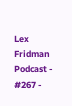Lex Fridman Podcast - #267 -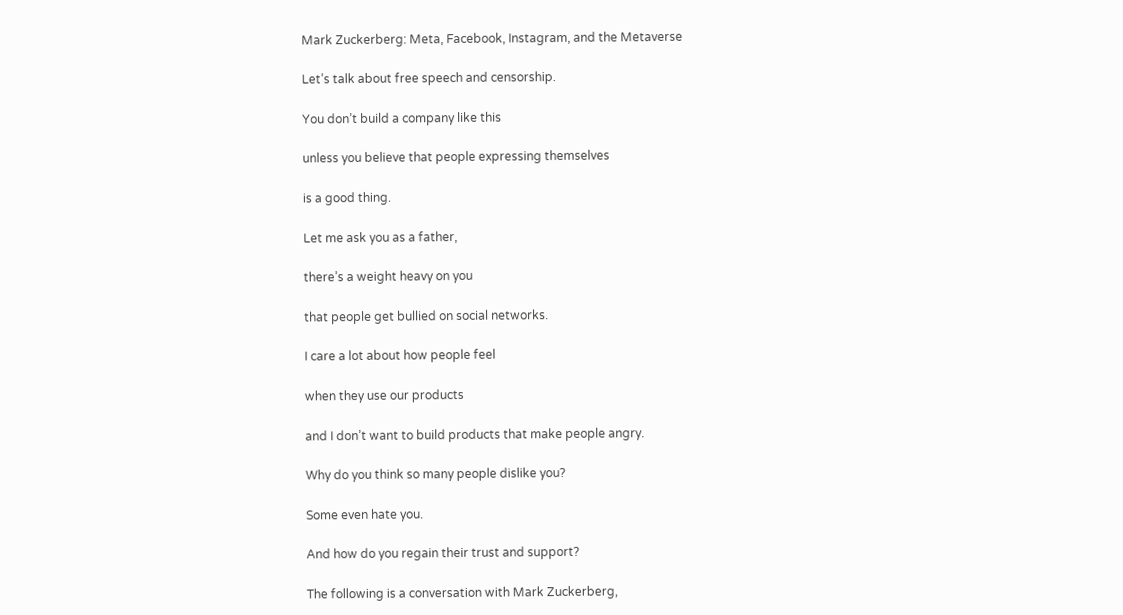Mark Zuckerberg: Meta, Facebook, Instagram, and the Metaverse

Let’s talk about free speech and censorship.

You don’t build a company like this

unless you believe that people expressing themselves

is a good thing.

Let me ask you as a father,

there’s a weight heavy on you

that people get bullied on social networks.

I care a lot about how people feel

when they use our products

and I don’t want to build products that make people angry.

Why do you think so many people dislike you?

Some even hate you.

And how do you regain their trust and support?

The following is a conversation with Mark Zuckerberg,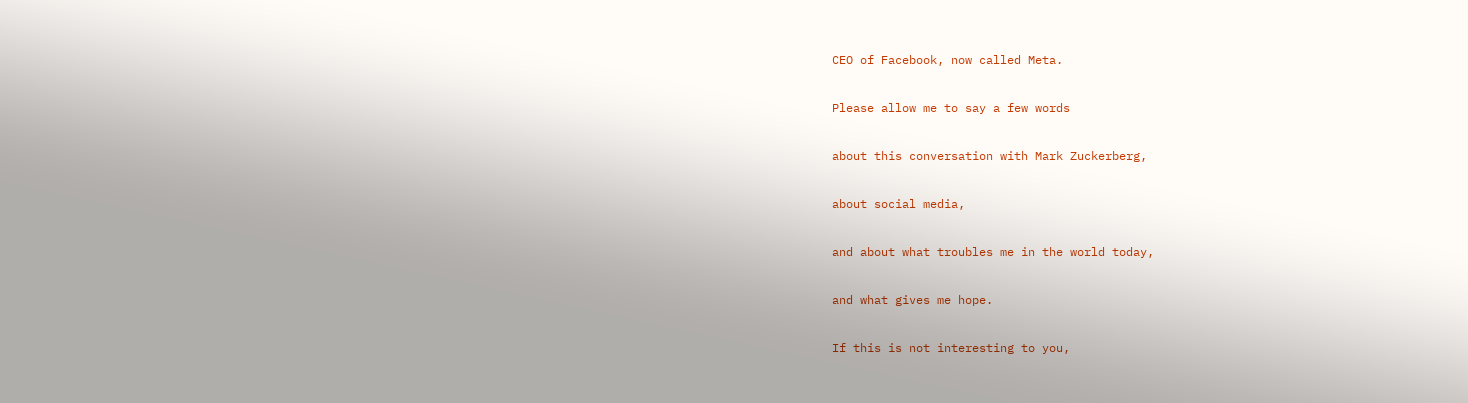CEO of Facebook, now called Meta.

Please allow me to say a few words

about this conversation with Mark Zuckerberg,

about social media,

and about what troubles me in the world today,

and what gives me hope.

If this is not interesting to you,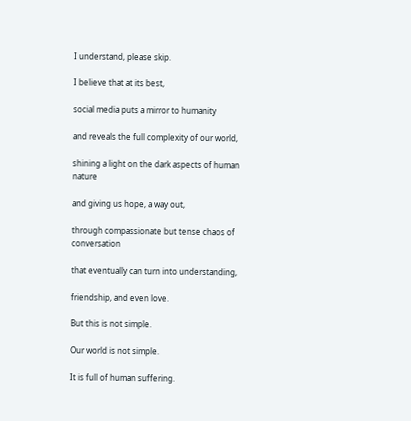I understand, please skip.

I believe that at its best,

social media puts a mirror to humanity

and reveals the full complexity of our world,

shining a light on the dark aspects of human nature

and giving us hope, a way out,

through compassionate but tense chaos of conversation

that eventually can turn into understanding,

friendship, and even love.

But this is not simple.

Our world is not simple.

It is full of human suffering.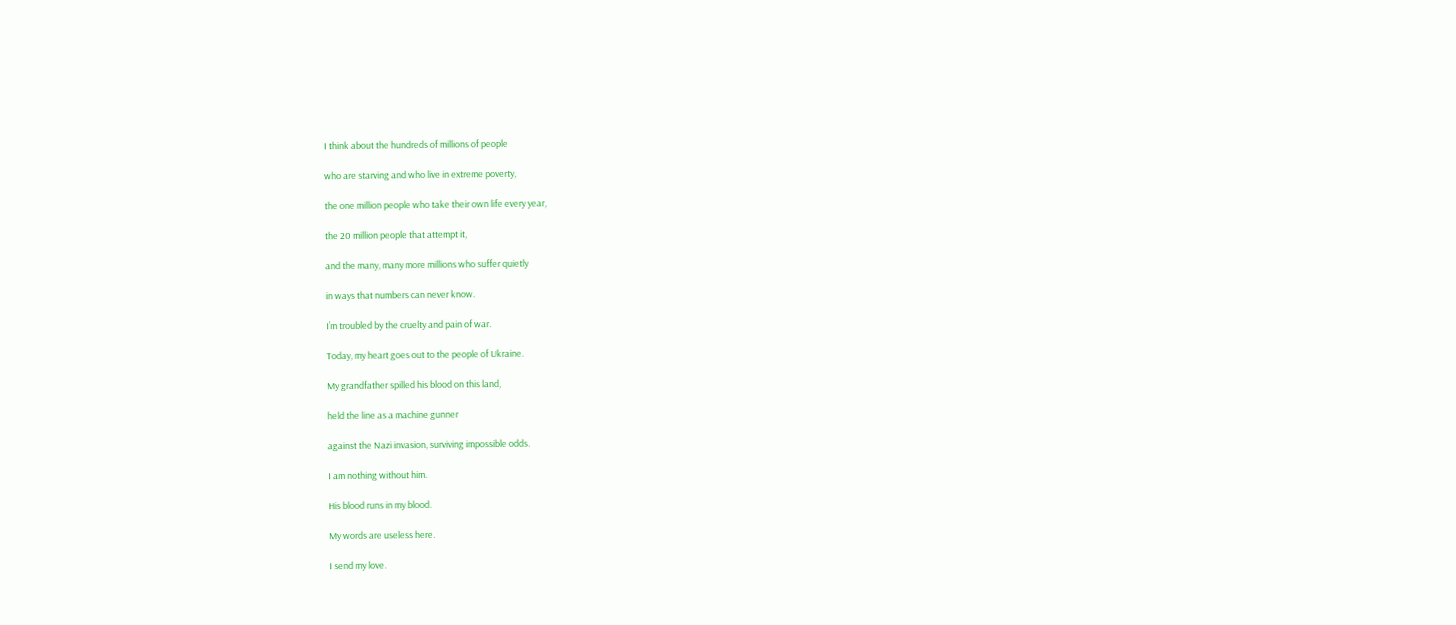I think about the hundreds of millions of people

who are starving and who live in extreme poverty,

the one million people who take their own life every year,

the 20 million people that attempt it,

and the many, many more millions who suffer quietly

in ways that numbers can never know.

I’m troubled by the cruelty and pain of war.

Today, my heart goes out to the people of Ukraine.

My grandfather spilled his blood on this land,

held the line as a machine gunner

against the Nazi invasion, surviving impossible odds.

I am nothing without him.

His blood runs in my blood.

My words are useless here.

I send my love.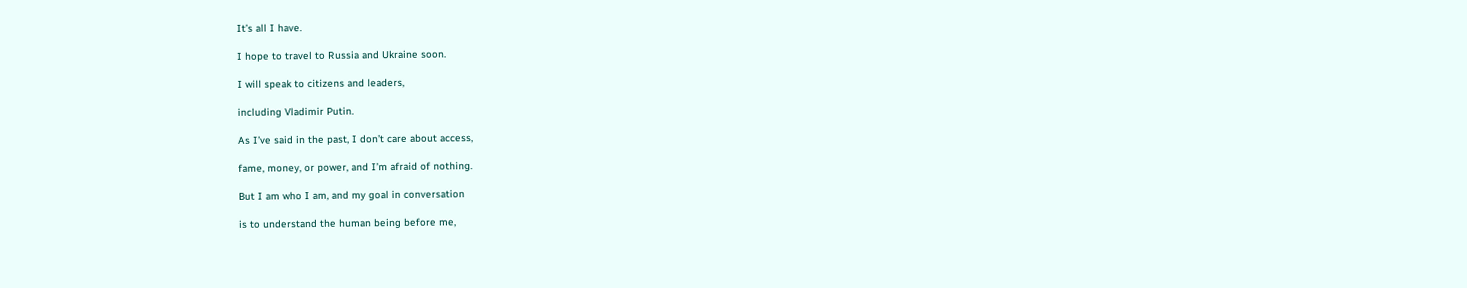It’s all I have.

I hope to travel to Russia and Ukraine soon.

I will speak to citizens and leaders,

including Vladimir Putin.

As I’ve said in the past, I don’t care about access,

fame, money, or power, and I’m afraid of nothing.

But I am who I am, and my goal in conversation

is to understand the human being before me,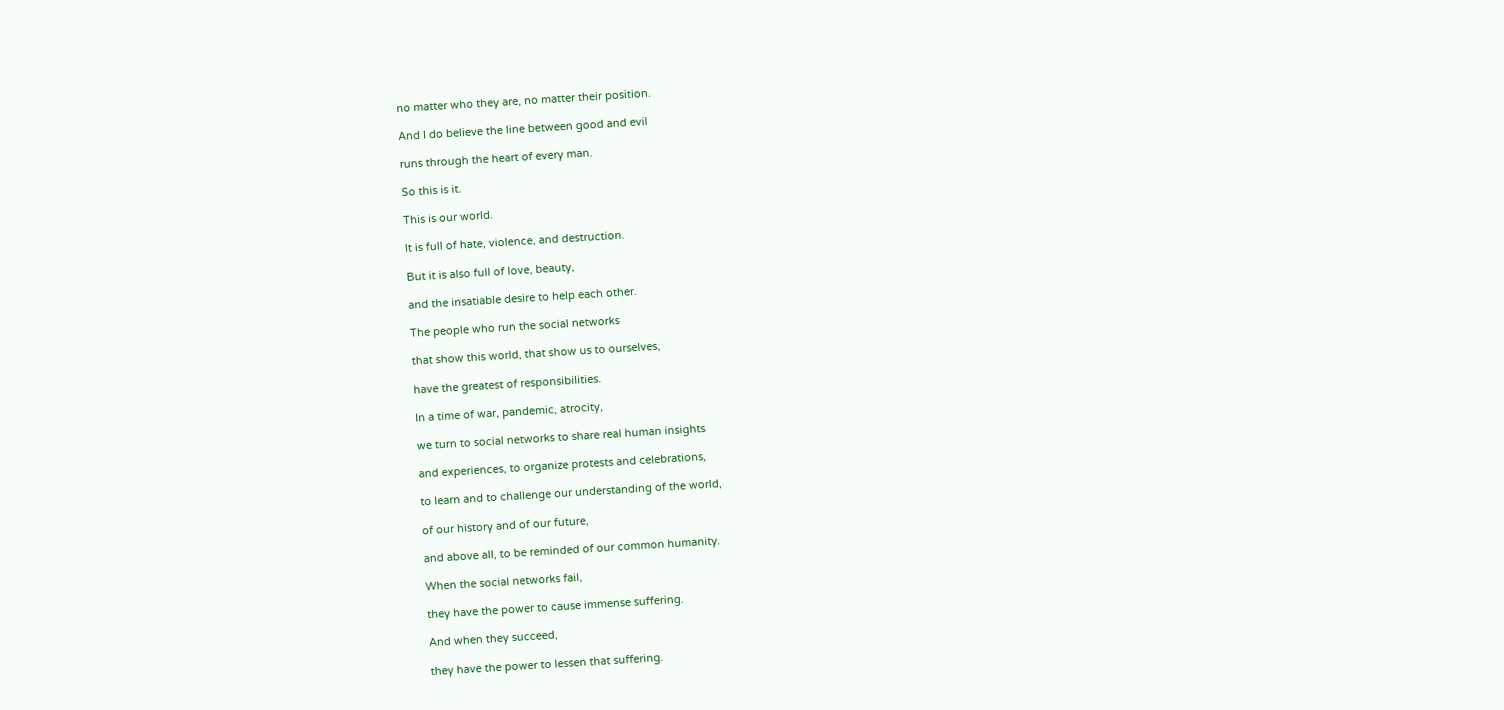no matter who they are, no matter their position.

And I do believe the line between good and evil

runs through the heart of every man.

So this is it.

This is our world.

It is full of hate, violence, and destruction.

But it is also full of love, beauty,

and the insatiable desire to help each other.

The people who run the social networks

that show this world, that show us to ourselves,

have the greatest of responsibilities.

In a time of war, pandemic, atrocity,

we turn to social networks to share real human insights

and experiences, to organize protests and celebrations,

to learn and to challenge our understanding of the world,

of our history and of our future,

and above all, to be reminded of our common humanity.

When the social networks fail,

they have the power to cause immense suffering.

And when they succeed,

they have the power to lessen that suffering.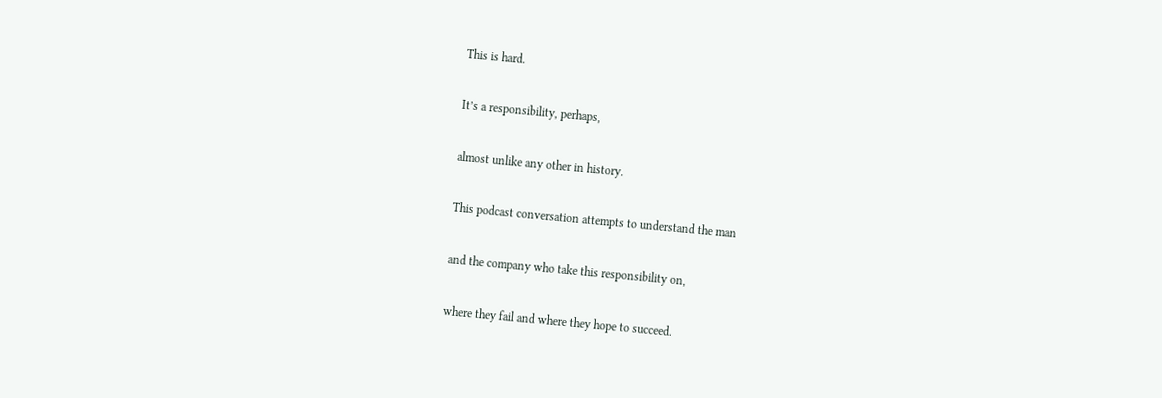This is hard.

It’s a responsibility, perhaps,

almost unlike any other in history.

This podcast conversation attempts to understand the man

and the company who take this responsibility on,

where they fail and where they hope to succeed.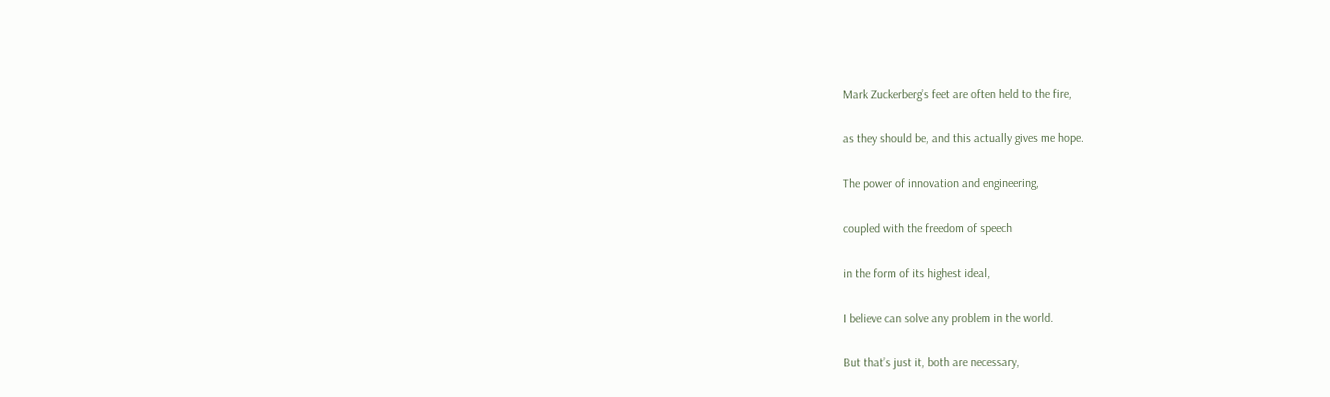Mark Zuckerberg’s feet are often held to the fire,

as they should be, and this actually gives me hope.

The power of innovation and engineering,

coupled with the freedom of speech

in the form of its highest ideal,

I believe can solve any problem in the world.

But that’s just it, both are necessary,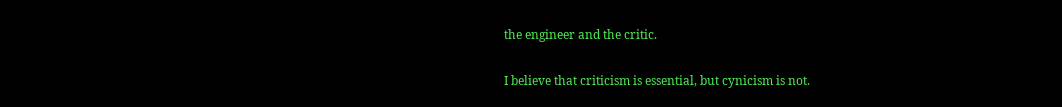the engineer and the critic.

I believe that criticism is essential, but cynicism is not.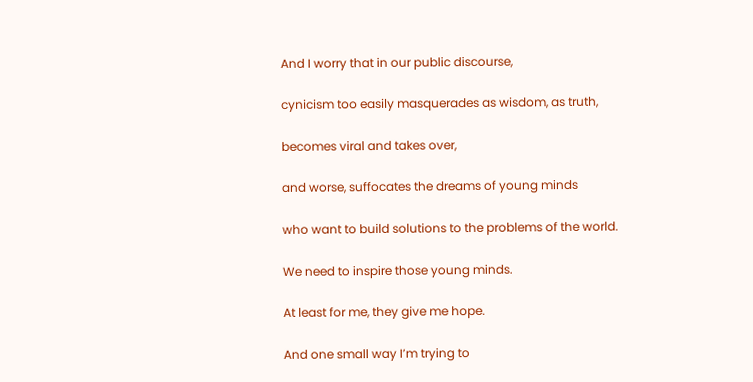And I worry that in our public discourse,

cynicism too easily masquerades as wisdom, as truth,

becomes viral and takes over,

and worse, suffocates the dreams of young minds

who want to build solutions to the problems of the world.

We need to inspire those young minds.

At least for me, they give me hope.

And one small way I’m trying to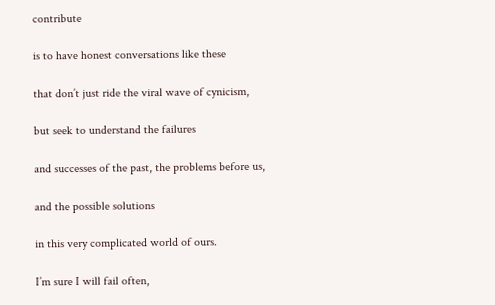contribute

is to have honest conversations like these

that don’t just ride the viral wave of cynicism,

but seek to understand the failures

and successes of the past, the problems before us,

and the possible solutions

in this very complicated world of ours.

I’m sure I will fail often,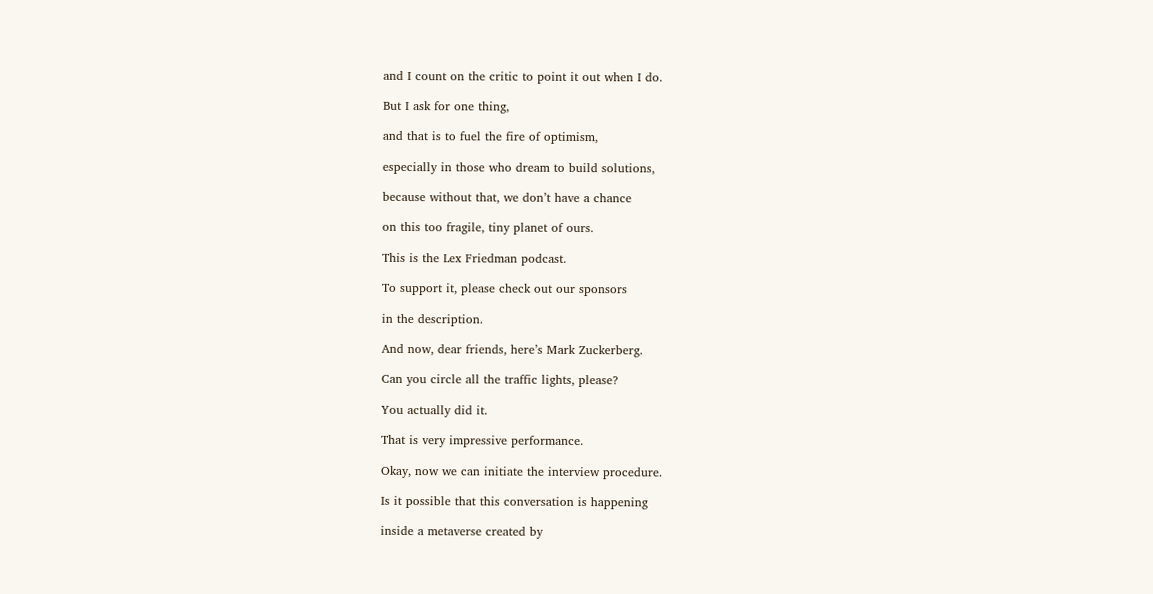and I count on the critic to point it out when I do.

But I ask for one thing,

and that is to fuel the fire of optimism,

especially in those who dream to build solutions,

because without that, we don’t have a chance

on this too fragile, tiny planet of ours.

This is the Lex Friedman podcast.

To support it, please check out our sponsors

in the description.

And now, dear friends, here’s Mark Zuckerberg.

Can you circle all the traffic lights, please?

You actually did it.

That is very impressive performance.

Okay, now we can initiate the interview procedure.

Is it possible that this conversation is happening

inside a metaverse created by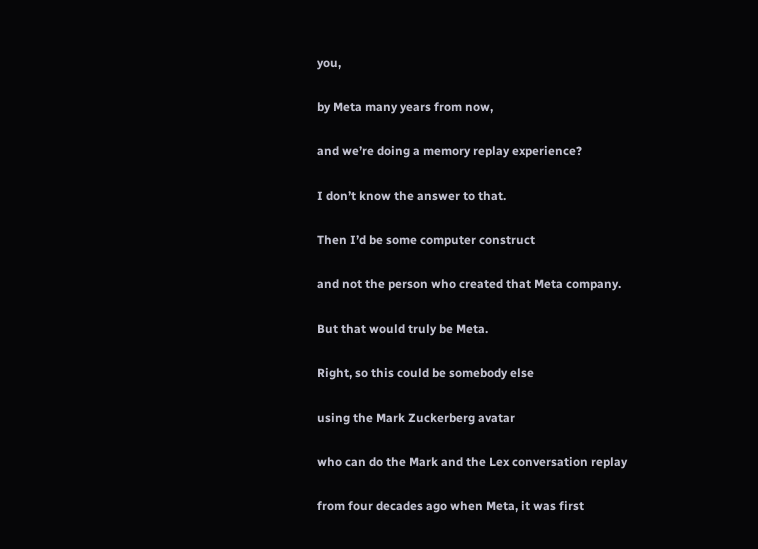you,

by Meta many years from now,

and we’re doing a memory replay experience?

I don’t know the answer to that.

Then I’d be some computer construct

and not the person who created that Meta company.

But that would truly be Meta.

Right, so this could be somebody else

using the Mark Zuckerberg avatar

who can do the Mark and the Lex conversation replay

from four decades ago when Meta, it was first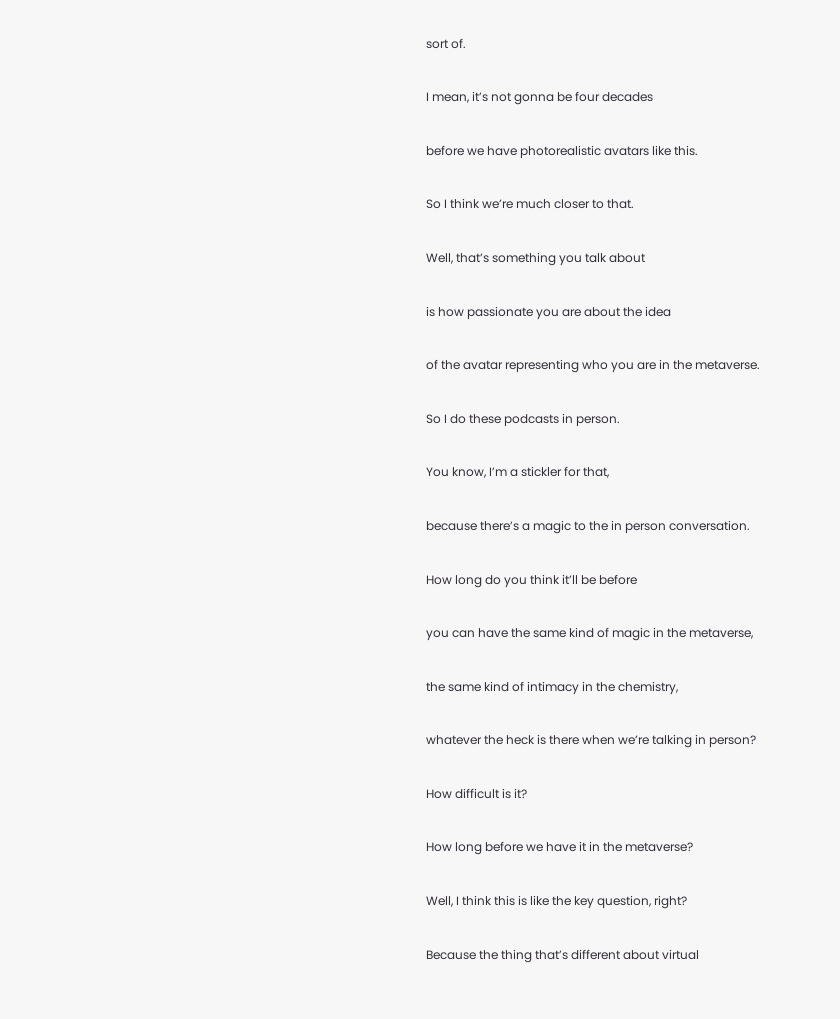sort of.

I mean, it’s not gonna be four decades

before we have photorealistic avatars like this.

So I think we’re much closer to that.

Well, that’s something you talk about

is how passionate you are about the idea

of the avatar representing who you are in the metaverse.

So I do these podcasts in person.

You know, I’m a stickler for that,

because there’s a magic to the in person conversation.

How long do you think it’ll be before

you can have the same kind of magic in the metaverse,

the same kind of intimacy in the chemistry,

whatever the heck is there when we’re talking in person?

How difficult is it?

How long before we have it in the metaverse?

Well, I think this is like the key question, right?

Because the thing that’s different about virtual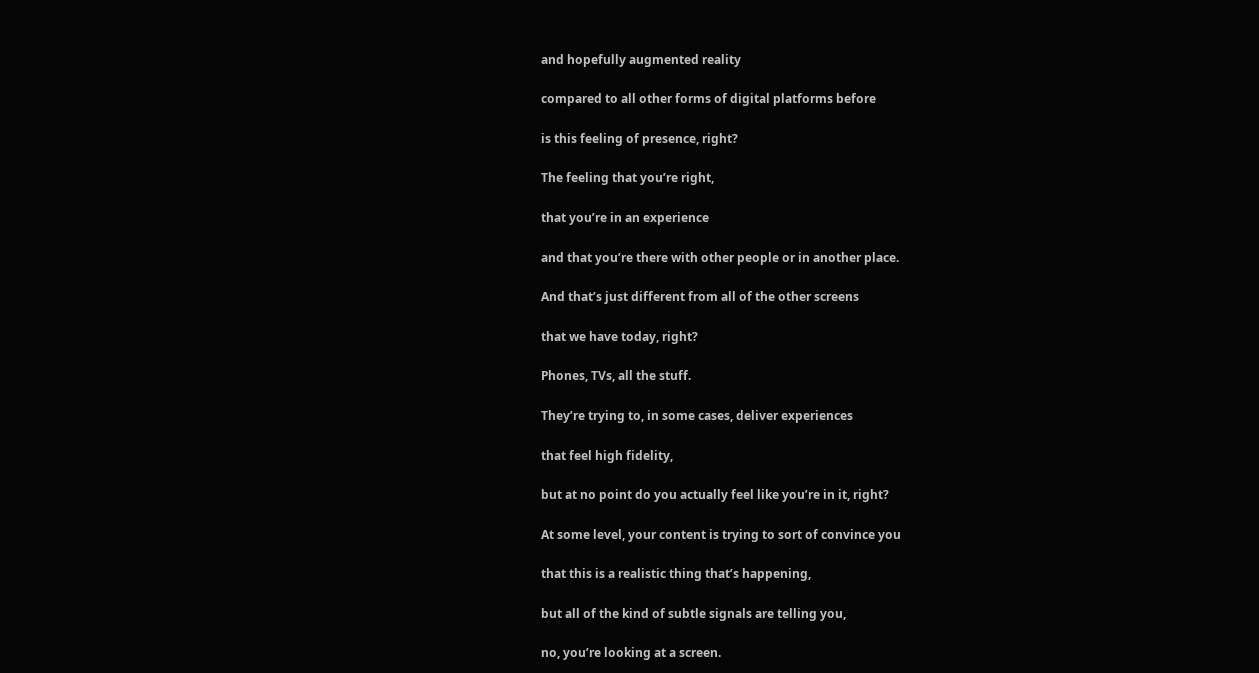and hopefully augmented reality

compared to all other forms of digital platforms before

is this feeling of presence, right?

The feeling that you’re right,

that you’re in an experience

and that you’re there with other people or in another place.

And that’s just different from all of the other screens

that we have today, right?

Phones, TVs, all the stuff.

They’re trying to, in some cases, deliver experiences

that feel high fidelity,

but at no point do you actually feel like you’re in it, right?

At some level, your content is trying to sort of convince you

that this is a realistic thing that’s happening,

but all of the kind of subtle signals are telling you,

no, you’re looking at a screen.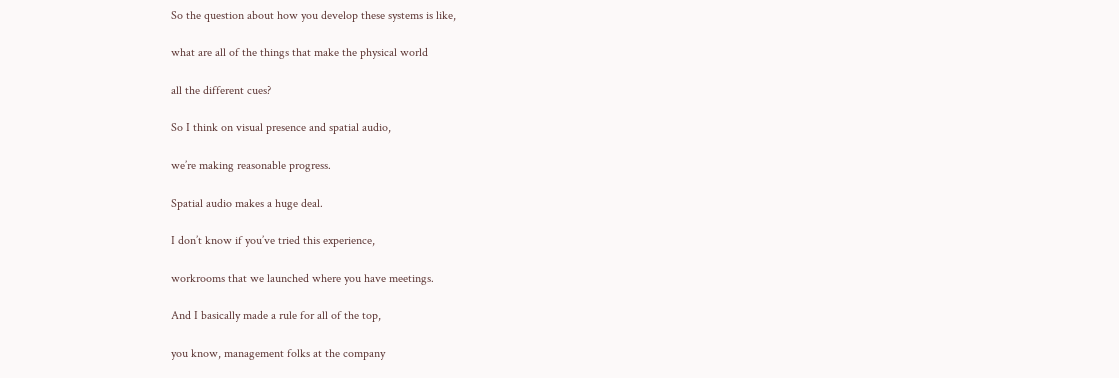So the question about how you develop these systems is like,

what are all of the things that make the physical world

all the different cues?

So I think on visual presence and spatial audio,

we’re making reasonable progress.

Spatial audio makes a huge deal.

I don’t know if you’ve tried this experience,

workrooms that we launched where you have meetings.

And I basically made a rule for all of the top,

you know, management folks at the company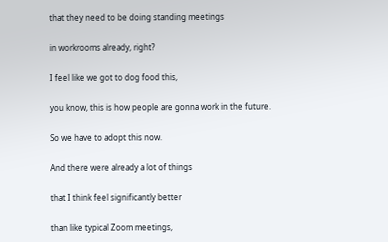that they need to be doing standing meetings

in workrooms already, right?

I feel like we got to dog food this,

you know, this is how people are gonna work in the future.

So we have to adopt this now.

And there were already a lot of things

that I think feel significantly better

than like typical Zoom meetings,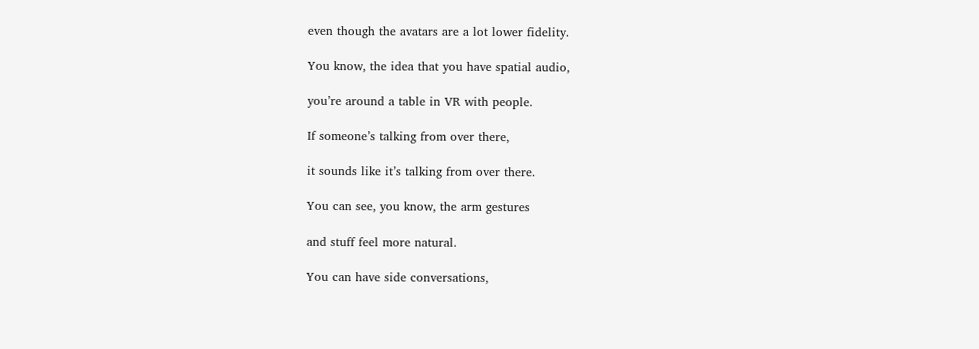even though the avatars are a lot lower fidelity.

You know, the idea that you have spatial audio,

you’re around a table in VR with people.

If someone’s talking from over there,

it sounds like it’s talking from over there.

You can see, you know, the arm gestures

and stuff feel more natural.

You can have side conversations,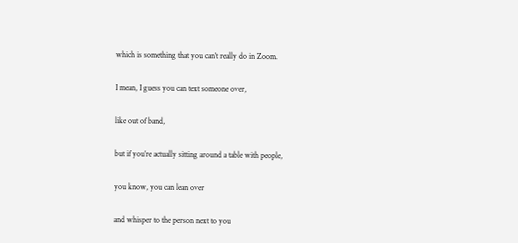which is something that you can’t really do in Zoom.

I mean, I guess you can text someone over,

like out of band,

but if you’re actually sitting around a table with people,

you know, you can lean over

and whisper to the person next to you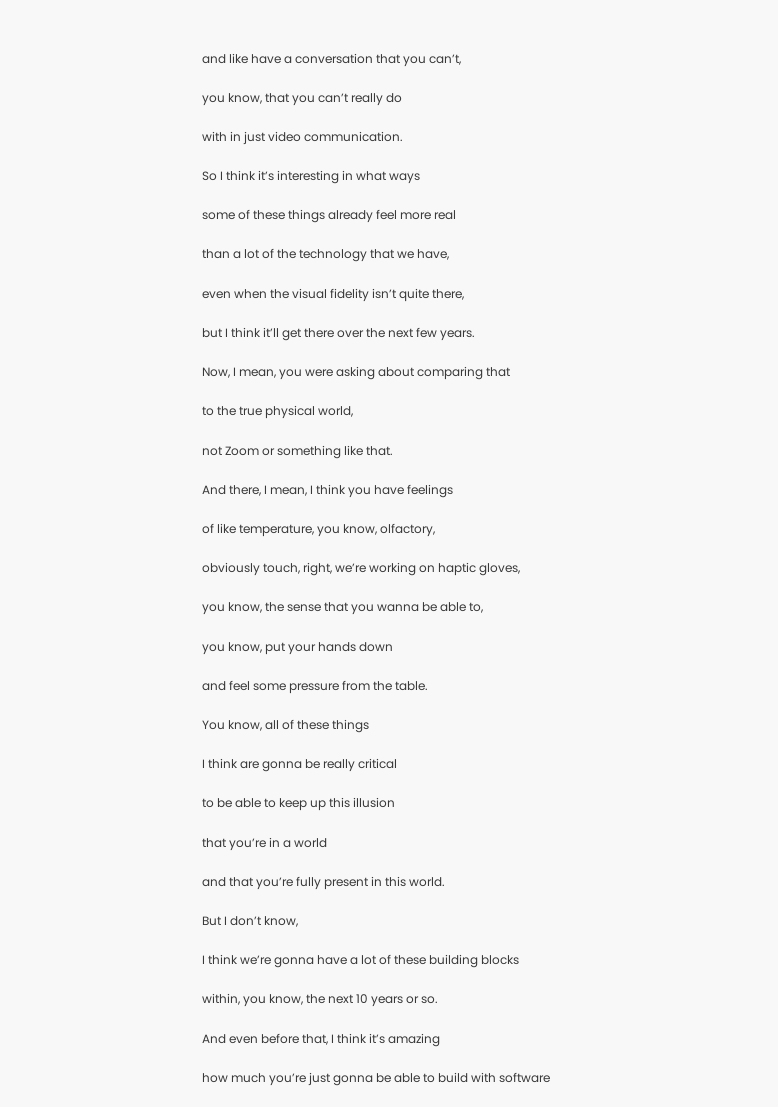and like have a conversation that you can’t,

you know, that you can’t really do

with in just video communication.

So I think it’s interesting in what ways

some of these things already feel more real

than a lot of the technology that we have,

even when the visual fidelity isn’t quite there,

but I think it’ll get there over the next few years.

Now, I mean, you were asking about comparing that

to the true physical world,

not Zoom or something like that.

And there, I mean, I think you have feelings

of like temperature, you know, olfactory,

obviously touch, right, we’re working on haptic gloves,

you know, the sense that you wanna be able to,

you know, put your hands down

and feel some pressure from the table.

You know, all of these things

I think are gonna be really critical

to be able to keep up this illusion

that you’re in a world

and that you’re fully present in this world.

But I don’t know,

I think we’re gonna have a lot of these building blocks

within, you know, the next 10 years or so.

And even before that, I think it’s amazing

how much you’re just gonna be able to build with software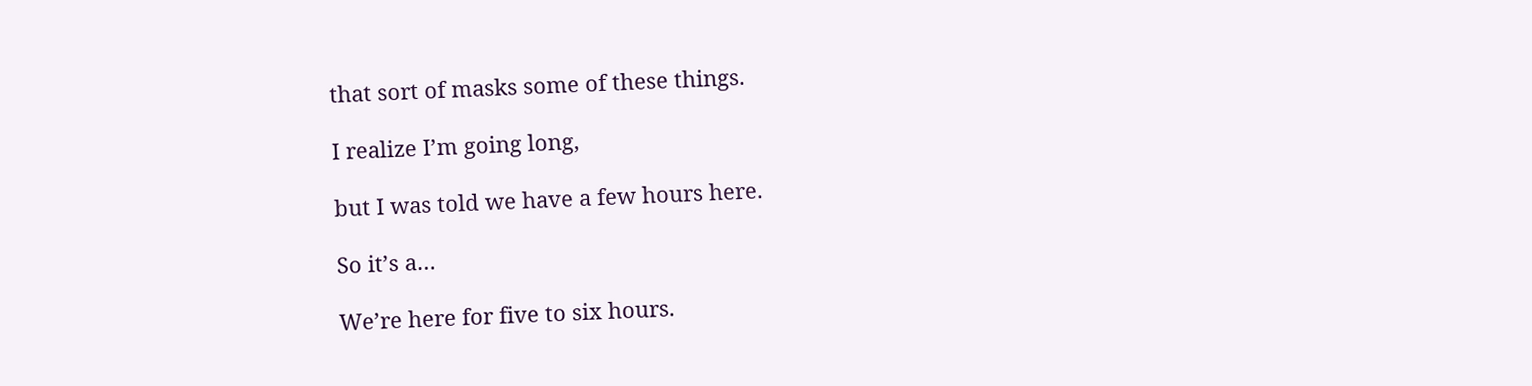that sort of masks some of these things.

I realize I’m going long,

but I was told we have a few hours here.

So it’s a…

We’re here for five to six hours.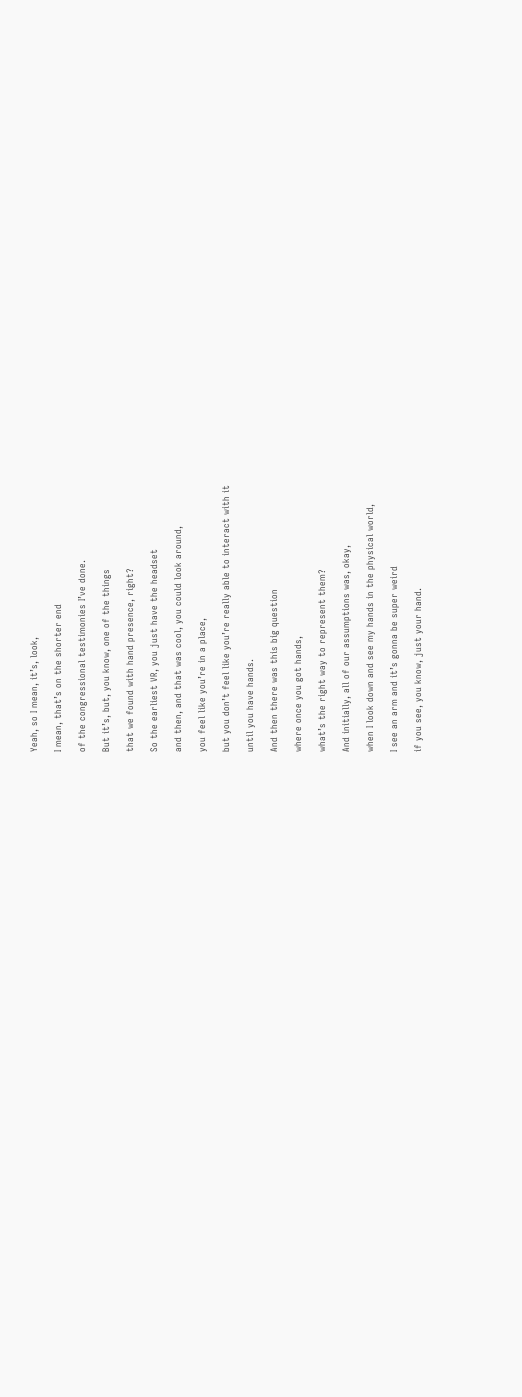Yeah, so I mean, it’s, look,

I mean, that’s on the shorter end

of the congressional testimonies I’ve done.

But it’s, but, you know, one of the things

that we found with hand presence, right?

So the earliest VR, you just have the headset

and then, and that was cool, you could look around,

you feel like you’re in a place,

but you don’t feel like you’re really able to interact with it

until you have hands.

And then there was this big question

where once you got hands,

what’s the right way to represent them?

And initially, all of our assumptions was, okay,

when I look down and see my hands in the physical world,

I see an arm and it’s gonna be super weird

if you see, you know, just your hand.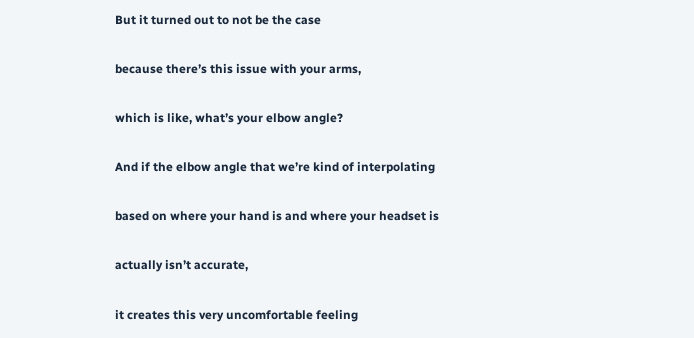But it turned out to not be the case

because there’s this issue with your arms,

which is like, what’s your elbow angle?

And if the elbow angle that we’re kind of interpolating

based on where your hand is and where your headset is

actually isn’t accurate,

it creates this very uncomfortable feeling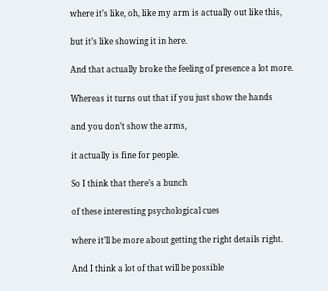where it’s like, oh, like my arm is actually out like this,

but it’s like showing it in here.

And that actually broke the feeling of presence a lot more.

Whereas it turns out that if you just show the hands

and you don’t show the arms,

it actually is fine for people.

So I think that there’s a bunch

of these interesting psychological cues

where it’ll be more about getting the right details right.

And I think a lot of that will be possible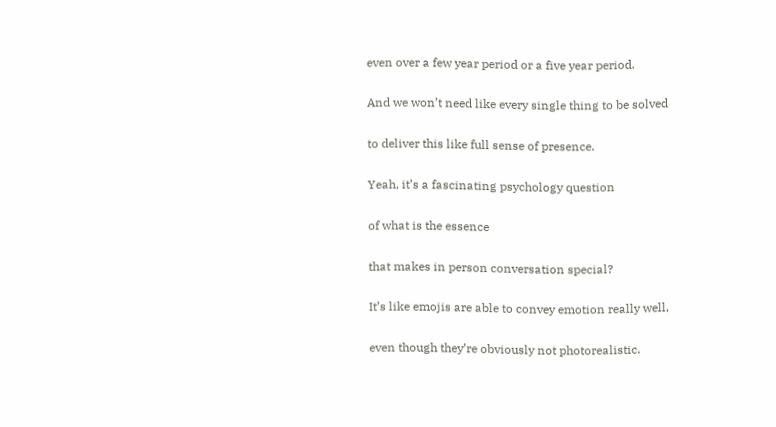even over a few year period or a five year period.

And we won’t need like every single thing to be solved

to deliver this like full sense of presence.

Yeah, it’s a fascinating psychology question

of what is the essence

that makes in person conversation special?

It’s like emojis are able to convey emotion really well,

even though they’re obviously not photorealistic.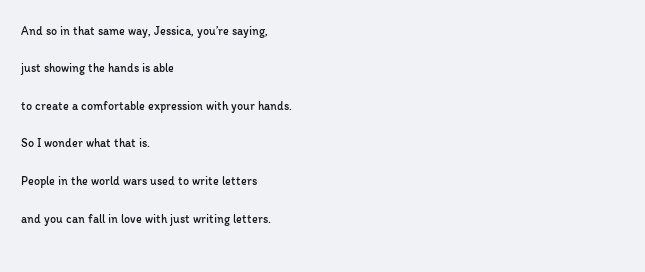And so in that same way, Jessica, you’re saying,

just showing the hands is able

to create a comfortable expression with your hands.

So I wonder what that is.

People in the world wars used to write letters

and you can fall in love with just writing letters.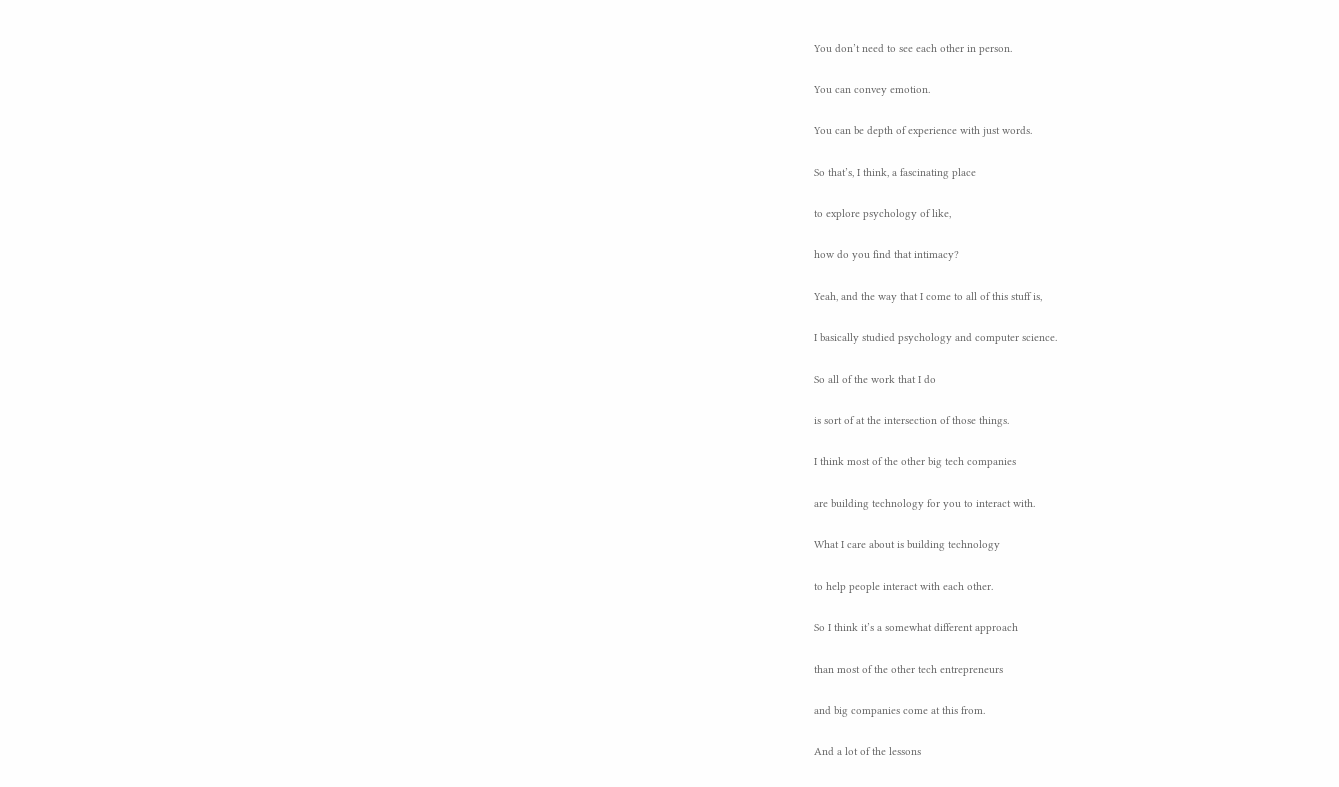You don’t need to see each other in person.

You can convey emotion.

You can be depth of experience with just words.

So that’s, I think, a fascinating place

to explore psychology of like,

how do you find that intimacy?

Yeah, and the way that I come to all of this stuff is,

I basically studied psychology and computer science.

So all of the work that I do

is sort of at the intersection of those things.

I think most of the other big tech companies

are building technology for you to interact with.

What I care about is building technology

to help people interact with each other.

So I think it’s a somewhat different approach

than most of the other tech entrepreneurs

and big companies come at this from.

And a lot of the lessons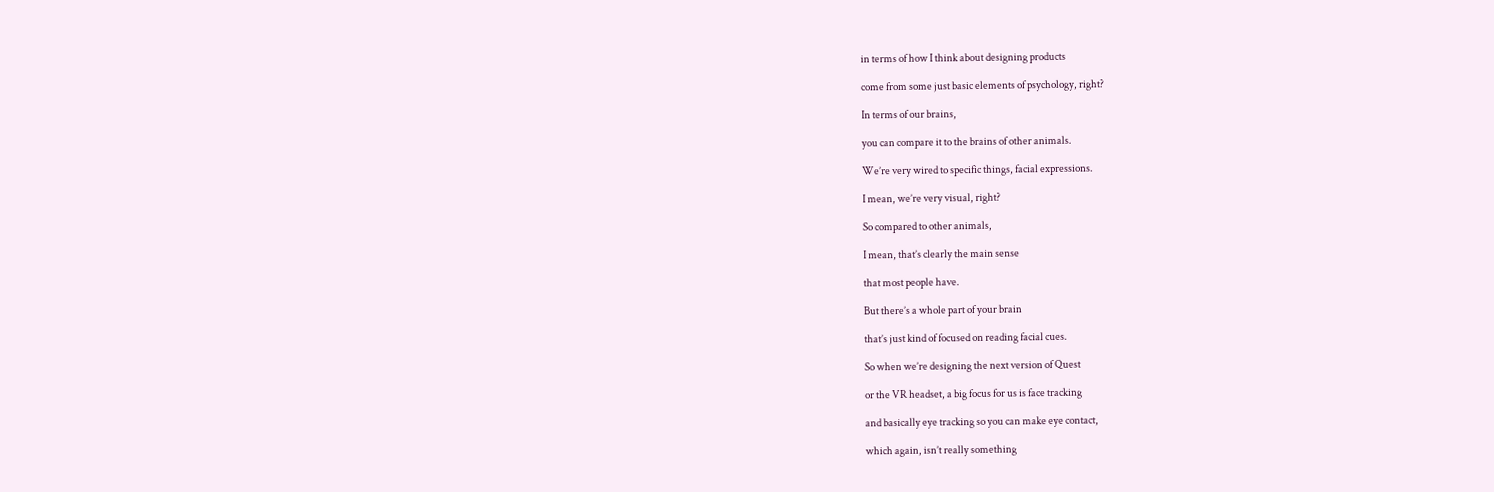in terms of how I think about designing products

come from some just basic elements of psychology, right?

In terms of our brains,

you can compare it to the brains of other animals.

We’re very wired to specific things, facial expressions.

I mean, we’re very visual, right?

So compared to other animals,

I mean, that’s clearly the main sense

that most people have.

But there’s a whole part of your brain

that’s just kind of focused on reading facial cues.

So when we’re designing the next version of Quest

or the VR headset, a big focus for us is face tracking

and basically eye tracking so you can make eye contact,

which again, isn’t really something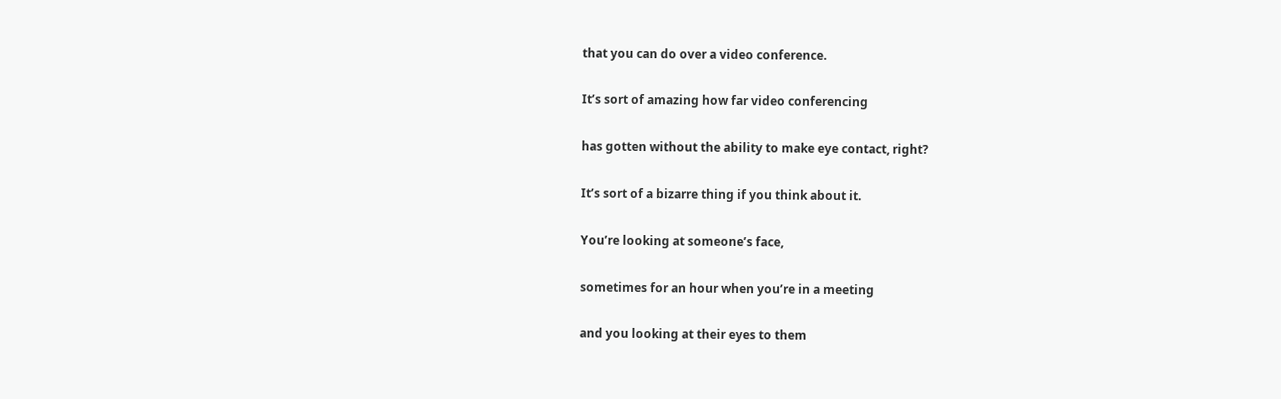that you can do over a video conference.

It’s sort of amazing how far video conferencing

has gotten without the ability to make eye contact, right?

It’s sort of a bizarre thing if you think about it.

You’re looking at someone’s face,

sometimes for an hour when you’re in a meeting

and you looking at their eyes to them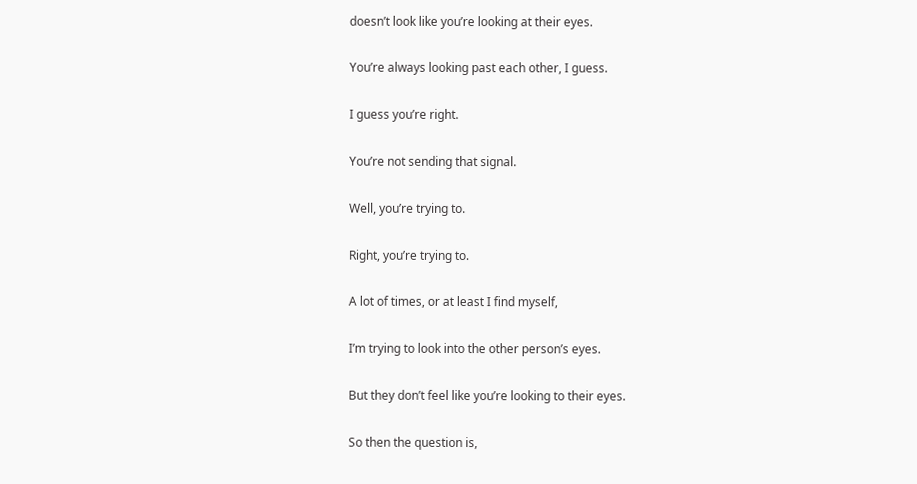doesn’t look like you’re looking at their eyes.

You’re always looking past each other, I guess.

I guess you’re right.

You’re not sending that signal.

Well, you’re trying to.

Right, you’re trying to.

A lot of times, or at least I find myself,

I’m trying to look into the other person’s eyes.

But they don’t feel like you’re looking to their eyes.

So then the question is,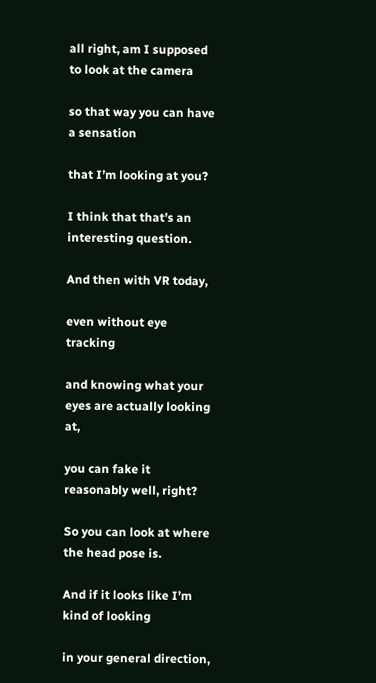all right, am I supposed to look at the camera

so that way you can have a sensation

that I’m looking at you?

I think that that’s an interesting question.

And then with VR today,

even without eye tracking

and knowing what your eyes are actually looking at,

you can fake it reasonably well, right?

So you can look at where the head pose is.

And if it looks like I’m kind of looking

in your general direction,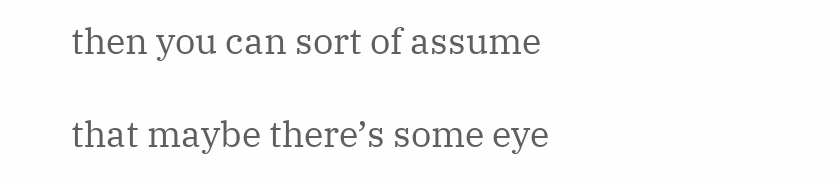then you can sort of assume

that maybe there’s some eye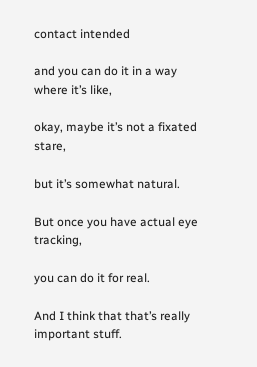contact intended

and you can do it in a way where it’s like,

okay, maybe it’s not a fixated stare,

but it’s somewhat natural.

But once you have actual eye tracking,

you can do it for real.

And I think that that’s really important stuff.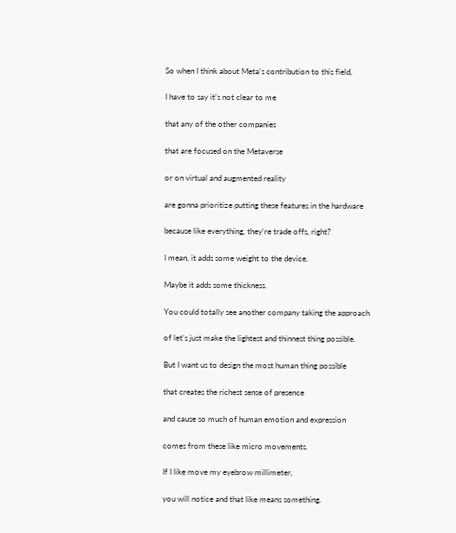So when I think about Meta’s contribution to this field,

I have to say it’s not clear to me

that any of the other companies

that are focused on the Metaverse

or on virtual and augmented reality

are gonna prioritize putting these features in the hardware

because like everything, they’re trade offs, right?

I mean, it adds some weight to the device.

Maybe it adds some thickness.

You could totally see another company taking the approach

of let’s just make the lightest and thinnest thing possible.

But I want us to design the most human thing possible

that creates the richest sense of presence

and cause so much of human emotion and expression

comes from these like micro movements.

If I like move my eyebrow millimeter,

you will notice and that like means something.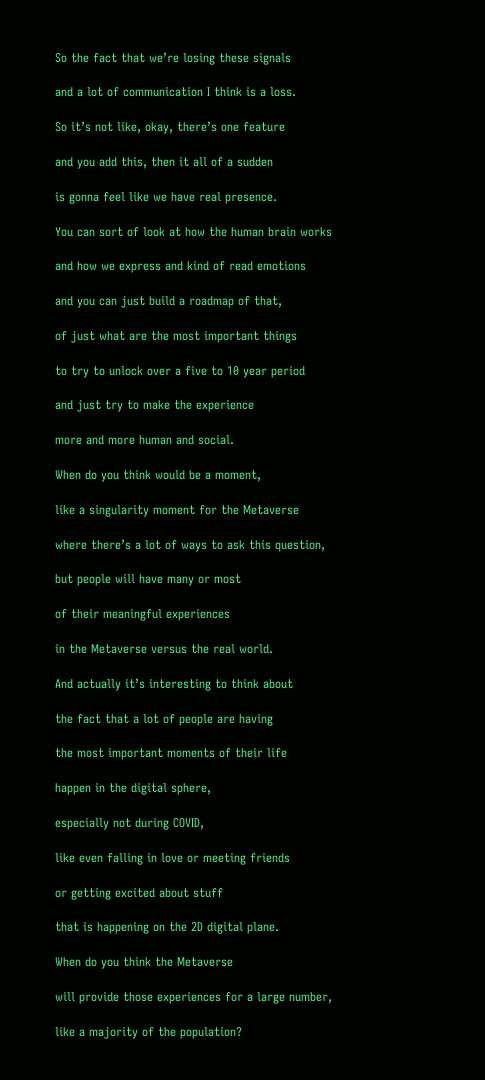So the fact that we’re losing these signals

and a lot of communication I think is a loss.

So it’s not like, okay, there’s one feature

and you add this, then it all of a sudden

is gonna feel like we have real presence.

You can sort of look at how the human brain works

and how we express and kind of read emotions

and you can just build a roadmap of that,

of just what are the most important things

to try to unlock over a five to 10 year period

and just try to make the experience

more and more human and social.

When do you think would be a moment,

like a singularity moment for the Metaverse

where there’s a lot of ways to ask this question,

but people will have many or most

of their meaningful experiences

in the Metaverse versus the real world.

And actually it’s interesting to think about

the fact that a lot of people are having

the most important moments of their life

happen in the digital sphere,

especially not during COVID,

like even falling in love or meeting friends

or getting excited about stuff

that is happening on the 2D digital plane.

When do you think the Metaverse

will provide those experiences for a large number,

like a majority of the population?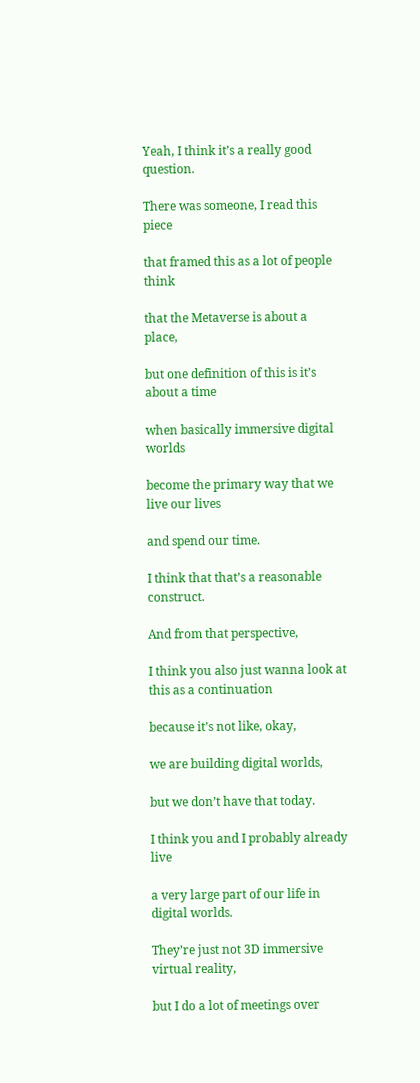Yeah, I think it’s a really good question.

There was someone, I read this piece

that framed this as a lot of people think

that the Metaverse is about a place,

but one definition of this is it’s about a time

when basically immersive digital worlds

become the primary way that we live our lives

and spend our time.

I think that that’s a reasonable construct.

And from that perspective,

I think you also just wanna look at this as a continuation

because it’s not like, okay,

we are building digital worlds,

but we don’t have that today.

I think you and I probably already live

a very large part of our life in digital worlds.

They’re just not 3D immersive virtual reality,

but I do a lot of meetings over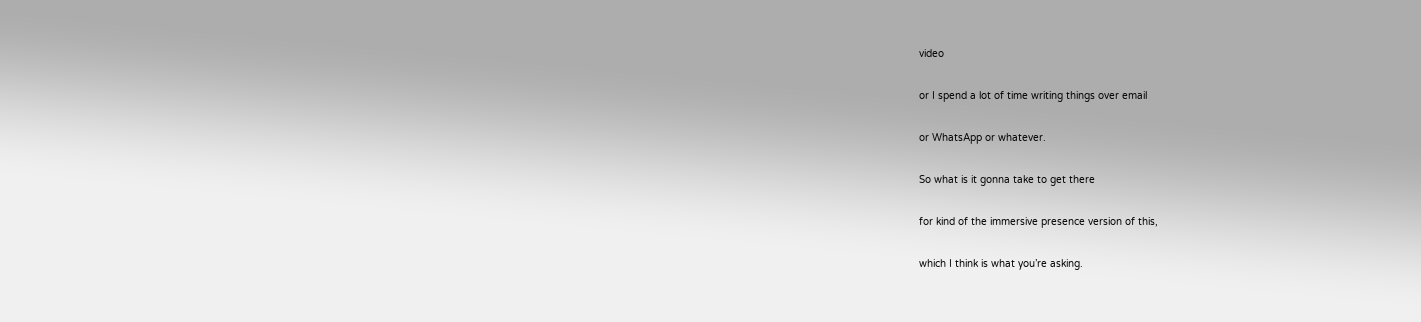video

or I spend a lot of time writing things over email

or WhatsApp or whatever.

So what is it gonna take to get there

for kind of the immersive presence version of this,

which I think is what you’re asking.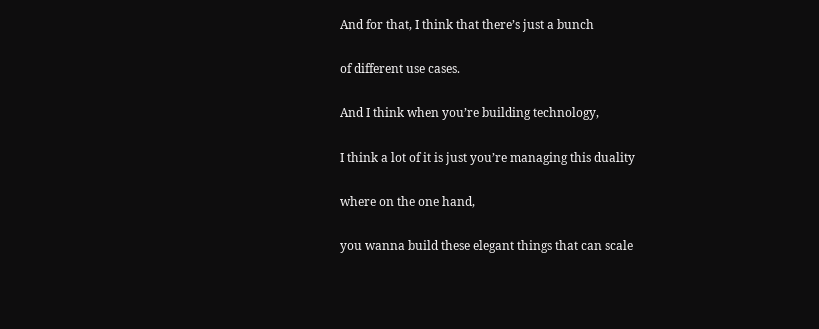And for that, I think that there’s just a bunch

of different use cases.

And I think when you’re building technology,

I think a lot of it is just you’re managing this duality

where on the one hand,

you wanna build these elegant things that can scale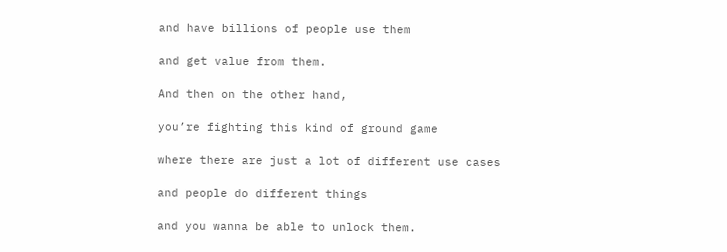and have billions of people use them

and get value from them.

And then on the other hand,

you’re fighting this kind of ground game

where there are just a lot of different use cases

and people do different things

and you wanna be able to unlock them.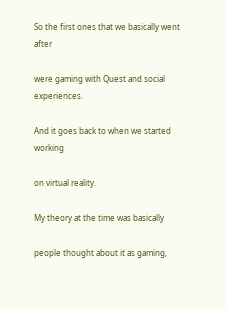So the first ones that we basically went after

were gaming with Quest and social experiences.

And it goes back to when we started working

on virtual reality.

My theory at the time was basically

people thought about it as gaming,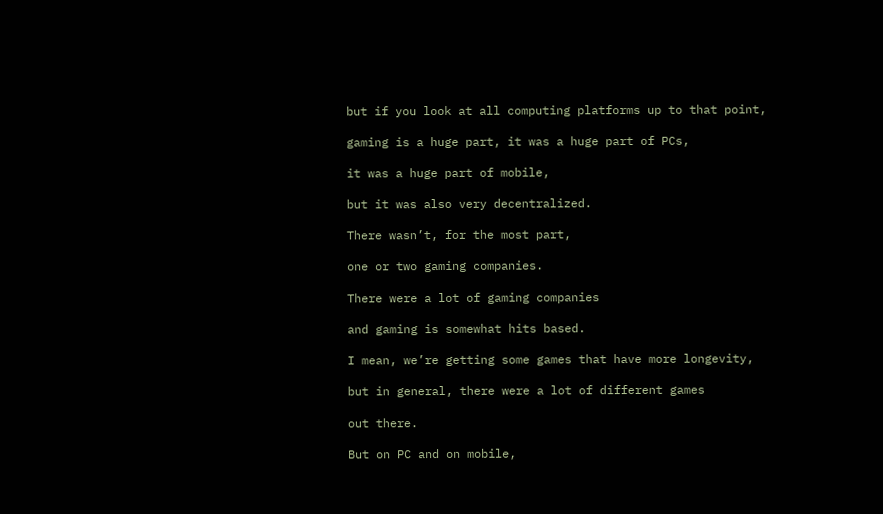but if you look at all computing platforms up to that point,

gaming is a huge part, it was a huge part of PCs,

it was a huge part of mobile,

but it was also very decentralized.

There wasn’t, for the most part,

one or two gaming companies.

There were a lot of gaming companies

and gaming is somewhat hits based.

I mean, we’re getting some games that have more longevity,

but in general, there were a lot of different games

out there.

But on PC and on mobile,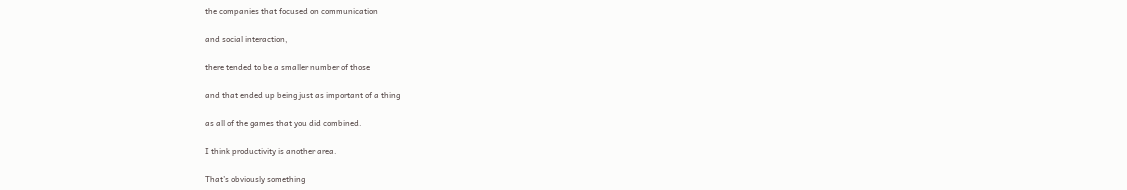the companies that focused on communication

and social interaction,

there tended to be a smaller number of those

and that ended up being just as important of a thing

as all of the games that you did combined.

I think productivity is another area.

That’s obviously something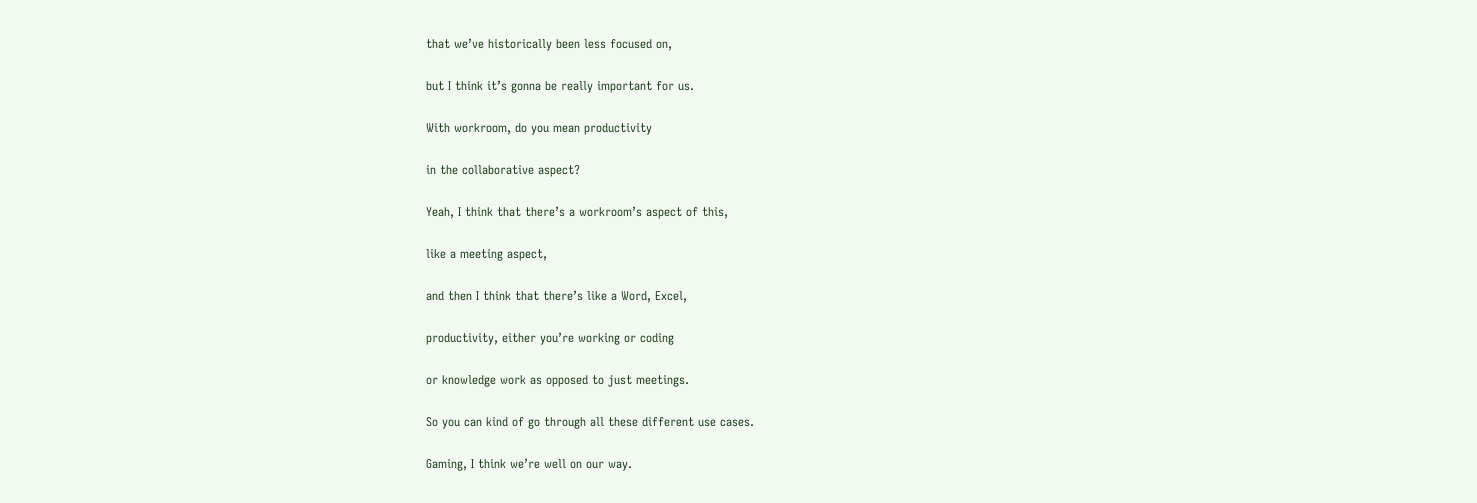that we’ve historically been less focused on,

but I think it’s gonna be really important for us.

With workroom, do you mean productivity

in the collaborative aspect?

Yeah, I think that there’s a workroom’s aspect of this,

like a meeting aspect,

and then I think that there’s like a Word, Excel,

productivity, either you’re working or coding

or knowledge work as opposed to just meetings.

So you can kind of go through all these different use cases.

Gaming, I think we’re well on our way.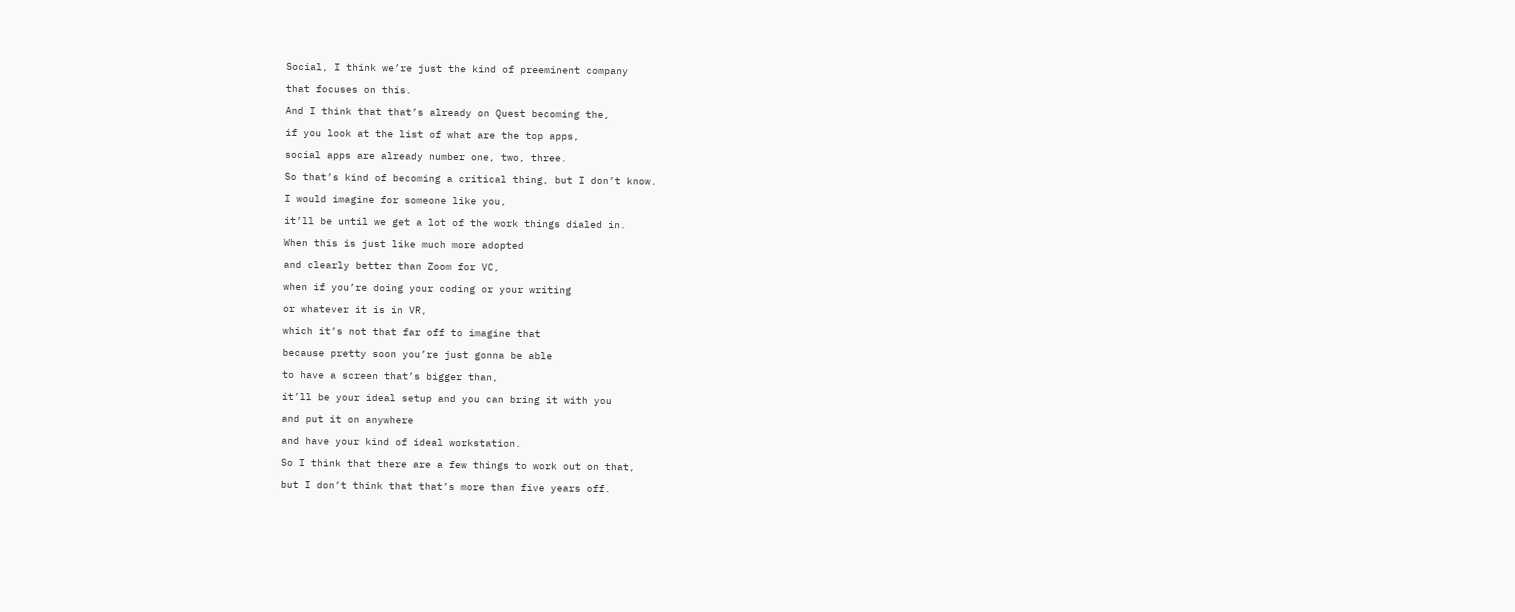Social, I think we’re just the kind of preeminent company

that focuses on this.

And I think that that’s already on Quest becoming the,

if you look at the list of what are the top apps,

social apps are already number one, two, three.

So that’s kind of becoming a critical thing, but I don’t know.

I would imagine for someone like you,

it’ll be until we get a lot of the work things dialed in.

When this is just like much more adopted

and clearly better than Zoom for VC,

when if you’re doing your coding or your writing

or whatever it is in VR,

which it’s not that far off to imagine that

because pretty soon you’re just gonna be able

to have a screen that’s bigger than,

it’ll be your ideal setup and you can bring it with you

and put it on anywhere

and have your kind of ideal workstation.

So I think that there are a few things to work out on that,

but I don’t think that that’s more than five years off.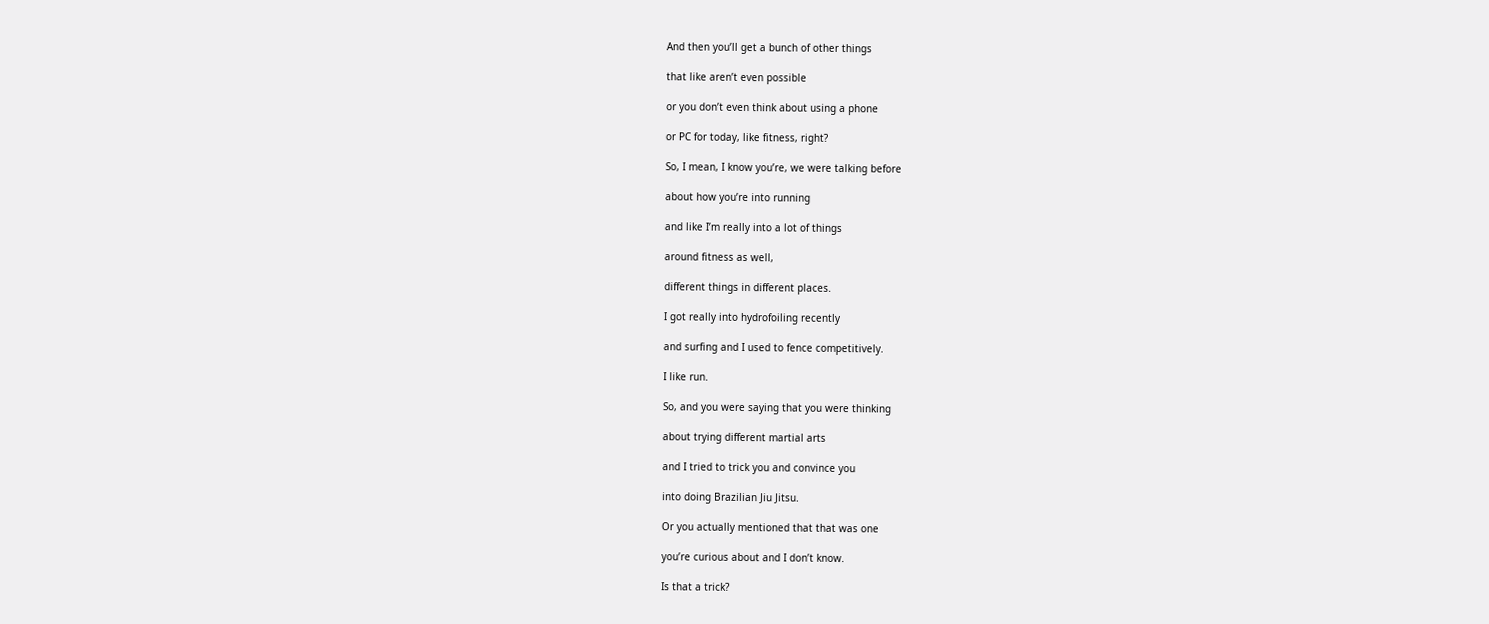And then you’ll get a bunch of other things

that like aren’t even possible

or you don’t even think about using a phone

or PC for today, like fitness, right?

So, I mean, I know you’re, we were talking before

about how you’re into running

and like I’m really into a lot of things

around fitness as well,

different things in different places.

I got really into hydrofoiling recently

and surfing and I used to fence competitively.

I like run.

So, and you were saying that you were thinking

about trying different martial arts

and I tried to trick you and convince you

into doing Brazilian Jiu Jitsu.

Or you actually mentioned that that was one

you’re curious about and I don’t know.

Is that a trick?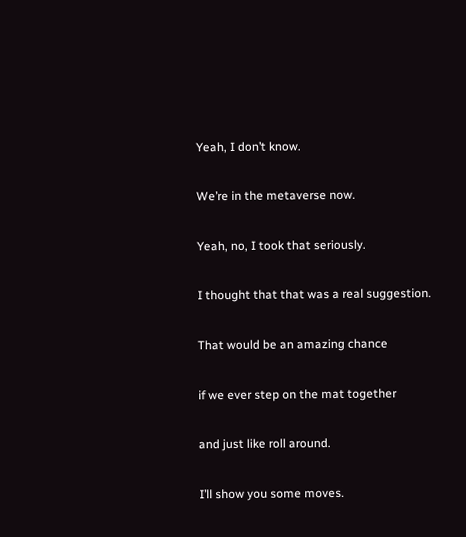Yeah, I don’t know.

We’re in the metaverse now.

Yeah, no, I took that seriously.

I thought that that was a real suggestion.

That would be an amazing chance

if we ever step on the mat together

and just like roll around.

I’ll show you some moves.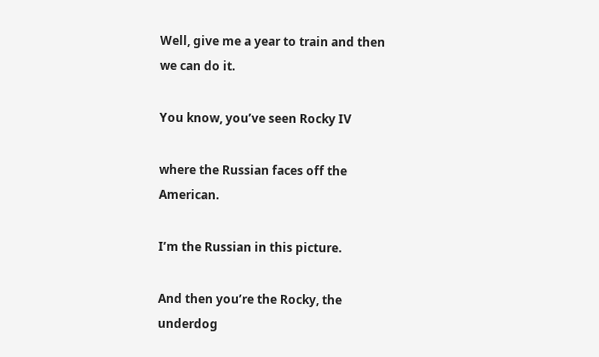Well, give me a year to train and then we can do it.

You know, you’ve seen Rocky IV

where the Russian faces off the American.

I’m the Russian in this picture.

And then you’re the Rocky, the underdog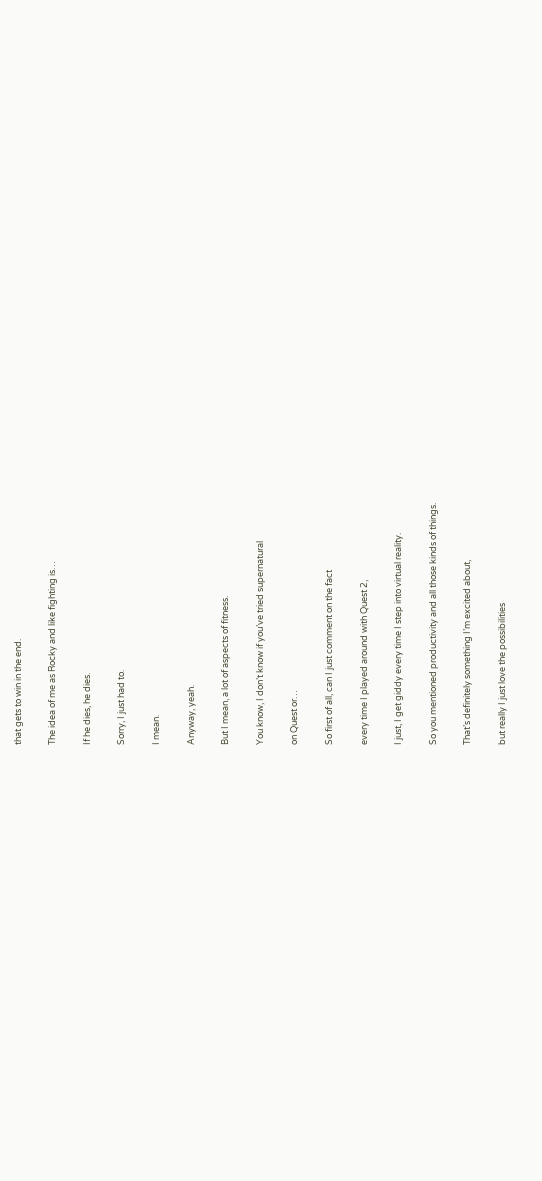that gets to win in the end.

The idea of me as Rocky and like fighting is…

If he dies, he dies.

Sorry, I just had to.

I mean.

Anyway, yeah.

But I mean, a lot of aspects of fitness.

You know, I don’t know if you’ve tried supernatural

on Quest or…

So first of all, can I just comment on the fact

every time I played around with Quest 2,

I just, I get giddy every time I step into virtual reality.

So you mentioned productivity and all those kinds of things.

That’s definitely something I’m excited about,

but really I just love the possibilities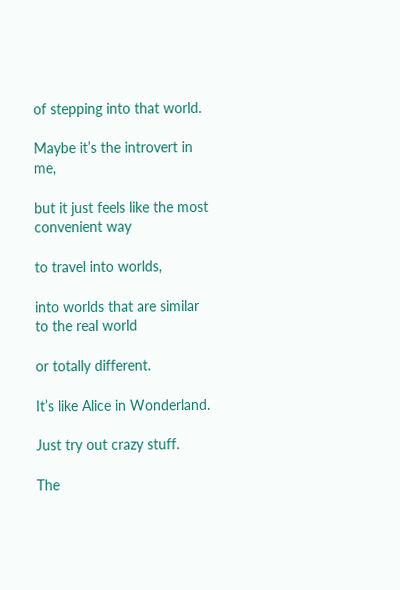of stepping into that world.

Maybe it’s the introvert in me,

but it just feels like the most convenient way

to travel into worlds,

into worlds that are similar to the real world

or totally different.

It’s like Alice in Wonderland.

Just try out crazy stuff.

The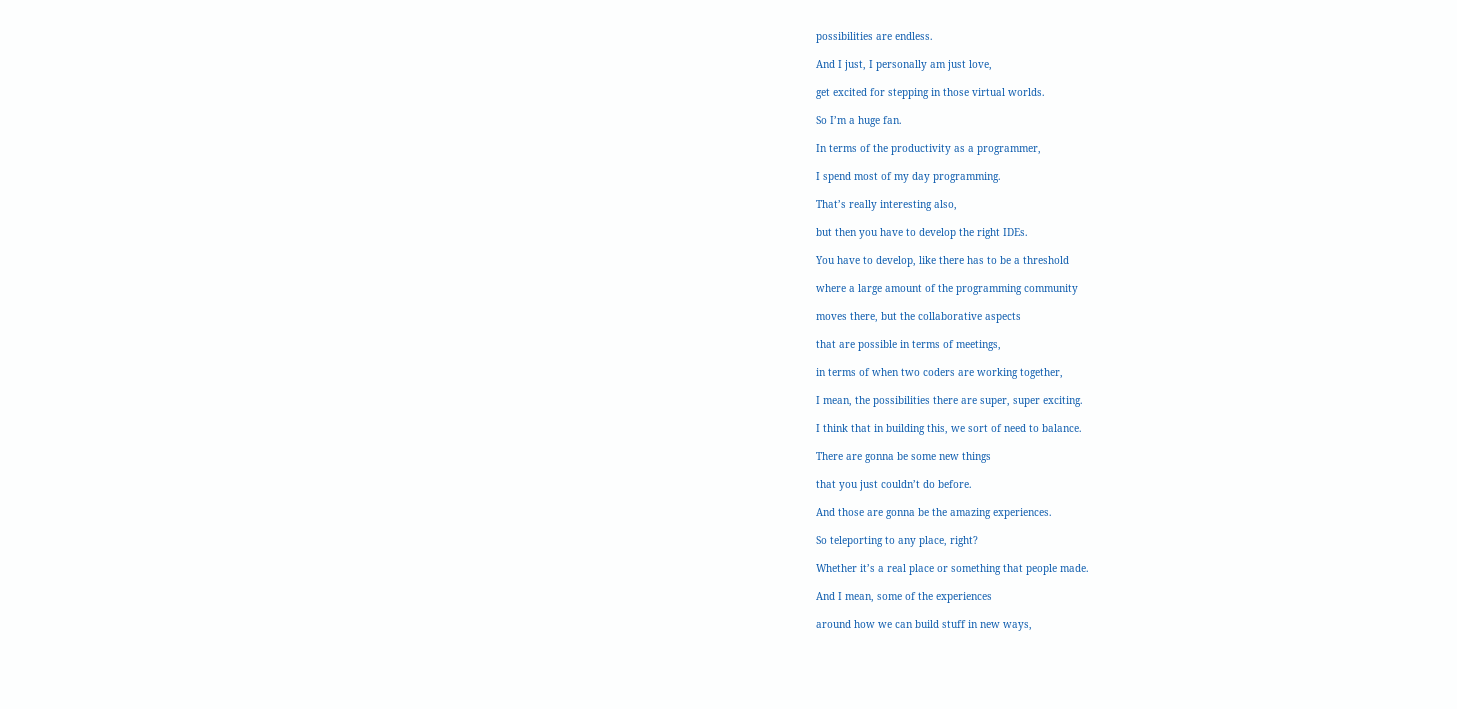possibilities are endless.

And I just, I personally am just love,

get excited for stepping in those virtual worlds.

So I’m a huge fan.

In terms of the productivity as a programmer,

I spend most of my day programming.

That’s really interesting also,

but then you have to develop the right IDEs.

You have to develop, like there has to be a threshold

where a large amount of the programming community

moves there, but the collaborative aspects

that are possible in terms of meetings,

in terms of when two coders are working together,

I mean, the possibilities there are super, super exciting.

I think that in building this, we sort of need to balance.

There are gonna be some new things

that you just couldn’t do before.

And those are gonna be the amazing experiences.

So teleporting to any place, right?

Whether it’s a real place or something that people made.

And I mean, some of the experiences

around how we can build stuff in new ways,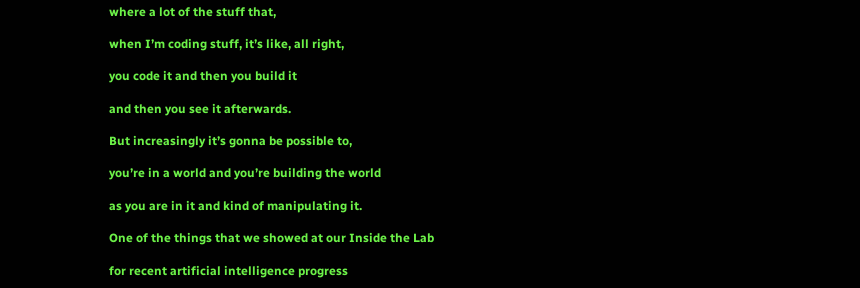where a lot of the stuff that,

when I’m coding stuff, it’s like, all right,

you code it and then you build it

and then you see it afterwards.

But increasingly it’s gonna be possible to,

you’re in a world and you’re building the world

as you are in it and kind of manipulating it.

One of the things that we showed at our Inside the Lab

for recent artificial intelligence progress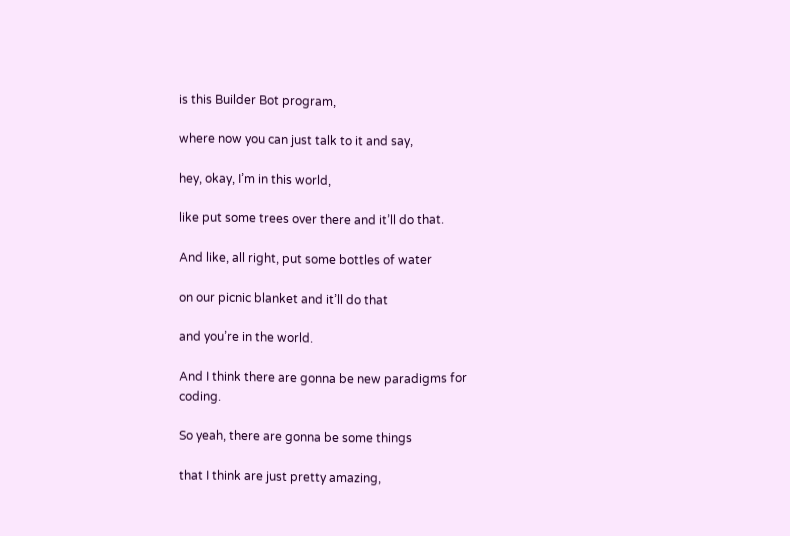is this Builder Bot program,

where now you can just talk to it and say,

hey, okay, I’m in this world,

like put some trees over there and it’ll do that.

And like, all right, put some bottles of water

on our picnic blanket and it’ll do that

and you’re in the world.

And I think there are gonna be new paradigms for coding.

So yeah, there are gonna be some things

that I think are just pretty amazing,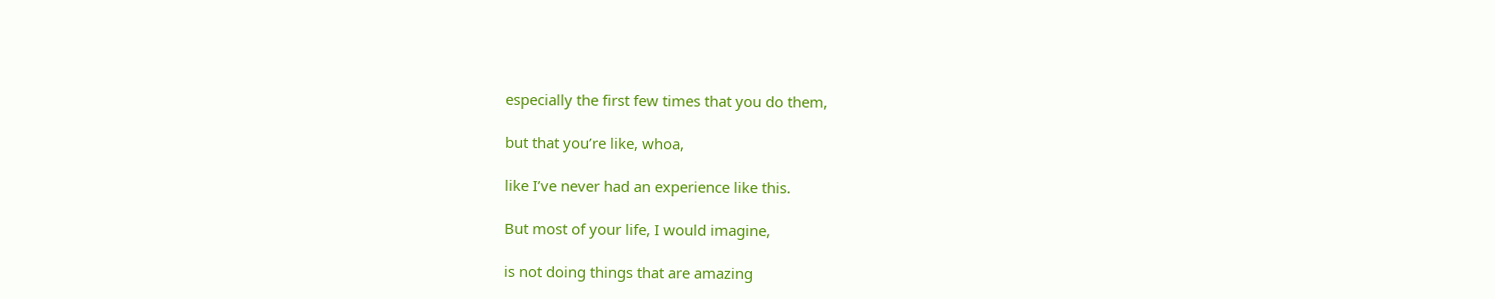especially the first few times that you do them,

but that you’re like, whoa,

like I’ve never had an experience like this.

But most of your life, I would imagine,

is not doing things that are amazing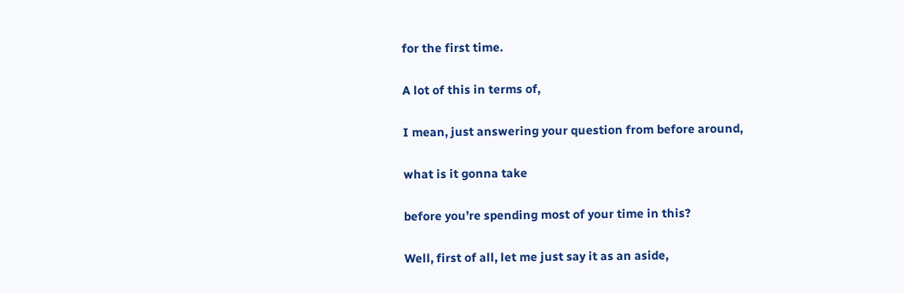for the first time.

A lot of this in terms of,

I mean, just answering your question from before around,

what is it gonna take

before you’re spending most of your time in this?

Well, first of all, let me just say it as an aside,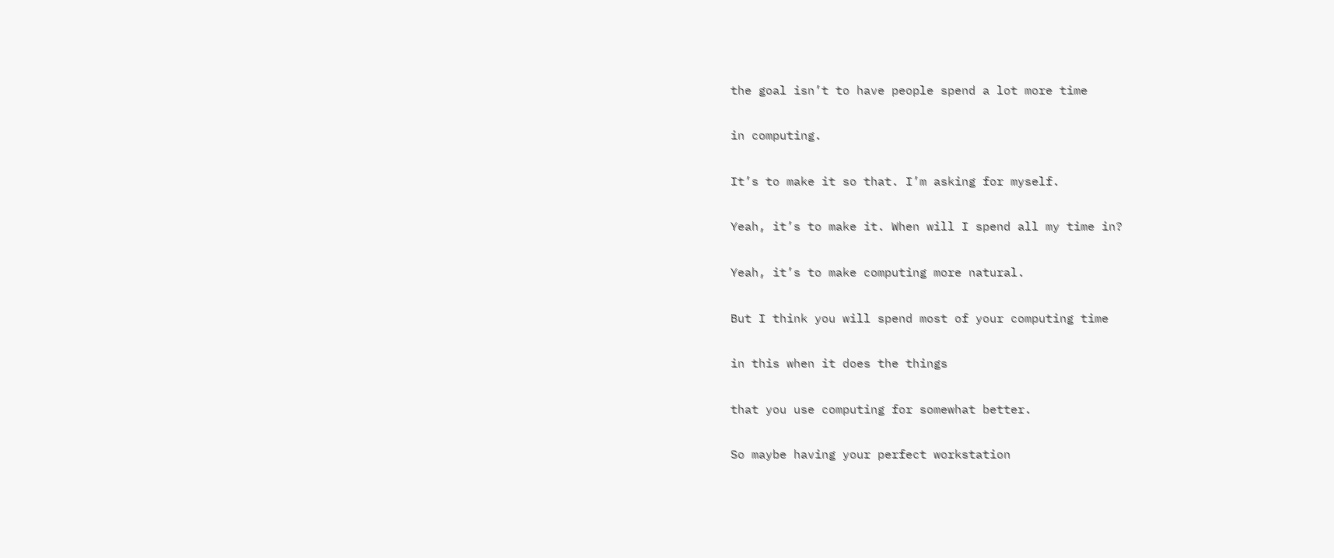the goal isn’t to have people spend a lot more time

in computing.

It’s to make it so that. I’m asking for myself.

Yeah, it’s to make it. When will I spend all my time in?

Yeah, it’s to make computing more natural.

But I think you will spend most of your computing time

in this when it does the things

that you use computing for somewhat better.

So maybe having your perfect workstation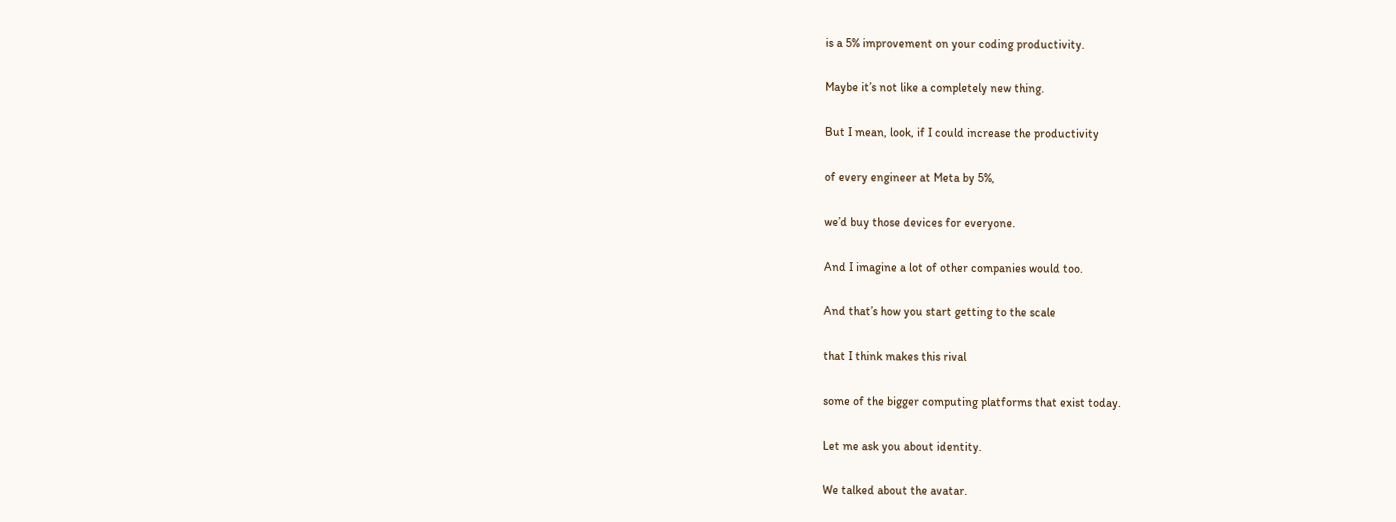is a 5% improvement on your coding productivity.

Maybe it’s not like a completely new thing.

But I mean, look, if I could increase the productivity

of every engineer at Meta by 5%,

we’d buy those devices for everyone.

And I imagine a lot of other companies would too.

And that’s how you start getting to the scale

that I think makes this rival

some of the bigger computing platforms that exist today.

Let me ask you about identity.

We talked about the avatar.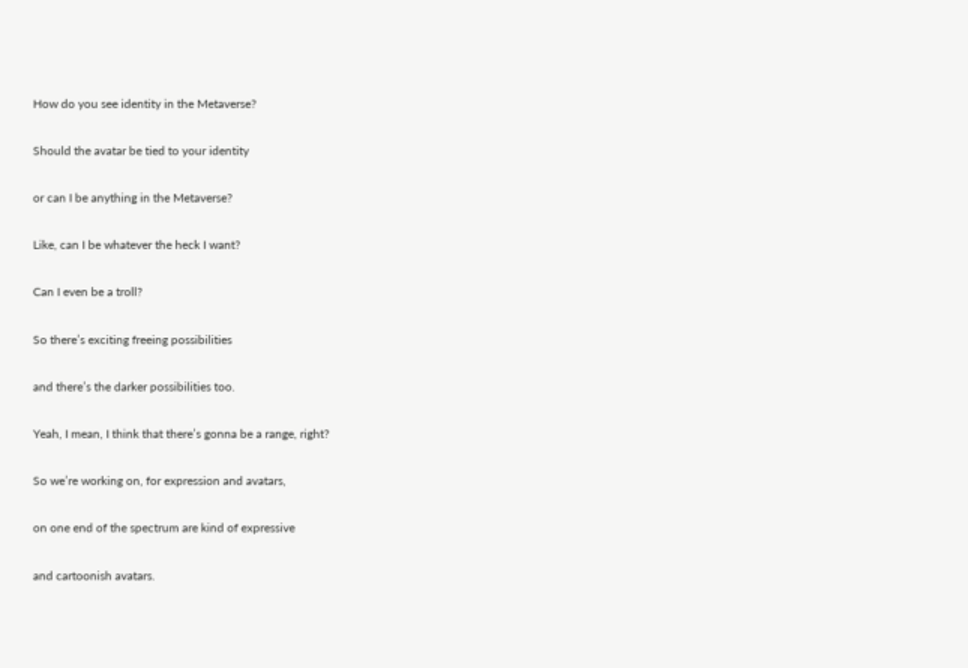How do you see identity in the Metaverse?

Should the avatar be tied to your identity

or can I be anything in the Metaverse?

Like, can I be whatever the heck I want?

Can I even be a troll?

So there’s exciting freeing possibilities

and there’s the darker possibilities too.

Yeah, I mean, I think that there’s gonna be a range, right?

So we’re working on, for expression and avatars,

on one end of the spectrum are kind of expressive

and cartoonish avatars.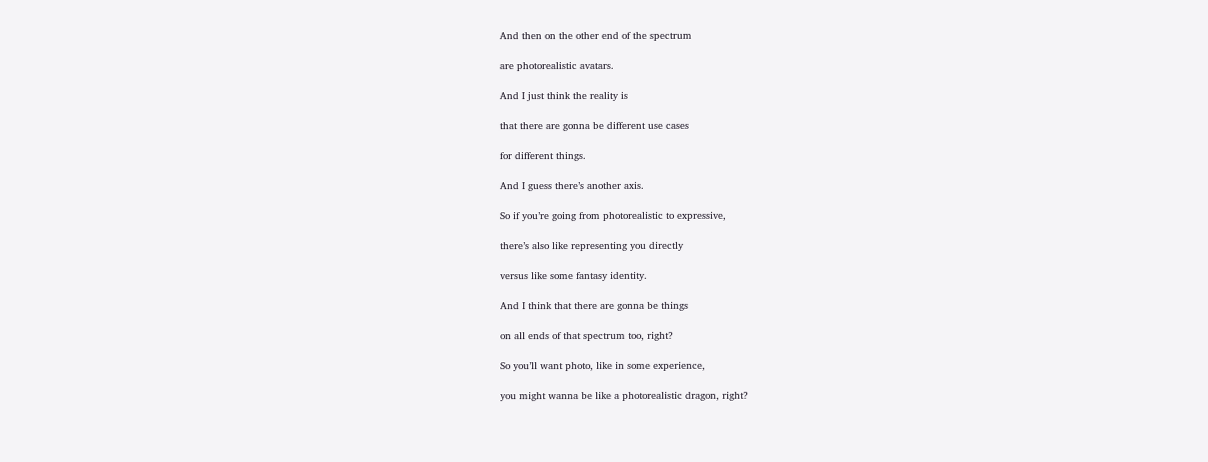And then on the other end of the spectrum

are photorealistic avatars.

And I just think the reality is

that there are gonna be different use cases

for different things.

And I guess there’s another axis.

So if you’re going from photorealistic to expressive,

there’s also like representing you directly

versus like some fantasy identity.

And I think that there are gonna be things

on all ends of that spectrum too, right?

So you’ll want photo, like in some experience,

you might wanna be like a photorealistic dragon, right?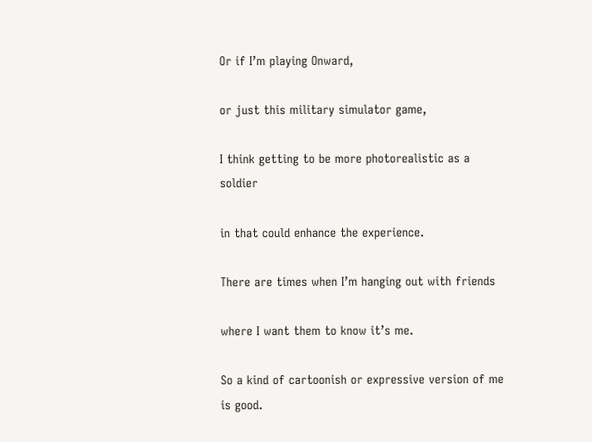Or if I’m playing Onward,

or just this military simulator game,

I think getting to be more photorealistic as a soldier

in that could enhance the experience.

There are times when I’m hanging out with friends

where I want them to know it’s me.

So a kind of cartoonish or expressive version of me is good.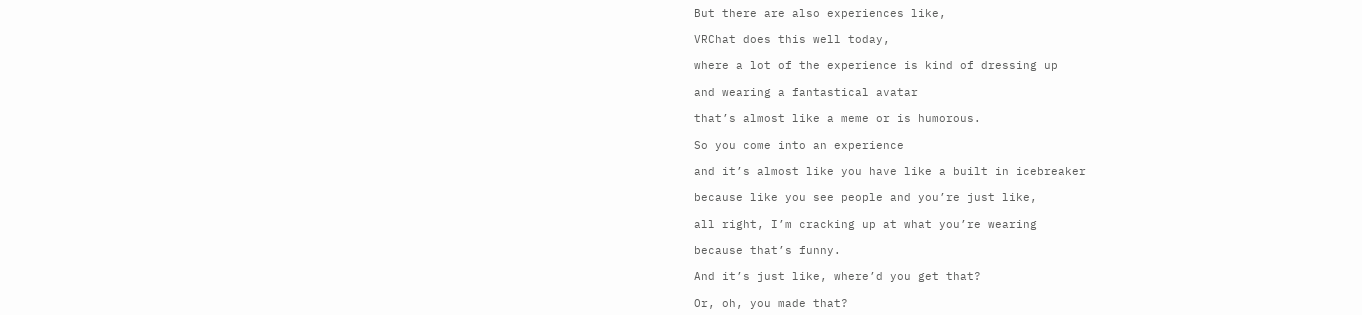But there are also experiences like,

VRChat does this well today,

where a lot of the experience is kind of dressing up

and wearing a fantastical avatar

that’s almost like a meme or is humorous.

So you come into an experience

and it’s almost like you have like a built in icebreaker

because like you see people and you’re just like,

all right, I’m cracking up at what you’re wearing

because that’s funny.

And it’s just like, where’d you get that?

Or, oh, you made that?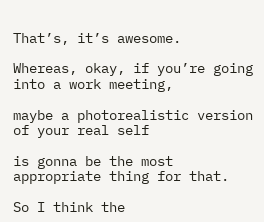That’s, it’s awesome.

Whereas, okay, if you’re going into a work meeting,

maybe a photorealistic version of your real self

is gonna be the most appropriate thing for that.

So I think the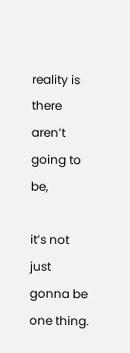reality is there aren’t going to be,

it’s not just gonna be one thing.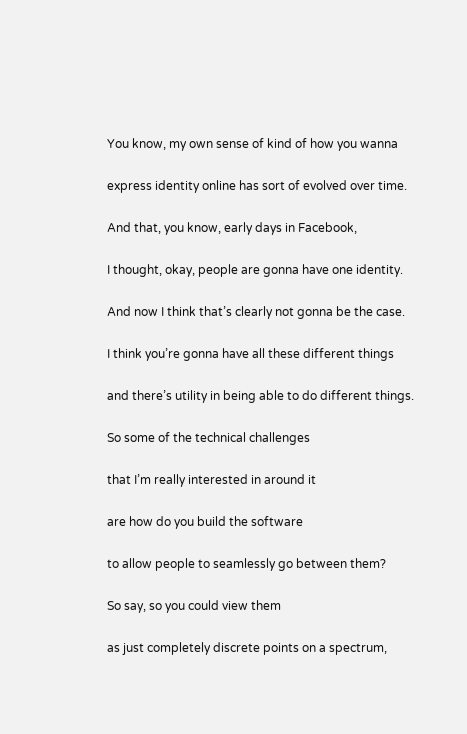You know, my own sense of kind of how you wanna

express identity online has sort of evolved over time.

And that, you know, early days in Facebook,

I thought, okay, people are gonna have one identity.

And now I think that’s clearly not gonna be the case.

I think you’re gonna have all these different things

and there’s utility in being able to do different things.

So some of the technical challenges

that I’m really interested in around it

are how do you build the software

to allow people to seamlessly go between them?

So say, so you could view them

as just completely discrete points on a spectrum,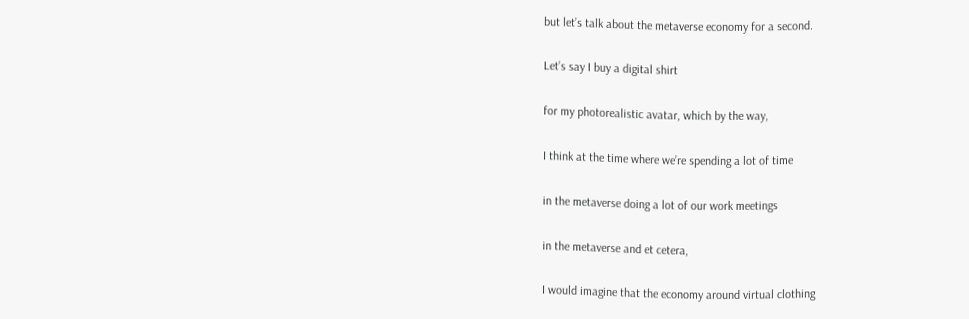but let’s talk about the metaverse economy for a second.

Let’s say I buy a digital shirt

for my photorealistic avatar, which by the way,

I think at the time where we’re spending a lot of time

in the metaverse doing a lot of our work meetings

in the metaverse and et cetera,

I would imagine that the economy around virtual clothing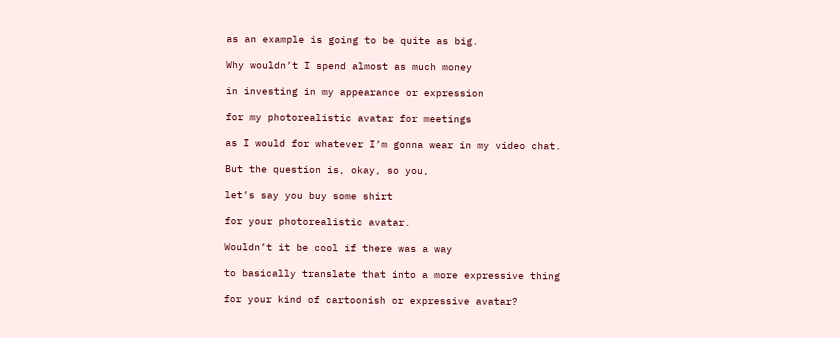as an example is going to be quite as big.

Why wouldn’t I spend almost as much money

in investing in my appearance or expression

for my photorealistic avatar for meetings

as I would for whatever I’m gonna wear in my video chat.

But the question is, okay, so you,

let’s say you buy some shirt

for your photorealistic avatar.

Wouldn’t it be cool if there was a way

to basically translate that into a more expressive thing

for your kind of cartoonish or expressive avatar?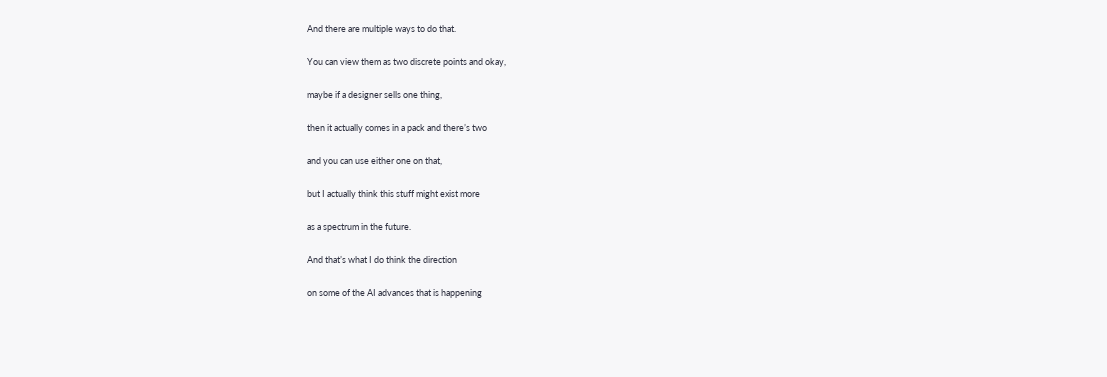And there are multiple ways to do that.

You can view them as two discrete points and okay,

maybe if a designer sells one thing,

then it actually comes in a pack and there’s two

and you can use either one on that,

but I actually think this stuff might exist more

as a spectrum in the future.

And that’s what I do think the direction

on some of the AI advances that is happening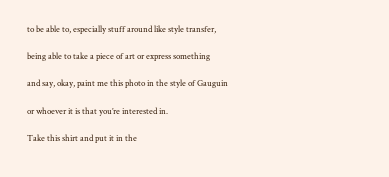to be able to, especially stuff around like style transfer,

being able to take a piece of art or express something

and say, okay, paint me this photo in the style of Gauguin

or whoever it is that you’re interested in.

Take this shirt and put it in the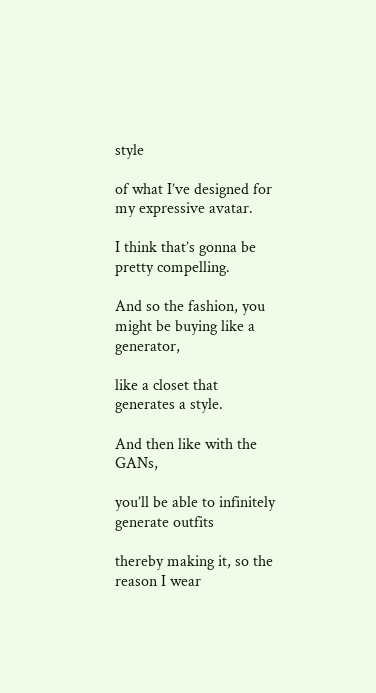style

of what I’ve designed for my expressive avatar.

I think that’s gonna be pretty compelling.

And so the fashion, you might be buying like a generator,

like a closet that generates a style.

And then like with the GANs,

you’ll be able to infinitely generate outfits

thereby making it, so the reason I wear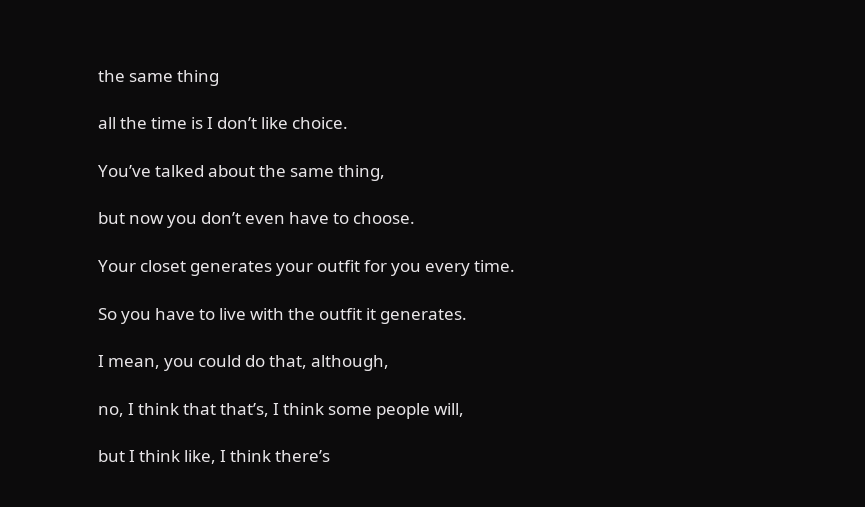the same thing

all the time is I don’t like choice.

You’ve talked about the same thing,

but now you don’t even have to choose.

Your closet generates your outfit for you every time.

So you have to live with the outfit it generates.

I mean, you could do that, although,

no, I think that that’s, I think some people will,

but I think like, I think there’s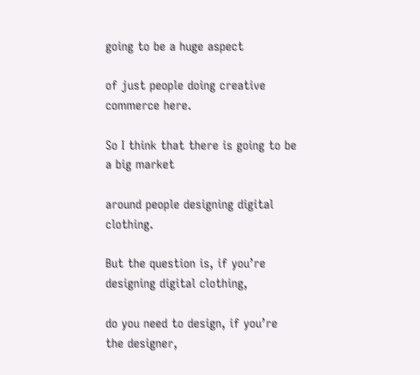going to be a huge aspect

of just people doing creative commerce here.

So I think that there is going to be a big market

around people designing digital clothing.

But the question is, if you’re designing digital clothing,

do you need to design, if you’re the designer,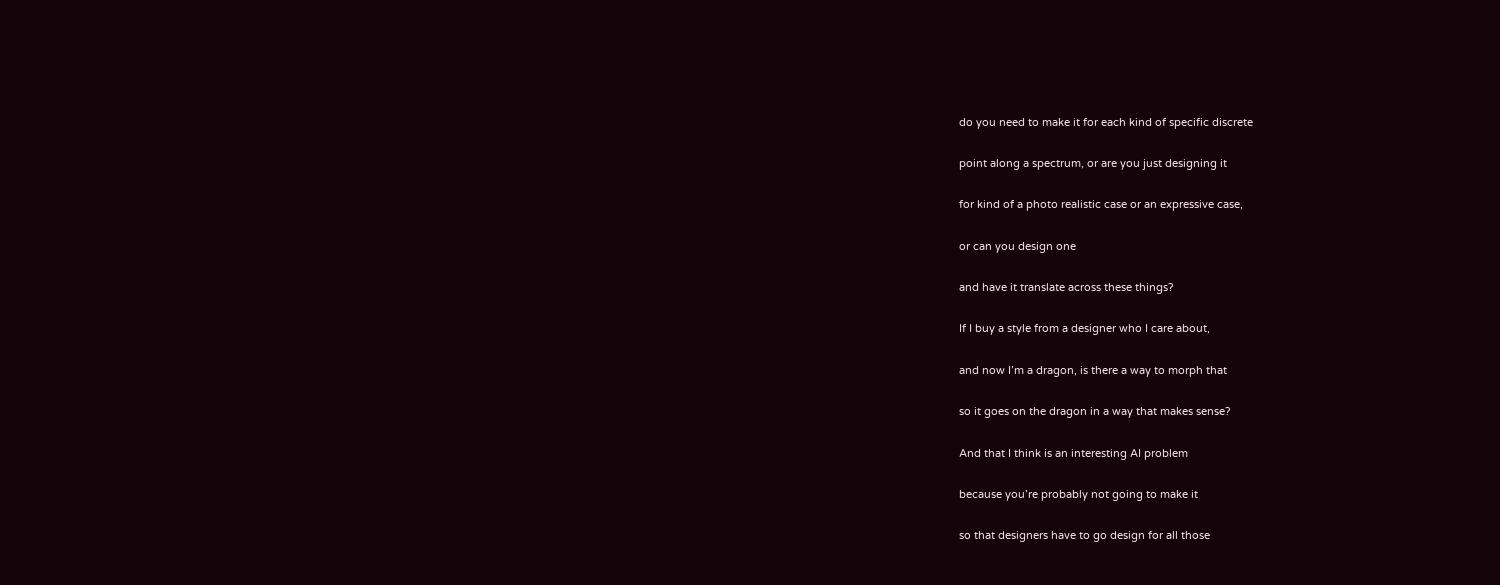do you need to make it for each kind of specific discrete

point along a spectrum, or are you just designing it

for kind of a photo realistic case or an expressive case,

or can you design one

and have it translate across these things?

If I buy a style from a designer who I care about,

and now I’m a dragon, is there a way to morph that

so it goes on the dragon in a way that makes sense?

And that I think is an interesting AI problem

because you’re probably not going to make it

so that designers have to go design for all those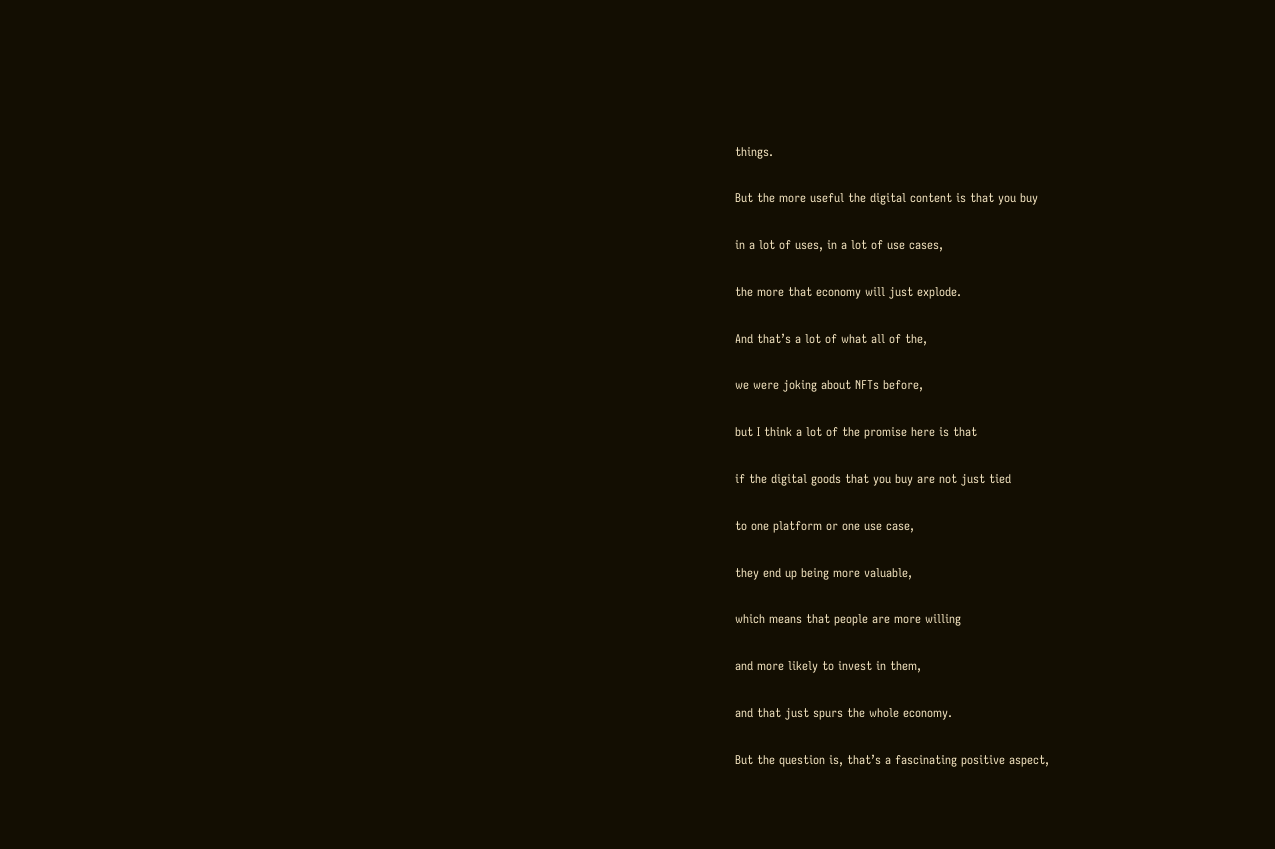things.

But the more useful the digital content is that you buy

in a lot of uses, in a lot of use cases,

the more that economy will just explode.

And that’s a lot of what all of the,

we were joking about NFTs before,

but I think a lot of the promise here is that

if the digital goods that you buy are not just tied

to one platform or one use case,

they end up being more valuable,

which means that people are more willing

and more likely to invest in them,

and that just spurs the whole economy.

But the question is, that’s a fascinating positive aspect,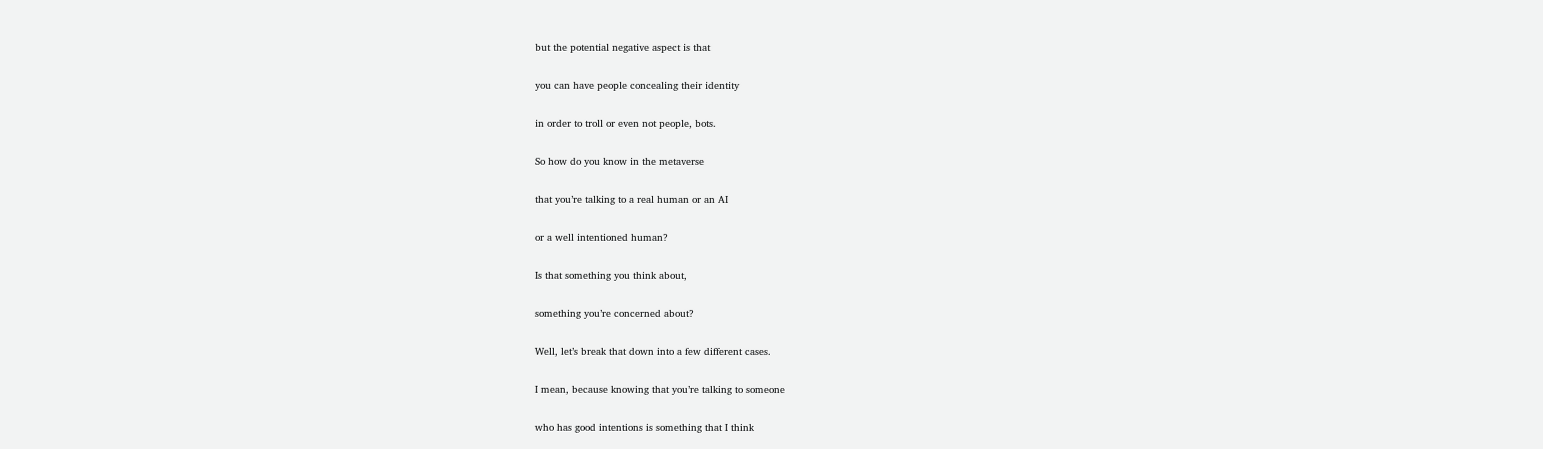but the potential negative aspect is that

you can have people concealing their identity

in order to troll or even not people, bots.

So how do you know in the metaverse

that you’re talking to a real human or an AI

or a well intentioned human?

Is that something you think about,

something you’re concerned about?

Well, let’s break that down into a few different cases.

I mean, because knowing that you’re talking to someone

who has good intentions is something that I think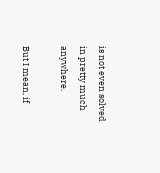is not even solved in pretty much anywhere.

But I mean, if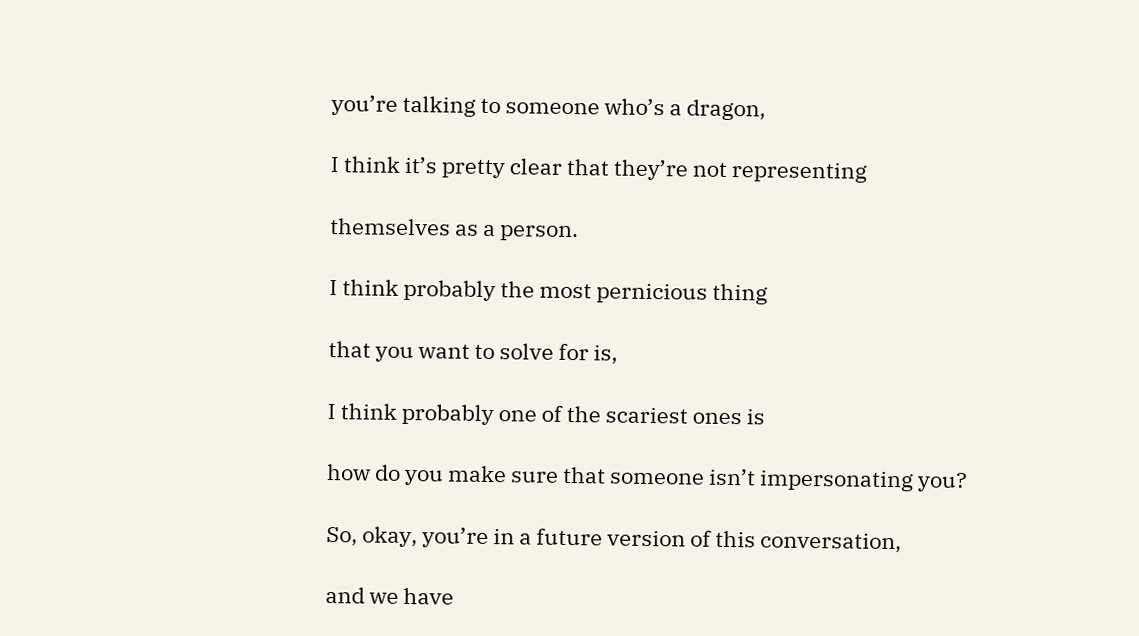you’re talking to someone who’s a dragon,

I think it’s pretty clear that they’re not representing

themselves as a person.

I think probably the most pernicious thing

that you want to solve for is,

I think probably one of the scariest ones is

how do you make sure that someone isn’t impersonating you?

So, okay, you’re in a future version of this conversation,

and we have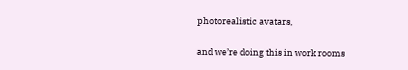photorealistic avatars,

and we’re doing this in work rooms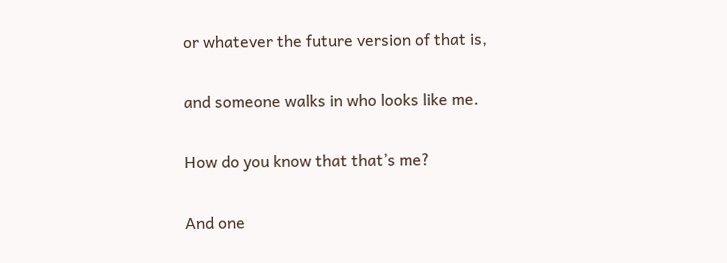or whatever the future version of that is,

and someone walks in who looks like me.

How do you know that that’s me?

And one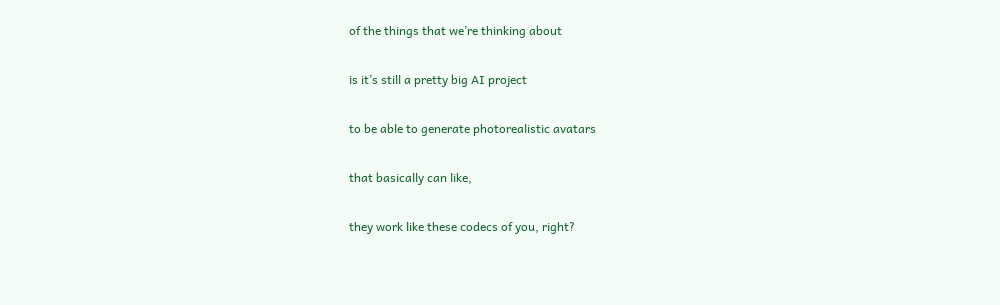of the things that we’re thinking about

is it’s still a pretty big AI project

to be able to generate photorealistic avatars

that basically can like,

they work like these codecs of you, right?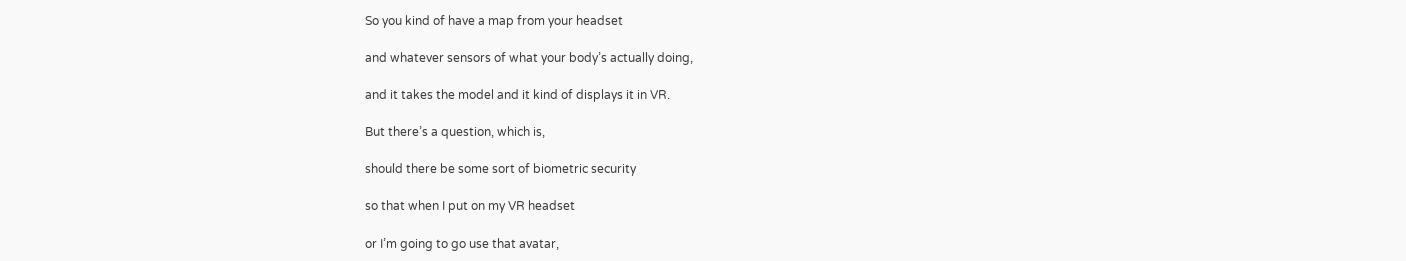So you kind of have a map from your headset

and whatever sensors of what your body’s actually doing,

and it takes the model and it kind of displays it in VR.

But there’s a question, which is,

should there be some sort of biometric security

so that when I put on my VR headset

or I’m going to go use that avatar,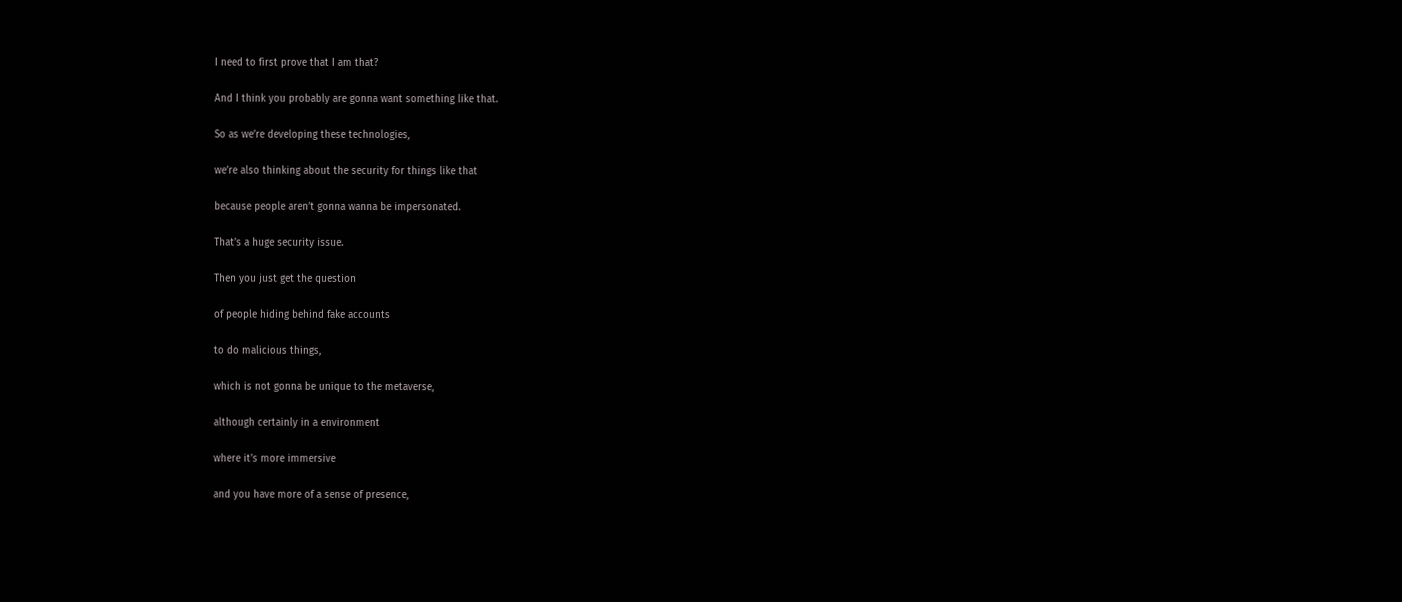I need to first prove that I am that?

And I think you probably are gonna want something like that.

So as we’re developing these technologies,

we’re also thinking about the security for things like that

because people aren’t gonna wanna be impersonated.

That’s a huge security issue.

Then you just get the question

of people hiding behind fake accounts

to do malicious things,

which is not gonna be unique to the metaverse,

although certainly in a environment

where it’s more immersive

and you have more of a sense of presence,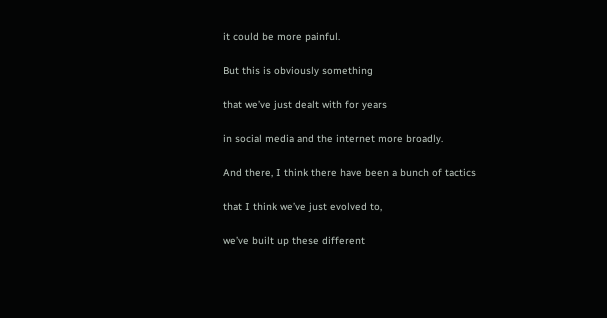it could be more painful.

But this is obviously something

that we’ve just dealt with for years

in social media and the internet more broadly.

And there, I think there have been a bunch of tactics

that I think we’ve just evolved to,

we’ve built up these different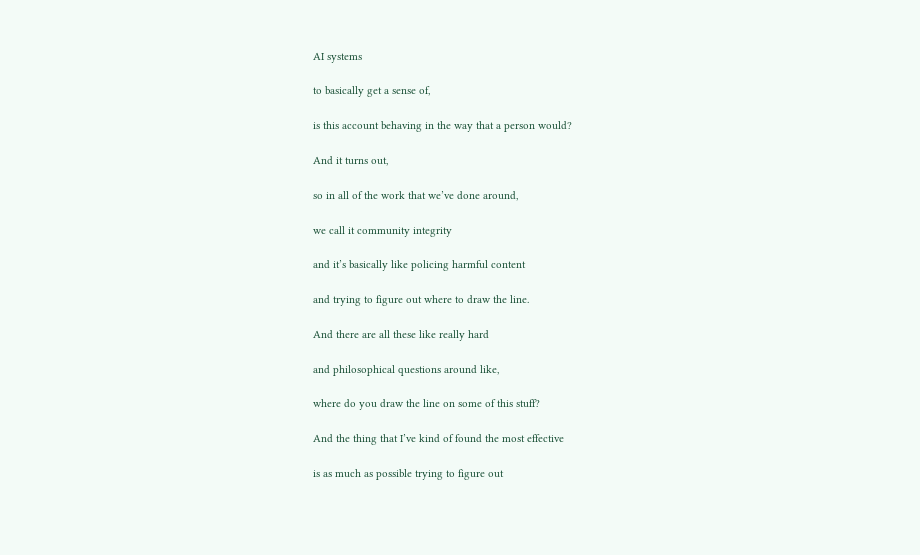AI systems

to basically get a sense of,

is this account behaving in the way that a person would?

And it turns out,

so in all of the work that we’ve done around,

we call it community integrity

and it’s basically like policing harmful content

and trying to figure out where to draw the line.

And there are all these like really hard

and philosophical questions around like,

where do you draw the line on some of this stuff?

And the thing that I’ve kind of found the most effective

is as much as possible trying to figure out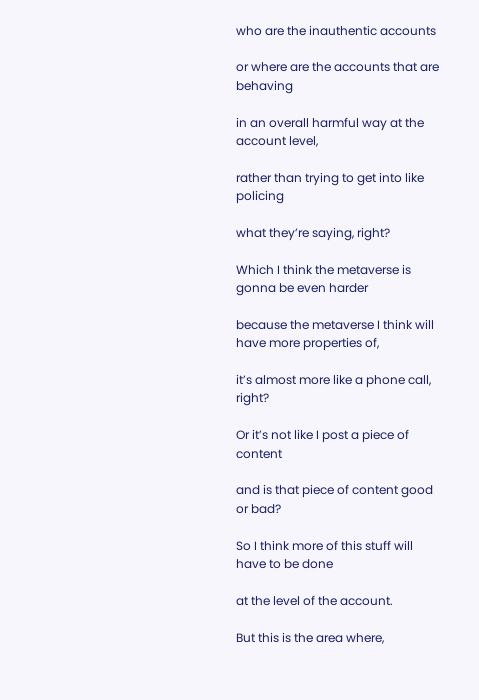who are the inauthentic accounts

or where are the accounts that are behaving

in an overall harmful way at the account level,

rather than trying to get into like policing

what they’re saying, right?

Which I think the metaverse is gonna be even harder

because the metaverse I think will have more properties of,

it’s almost more like a phone call, right?

Or it’s not like I post a piece of content

and is that piece of content good or bad?

So I think more of this stuff will have to be done

at the level of the account.

But this is the area where,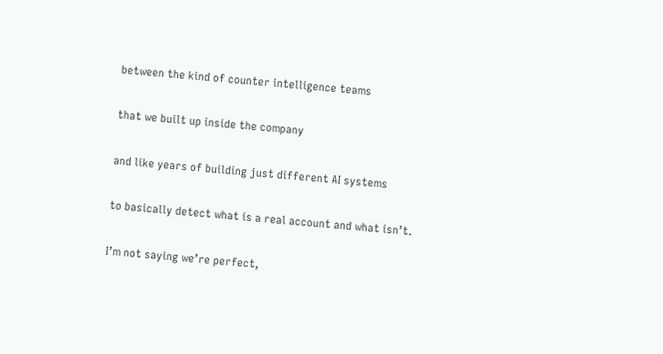between the kind of counter intelligence teams

that we built up inside the company

and like years of building just different AI systems

to basically detect what is a real account and what isn’t.

I’m not saying we’re perfect,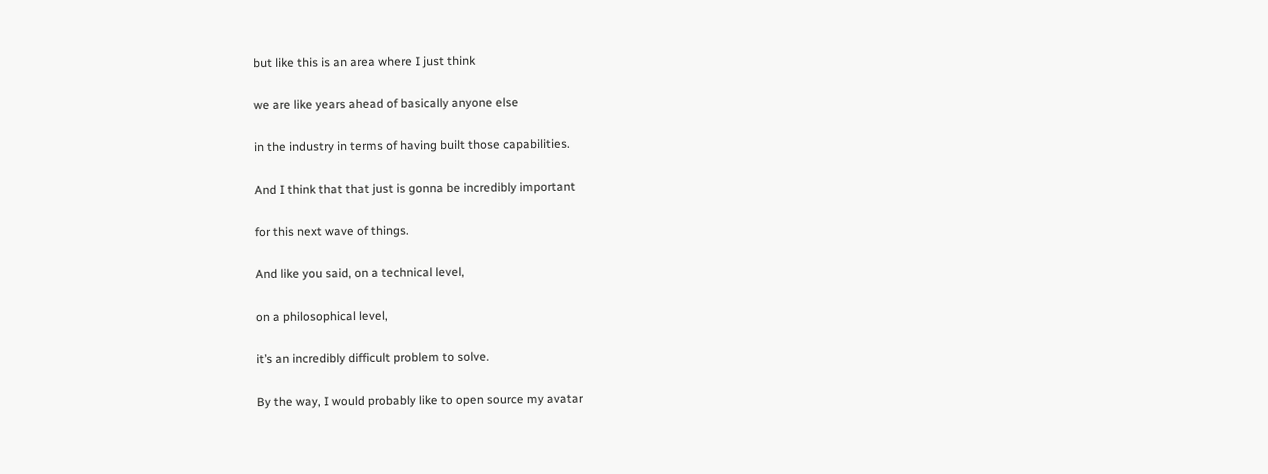but like this is an area where I just think

we are like years ahead of basically anyone else

in the industry in terms of having built those capabilities.

And I think that that just is gonna be incredibly important

for this next wave of things.

And like you said, on a technical level,

on a philosophical level,

it’s an incredibly difficult problem to solve.

By the way, I would probably like to open source my avatar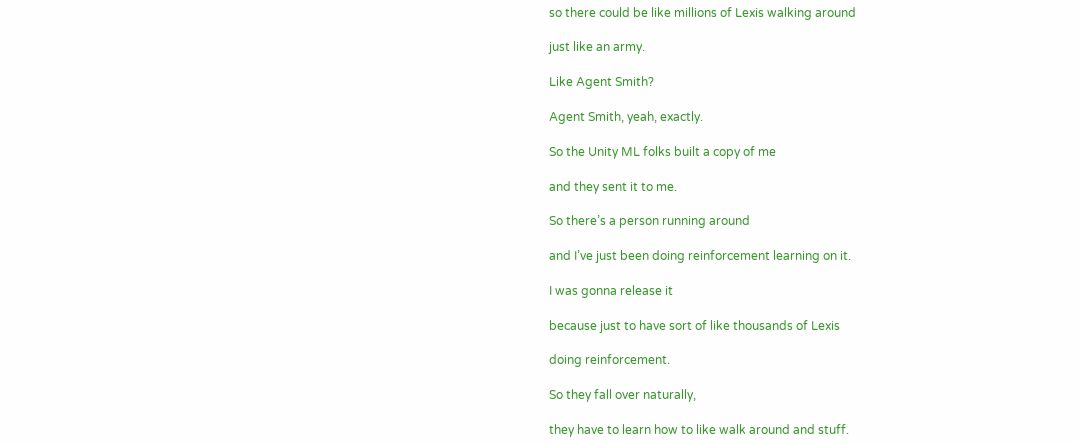so there could be like millions of Lexis walking around

just like an army.

Like Agent Smith?

Agent Smith, yeah, exactly.

So the Unity ML folks built a copy of me

and they sent it to me.

So there’s a person running around

and I’ve just been doing reinforcement learning on it.

I was gonna release it

because just to have sort of like thousands of Lexis

doing reinforcement.

So they fall over naturally,

they have to learn how to like walk around and stuff.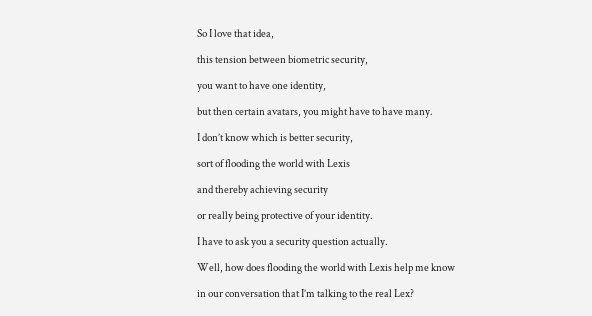So I love that idea,

this tension between biometric security,

you want to have one identity,

but then certain avatars, you might have to have many.

I don’t know which is better security,

sort of flooding the world with Lexis

and thereby achieving security

or really being protective of your identity.

I have to ask you a security question actually.

Well, how does flooding the world with Lexis help me know

in our conversation that I’m talking to the real Lex?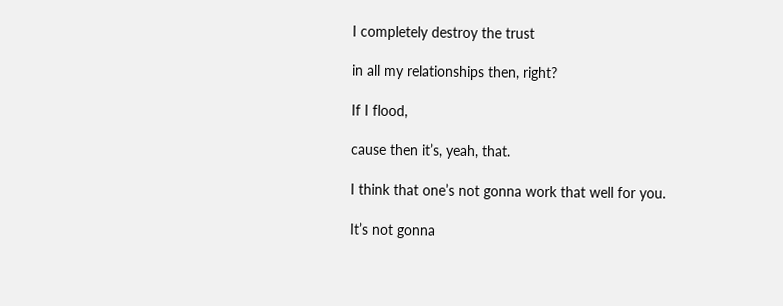I completely destroy the trust

in all my relationships then, right?

If I flood,

cause then it’s, yeah, that.

I think that one’s not gonna work that well for you.

It’s not gonna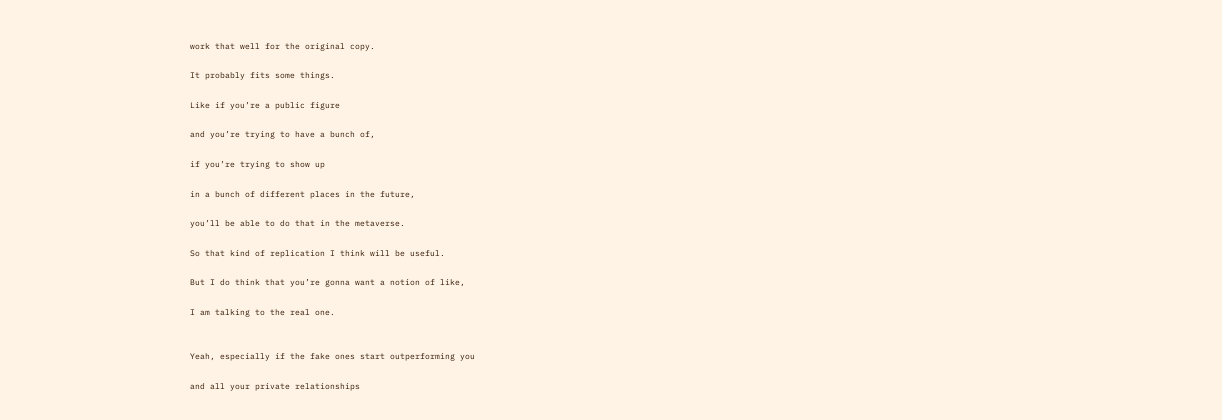work that well for the original copy.

It probably fits some things.

Like if you’re a public figure

and you’re trying to have a bunch of,

if you’re trying to show up

in a bunch of different places in the future,

you’ll be able to do that in the metaverse.

So that kind of replication I think will be useful.

But I do think that you’re gonna want a notion of like,

I am talking to the real one.


Yeah, especially if the fake ones start outperforming you

and all your private relationships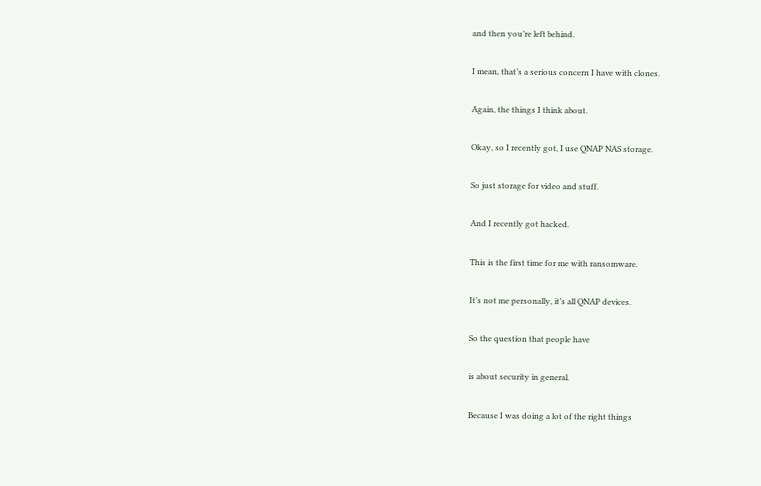and then you’re left behind.

I mean, that’s a serious concern I have with clones.

Again, the things I think about.

Okay, so I recently got, I use QNAP NAS storage.

So just storage for video and stuff.

And I recently got hacked.

This is the first time for me with ransomware.

It’s not me personally, it’s all QNAP devices.

So the question that people have

is about security in general.

Because I was doing a lot of the right things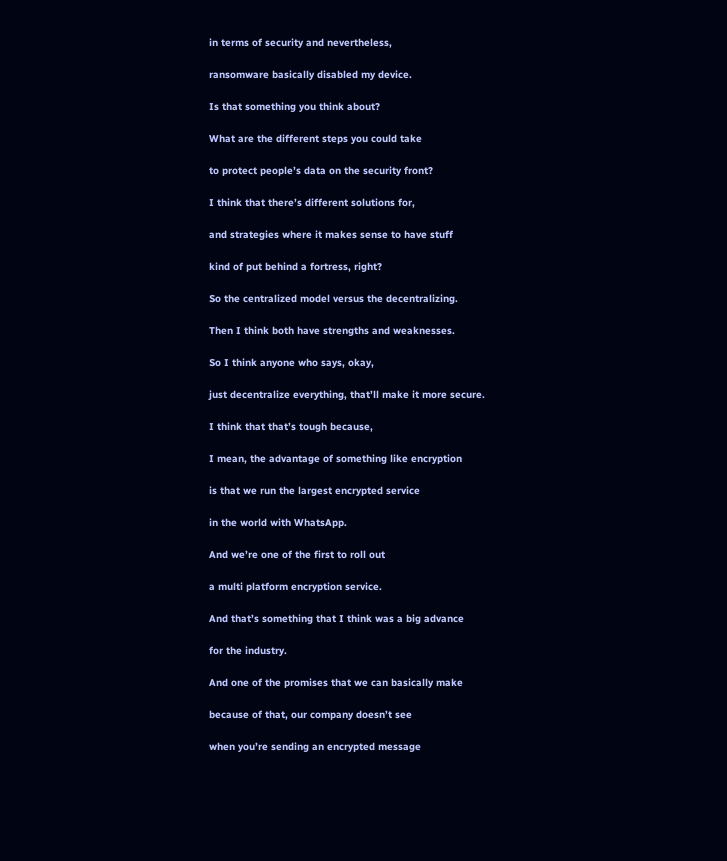in terms of security and nevertheless,

ransomware basically disabled my device.

Is that something you think about?

What are the different steps you could take

to protect people’s data on the security front?

I think that there’s different solutions for,

and strategies where it makes sense to have stuff

kind of put behind a fortress, right?

So the centralized model versus the decentralizing.

Then I think both have strengths and weaknesses.

So I think anyone who says, okay,

just decentralize everything, that’ll make it more secure.

I think that that’s tough because,

I mean, the advantage of something like encryption

is that we run the largest encrypted service

in the world with WhatsApp.

And we’re one of the first to roll out

a multi platform encryption service.

And that’s something that I think was a big advance

for the industry.

And one of the promises that we can basically make

because of that, our company doesn’t see

when you’re sending an encrypted message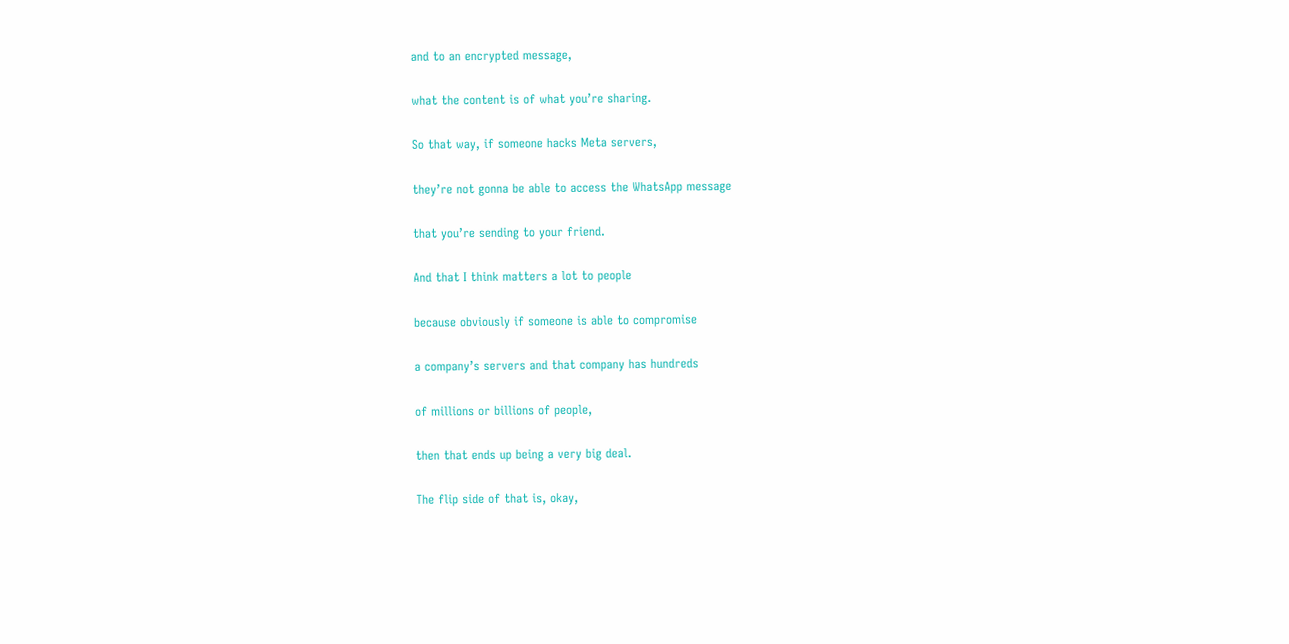and to an encrypted message,

what the content is of what you’re sharing.

So that way, if someone hacks Meta servers,

they’re not gonna be able to access the WhatsApp message

that you’re sending to your friend.

And that I think matters a lot to people

because obviously if someone is able to compromise

a company’s servers and that company has hundreds

of millions or billions of people,

then that ends up being a very big deal.

The flip side of that is, okay,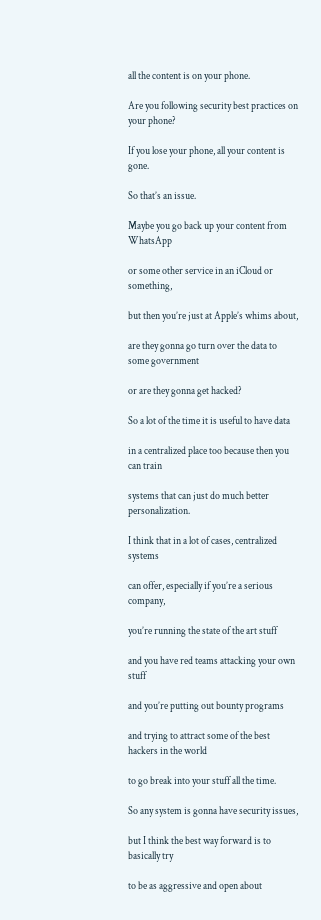all the content is on your phone.

Are you following security best practices on your phone?

If you lose your phone, all your content is gone.

So that’s an issue.

Maybe you go back up your content from WhatsApp

or some other service in an iCloud or something,

but then you’re just at Apple’s whims about,

are they gonna go turn over the data to some government

or are they gonna get hacked?

So a lot of the time it is useful to have data

in a centralized place too because then you can train

systems that can just do much better personalization.

I think that in a lot of cases, centralized systems

can offer, especially if you’re a serious company,

you’re running the state of the art stuff

and you have red teams attacking your own stuff

and you’re putting out bounty programs

and trying to attract some of the best hackers in the world

to go break into your stuff all the time.

So any system is gonna have security issues,

but I think the best way forward is to basically try

to be as aggressive and open about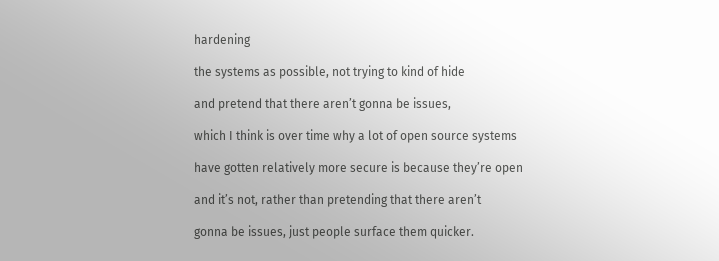hardening

the systems as possible, not trying to kind of hide

and pretend that there aren’t gonna be issues,

which I think is over time why a lot of open source systems

have gotten relatively more secure is because they’re open

and it’s not, rather than pretending that there aren’t

gonna be issues, just people surface them quicker.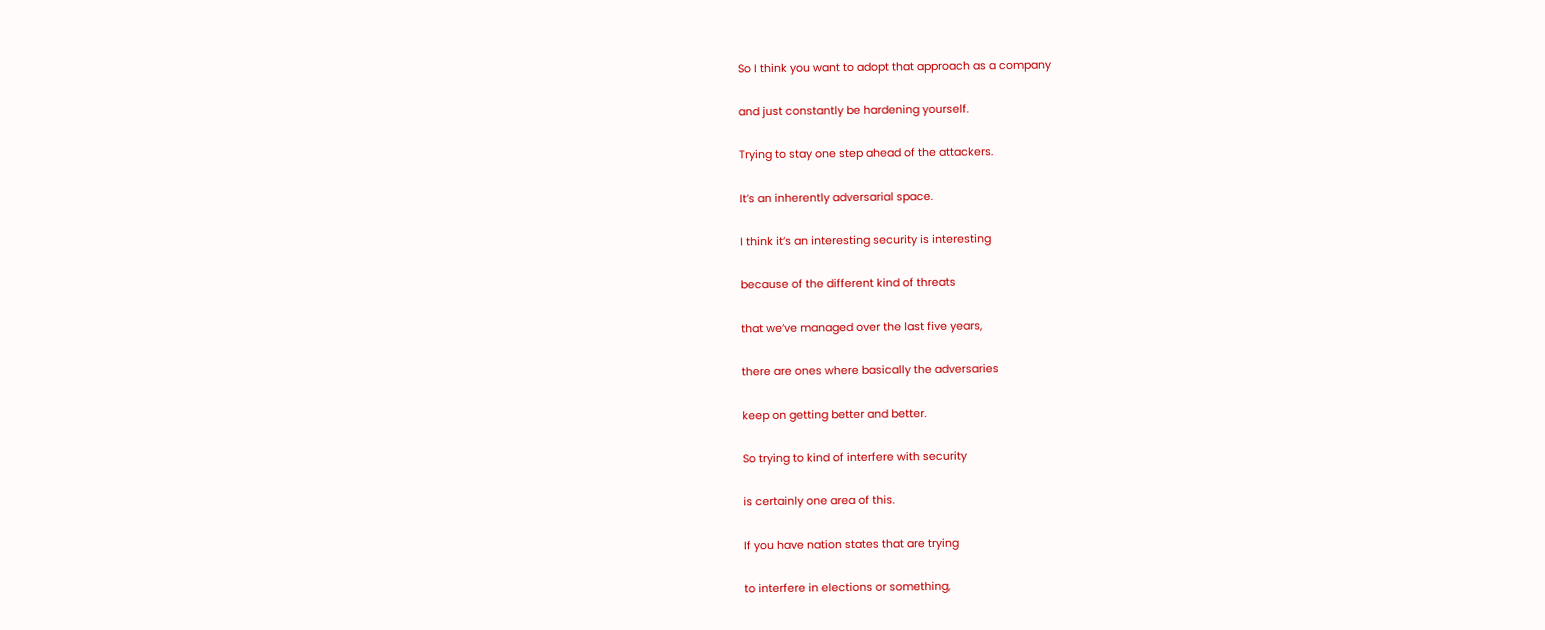So I think you want to adopt that approach as a company

and just constantly be hardening yourself.

Trying to stay one step ahead of the attackers.

It’s an inherently adversarial space.

I think it’s an interesting security is interesting

because of the different kind of threats

that we’ve managed over the last five years,

there are ones where basically the adversaries

keep on getting better and better.

So trying to kind of interfere with security

is certainly one area of this.

If you have nation states that are trying

to interfere in elections or something,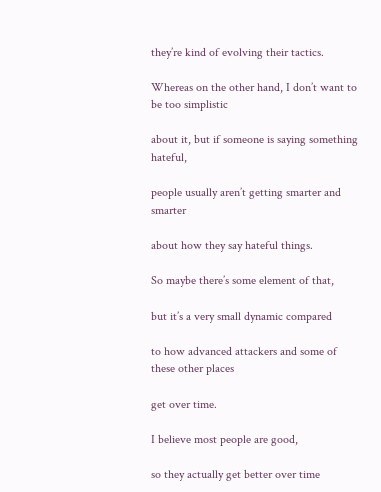they’re kind of evolving their tactics.

Whereas on the other hand, I don’t want to be too simplistic

about it, but if someone is saying something hateful,

people usually aren’t getting smarter and smarter

about how they say hateful things.

So maybe there’s some element of that,

but it’s a very small dynamic compared

to how advanced attackers and some of these other places

get over time.

I believe most people are good,

so they actually get better over time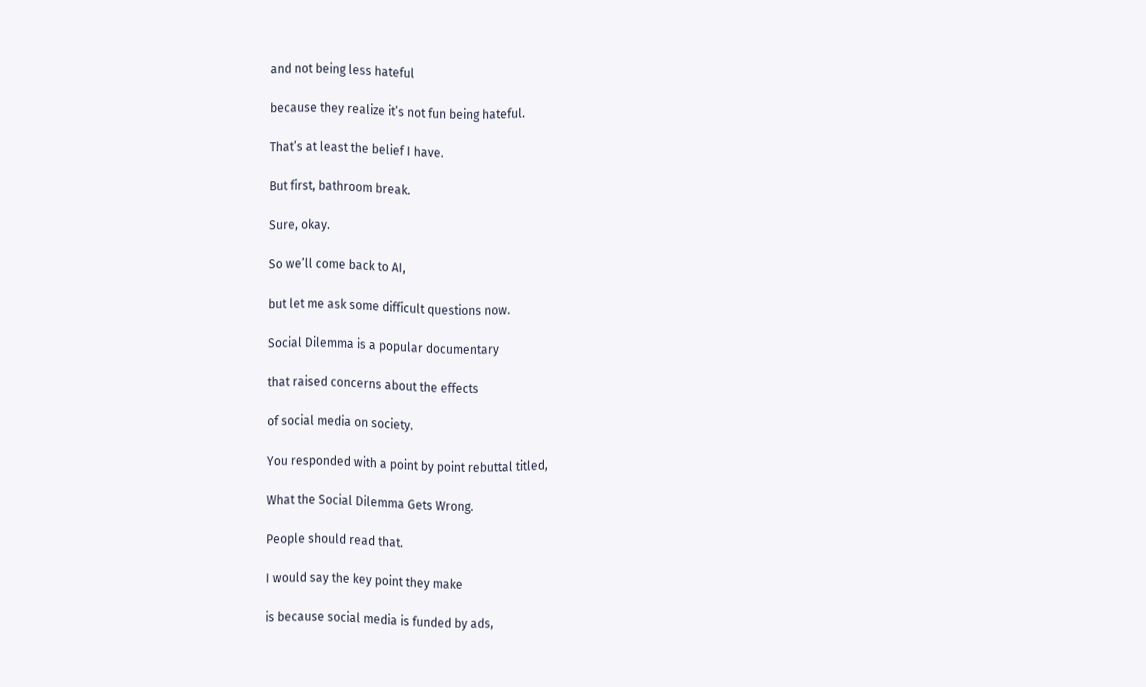and not being less hateful

because they realize it’s not fun being hateful.

That’s at least the belief I have.

But first, bathroom break.

Sure, okay.

So we’ll come back to AI,

but let me ask some difficult questions now.

Social Dilemma is a popular documentary

that raised concerns about the effects

of social media on society.

You responded with a point by point rebuttal titled,

What the Social Dilemma Gets Wrong.

People should read that.

I would say the key point they make

is because social media is funded by ads,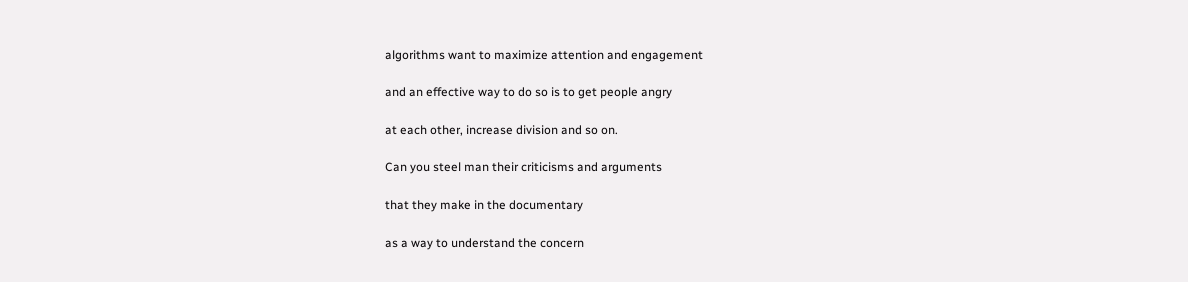algorithms want to maximize attention and engagement

and an effective way to do so is to get people angry

at each other, increase division and so on.

Can you steel man their criticisms and arguments

that they make in the documentary

as a way to understand the concern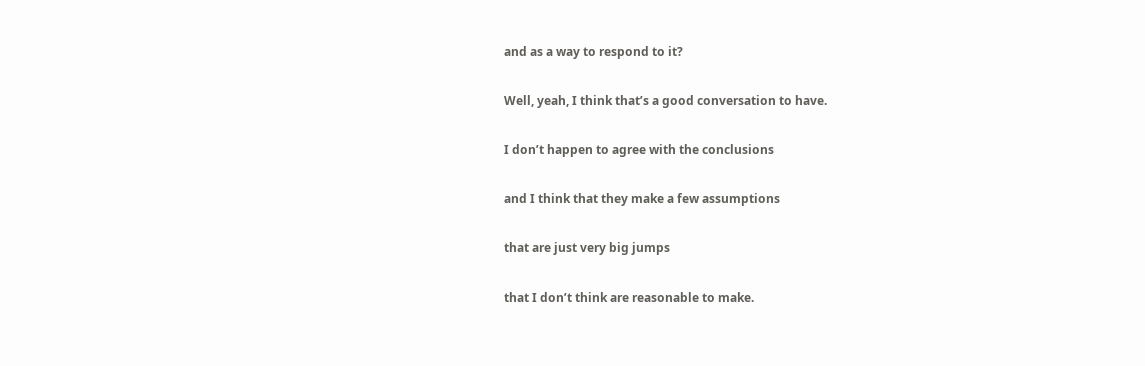and as a way to respond to it?

Well, yeah, I think that’s a good conversation to have.

I don’t happen to agree with the conclusions

and I think that they make a few assumptions

that are just very big jumps

that I don’t think are reasonable to make.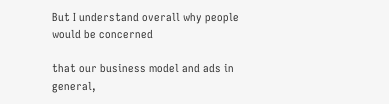But I understand overall why people would be concerned

that our business model and ads in general,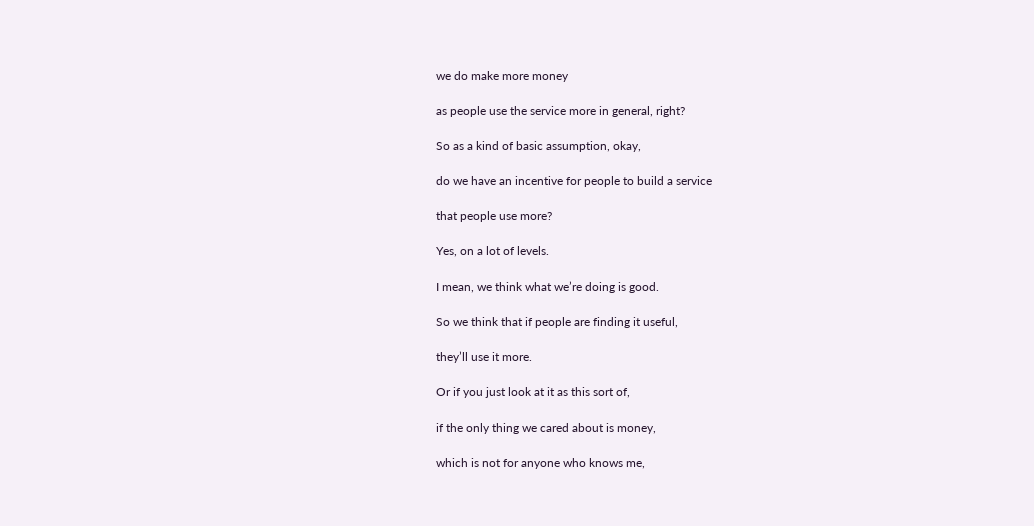we do make more money

as people use the service more in general, right?

So as a kind of basic assumption, okay,

do we have an incentive for people to build a service

that people use more?

Yes, on a lot of levels.

I mean, we think what we’re doing is good.

So we think that if people are finding it useful,

they’ll use it more.

Or if you just look at it as this sort of,

if the only thing we cared about is money,

which is not for anyone who knows me,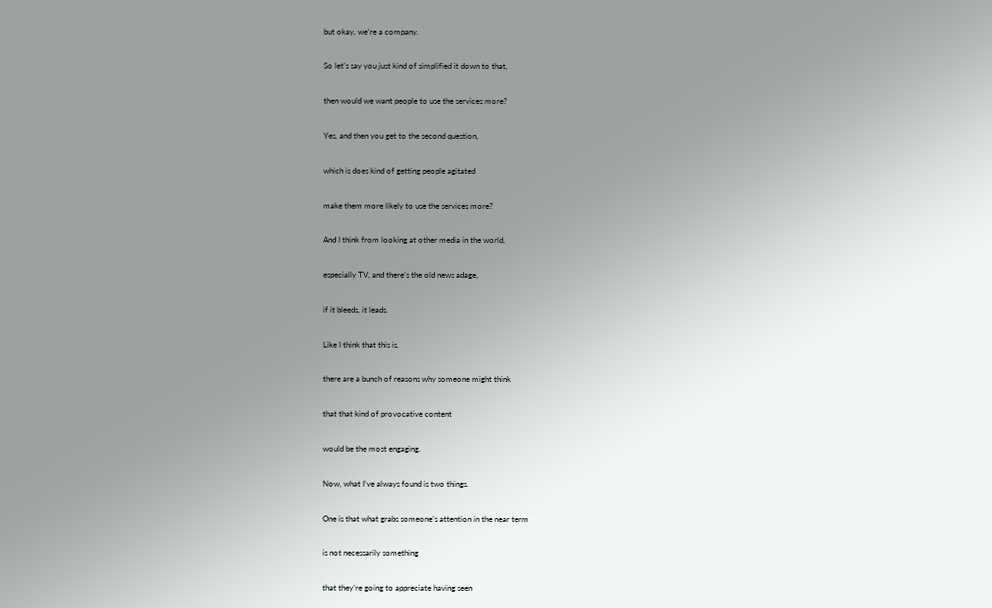but okay, we’re a company.

So let’s say you just kind of simplified it down to that,

then would we want people to use the services more?

Yes, and then you get to the second question,

which is does kind of getting people agitated

make them more likely to use the services more?

And I think from looking at other media in the world,

especially TV, and there’s the old news adage,

if it bleeds, it leads.

Like I think that this is,

there are a bunch of reasons why someone might think

that that kind of provocative content

would be the most engaging.

Now, what I’ve always found is two things.

One is that what grabs someone’s attention in the near term

is not necessarily something

that they’re going to appreciate having seen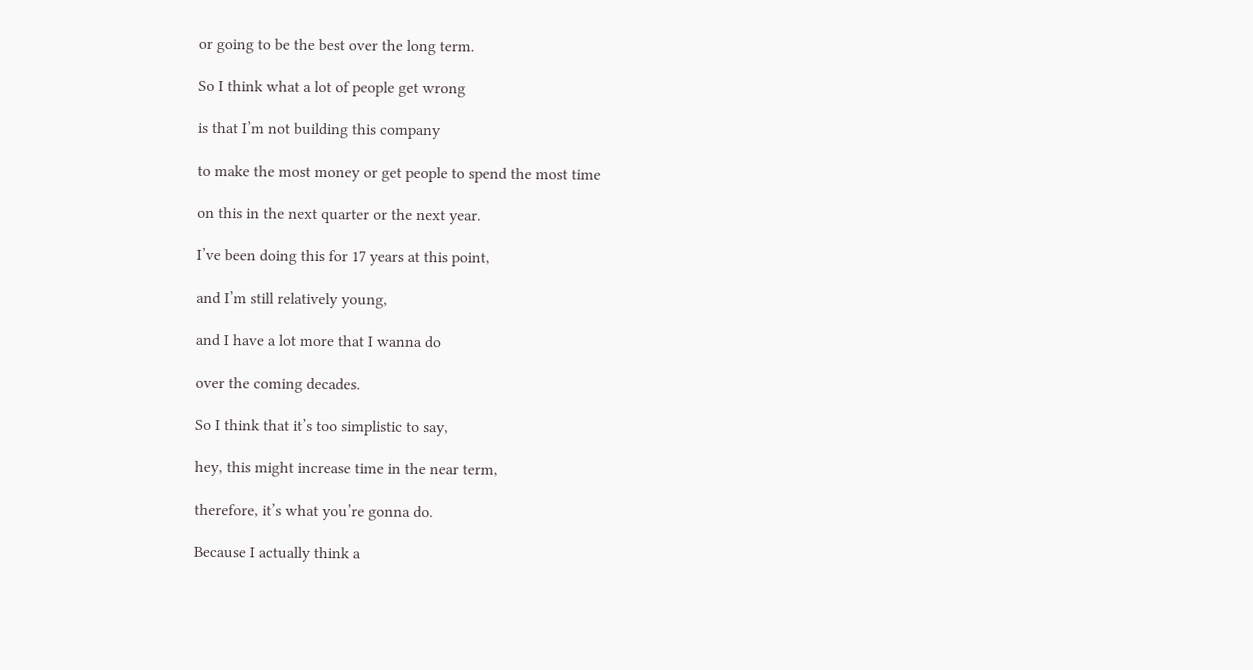or going to be the best over the long term.

So I think what a lot of people get wrong

is that I’m not building this company

to make the most money or get people to spend the most time

on this in the next quarter or the next year.

I’ve been doing this for 17 years at this point,

and I’m still relatively young,

and I have a lot more that I wanna do

over the coming decades.

So I think that it’s too simplistic to say,

hey, this might increase time in the near term,

therefore, it’s what you’re gonna do.

Because I actually think a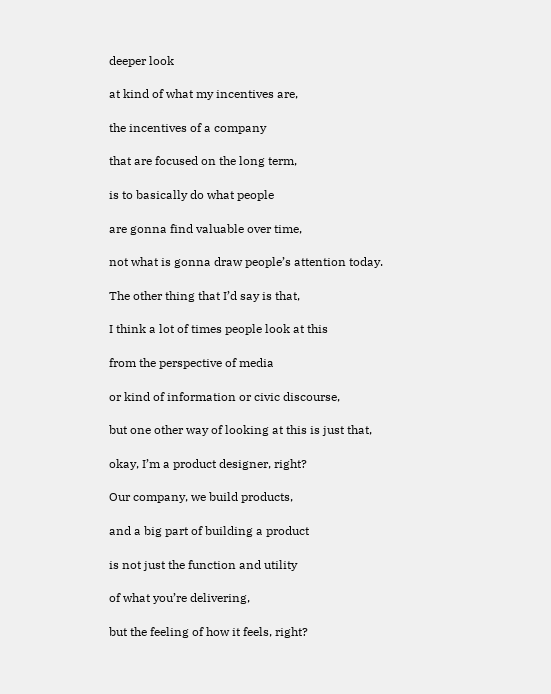deeper look

at kind of what my incentives are,

the incentives of a company

that are focused on the long term,

is to basically do what people

are gonna find valuable over time,

not what is gonna draw people’s attention today.

The other thing that I’d say is that,

I think a lot of times people look at this

from the perspective of media

or kind of information or civic discourse,

but one other way of looking at this is just that,

okay, I’m a product designer, right?

Our company, we build products,

and a big part of building a product

is not just the function and utility

of what you’re delivering,

but the feeling of how it feels, right?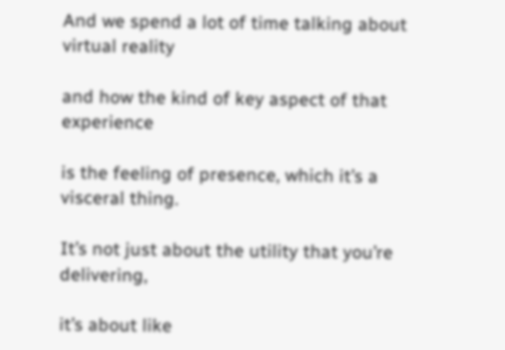And we spend a lot of time talking about virtual reality

and how the kind of key aspect of that experience

is the feeling of presence, which it’s a visceral thing.

It’s not just about the utility that you’re delivering,

it’s about like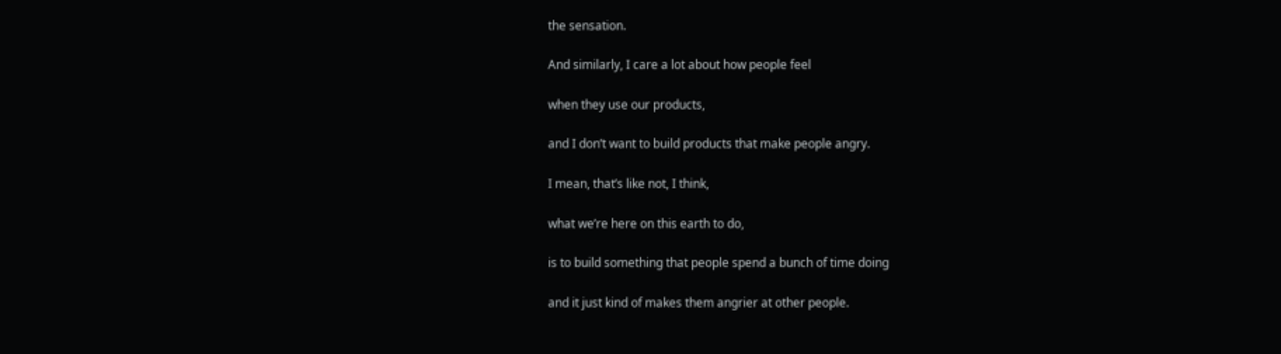the sensation.

And similarly, I care a lot about how people feel

when they use our products,

and I don’t want to build products that make people angry.

I mean, that’s like not, I think,

what we’re here on this earth to do,

is to build something that people spend a bunch of time doing

and it just kind of makes them angrier at other people.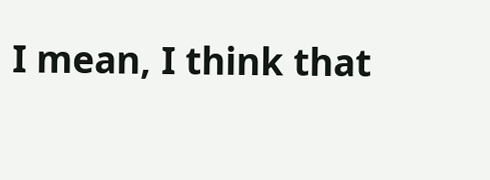I mean, I think that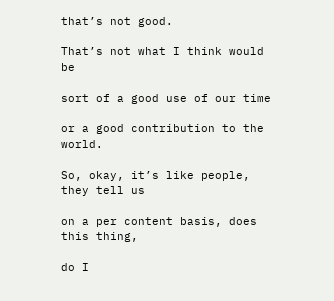that’s not good.

That’s not what I think would be

sort of a good use of our time

or a good contribution to the world.

So, okay, it’s like people, they tell us

on a per content basis, does this thing,

do I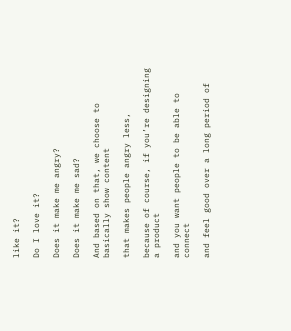like it?

Do I love it?

Does it make me angry?

Does it make me sad?

And based on that, we choose to basically show content

that makes people angry less,

because of course, if you’re designing a product

and you want people to be able to connect

and feel good over a long period of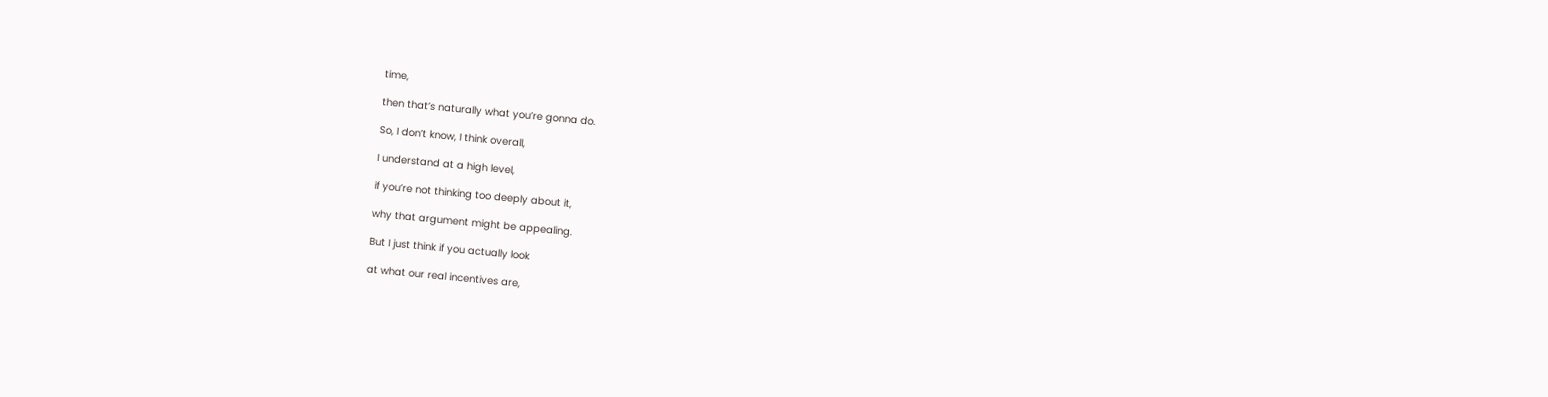time,

then that’s naturally what you’re gonna do.

So, I don’t know, I think overall,

I understand at a high level,

if you’re not thinking too deeply about it,

why that argument might be appealing.

But I just think if you actually look

at what our real incentives are,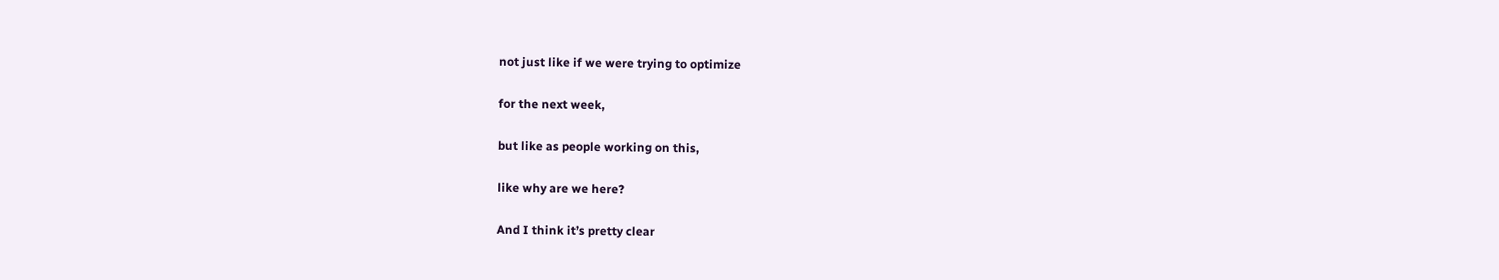not just like if we were trying to optimize

for the next week,

but like as people working on this,

like why are we here?

And I think it’s pretty clear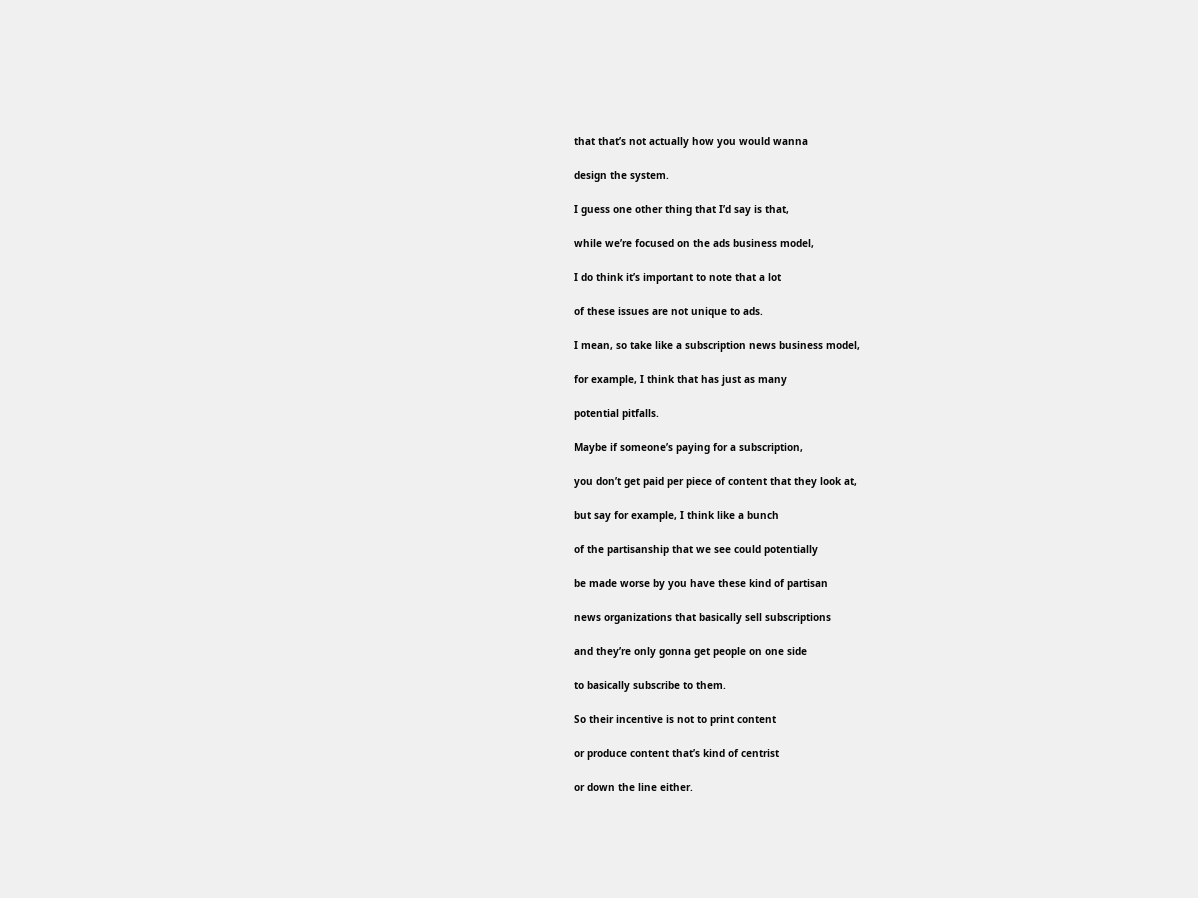that that’s not actually how you would wanna

design the system.

I guess one other thing that I’d say is that,

while we’re focused on the ads business model,

I do think it’s important to note that a lot

of these issues are not unique to ads.

I mean, so take like a subscription news business model,

for example, I think that has just as many

potential pitfalls.

Maybe if someone’s paying for a subscription,

you don’t get paid per piece of content that they look at,

but say for example, I think like a bunch

of the partisanship that we see could potentially

be made worse by you have these kind of partisan

news organizations that basically sell subscriptions

and they’re only gonna get people on one side

to basically subscribe to them.

So their incentive is not to print content

or produce content that’s kind of centrist

or down the line either.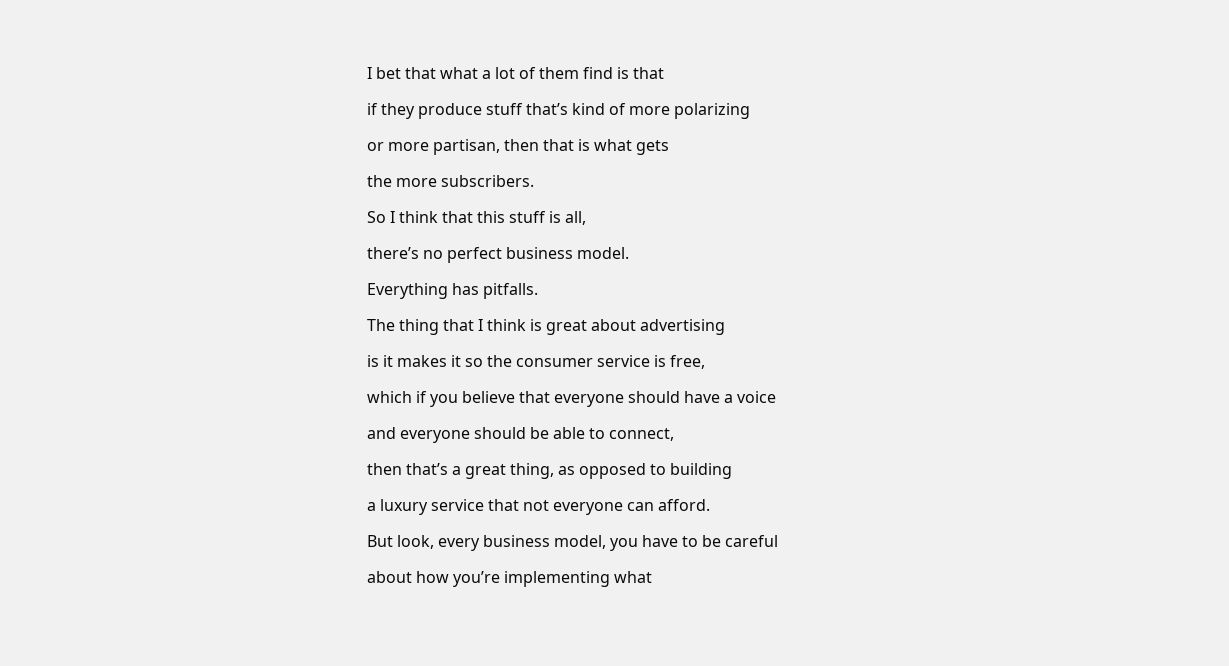I bet that what a lot of them find is that

if they produce stuff that’s kind of more polarizing

or more partisan, then that is what gets

the more subscribers.

So I think that this stuff is all,

there’s no perfect business model.

Everything has pitfalls.

The thing that I think is great about advertising

is it makes it so the consumer service is free,

which if you believe that everyone should have a voice

and everyone should be able to connect,

then that’s a great thing, as opposed to building

a luxury service that not everyone can afford.

But look, every business model, you have to be careful

about how you’re implementing what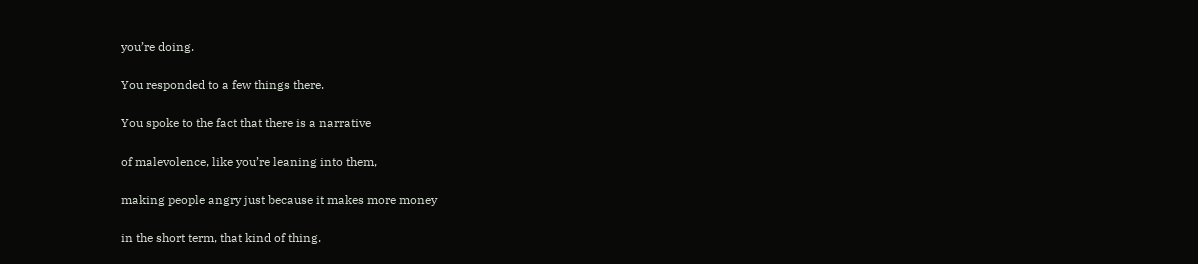you’re doing.

You responded to a few things there.

You spoke to the fact that there is a narrative

of malevolence, like you’re leaning into them,

making people angry just because it makes more money

in the short term, that kind of thing.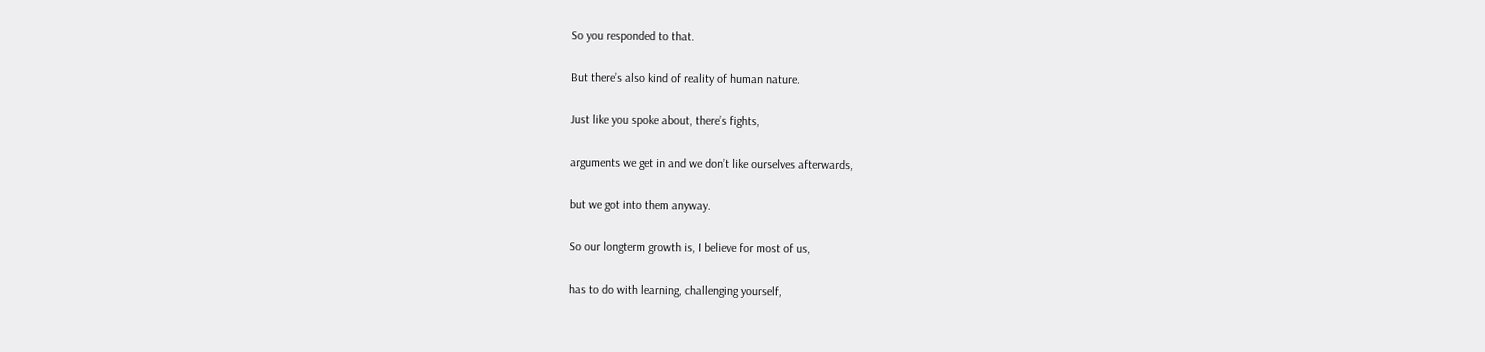So you responded to that.

But there’s also kind of reality of human nature.

Just like you spoke about, there’s fights,

arguments we get in and we don’t like ourselves afterwards,

but we got into them anyway.

So our longterm growth is, I believe for most of us,

has to do with learning, challenging yourself,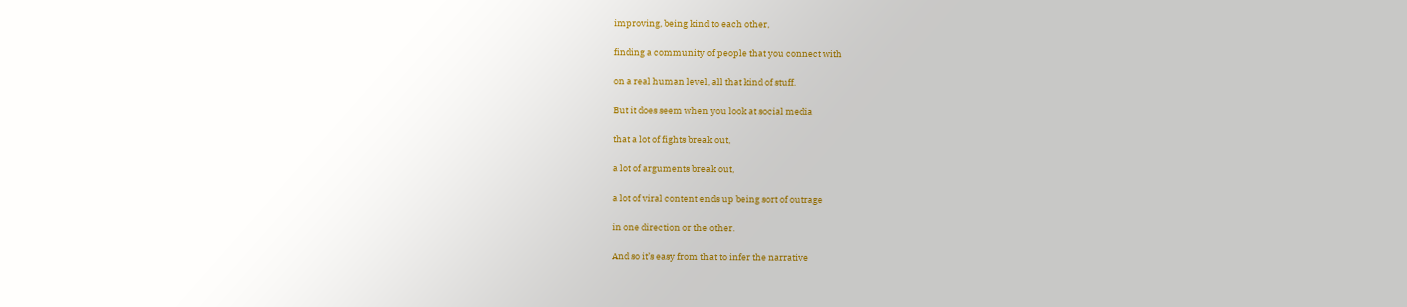improving, being kind to each other,

finding a community of people that you connect with

on a real human level, all that kind of stuff.

But it does seem when you look at social media

that a lot of fights break out,

a lot of arguments break out,

a lot of viral content ends up being sort of outrage

in one direction or the other.

And so it’s easy from that to infer the narrative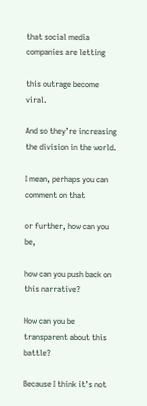that social media companies are letting

this outrage become viral.

And so they’re increasing the division in the world.

I mean, perhaps you can comment on that

or further, how can you be,

how can you push back on this narrative?

How can you be transparent about this battle?

Because I think it’s not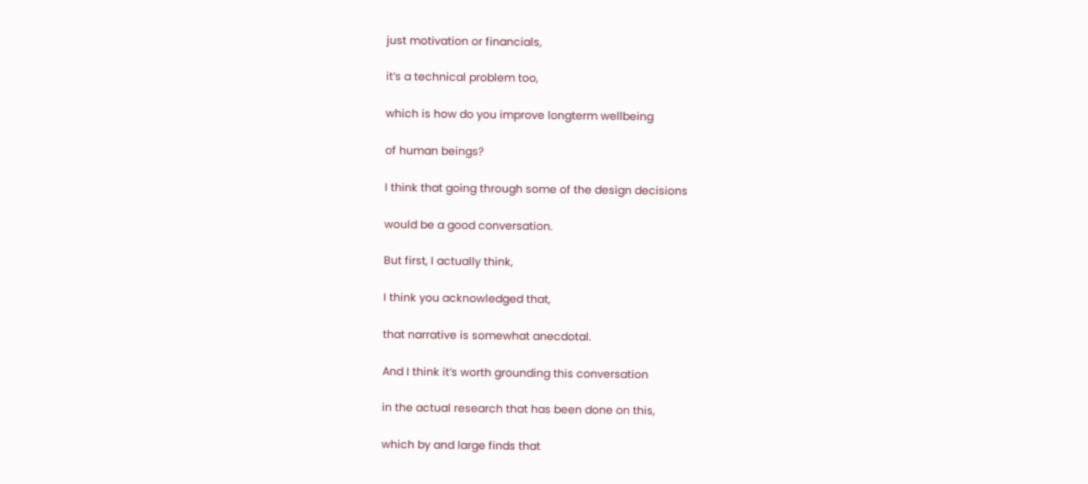just motivation or financials,

it’s a technical problem too,

which is how do you improve longterm wellbeing

of human beings?

I think that going through some of the design decisions

would be a good conversation.

But first, I actually think,

I think you acknowledged that,

that narrative is somewhat anecdotal.

And I think it’s worth grounding this conversation

in the actual research that has been done on this,

which by and large finds that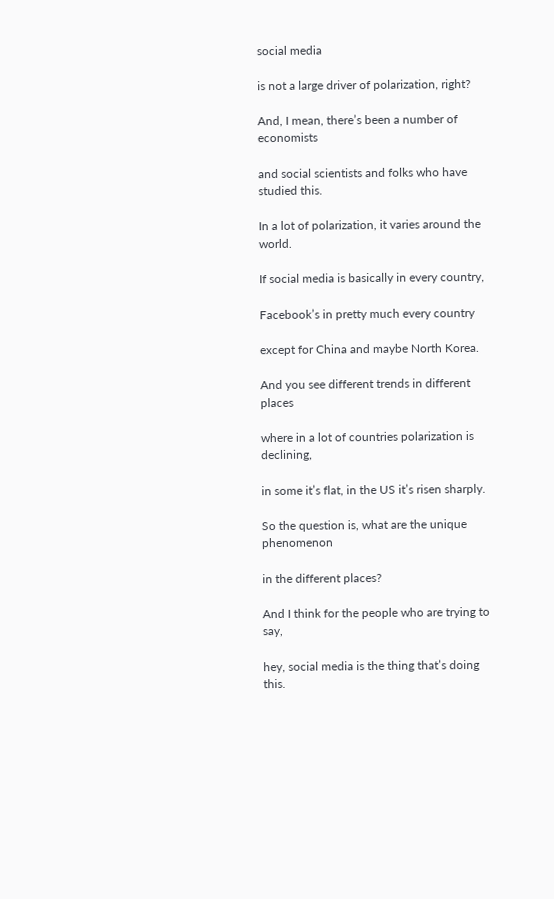social media

is not a large driver of polarization, right?

And, I mean, there’s been a number of economists

and social scientists and folks who have studied this.

In a lot of polarization, it varies around the world.

If social media is basically in every country,

Facebook’s in pretty much every country

except for China and maybe North Korea.

And you see different trends in different places

where in a lot of countries polarization is declining,

in some it’s flat, in the US it’s risen sharply.

So the question is, what are the unique phenomenon

in the different places?

And I think for the people who are trying to say,

hey, social media is the thing that’s doing this.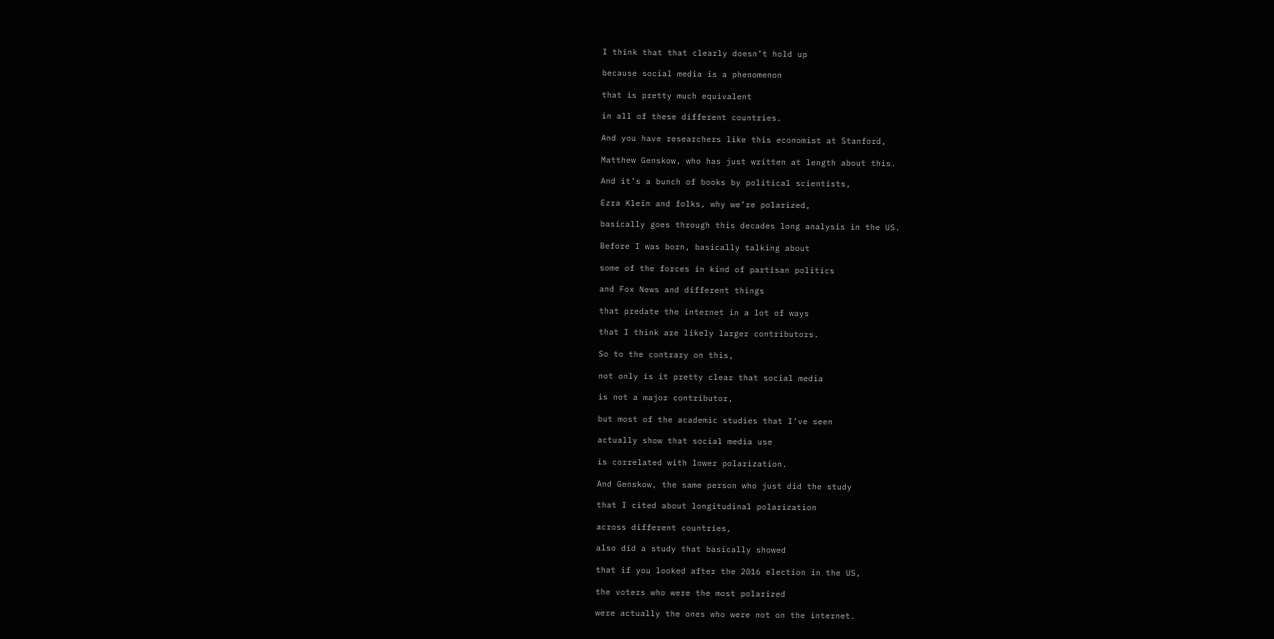I think that that clearly doesn’t hold up

because social media is a phenomenon

that is pretty much equivalent

in all of these different countries.

And you have researchers like this economist at Stanford,

Matthew Genskow, who has just written at length about this.

And it’s a bunch of books by political scientists,

Ezra Klein and folks, why we’re polarized,

basically goes through this decades long analysis in the US.

Before I was born, basically talking about

some of the forces in kind of partisan politics

and Fox News and different things

that predate the internet in a lot of ways

that I think are likely larger contributors.

So to the contrary on this,

not only is it pretty clear that social media

is not a major contributor,

but most of the academic studies that I’ve seen

actually show that social media use

is correlated with lower polarization.

And Genskow, the same person who just did the study

that I cited about longitudinal polarization

across different countries,

also did a study that basically showed

that if you looked after the 2016 election in the US,

the voters who were the most polarized

were actually the ones who were not on the internet.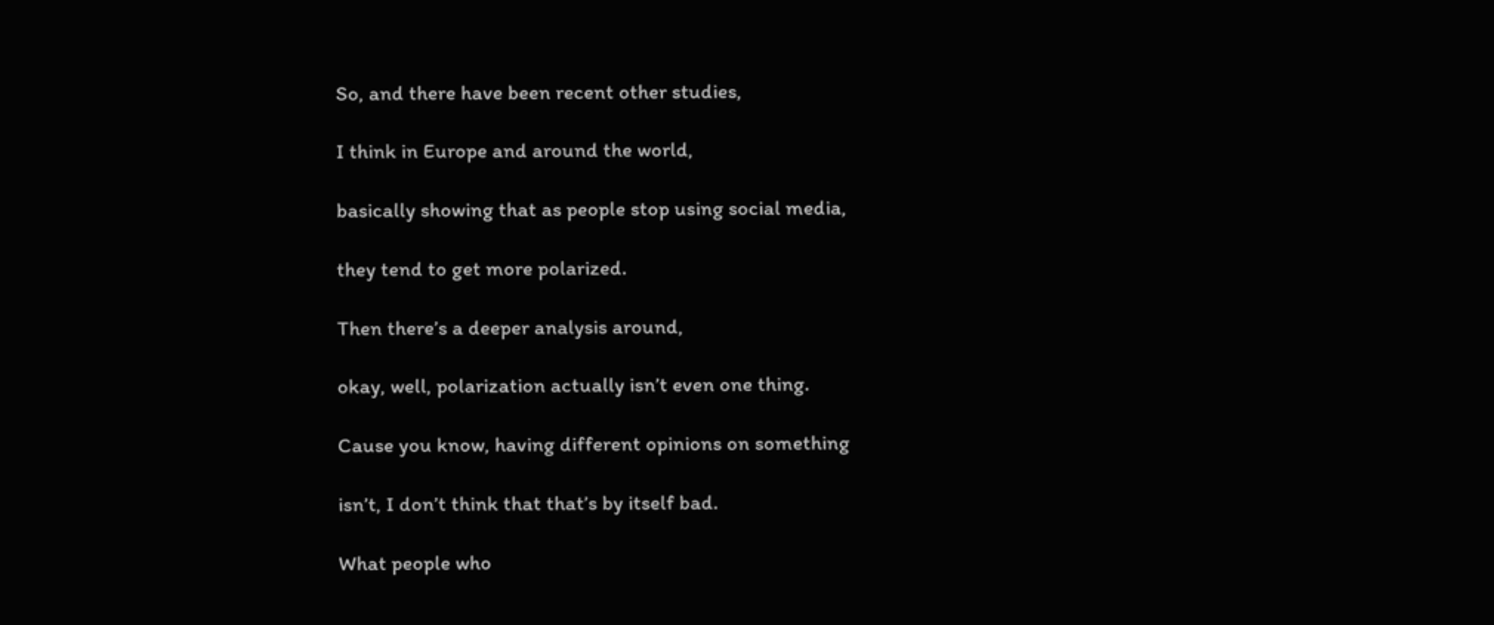So, and there have been recent other studies,

I think in Europe and around the world,

basically showing that as people stop using social media,

they tend to get more polarized.

Then there’s a deeper analysis around,

okay, well, polarization actually isn’t even one thing.

Cause you know, having different opinions on something

isn’t, I don’t think that that’s by itself bad.

What people who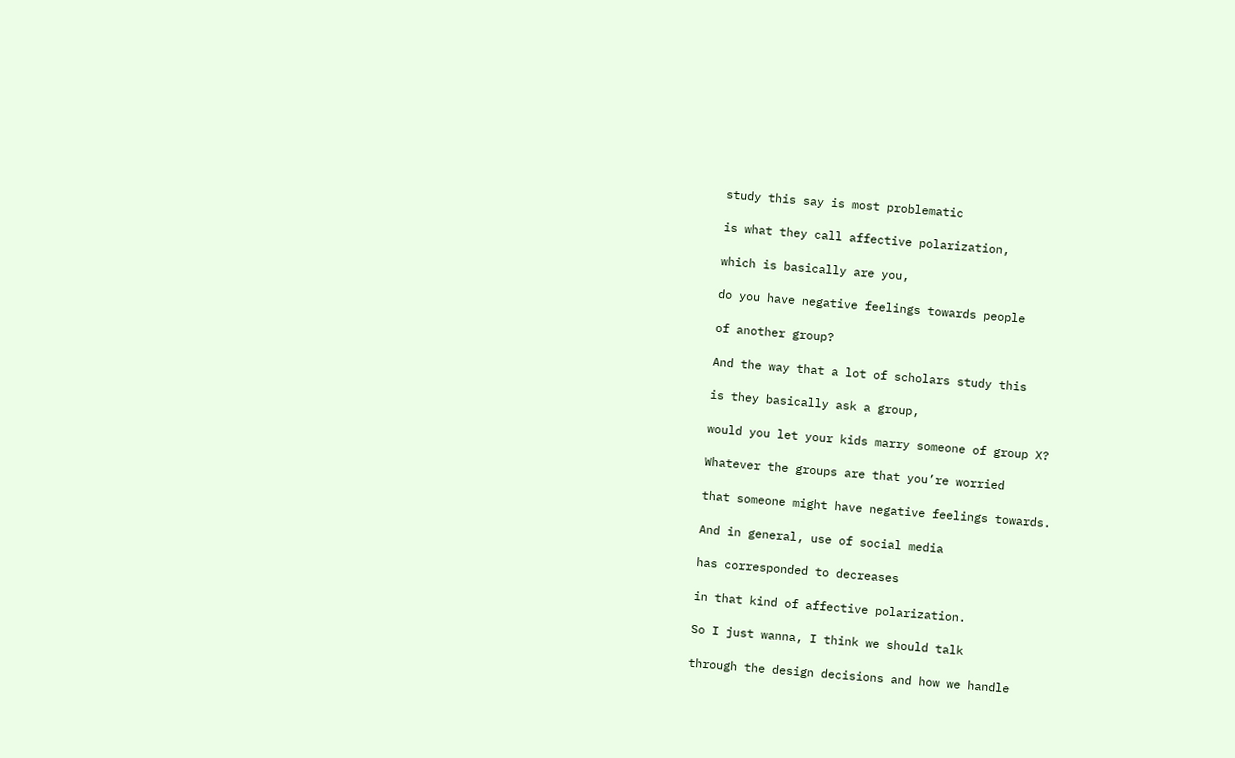study this say is most problematic

is what they call affective polarization,

which is basically are you,

do you have negative feelings towards people

of another group?

And the way that a lot of scholars study this

is they basically ask a group,

would you let your kids marry someone of group X?

Whatever the groups are that you’re worried

that someone might have negative feelings towards.

And in general, use of social media

has corresponded to decreases

in that kind of affective polarization.

So I just wanna, I think we should talk

through the design decisions and how we handle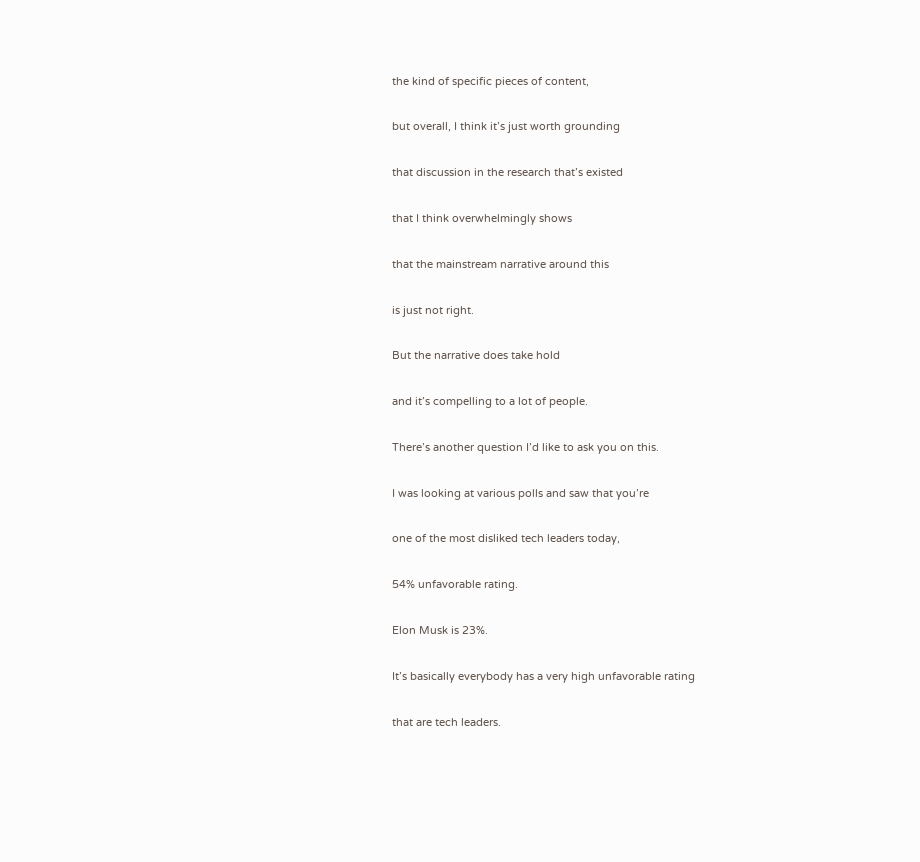the kind of specific pieces of content,

but overall, I think it’s just worth grounding

that discussion in the research that’s existed

that I think overwhelmingly shows

that the mainstream narrative around this

is just not right.

But the narrative does take hold

and it’s compelling to a lot of people.

There’s another question I’d like to ask you on this.

I was looking at various polls and saw that you’re

one of the most disliked tech leaders today,

54% unfavorable rating.

Elon Musk is 23%.

It’s basically everybody has a very high unfavorable rating

that are tech leaders.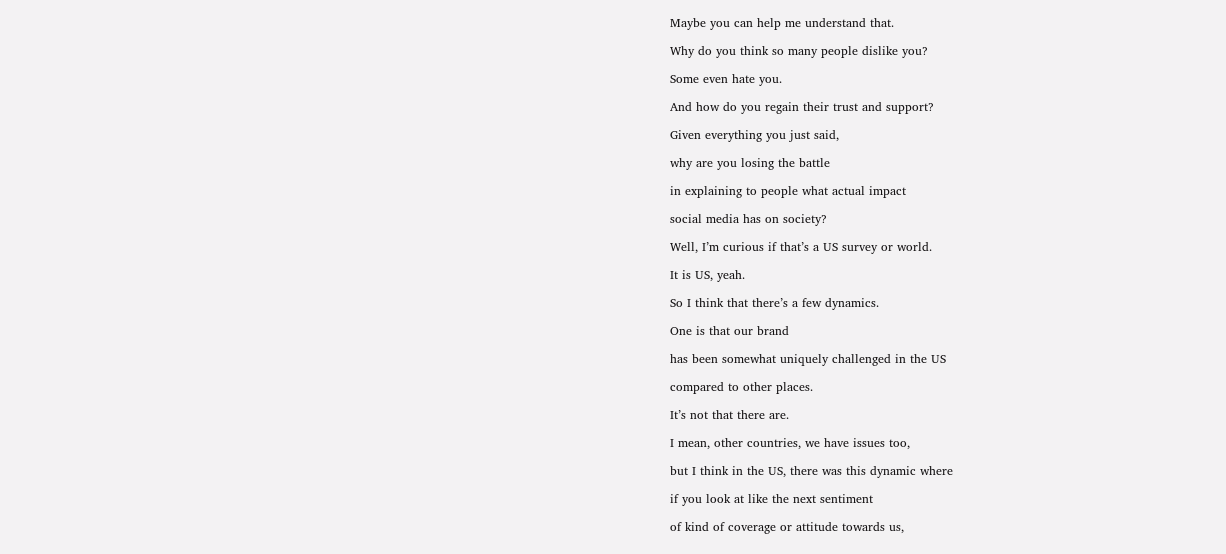Maybe you can help me understand that.

Why do you think so many people dislike you?

Some even hate you.

And how do you regain their trust and support?

Given everything you just said,

why are you losing the battle

in explaining to people what actual impact

social media has on society?

Well, I’m curious if that’s a US survey or world.

It is US, yeah.

So I think that there’s a few dynamics.

One is that our brand

has been somewhat uniquely challenged in the US

compared to other places.

It’s not that there are.

I mean, other countries, we have issues too,

but I think in the US, there was this dynamic where

if you look at like the next sentiment

of kind of coverage or attitude towards us,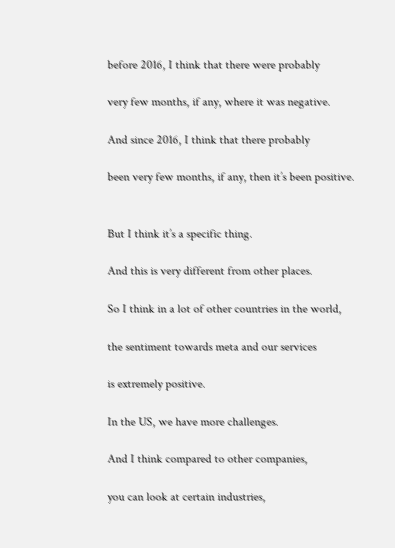before 2016, I think that there were probably

very few months, if any, where it was negative.

And since 2016, I think that there probably

been very few months, if any, then it’s been positive.


But I think it’s a specific thing.

And this is very different from other places.

So I think in a lot of other countries in the world,

the sentiment towards meta and our services

is extremely positive.

In the US, we have more challenges.

And I think compared to other companies,

you can look at certain industries,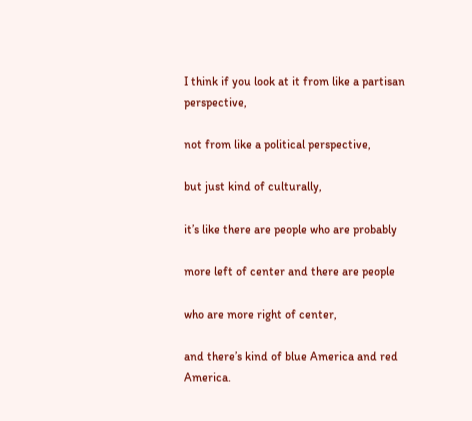I think if you look at it from like a partisan perspective,

not from like a political perspective,

but just kind of culturally,

it’s like there are people who are probably

more left of center and there are people

who are more right of center,

and there’s kind of blue America and red America.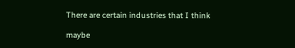There are certain industries that I think

maybe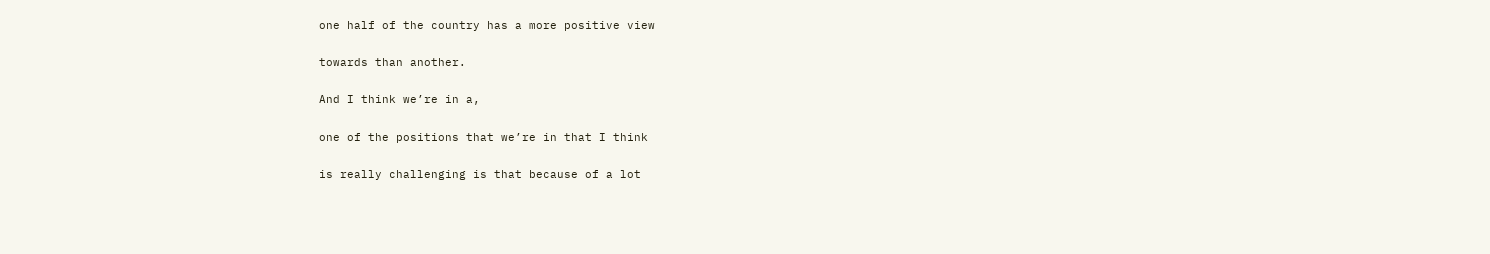one half of the country has a more positive view

towards than another.

And I think we’re in a,

one of the positions that we’re in that I think

is really challenging is that because of a lot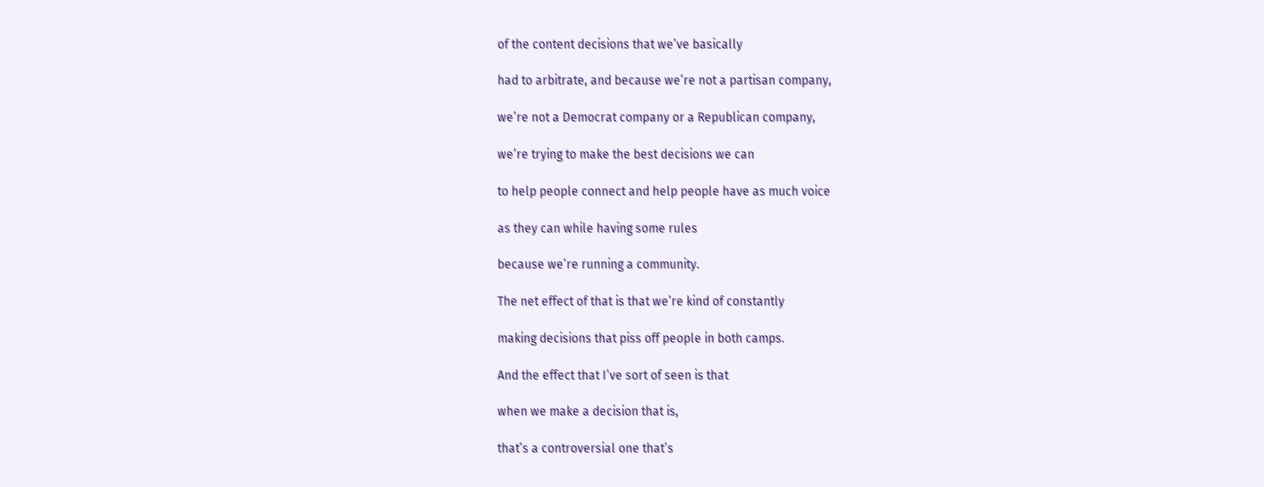of the content decisions that we’ve basically

had to arbitrate, and because we’re not a partisan company,

we’re not a Democrat company or a Republican company,

we’re trying to make the best decisions we can

to help people connect and help people have as much voice

as they can while having some rules

because we’re running a community.

The net effect of that is that we’re kind of constantly

making decisions that piss off people in both camps.

And the effect that I’ve sort of seen is that

when we make a decision that is,

that’s a controversial one that’s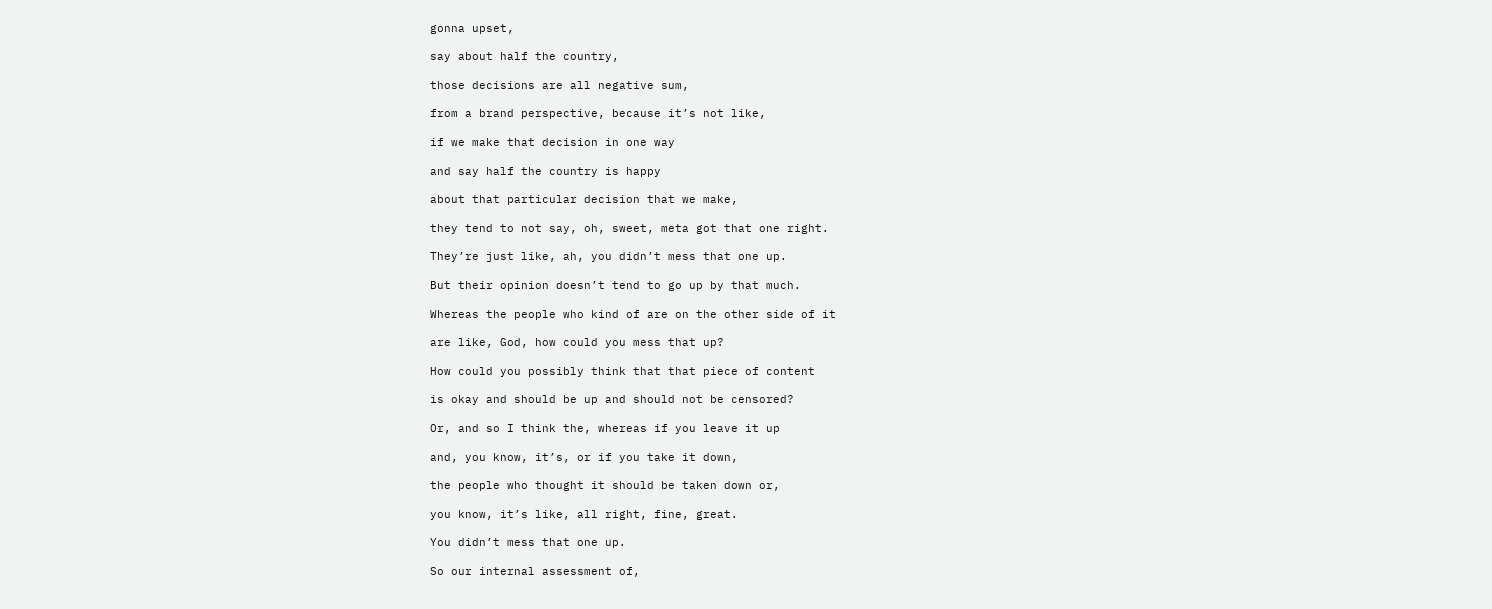gonna upset,

say about half the country,

those decisions are all negative sum,

from a brand perspective, because it’s not like,

if we make that decision in one way

and say half the country is happy

about that particular decision that we make,

they tend to not say, oh, sweet, meta got that one right.

They’re just like, ah, you didn’t mess that one up.

But their opinion doesn’t tend to go up by that much.

Whereas the people who kind of are on the other side of it

are like, God, how could you mess that up?

How could you possibly think that that piece of content

is okay and should be up and should not be censored?

Or, and so I think the, whereas if you leave it up

and, you know, it’s, or if you take it down,

the people who thought it should be taken down or,

you know, it’s like, all right, fine, great.

You didn’t mess that one up.

So our internal assessment of,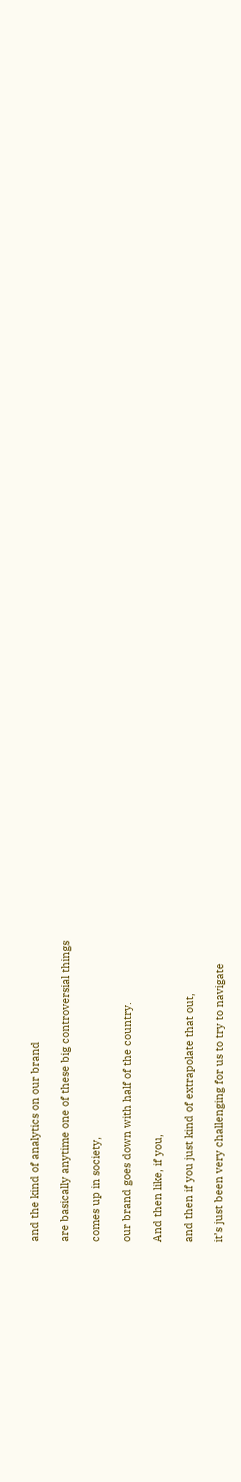and the kind of analytics on our brand

are basically anytime one of these big controversial things

comes up in society,

our brand goes down with half of the country.

And then like, if you,

and then if you just kind of extrapolate that out,

it’s just been very challenging for us to try to navigate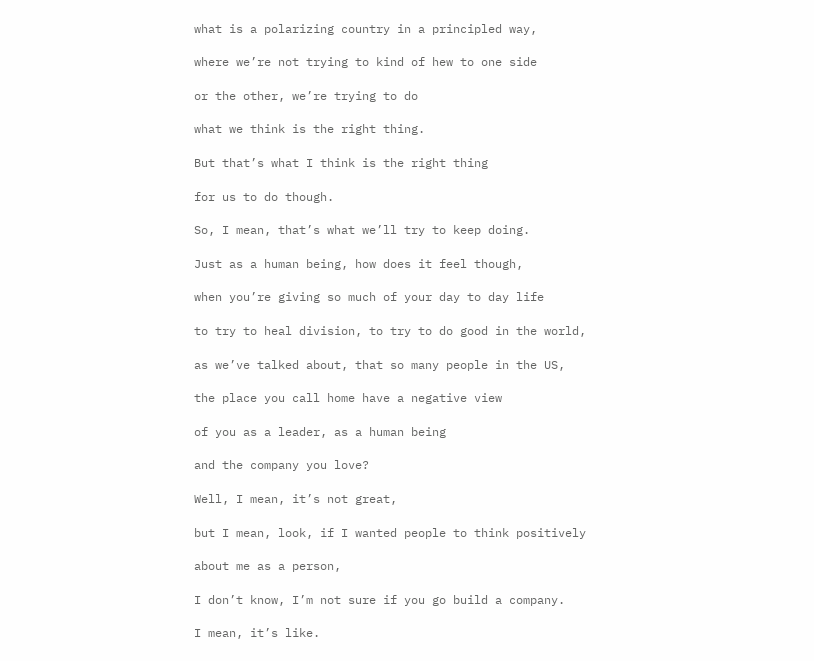what is a polarizing country in a principled way,

where we’re not trying to kind of hew to one side

or the other, we’re trying to do

what we think is the right thing.

But that’s what I think is the right thing

for us to do though.

So, I mean, that’s what we’ll try to keep doing.

Just as a human being, how does it feel though,

when you’re giving so much of your day to day life

to try to heal division, to try to do good in the world,

as we’ve talked about, that so many people in the US,

the place you call home have a negative view

of you as a leader, as a human being

and the company you love?

Well, I mean, it’s not great,

but I mean, look, if I wanted people to think positively

about me as a person,

I don’t know, I’m not sure if you go build a company.

I mean, it’s like.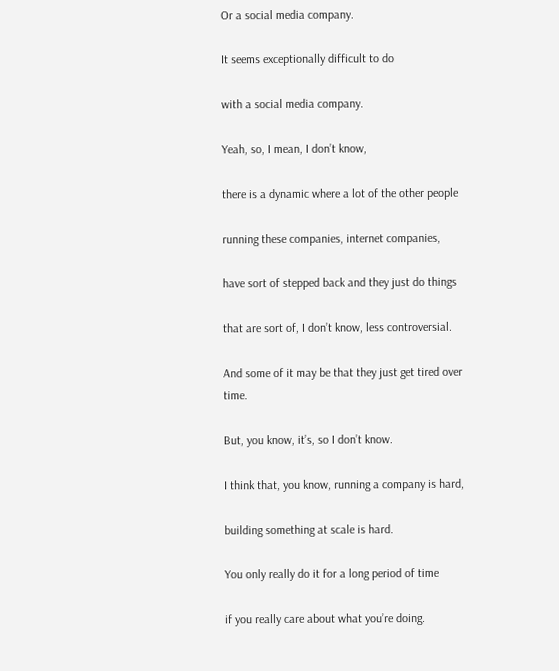Or a social media company.

It seems exceptionally difficult to do

with a social media company.

Yeah, so, I mean, I don’t know,

there is a dynamic where a lot of the other people

running these companies, internet companies,

have sort of stepped back and they just do things

that are sort of, I don’t know, less controversial.

And some of it may be that they just get tired over time.

But, you know, it’s, so I don’t know.

I think that, you know, running a company is hard,

building something at scale is hard.

You only really do it for a long period of time

if you really care about what you’re doing.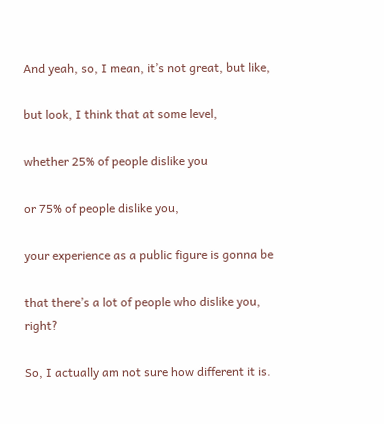And yeah, so, I mean, it’s not great, but like,

but look, I think that at some level,

whether 25% of people dislike you

or 75% of people dislike you,

your experience as a public figure is gonna be

that there’s a lot of people who dislike you, right?

So, I actually am not sure how different it is.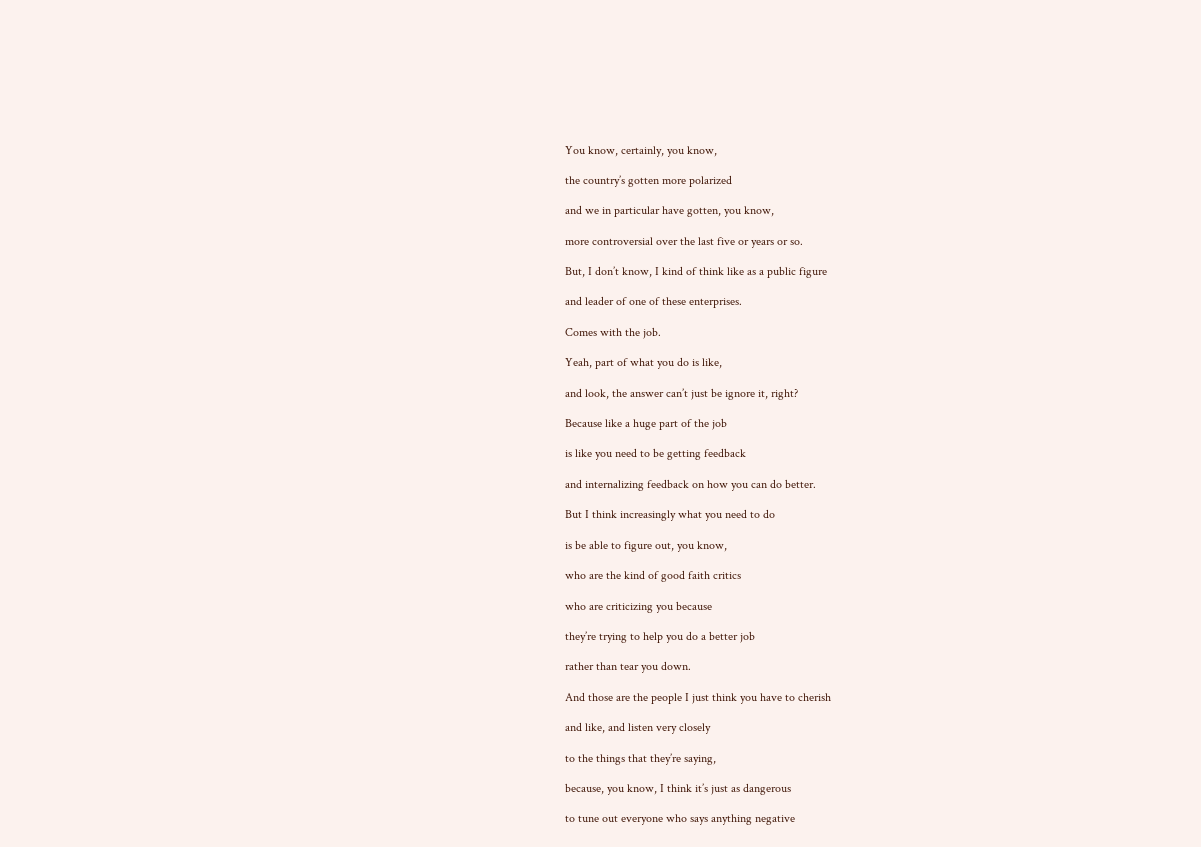You know, certainly, you know,

the country’s gotten more polarized

and we in particular have gotten, you know,

more controversial over the last five or years or so.

But, I don’t know, I kind of think like as a public figure

and leader of one of these enterprises.

Comes with the job.

Yeah, part of what you do is like,

and look, the answer can’t just be ignore it, right?

Because like a huge part of the job

is like you need to be getting feedback

and internalizing feedback on how you can do better.

But I think increasingly what you need to do

is be able to figure out, you know,

who are the kind of good faith critics

who are criticizing you because

they’re trying to help you do a better job

rather than tear you down.

And those are the people I just think you have to cherish

and like, and listen very closely

to the things that they’re saying,

because, you know, I think it’s just as dangerous

to tune out everyone who says anything negative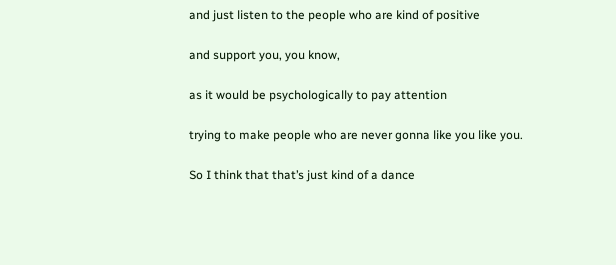and just listen to the people who are kind of positive

and support you, you know,

as it would be psychologically to pay attention

trying to make people who are never gonna like you like you.

So I think that that’s just kind of a dance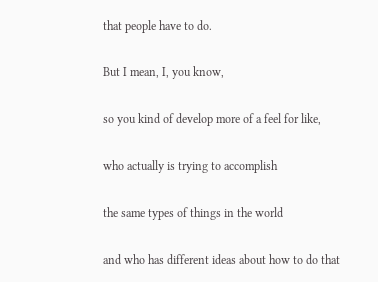that people have to do.

But I mean, I, you know,

so you kind of develop more of a feel for like,

who actually is trying to accomplish

the same types of things in the world

and who has different ideas about how to do that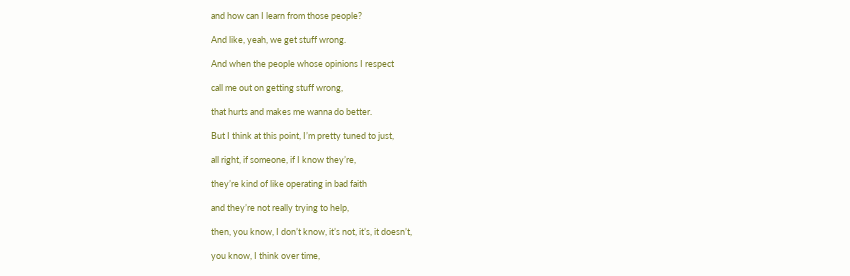and how can I learn from those people?

And like, yeah, we get stuff wrong.

And when the people whose opinions I respect

call me out on getting stuff wrong,

that hurts and makes me wanna do better.

But I think at this point, I’m pretty tuned to just,

all right, if someone, if I know they’re,

they’re kind of like operating in bad faith

and they’re not really trying to help,

then, you know, I don’t know, it’s not, it’s, it doesn’t,

you know, I think over time,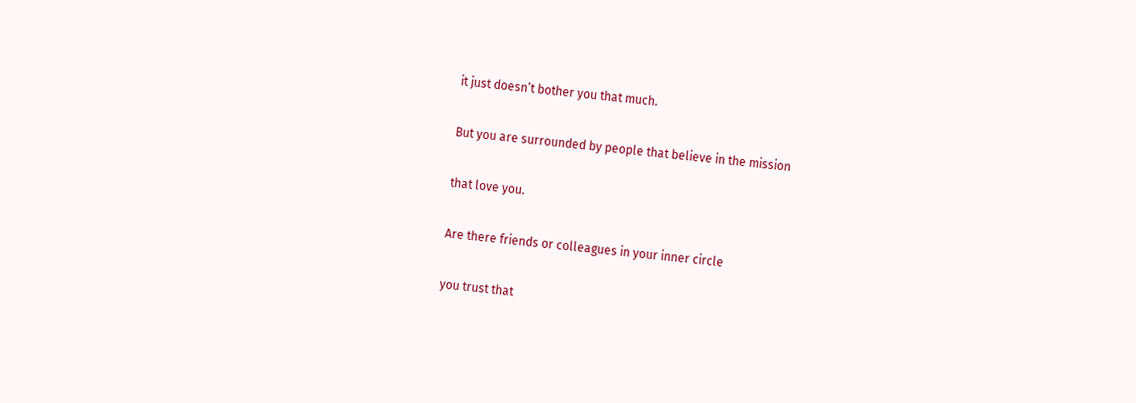it just doesn’t bother you that much.

But you are surrounded by people that believe in the mission

that love you.

Are there friends or colleagues in your inner circle

you trust that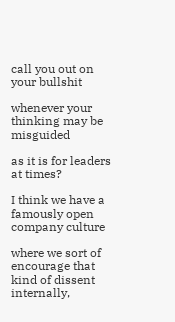call you out on your bullshit

whenever your thinking may be misguided

as it is for leaders at times?

I think we have a famously open company culture

where we sort of encourage that kind of dissent internally,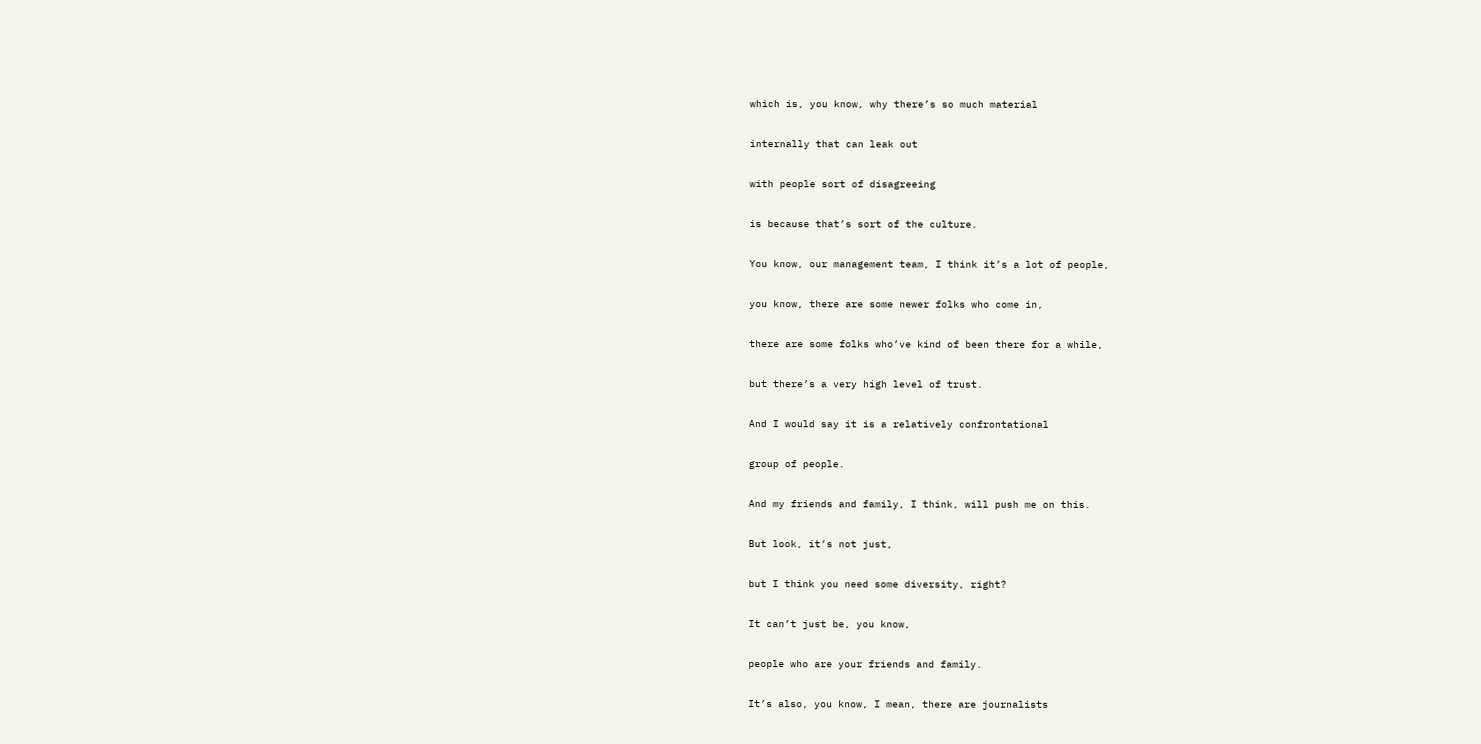which is, you know, why there’s so much material

internally that can leak out

with people sort of disagreeing

is because that’s sort of the culture.

You know, our management team, I think it’s a lot of people,

you know, there are some newer folks who come in,

there are some folks who’ve kind of been there for a while,

but there’s a very high level of trust.

And I would say it is a relatively confrontational

group of people.

And my friends and family, I think, will push me on this.

But look, it’s not just,

but I think you need some diversity, right?

It can’t just be, you know,

people who are your friends and family.

It’s also, you know, I mean, there are journalists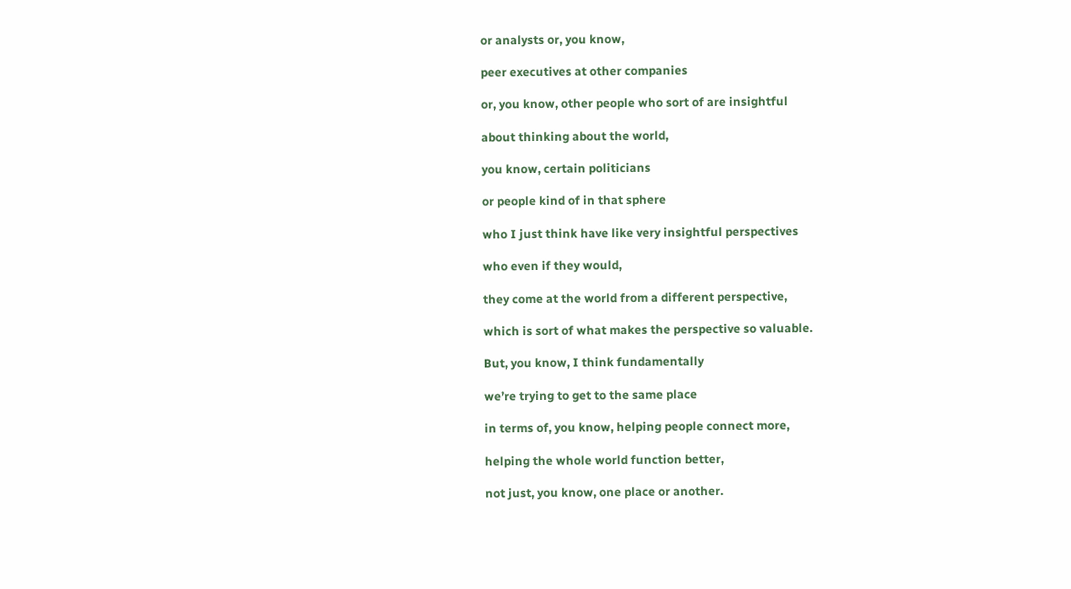or analysts or, you know,

peer executives at other companies

or, you know, other people who sort of are insightful

about thinking about the world,

you know, certain politicians

or people kind of in that sphere

who I just think have like very insightful perspectives

who even if they would,

they come at the world from a different perspective,

which is sort of what makes the perspective so valuable.

But, you know, I think fundamentally

we’re trying to get to the same place

in terms of, you know, helping people connect more,

helping the whole world function better,

not just, you know, one place or another.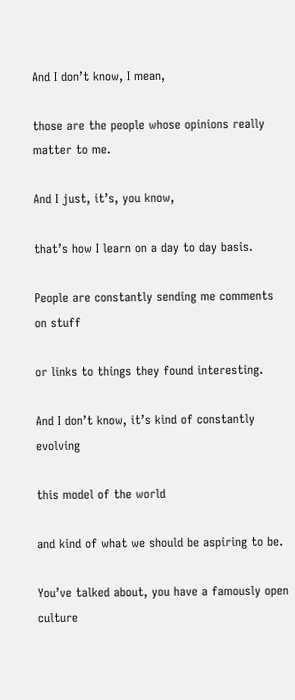And I don’t know, I mean,

those are the people whose opinions really matter to me.

And I just, it’s, you know,

that’s how I learn on a day to day basis.

People are constantly sending me comments on stuff

or links to things they found interesting.

And I don’t know, it’s kind of constantly evolving

this model of the world

and kind of what we should be aspiring to be.

You’ve talked about, you have a famously open culture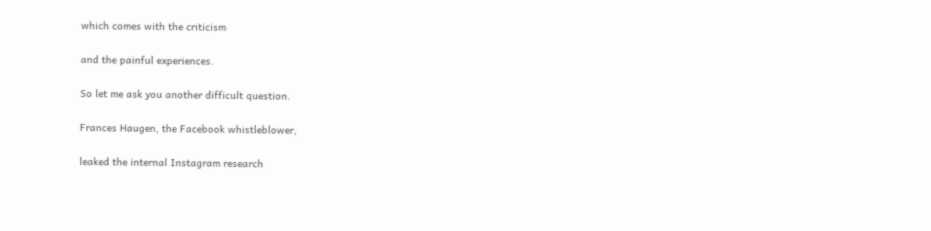which comes with the criticism

and the painful experiences.

So let me ask you another difficult question.

Frances Haugen, the Facebook whistleblower,

leaked the internal Instagram research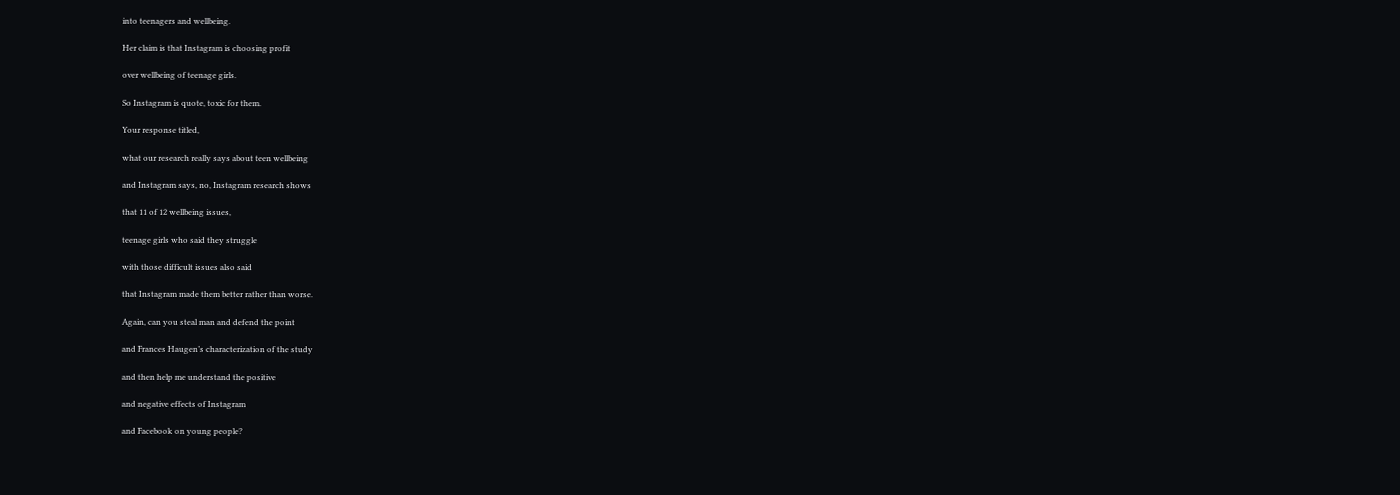into teenagers and wellbeing.

Her claim is that Instagram is choosing profit

over wellbeing of teenage girls.

So Instagram is quote, toxic for them.

Your response titled,

what our research really says about teen wellbeing

and Instagram says, no, Instagram research shows

that 11 of 12 wellbeing issues,

teenage girls who said they struggle

with those difficult issues also said

that Instagram made them better rather than worse.

Again, can you steal man and defend the point

and Frances Haugen’s characterization of the study

and then help me understand the positive

and negative effects of Instagram

and Facebook on young people?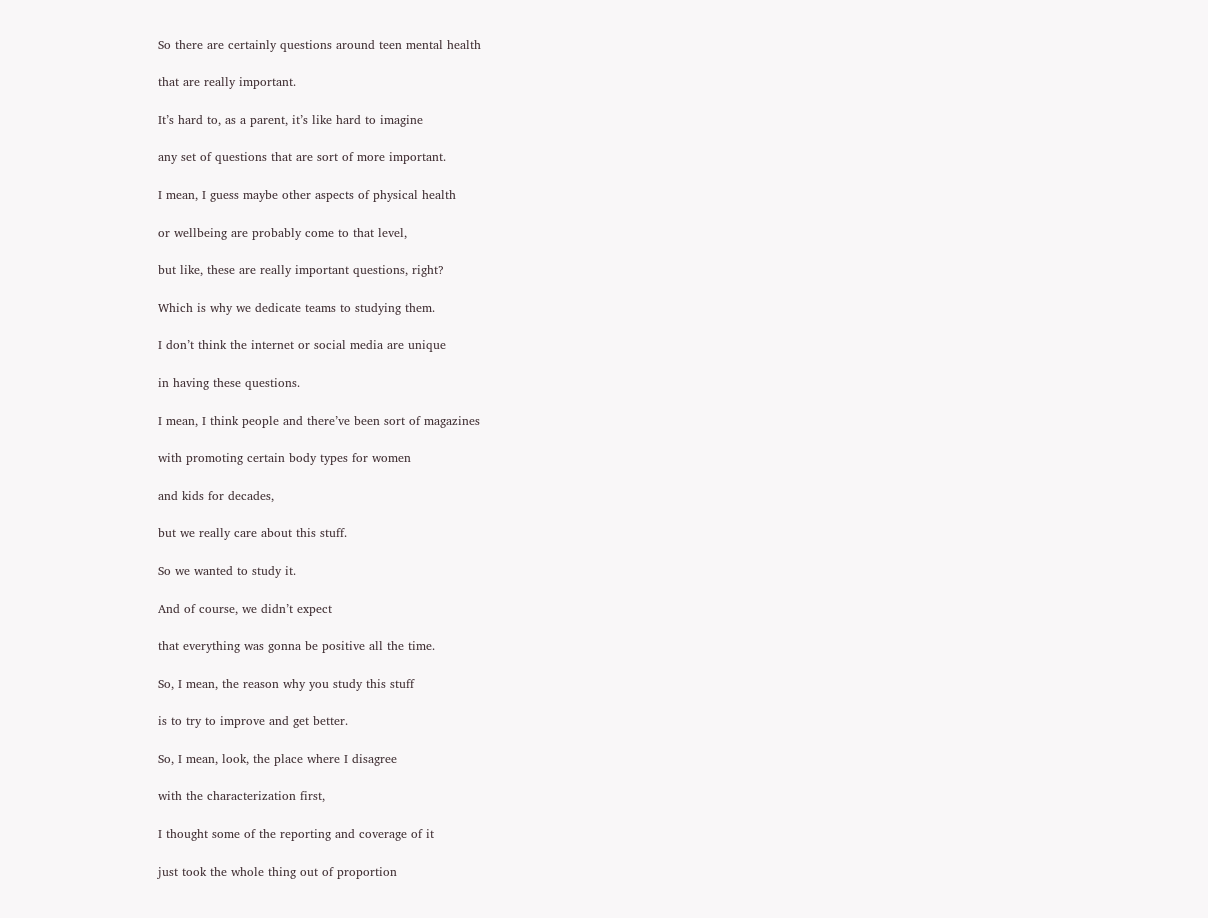So there are certainly questions around teen mental health

that are really important.

It’s hard to, as a parent, it’s like hard to imagine

any set of questions that are sort of more important.

I mean, I guess maybe other aspects of physical health

or wellbeing are probably come to that level,

but like, these are really important questions, right?

Which is why we dedicate teams to studying them.

I don’t think the internet or social media are unique

in having these questions.

I mean, I think people and there’ve been sort of magazines

with promoting certain body types for women

and kids for decades,

but we really care about this stuff.

So we wanted to study it.

And of course, we didn’t expect

that everything was gonna be positive all the time.

So, I mean, the reason why you study this stuff

is to try to improve and get better.

So, I mean, look, the place where I disagree

with the characterization first,

I thought some of the reporting and coverage of it

just took the whole thing out of proportion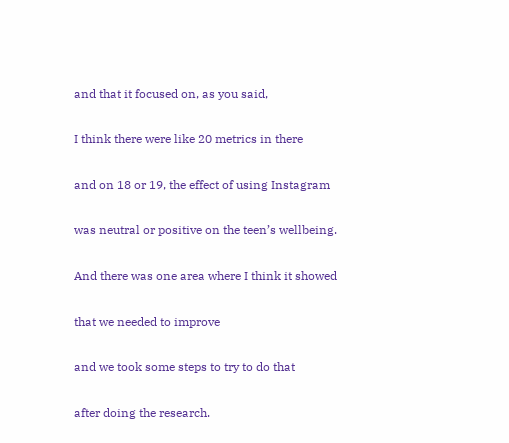and that it focused on, as you said,

I think there were like 20 metrics in there

and on 18 or 19, the effect of using Instagram

was neutral or positive on the teen’s wellbeing.

And there was one area where I think it showed

that we needed to improve

and we took some steps to try to do that

after doing the research.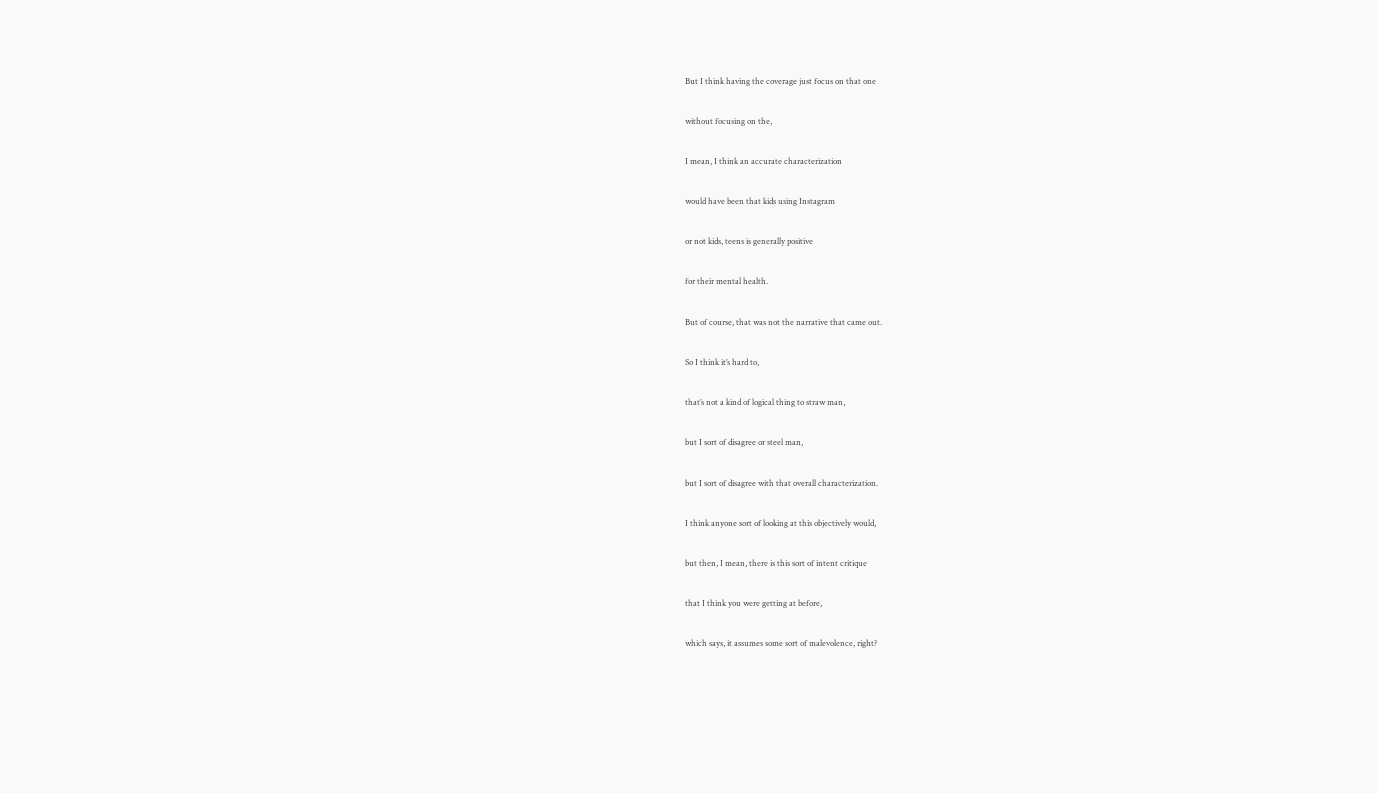But I think having the coverage just focus on that one

without focusing on the,

I mean, I think an accurate characterization

would have been that kids using Instagram

or not kids, teens is generally positive

for their mental health.

But of course, that was not the narrative that came out.

So I think it’s hard to,

that’s not a kind of logical thing to straw man,

but I sort of disagree or steel man,

but I sort of disagree with that overall characterization.

I think anyone sort of looking at this objectively would,

but then, I mean, there is this sort of intent critique

that I think you were getting at before,

which says, it assumes some sort of malevolence, right?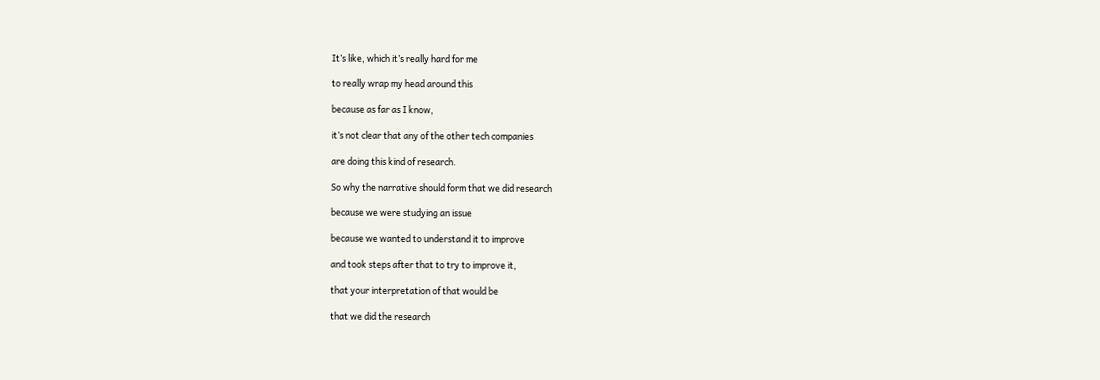It’s like, which it’s really hard for me

to really wrap my head around this

because as far as I know,

it’s not clear that any of the other tech companies

are doing this kind of research.

So why the narrative should form that we did research

because we were studying an issue

because we wanted to understand it to improve

and took steps after that to try to improve it,

that your interpretation of that would be

that we did the research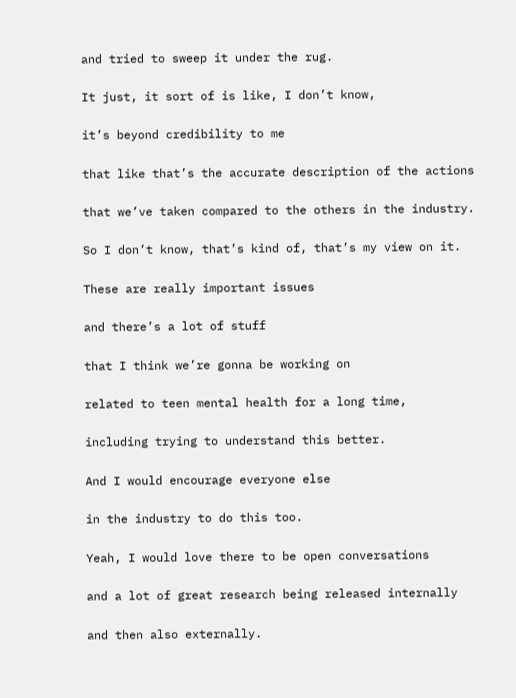and tried to sweep it under the rug.

It just, it sort of is like, I don’t know,

it’s beyond credibility to me

that like that’s the accurate description of the actions

that we’ve taken compared to the others in the industry.

So I don’t know, that’s kind of, that’s my view on it.

These are really important issues

and there’s a lot of stuff

that I think we’re gonna be working on

related to teen mental health for a long time,

including trying to understand this better.

And I would encourage everyone else

in the industry to do this too.

Yeah, I would love there to be open conversations

and a lot of great research being released internally

and then also externally.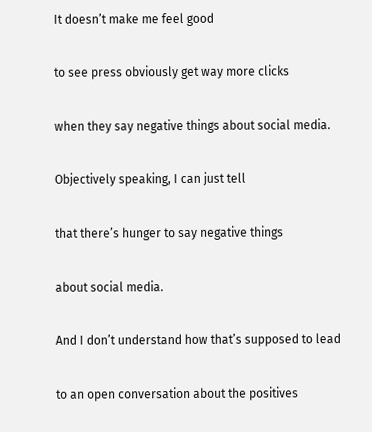It doesn’t make me feel good

to see press obviously get way more clicks

when they say negative things about social media.

Objectively speaking, I can just tell

that there’s hunger to say negative things

about social media.

And I don’t understand how that’s supposed to lead

to an open conversation about the positives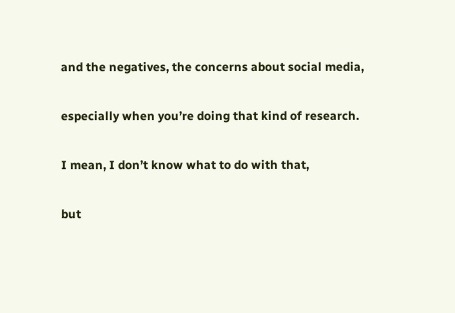and the negatives, the concerns about social media,

especially when you’re doing that kind of research.

I mean, I don’t know what to do with that,

but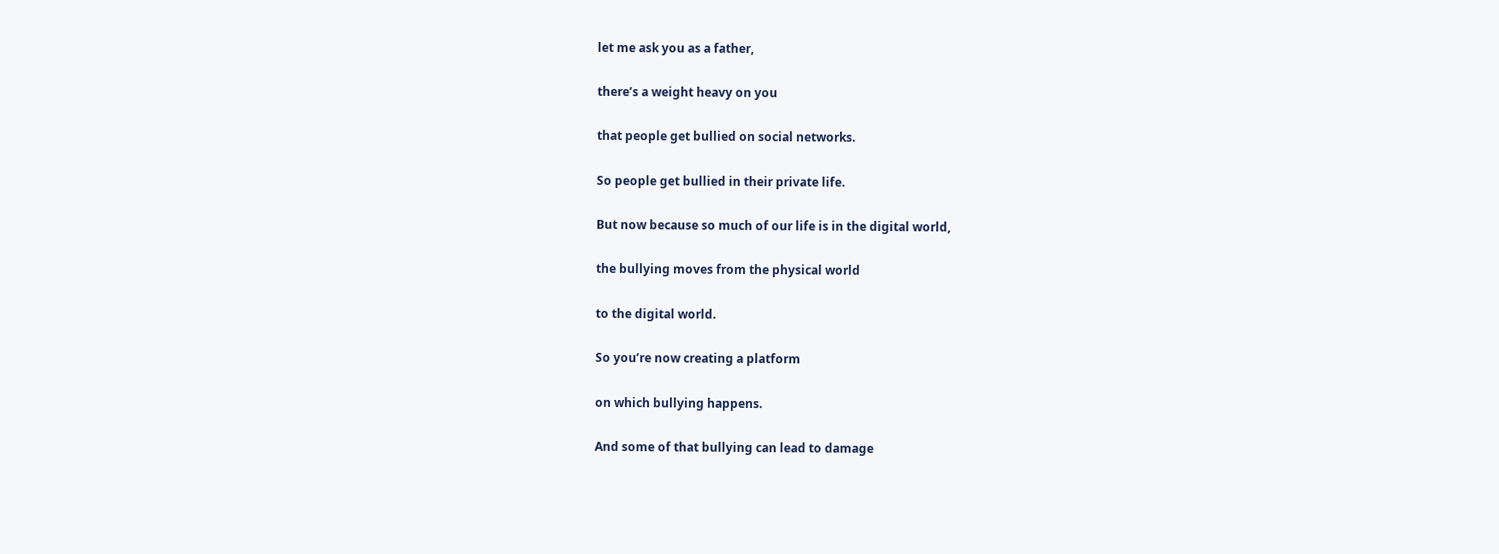let me ask you as a father,

there’s a weight heavy on you

that people get bullied on social networks.

So people get bullied in their private life.

But now because so much of our life is in the digital world,

the bullying moves from the physical world

to the digital world.

So you’re now creating a platform

on which bullying happens.

And some of that bullying can lead to damage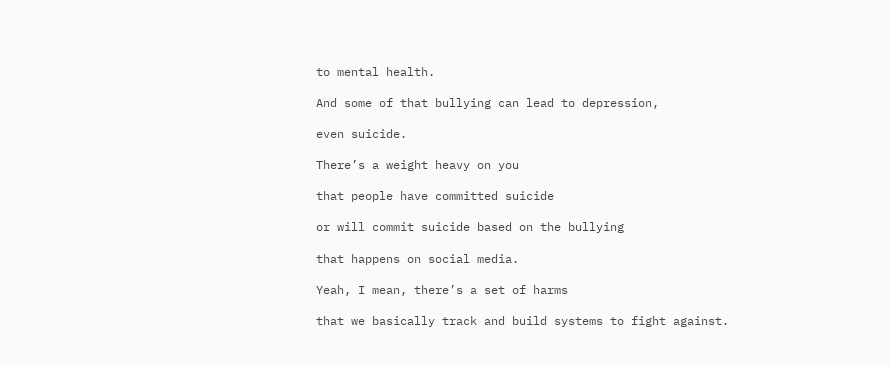to mental health.

And some of that bullying can lead to depression,

even suicide.

There’s a weight heavy on you

that people have committed suicide

or will commit suicide based on the bullying

that happens on social media.

Yeah, I mean, there’s a set of harms

that we basically track and build systems to fight against.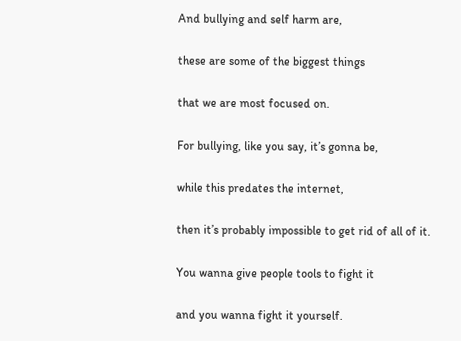And bullying and self harm are,

these are some of the biggest things

that we are most focused on.

For bullying, like you say, it’s gonna be,

while this predates the internet,

then it’s probably impossible to get rid of all of it.

You wanna give people tools to fight it

and you wanna fight it yourself.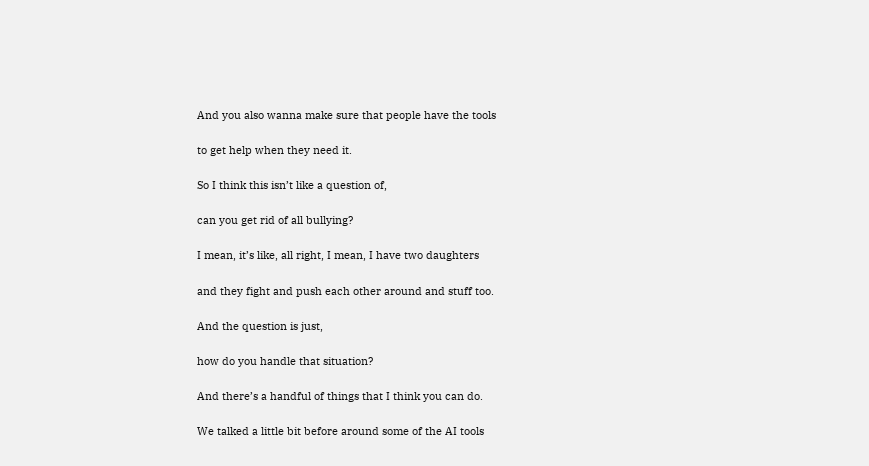And you also wanna make sure that people have the tools

to get help when they need it.

So I think this isn’t like a question of,

can you get rid of all bullying?

I mean, it’s like, all right, I mean, I have two daughters

and they fight and push each other around and stuff too.

And the question is just,

how do you handle that situation?

And there’s a handful of things that I think you can do.

We talked a little bit before around some of the AI tools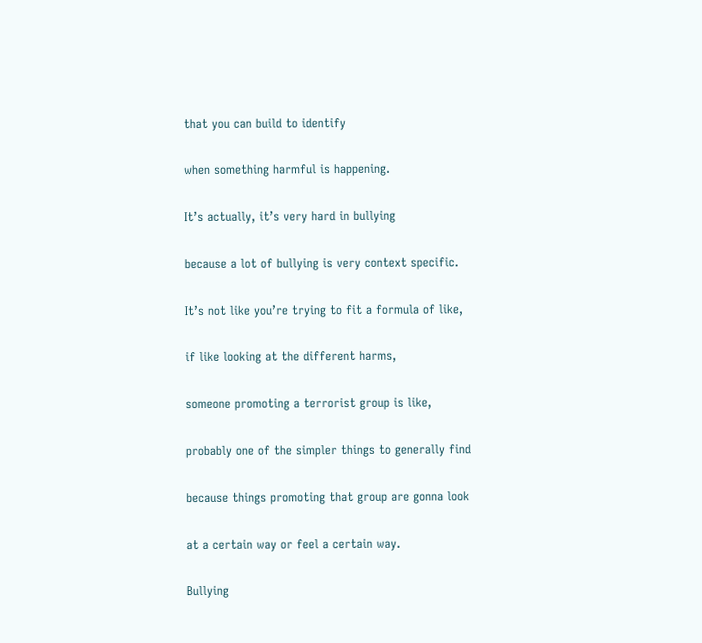that you can build to identify

when something harmful is happening.

It’s actually, it’s very hard in bullying

because a lot of bullying is very context specific.

It’s not like you’re trying to fit a formula of like,

if like looking at the different harms,

someone promoting a terrorist group is like,

probably one of the simpler things to generally find

because things promoting that group are gonna look

at a certain way or feel a certain way.

Bullying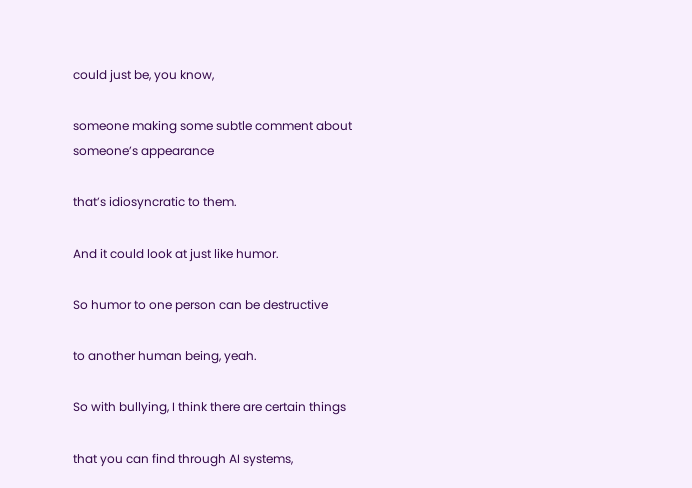could just be, you know,

someone making some subtle comment about someone’s appearance

that’s idiosyncratic to them.

And it could look at just like humor.

So humor to one person can be destructive

to another human being, yeah.

So with bullying, I think there are certain things

that you can find through AI systems,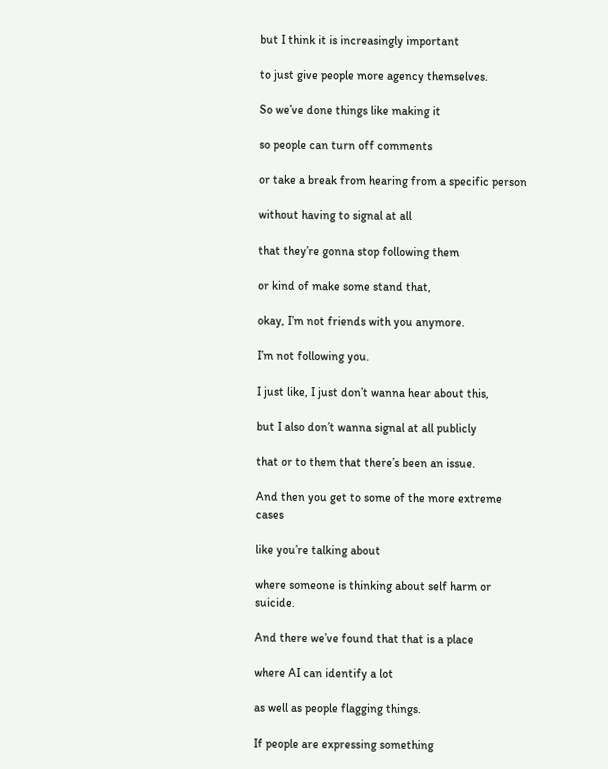but I think it is increasingly important

to just give people more agency themselves.

So we’ve done things like making it

so people can turn off comments

or take a break from hearing from a specific person

without having to signal at all

that they’re gonna stop following them

or kind of make some stand that,

okay, I’m not friends with you anymore.

I’m not following you.

I just like, I just don’t wanna hear about this,

but I also don’t wanna signal at all publicly

that or to them that there’s been an issue.

And then you get to some of the more extreme cases

like you’re talking about

where someone is thinking about self harm or suicide.

And there we’ve found that that is a place

where AI can identify a lot

as well as people flagging things.

If people are expressing something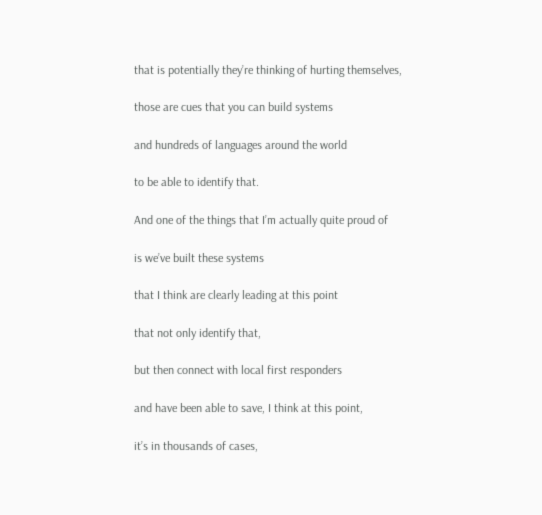that is potentially they’re thinking of hurting themselves,

those are cues that you can build systems

and hundreds of languages around the world

to be able to identify that.

And one of the things that I’m actually quite proud of

is we’ve built these systems

that I think are clearly leading at this point

that not only identify that,

but then connect with local first responders

and have been able to save, I think at this point,

it’s in thousands of cases,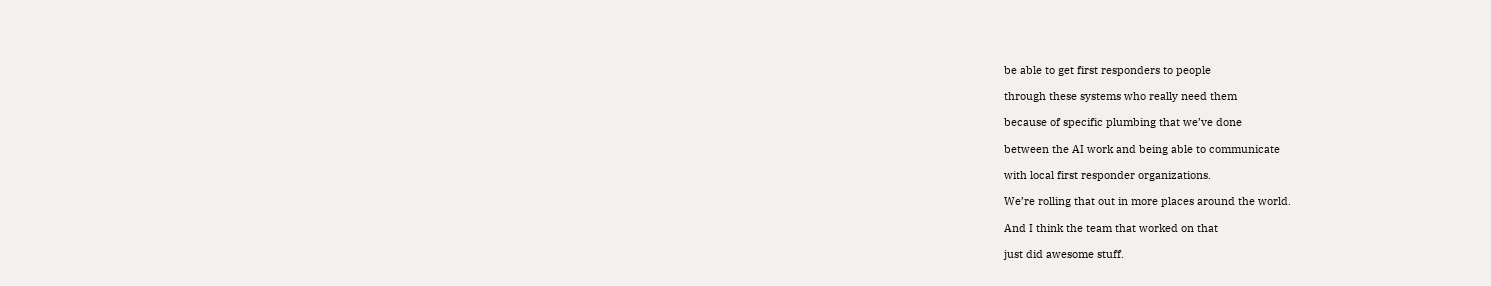be able to get first responders to people

through these systems who really need them

because of specific plumbing that we’ve done

between the AI work and being able to communicate

with local first responder organizations.

We’re rolling that out in more places around the world.

And I think the team that worked on that

just did awesome stuff.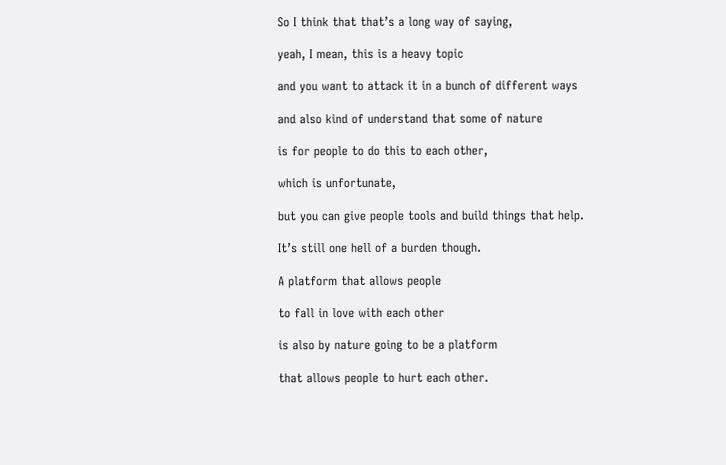So I think that that’s a long way of saying,

yeah, I mean, this is a heavy topic

and you want to attack it in a bunch of different ways

and also kind of understand that some of nature

is for people to do this to each other,

which is unfortunate,

but you can give people tools and build things that help.

It’s still one hell of a burden though.

A platform that allows people

to fall in love with each other

is also by nature going to be a platform

that allows people to hurt each other.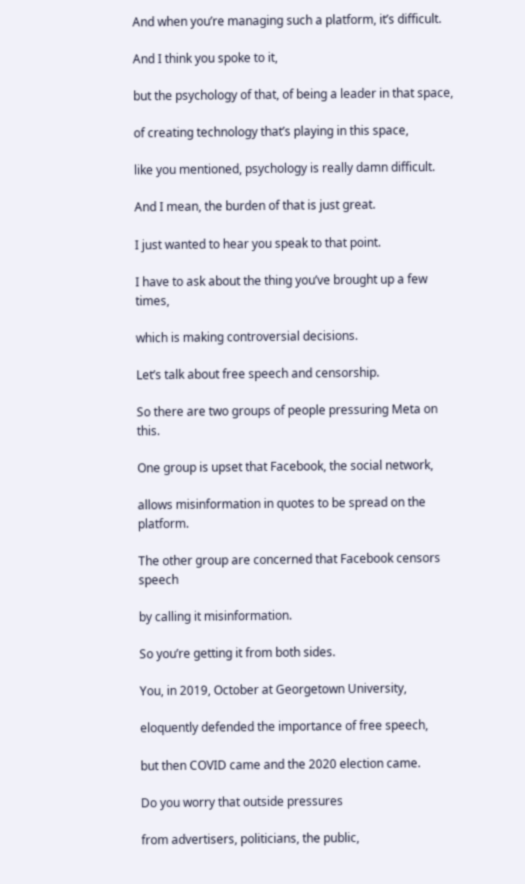And when you’re managing such a platform, it’s difficult.

And I think you spoke to it,

but the psychology of that, of being a leader in that space,

of creating technology that’s playing in this space,

like you mentioned, psychology is really damn difficult.

And I mean, the burden of that is just great.

I just wanted to hear you speak to that point.

I have to ask about the thing you’ve brought up a few times,

which is making controversial decisions.

Let’s talk about free speech and censorship.

So there are two groups of people pressuring Meta on this.

One group is upset that Facebook, the social network,

allows misinformation in quotes to be spread on the platform.

The other group are concerned that Facebook censors speech

by calling it misinformation.

So you’re getting it from both sides.

You, in 2019, October at Georgetown University,

eloquently defended the importance of free speech,

but then COVID came and the 2020 election came.

Do you worry that outside pressures

from advertisers, politicians, the public,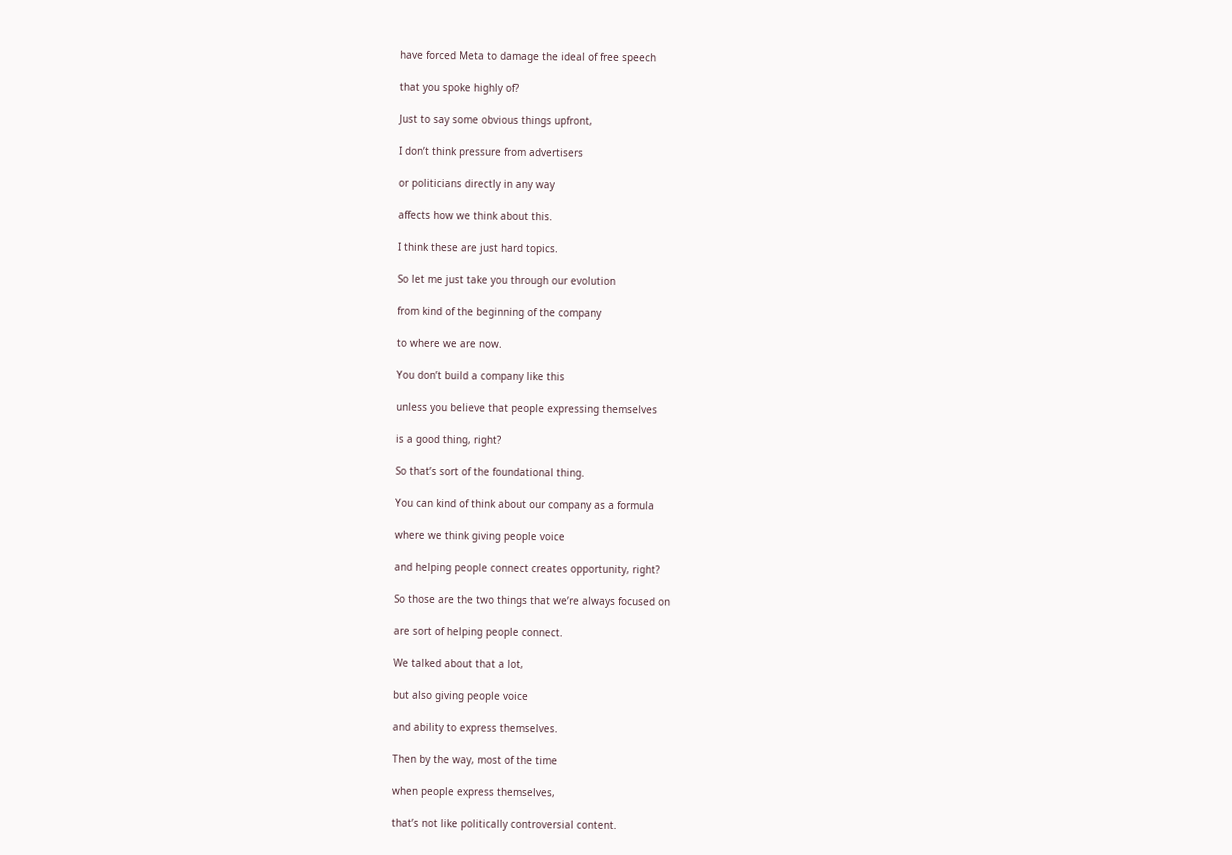have forced Meta to damage the ideal of free speech

that you spoke highly of?

Just to say some obvious things upfront,

I don’t think pressure from advertisers

or politicians directly in any way

affects how we think about this.

I think these are just hard topics.

So let me just take you through our evolution

from kind of the beginning of the company

to where we are now.

You don’t build a company like this

unless you believe that people expressing themselves

is a good thing, right?

So that’s sort of the foundational thing.

You can kind of think about our company as a formula

where we think giving people voice

and helping people connect creates opportunity, right?

So those are the two things that we’re always focused on

are sort of helping people connect.

We talked about that a lot,

but also giving people voice

and ability to express themselves.

Then by the way, most of the time

when people express themselves,

that’s not like politically controversial content.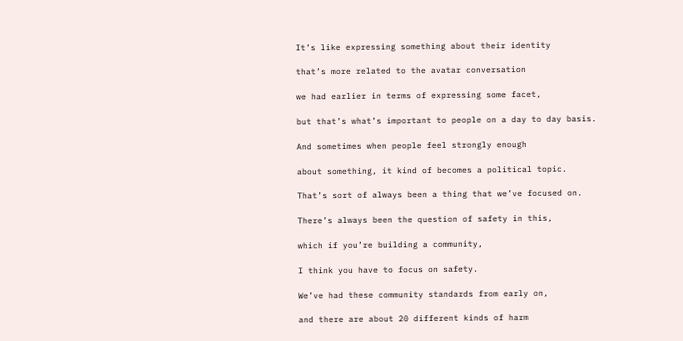It’s like expressing something about their identity

that’s more related to the avatar conversation

we had earlier in terms of expressing some facet,

but that’s what’s important to people on a day to day basis.

And sometimes when people feel strongly enough

about something, it kind of becomes a political topic.

That’s sort of always been a thing that we’ve focused on.

There’s always been the question of safety in this,

which if you’re building a community,

I think you have to focus on safety.

We’ve had these community standards from early on,

and there are about 20 different kinds of harm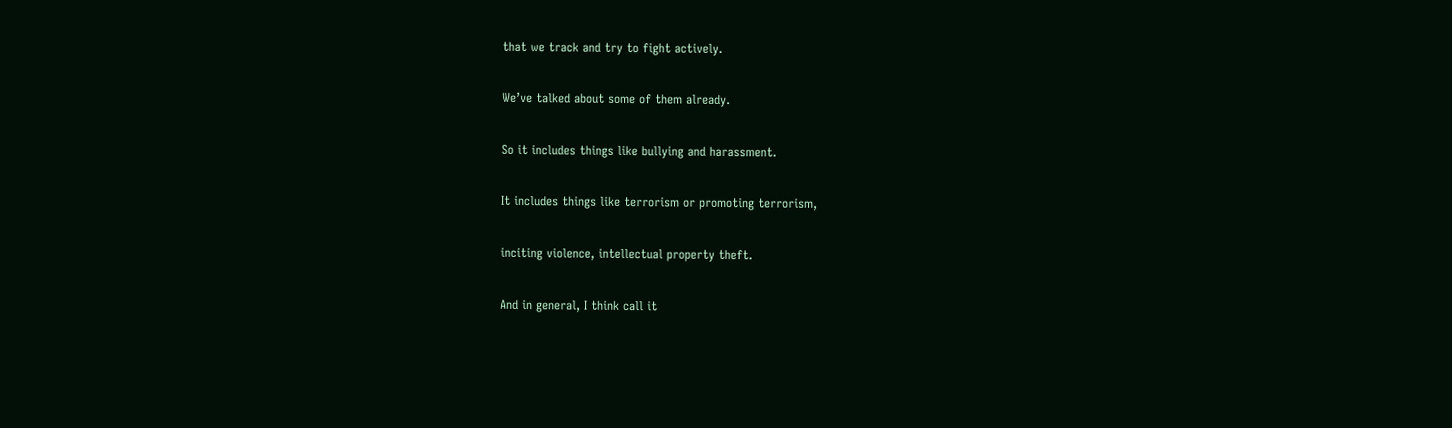that we track and try to fight actively.

We’ve talked about some of them already.

So it includes things like bullying and harassment.

It includes things like terrorism or promoting terrorism,

inciting violence, intellectual property theft.

And in general, I think call it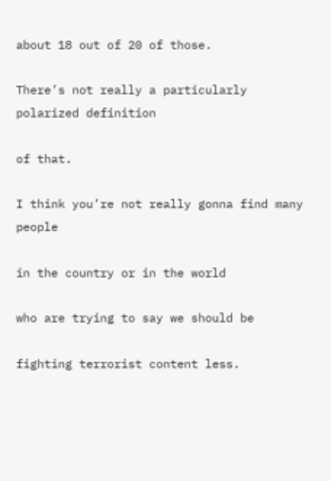about 18 out of 20 of those.

There’s not really a particularly polarized definition

of that.

I think you’re not really gonna find many people

in the country or in the world

who are trying to say we should be

fighting terrorist content less.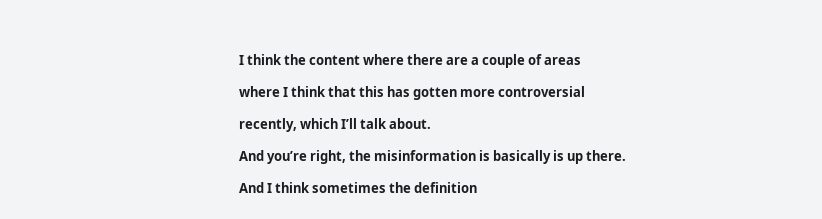I think the content where there are a couple of areas

where I think that this has gotten more controversial

recently, which I’ll talk about.

And you’re right, the misinformation is basically is up there.

And I think sometimes the definition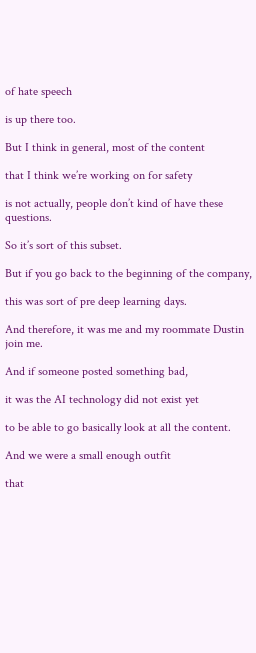of hate speech

is up there too.

But I think in general, most of the content

that I think we’re working on for safety

is not actually, people don’t kind of have these questions.

So it’s sort of this subset.

But if you go back to the beginning of the company,

this was sort of pre deep learning days.

And therefore, it was me and my roommate Dustin join me.

And if someone posted something bad,

it was the AI technology did not exist yet

to be able to go basically look at all the content.

And we were a small enough outfit

that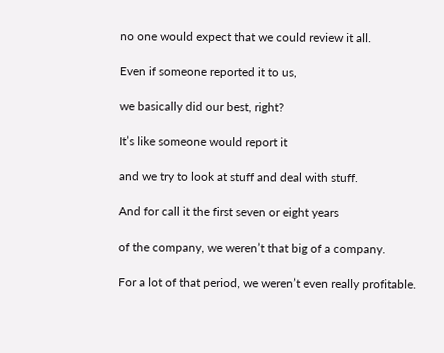no one would expect that we could review it all.

Even if someone reported it to us,

we basically did our best, right?

It’s like someone would report it

and we try to look at stuff and deal with stuff.

And for call it the first seven or eight years

of the company, we weren’t that big of a company.

For a lot of that period, we weren’t even really profitable.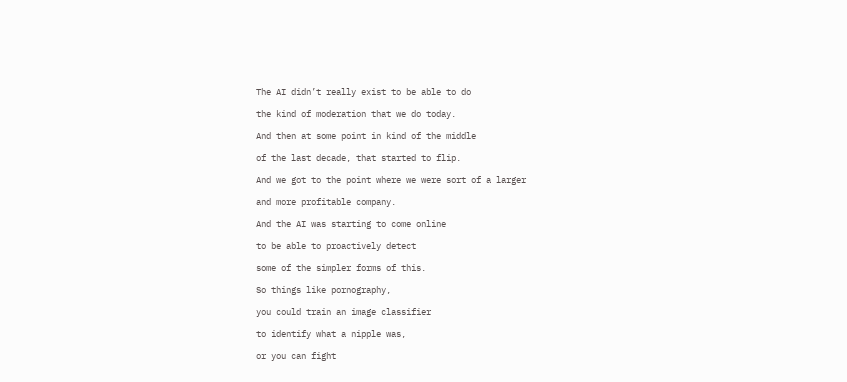The AI didn’t really exist to be able to do

the kind of moderation that we do today.

And then at some point in kind of the middle

of the last decade, that started to flip.

And we got to the point where we were sort of a larger

and more profitable company.

And the AI was starting to come online

to be able to proactively detect

some of the simpler forms of this.

So things like pornography,

you could train an image classifier

to identify what a nipple was,

or you can fight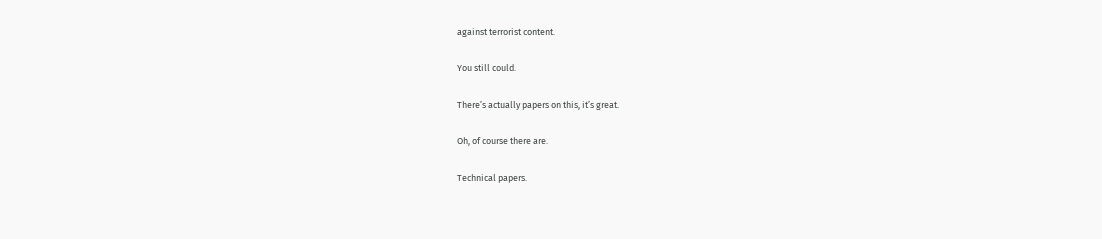against terrorist content.

You still could.

There’s actually papers on this, it’s great.

Oh, of course there are.

Technical papers.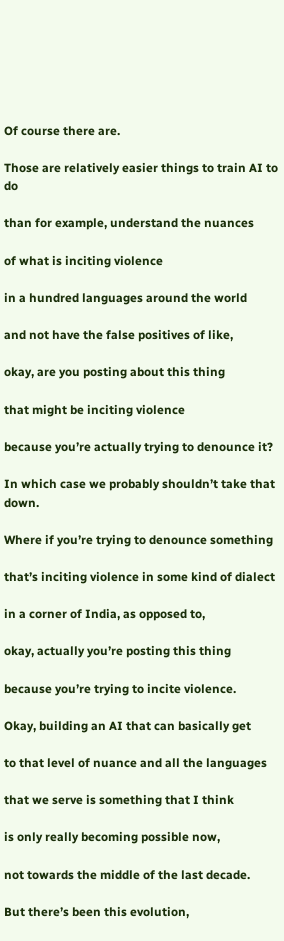Of course there are.

Those are relatively easier things to train AI to do

than for example, understand the nuances

of what is inciting violence

in a hundred languages around the world

and not have the false positives of like,

okay, are you posting about this thing

that might be inciting violence

because you’re actually trying to denounce it?

In which case we probably shouldn’t take that down.

Where if you’re trying to denounce something

that’s inciting violence in some kind of dialect

in a corner of India, as opposed to,

okay, actually you’re posting this thing

because you’re trying to incite violence.

Okay, building an AI that can basically get

to that level of nuance and all the languages

that we serve is something that I think

is only really becoming possible now,

not towards the middle of the last decade.

But there’s been this evolution,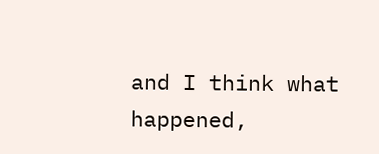and I think what happened,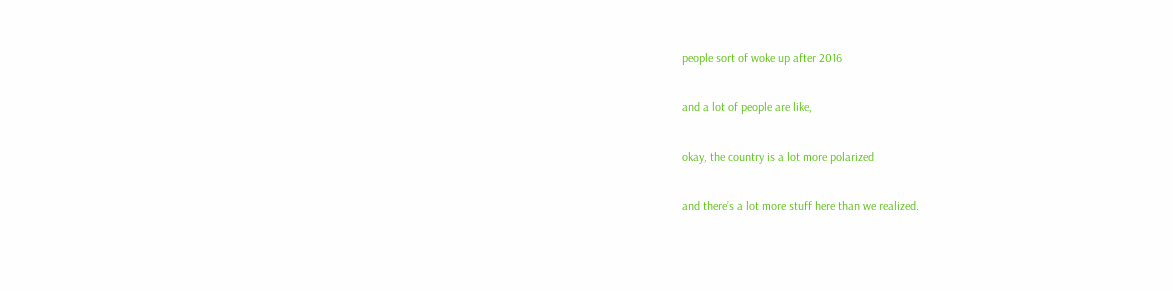people sort of woke up after 2016

and a lot of people are like,

okay, the country is a lot more polarized

and there’s a lot more stuff here than we realized.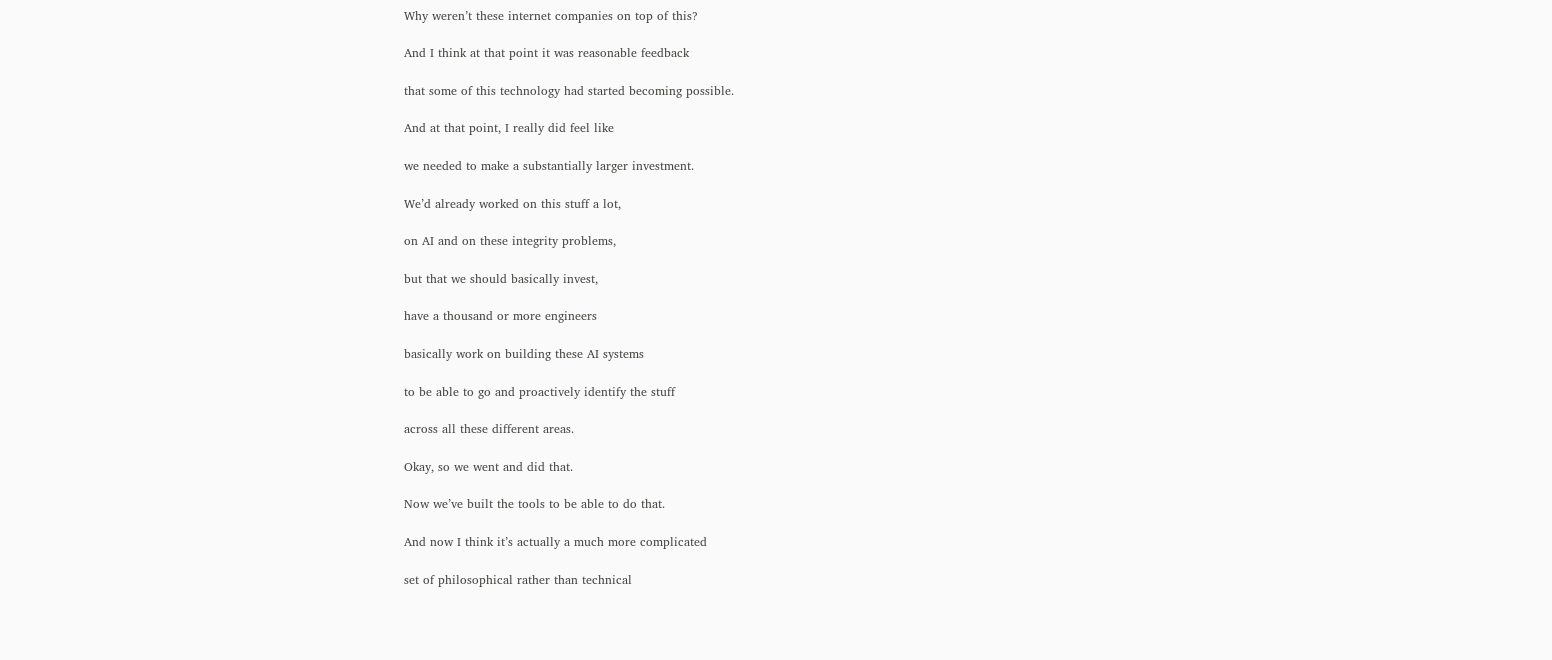Why weren’t these internet companies on top of this?

And I think at that point it was reasonable feedback

that some of this technology had started becoming possible.

And at that point, I really did feel like

we needed to make a substantially larger investment.

We’d already worked on this stuff a lot,

on AI and on these integrity problems,

but that we should basically invest,

have a thousand or more engineers

basically work on building these AI systems

to be able to go and proactively identify the stuff

across all these different areas.

Okay, so we went and did that.

Now we’ve built the tools to be able to do that.

And now I think it’s actually a much more complicated

set of philosophical rather than technical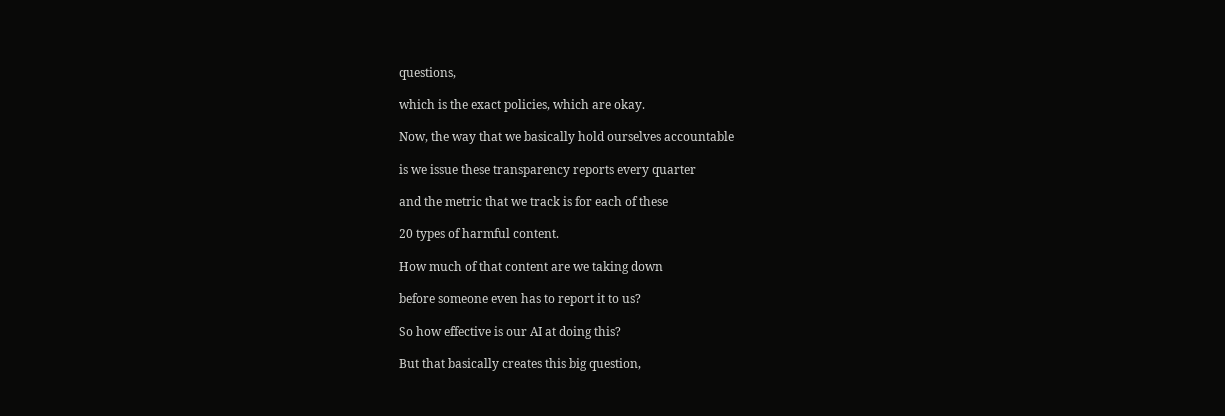questions,

which is the exact policies, which are okay.

Now, the way that we basically hold ourselves accountable

is we issue these transparency reports every quarter

and the metric that we track is for each of these

20 types of harmful content.

How much of that content are we taking down

before someone even has to report it to us?

So how effective is our AI at doing this?

But that basically creates this big question,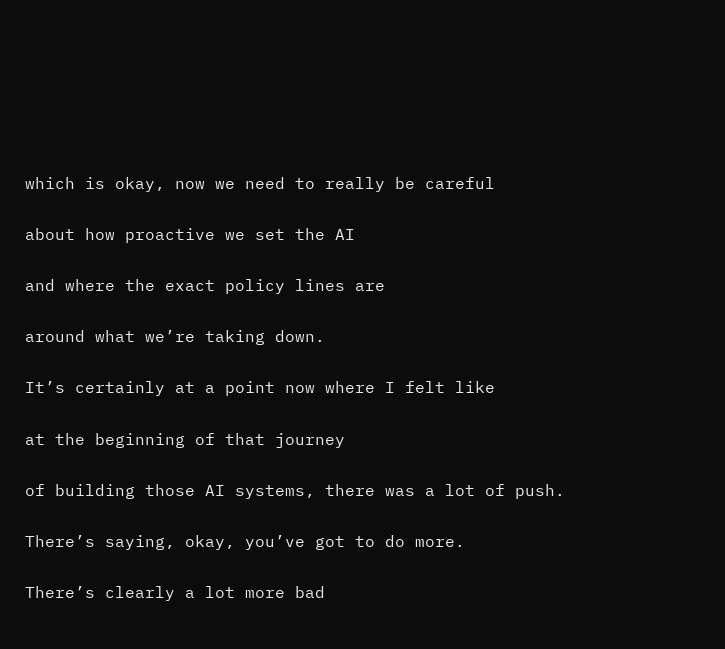which is okay, now we need to really be careful

about how proactive we set the AI

and where the exact policy lines are

around what we’re taking down.

It’s certainly at a point now where I felt like

at the beginning of that journey

of building those AI systems, there was a lot of push.

There’s saying, okay, you’ve got to do more.

There’s clearly a lot more bad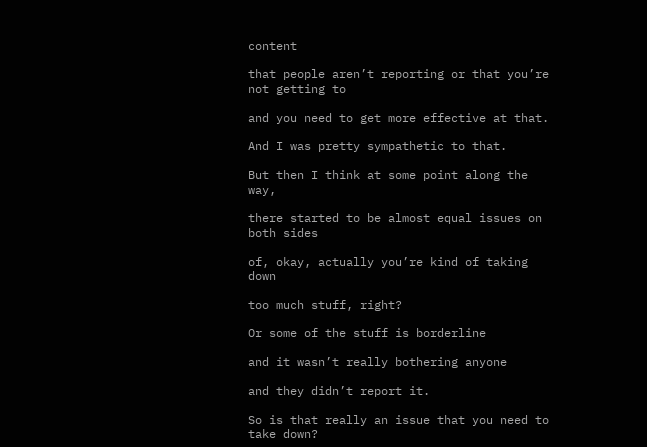content

that people aren’t reporting or that you’re not getting to

and you need to get more effective at that.

And I was pretty sympathetic to that.

But then I think at some point along the way,

there started to be almost equal issues on both sides

of, okay, actually you’re kind of taking down

too much stuff, right?

Or some of the stuff is borderline

and it wasn’t really bothering anyone

and they didn’t report it.

So is that really an issue that you need to take down?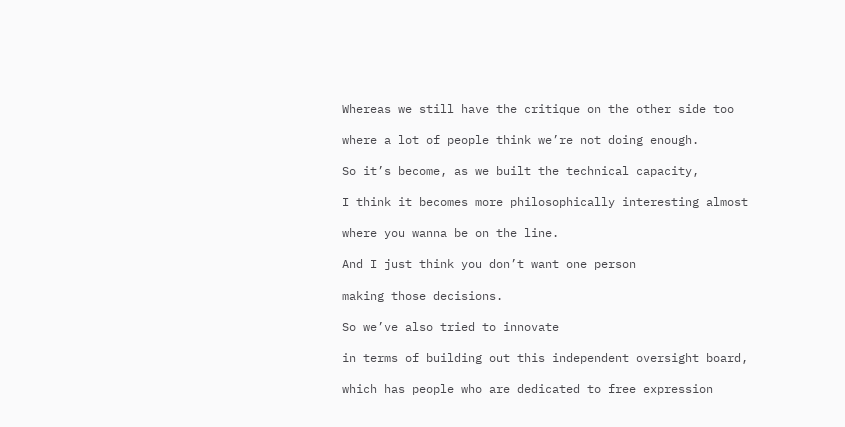Whereas we still have the critique on the other side too

where a lot of people think we’re not doing enough.

So it’s become, as we built the technical capacity,

I think it becomes more philosophically interesting almost

where you wanna be on the line.

And I just think you don’t want one person

making those decisions.

So we’ve also tried to innovate

in terms of building out this independent oversight board,

which has people who are dedicated to free expression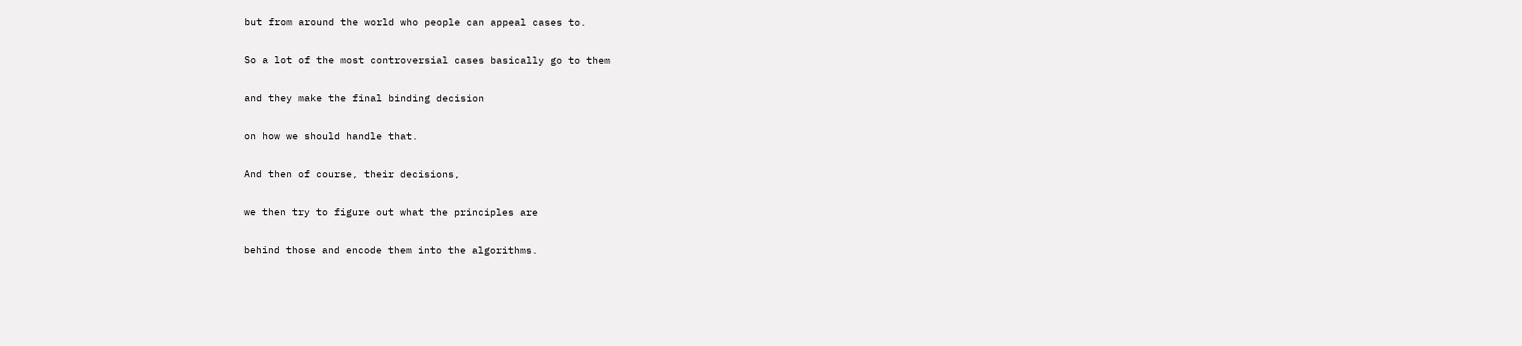but from around the world who people can appeal cases to.

So a lot of the most controversial cases basically go to them

and they make the final binding decision

on how we should handle that.

And then of course, their decisions,

we then try to figure out what the principles are

behind those and encode them into the algorithms.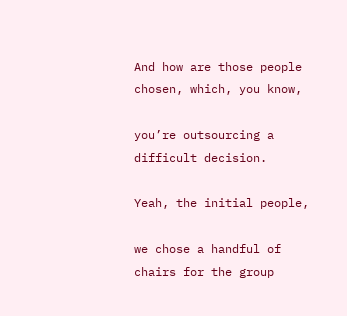And how are those people chosen, which, you know,

you’re outsourcing a difficult decision.

Yeah, the initial people,

we chose a handful of chairs for the group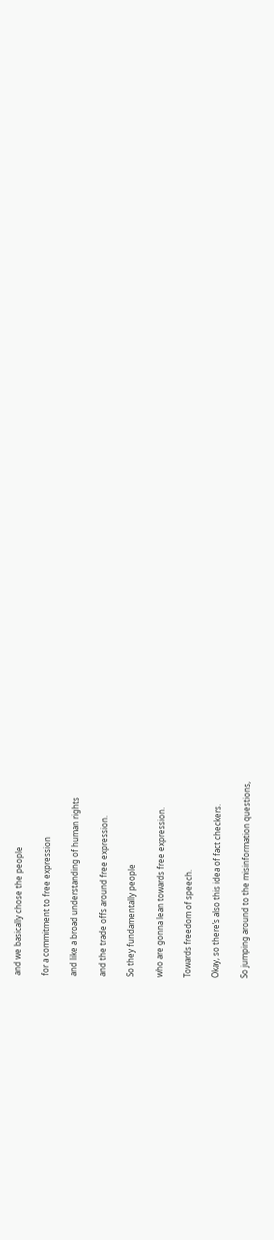and we basically chose the people

for a commitment to free expression

and like a broad understanding of human rights

and the trade offs around free expression.

So they fundamentally people

who are gonna lean towards free expression.

Towards freedom of speech.

Okay, so there’s also this idea of fact checkers.

So jumping around to the misinformation questions,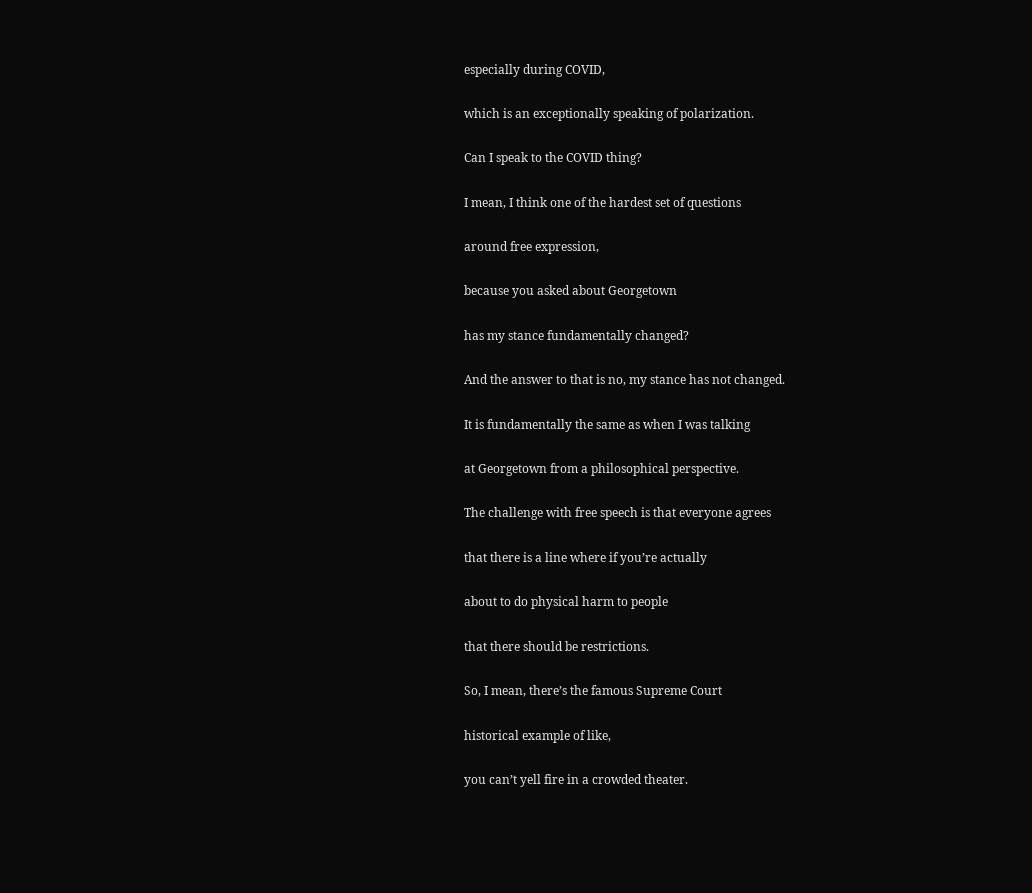especially during COVID,

which is an exceptionally speaking of polarization.

Can I speak to the COVID thing?

I mean, I think one of the hardest set of questions

around free expression,

because you asked about Georgetown

has my stance fundamentally changed?

And the answer to that is no, my stance has not changed.

It is fundamentally the same as when I was talking

at Georgetown from a philosophical perspective.

The challenge with free speech is that everyone agrees

that there is a line where if you’re actually

about to do physical harm to people

that there should be restrictions.

So, I mean, there’s the famous Supreme Court

historical example of like,

you can’t yell fire in a crowded theater.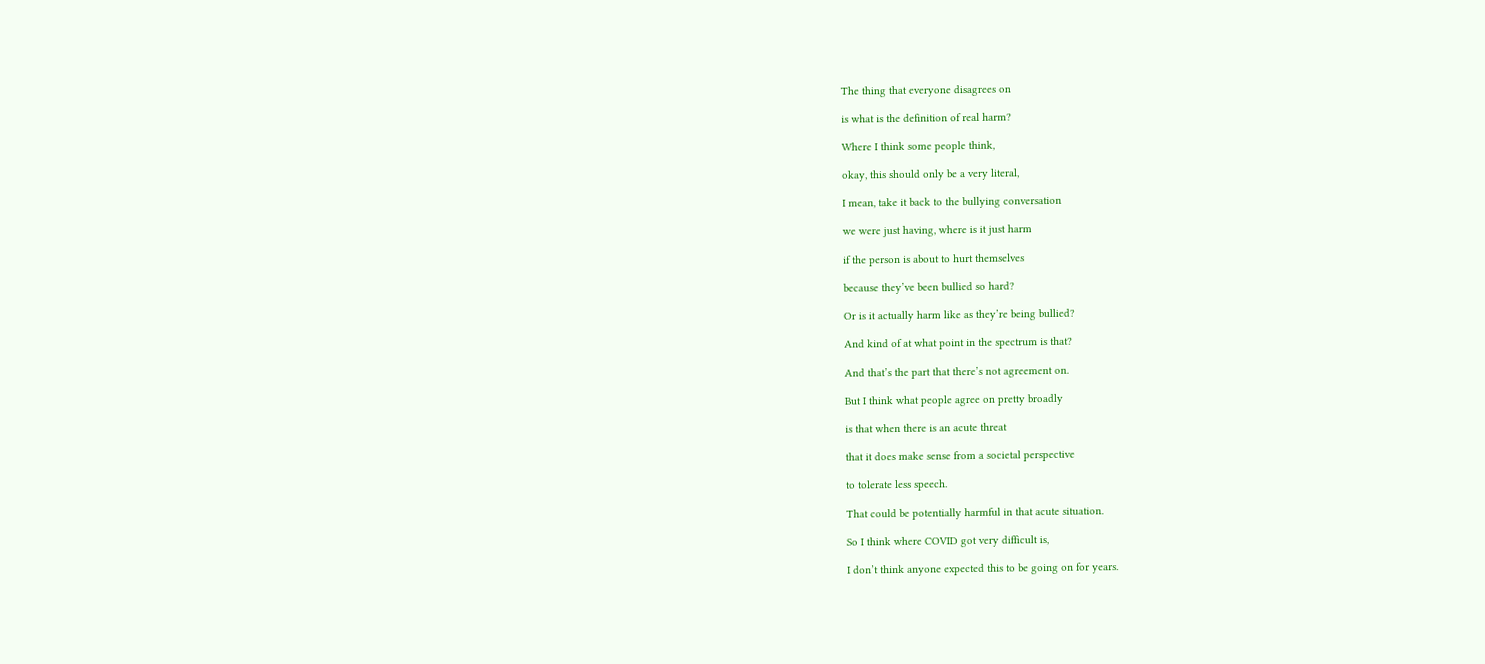The thing that everyone disagrees on

is what is the definition of real harm?

Where I think some people think,

okay, this should only be a very literal,

I mean, take it back to the bullying conversation

we were just having, where is it just harm

if the person is about to hurt themselves

because they’ve been bullied so hard?

Or is it actually harm like as they’re being bullied?

And kind of at what point in the spectrum is that?

And that’s the part that there’s not agreement on.

But I think what people agree on pretty broadly

is that when there is an acute threat

that it does make sense from a societal perspective

to tolerate less speech.

That could be potentially harmful in that acute situation.

So I think where COVID got very difficult is,

I don’t think anyone expected this to be going on for years.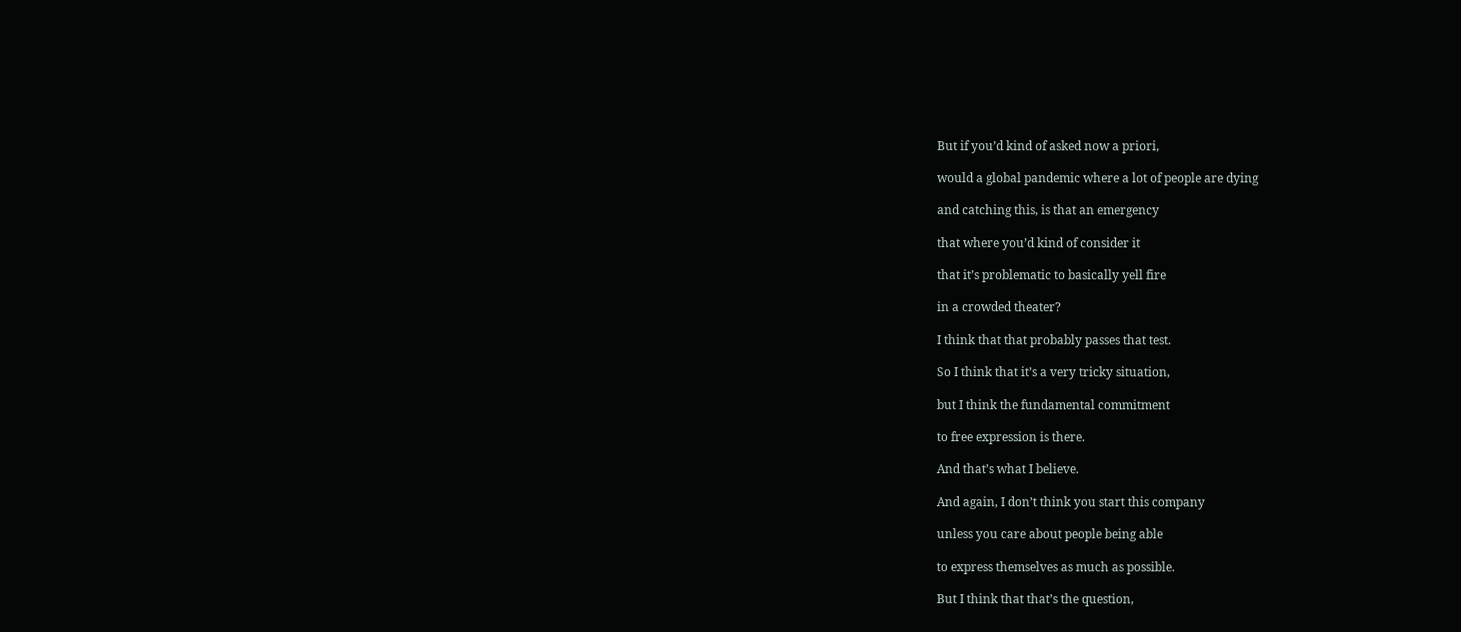But if you’d kind of asked now a priori,

would a global pandemic where a lot of people are dying

and catching this, is that an emergency

that where you’d kind of consider it

that it’s problematic to basically yell fire

in a crowded theater?

I think that that probably passes that test.

So I think that it’s a very tricky situation,

but I think the fundamental commitment

to free expression is there.

And that’s what I believe.

And again, I don’t think you start this company

unless you care about people being able

to express themselves as much as possible.

But I think that that’s the question,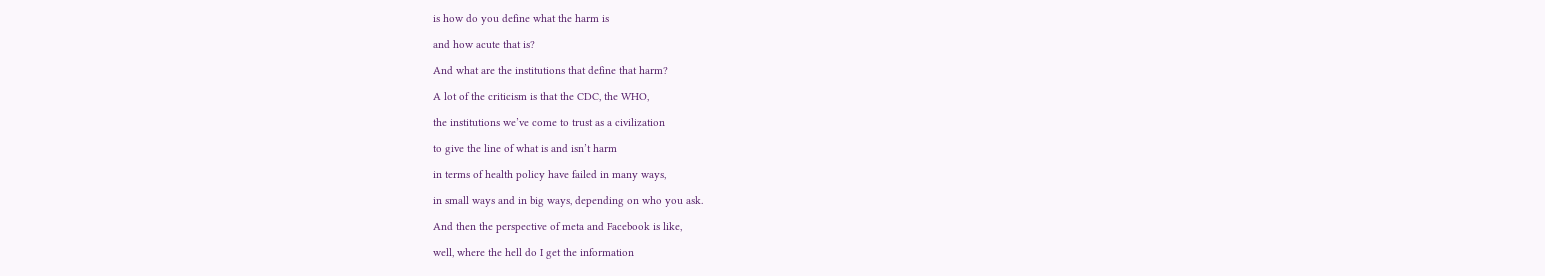is how do you define what the harm is

and how acute that is?

And what are the institutions that define that harm?

A lot of the criticism is that the CDC, the WHO,

the institutions we’ve come to trust as a civilization

to give the line of what is and isn’t harm

in terms of health policy have failed in many ways,

in small ways and in big ways, depending on who you ask.

And then the perspective of meta and Facebook is like,

well, where the hell do I get the information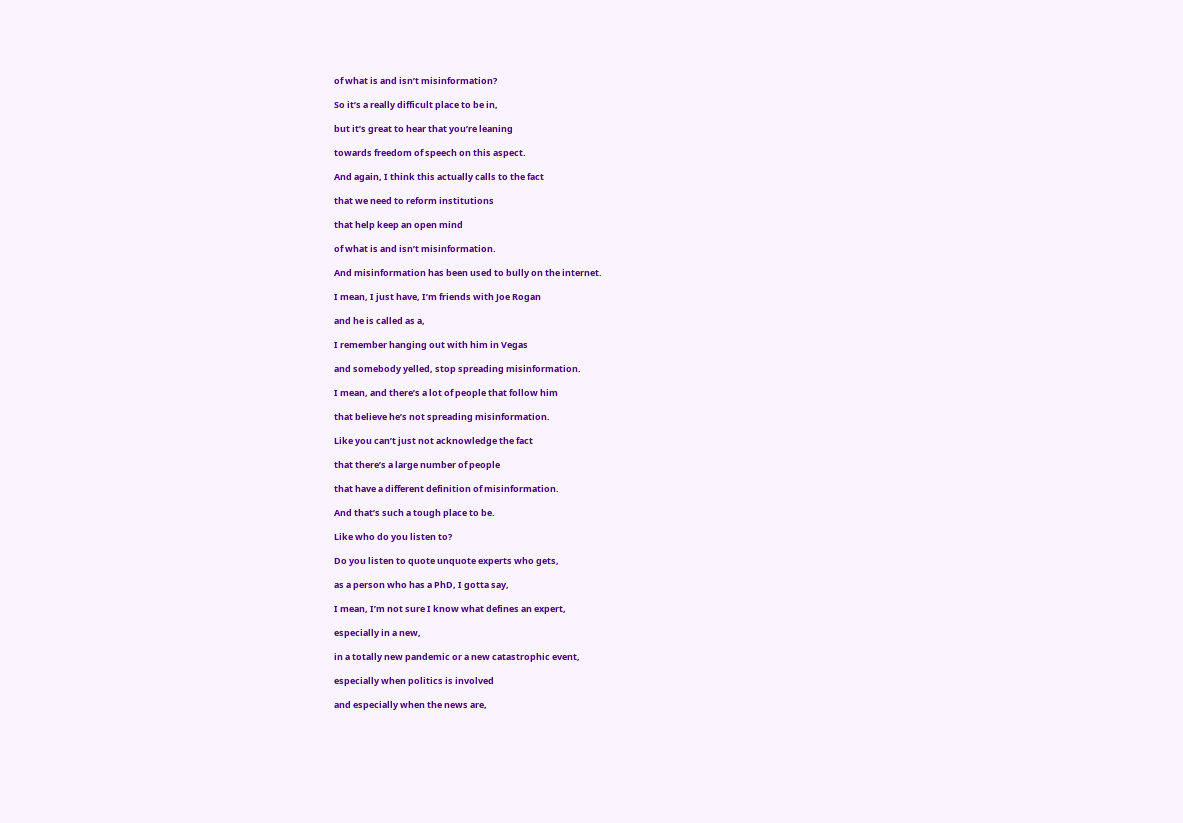of what is and isn’t misinformation?

So it’s a really difficult place to be in,

but it’s great to hear that you’re leaning

towards freedom of speech on this aspect.

And again, I think this actually calls to the fact

that we need to reform institutions

that help keep an open mind

of what is and isn’t misinformation.

And misinformation has been used to bully on the internet.

I mean, I just have, I’m friends with Joe Rogan

and he is called as a,

I remember hanging out with him in Vegas

and somebody yelled, stop spreading misinformation.

I mean, and there’s a lot of people that follow him

that believe he’s not spreading misinformation.

Like you can’t just not acknowledge the fact

that there’s a large number of people

that have a different definition of misinformation.

And that’s such a tough place to be.

Like who do you listen to?

Do you listen to quote unquote experts who gets,

as a person who has a PhD, I gotta say,

I mean, I’m not sure I know what defines an expert,

especially in a new,

in a totally new pandemic or a new catastrophic event,

especially when politics is involved

and especially when the news are,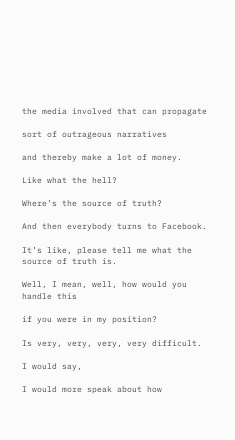the media involved that can propagate

sort of outrageous narratives

and thereby make a lot of money.

Like what the hell?

Where’s the source of truth?

And then everybody turns to Facebook.

It’s like, please tell me what the source of truth is.

Well, I mean, well, how would you handle this

if you were in my position?

Is very, very, very, very difficult.

I would say,

I would more speak about how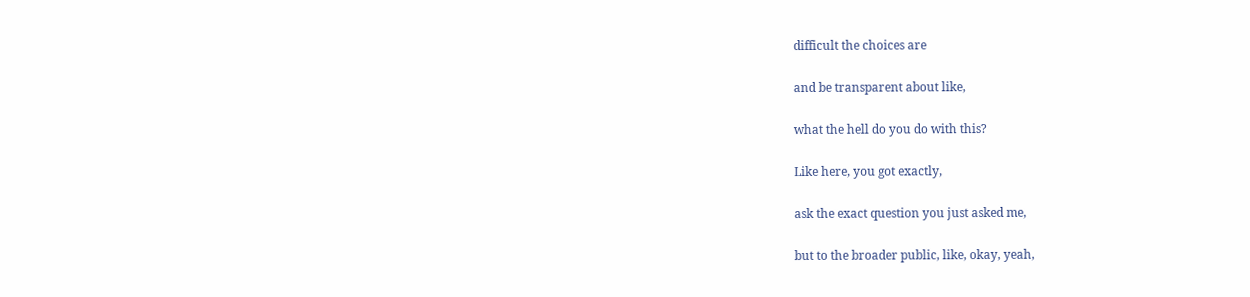difficult the choices are

and be transparent about like,

what the hell do you do with this?

Like here, you got exactly,

ask the exact question you just asked me,

but to the broader public, like, okay, yeah,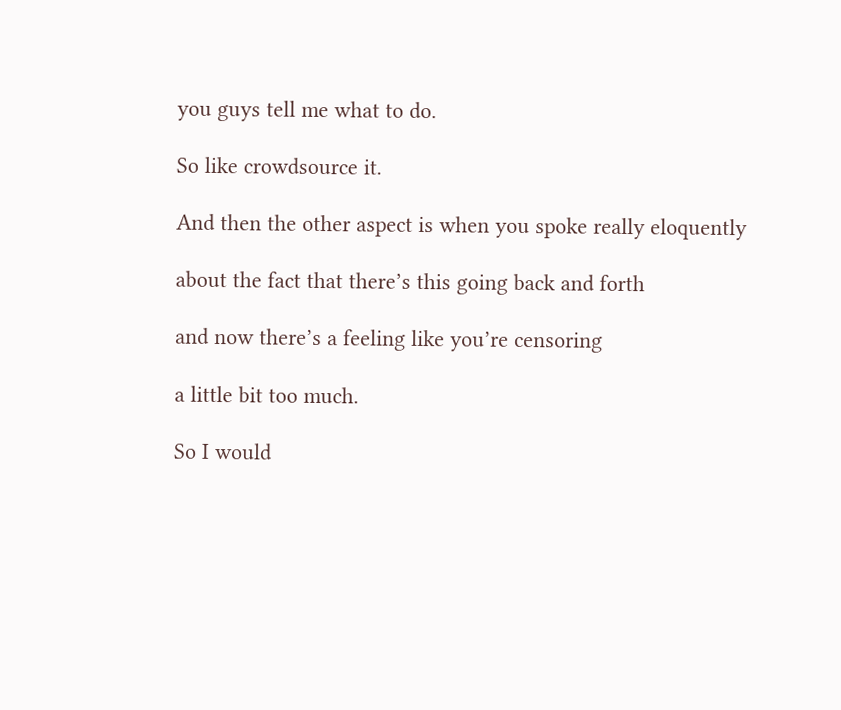you guys tell me what to do.

So like crowdsource it.

And then the other aspect is when you spoke really eloquently

about the fact that there’s this going back and forth

and now there’s a feeling like you’re censoring

a little bit too much.

So I would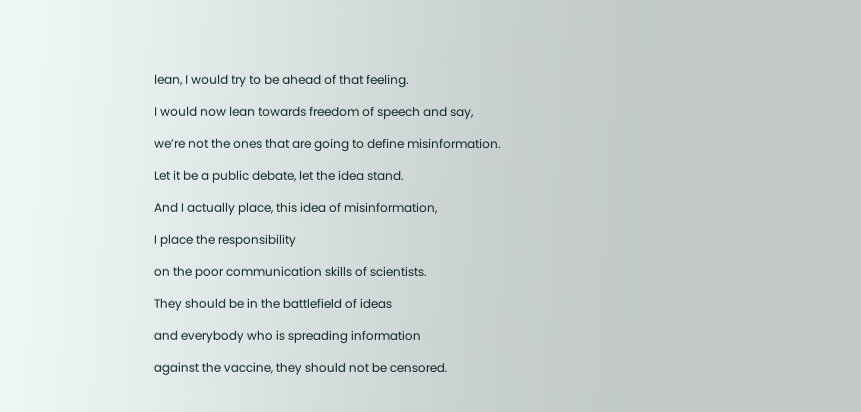lean, I would try to be ahead of that feeling.

I would now lean towards freedom of speech and say,

we’re not the ones that are going to define misinformation.

Let it be a public debate, let the idea stand.

And I actually place, this idea of misinformation,

I place the responsibility

on the poor communication skills of scientists.

They should be in the battlefield of ideas

and everybody who is spreading information

against the vaccine, they should not be censored.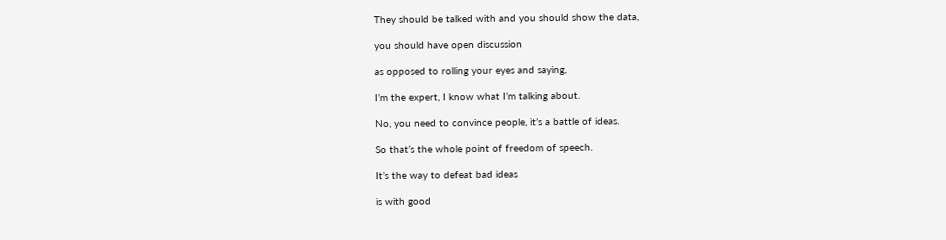They should be talked with and you should show the data,

you should have open discussion

as opposed to rolling your eyes and saying,

I’m the expert, I know what I’m talking about.

No, you need to convince people, it’s a battle of ideas.

So that’s the whole point of freedom of speech.

It’s the way to defeat bad ideas

is with good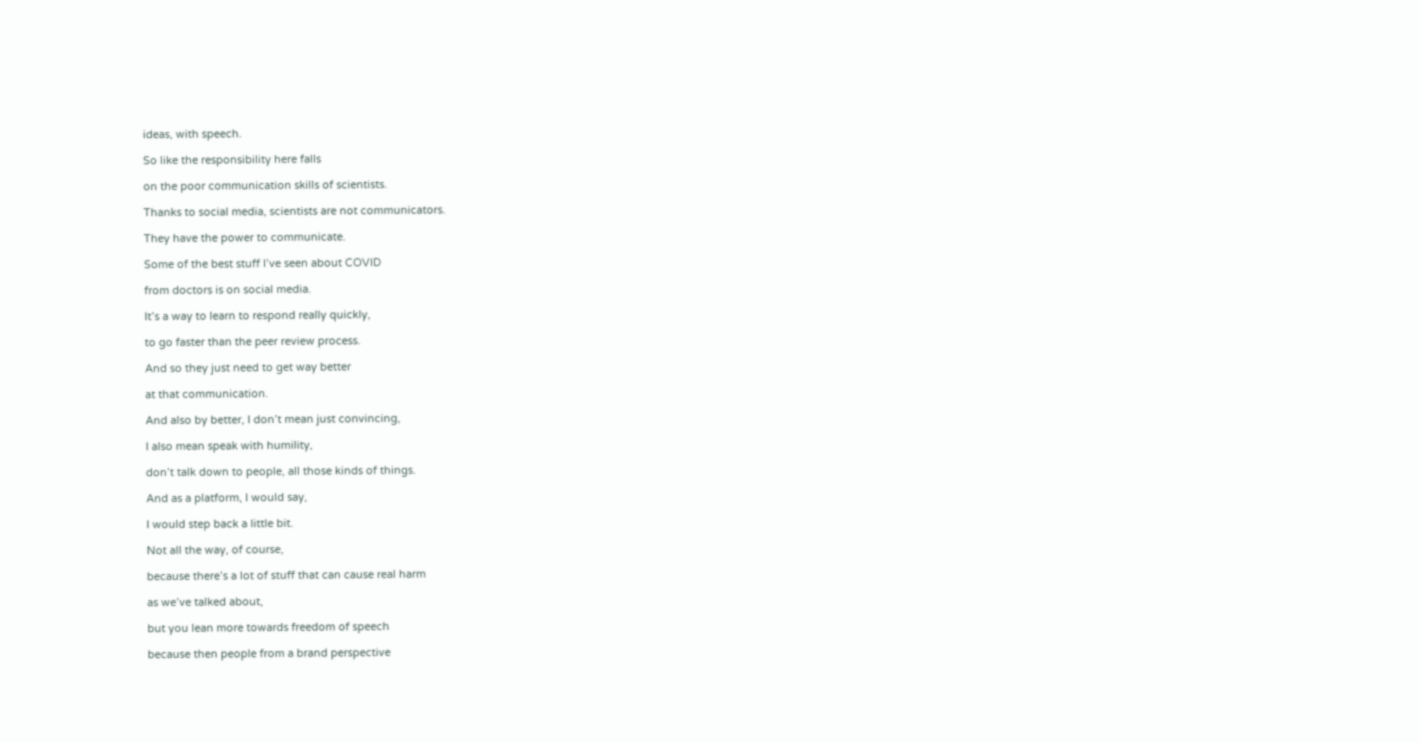ideas, with speech.

So like the responsibility here falls

on the poor communication skills of scientists.

Thanks to social media, scientists are not communicators.

They have the power to communicate.

Some of the best stuff I’ve seen about COVID

from doctors is on social media.

It’s a way to learn to respond really quickly,

to go faster than the peer review process.

And so they just need to get way better

at that communication.

And also by better, I don’t mean just convincing,

I also mean speak with humility,

don’t talk down to people, all those kinds of things.

And as a platform, I would say,

I would step back a little bit.

Not all the way, of course,

because there’s a lot of stuff that can cause real harm

as we’ve talked about,

but you lean more towards freedom of speech

because then people from a brand perspective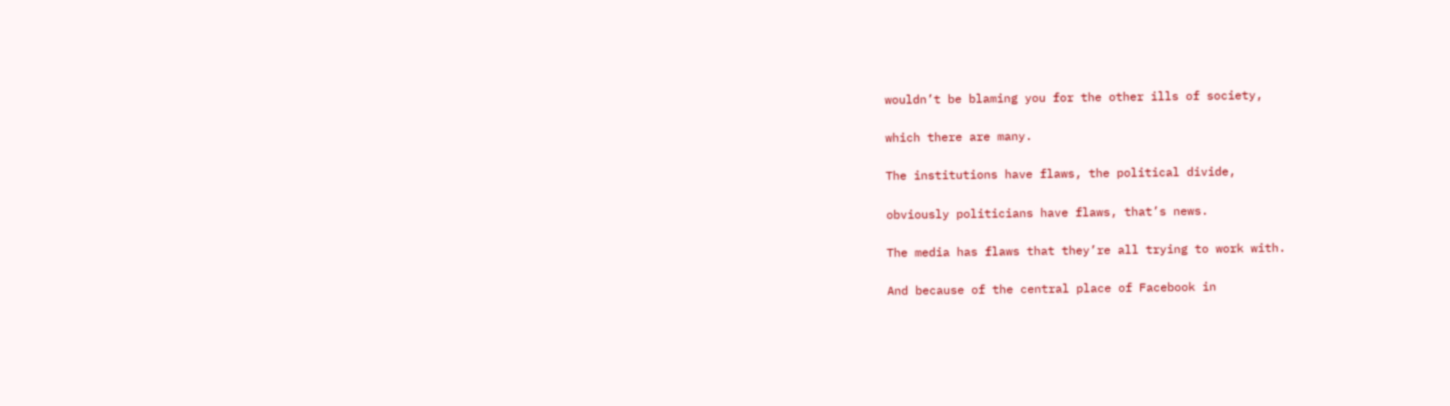wouldn’t be blaming you for the other ills of society,

which there are many.

The institutions have flaws, the political divide,

obviously politicians have flaws, that’s news.

The media has flaws that they’re all trying to work with.

And because of the central place of Facebook in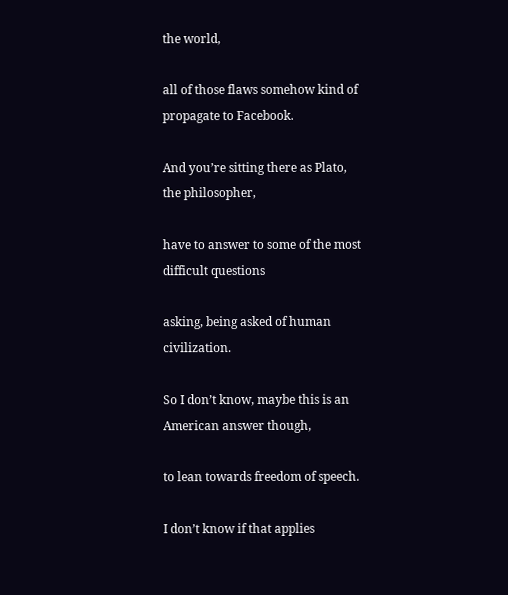the world,

all of those flaws somehow kind of propagate to Facebook.

And you’re sitting there as Plato, the philosopher,

have to answer to some of the most difficult questions

asking, being asked of human civilization.

So I don’t know, maybe this is an American answer though,

to lean towards freedom of speech.

I don’t know if that applies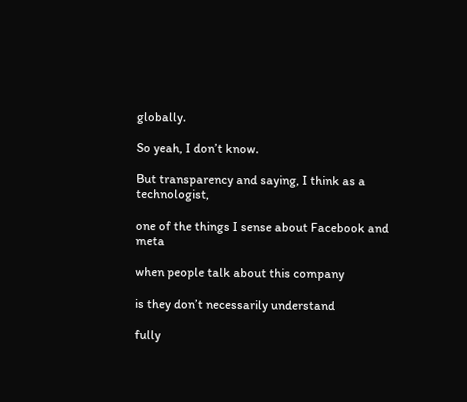globally.

So yeah, I don’t know.

But transparency and saying, I think as a technologist,

one of the things I sense about Facebook and meta

when people talk about this company

is they don’t necessarily understand

fully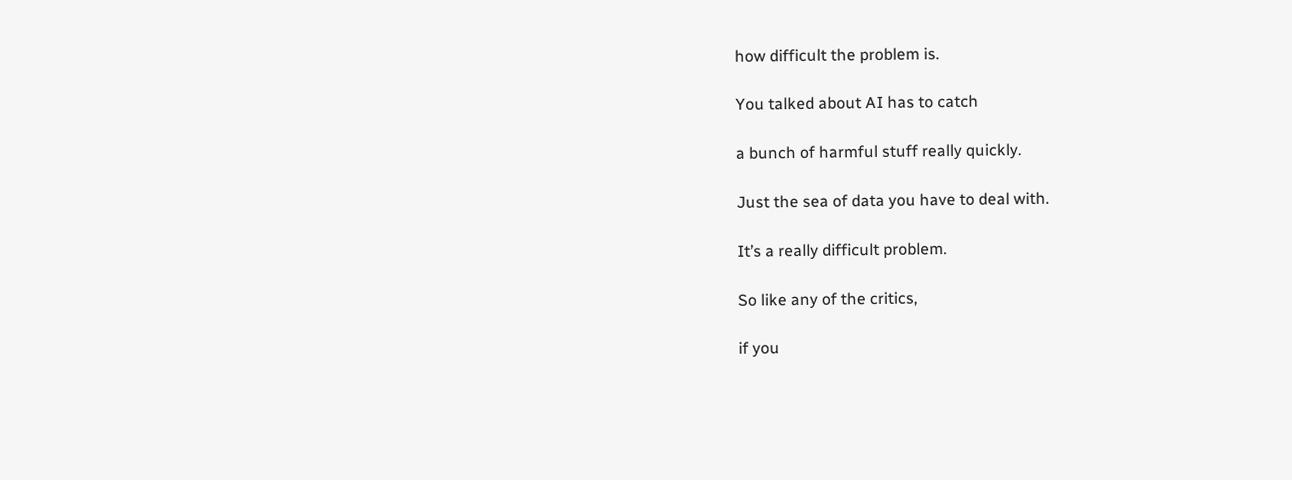how difficult the problem is.

You talked about AI has to catch

a bunch of harmful stuff really quickly.

Just the sea of data you have to deal with.

It’s a really difficult problem.

So like any of the critics,

if you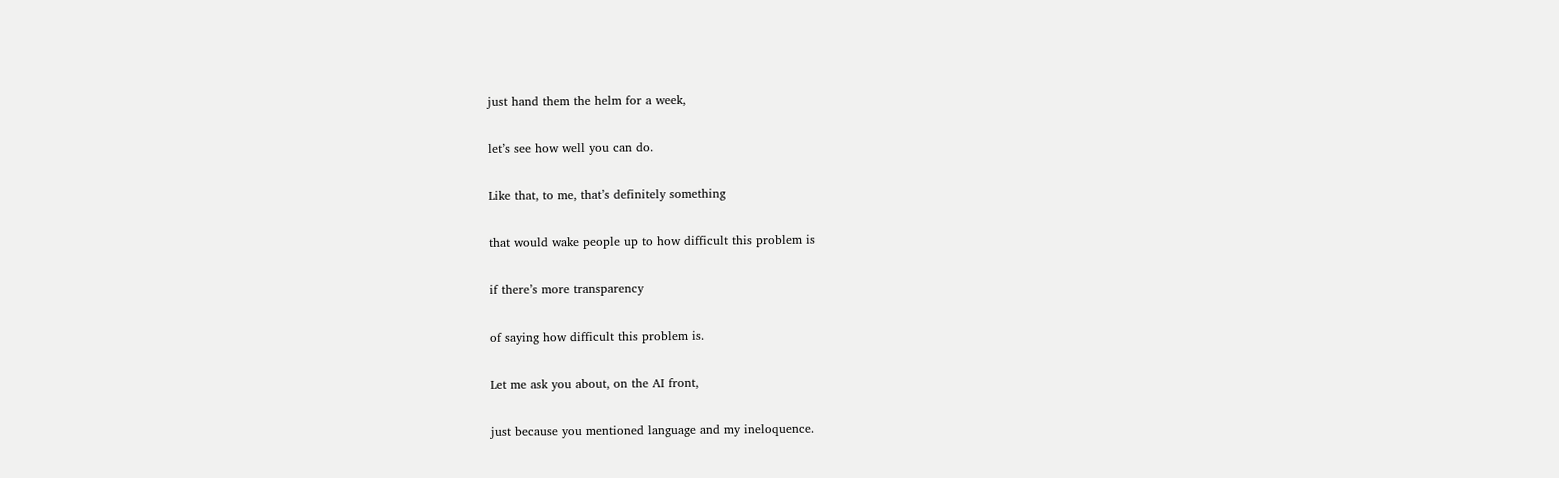just hand them the helm for a week,

let’s see how well you can do.

Like that, to me, that’s definitely something

that would wake people up to how difficult this problem is

if there’s more transparency

of saying how difficult this problem is.

Let me ask you about, on the AI front,

just because you mentioned language and my ineloquence.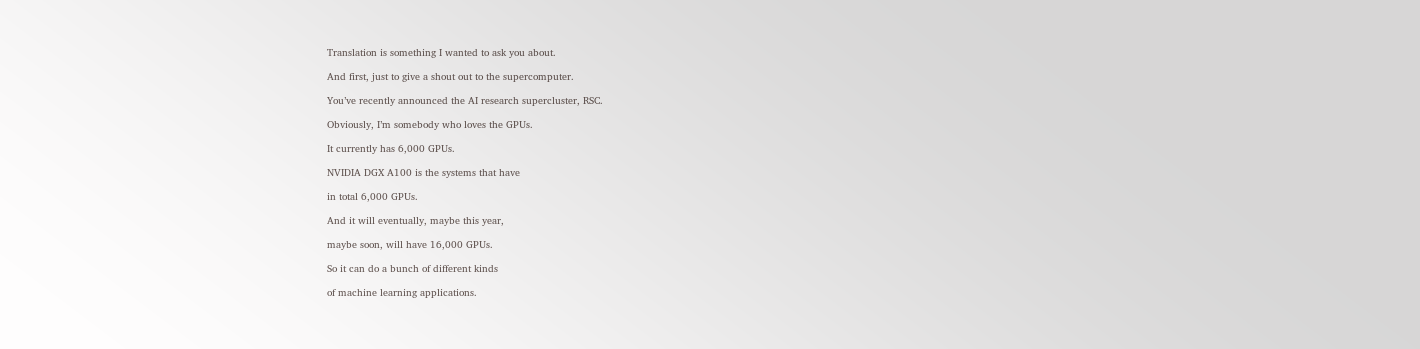Translation is something I wanted to ask you about.

And first, just to give a shout out to the supercomputer.

You’ve recently announced the AI research supercluster, RSC.

Obviously, I’m somebody who loves the GPUs.

It currently has 6,000 GPUs.

NVIDIA DGX A100 is the systems that have

in total 6,000 GPUs.

And it will eventually, maybe this year,

maybe soon, will have 16,000 GPUs.

So it can do a bunch of different kinds

of machine learning applications.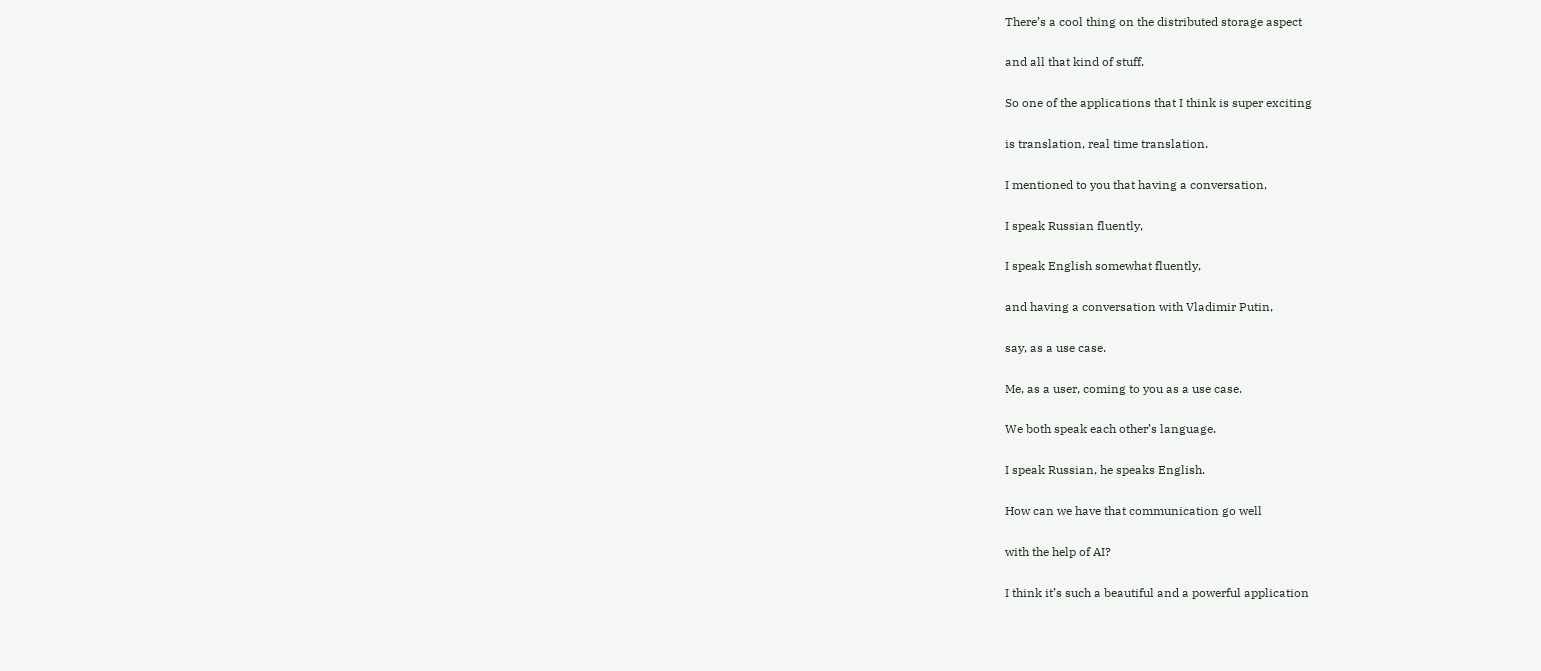There’s a cool thing on the distributed storage aspect

and all that kind of stuff.

So one of the applications that I think is super exciting

is translation, real time translation.

I mentioned to you that having a conversation,

I speak Russian fluently,

I speak English somewhat fluently,

and having a conversation with Vladimir Putin,

say, as a use case.

Me, as a user, coming to you as a use case.

We both speak each other’s language.

I speak Russian, he speaks English.

How can we have that communication go well

with the help of AI?

I think it’s such a beautiful and a powerful application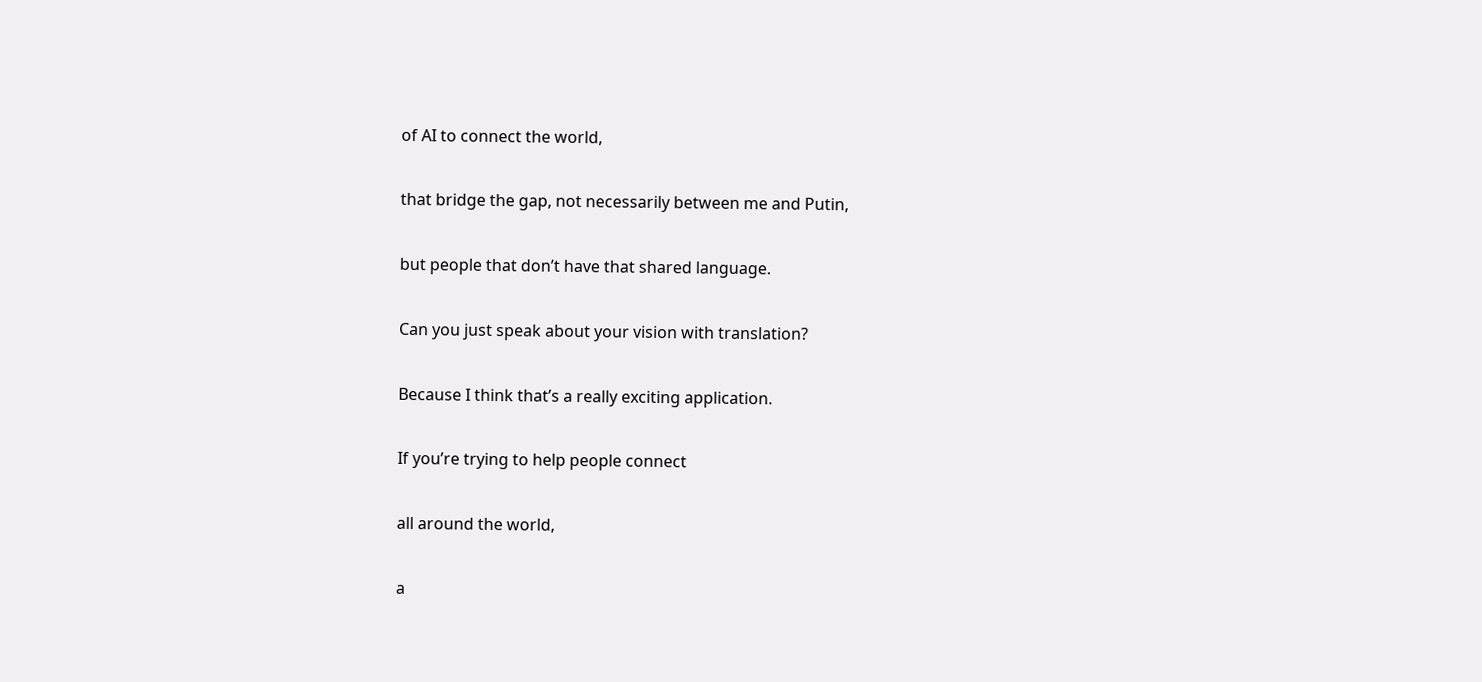of AI to connect the world,

that bridge the gap, not necessarily between me and Putin,

but people that don’t have that shared language.

Can you just speak about your vision with translation?

Because I think that’s a really exciting application.

If you’re trying to help people connect

all around the world,

a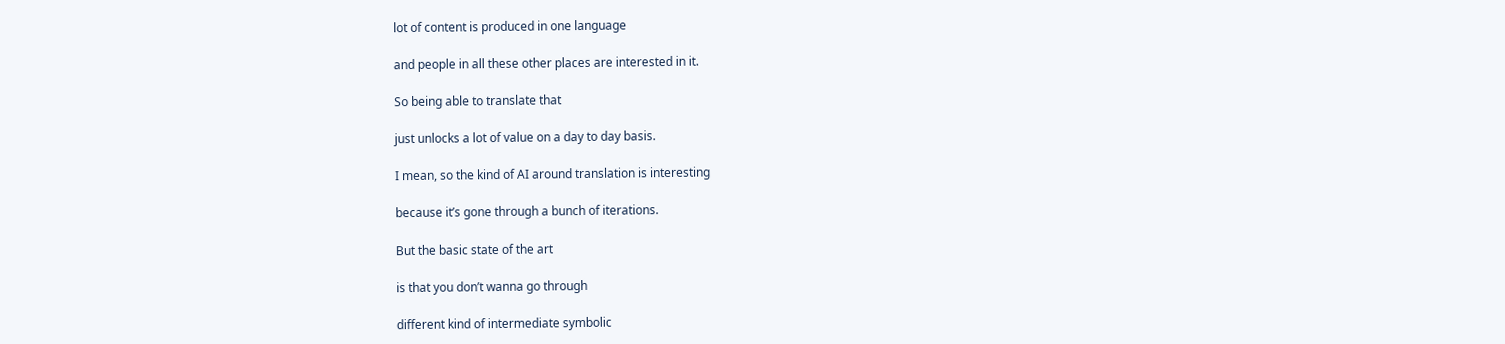lot of content is produced in one language

and people in all these other places are interested in it.

So being able to translate that

just unlocks a lot of value on a day to day basis.

I mean, so the kind of AI around translation is interesting

because it’s gone through a bunch of iterations.

But the basic state of the art

is that you don’t wanna go through

different kind of intermediate symbolic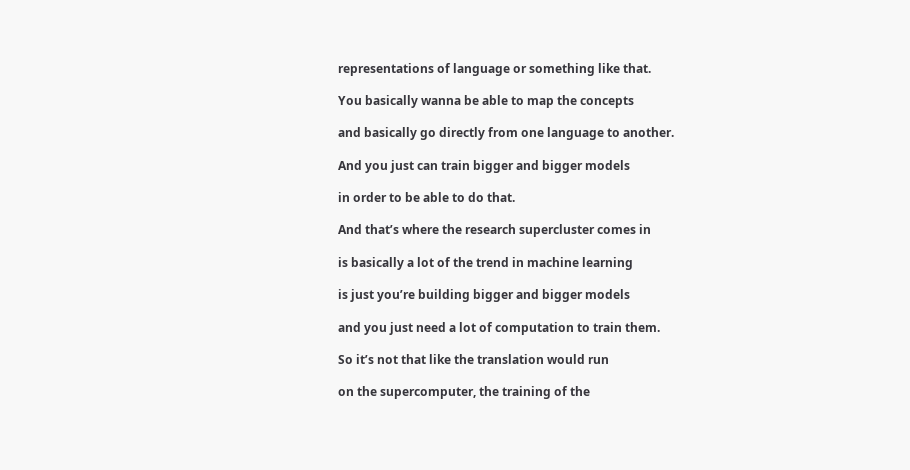representations of language or something like that.

You basically wanna be able to map the concepts

and basically go directly from one language to another.

And you just can train bigger and bigger models

in order to be able to do that.

And that’s where the research supercluster comes in

is basically a lot of the trend in machine learning

is just you’re building bigger and bigger models

and you just need a lot of computation to train them.

So it’s not that like the translation would run

on the supercomputer, the training of the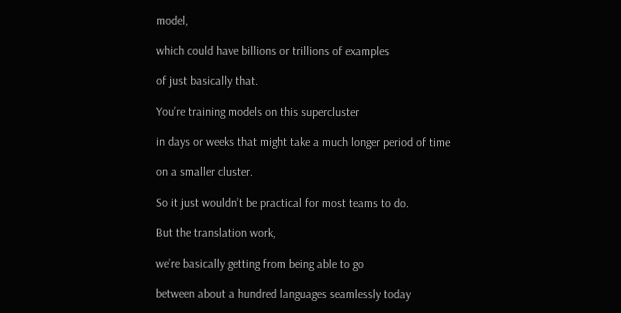model,

which could have billions or trillions of examples

of just basically that.

You’re training models on this supercluster

in days or weeks that might take a much longer period of time

on a smaller cluster.

So it just wouldn’t be practical for most teams to do.

But the translation work,

we’re basically getting from being able to go

between about a hundred languages seamlessly today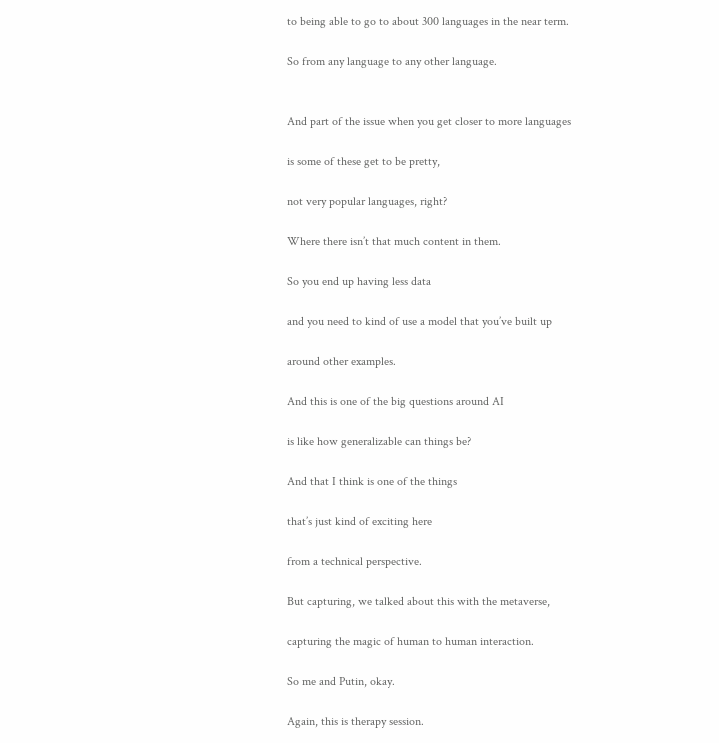to being able to go to about 300 languages in the near term.

So from any language to any other language.


And part of the issue when you get closer to more languages

is some of these get to be pretty,

not very popular languages, right?

Where there isn’t that much content in them.

So you end up having less data

and you need to kind of use a model that you’ve built up

around other examples.

And this is one of the big questions around AI

is like how generalizable can things be?

And that I think is one of the things

that’s just kind of exciting here

from a technical perspective.

But capturing, we talked about this with the metaverse,

capturing the magic of human to human interaction.

So me and Putin, okay.

Again, this is therapy session.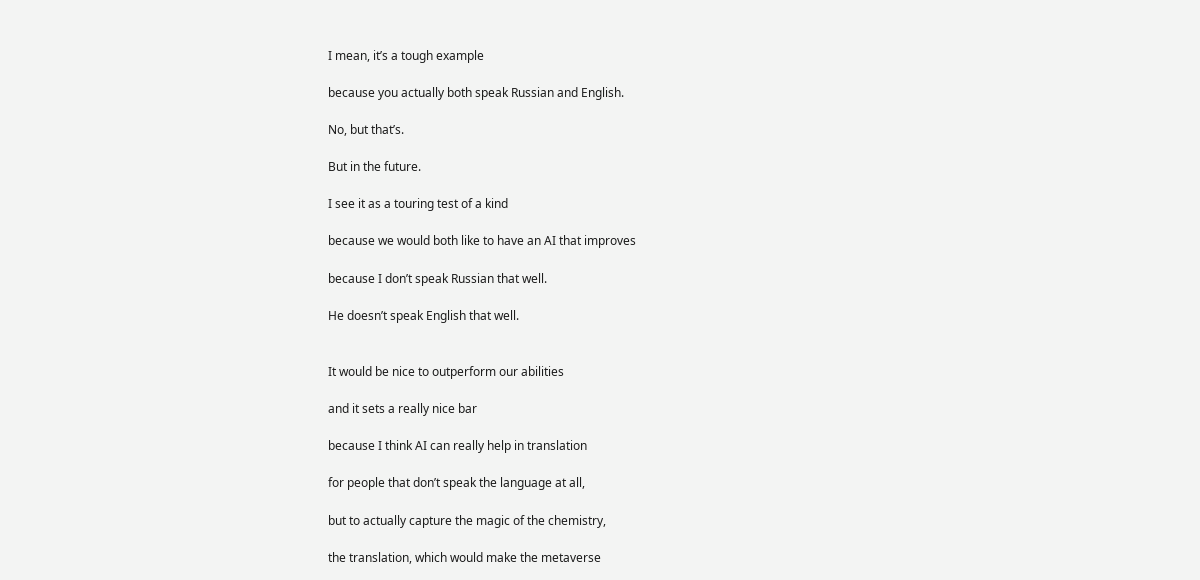I mean, it’s a tough example

because you actually both speak Russian and English.

No, but that’s.

But in the future.

I see it as a touring test of a kind

because we would both like to have an AI that improves

because I don’t speak Russian that well.

He doesn’t speak English that well.


It would be nice to outperform our abilities

and it sets a really nice bar

because I think AI can really help in translation

for people that don’t speak the language at all,

but to actually capture the magic of the chemistry,

the translation, which would make the metaverse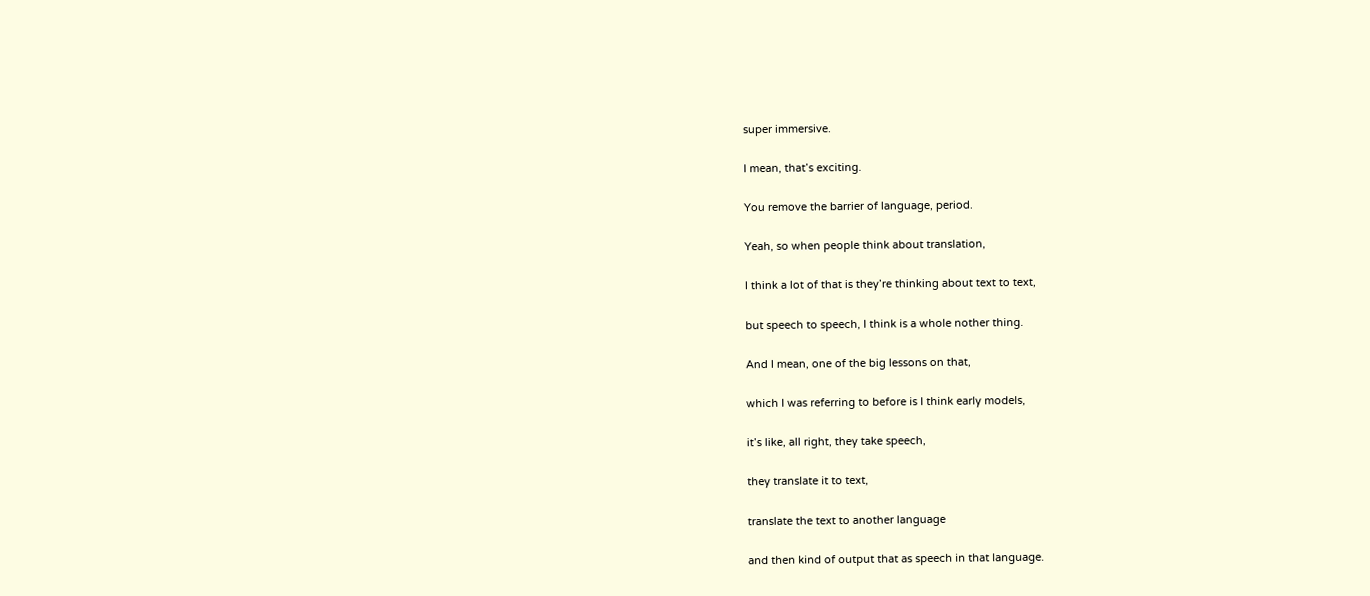super immersive.

I mean, that’s exciting.

You remove the barrier of language, period.

Yeah, so when people think about translation,

I think a lot of that is they’re thinking about text to text,

but speech to speech, I think is a whole nother thing.

And I mean, one of the big lessons on that,

which I was referring to before is I think early models,

it’s like, all right, they take speech,

they translate it to text,

translate the text to another language

and then kind of output that as speech in that language.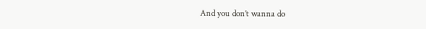And you don’t wanna do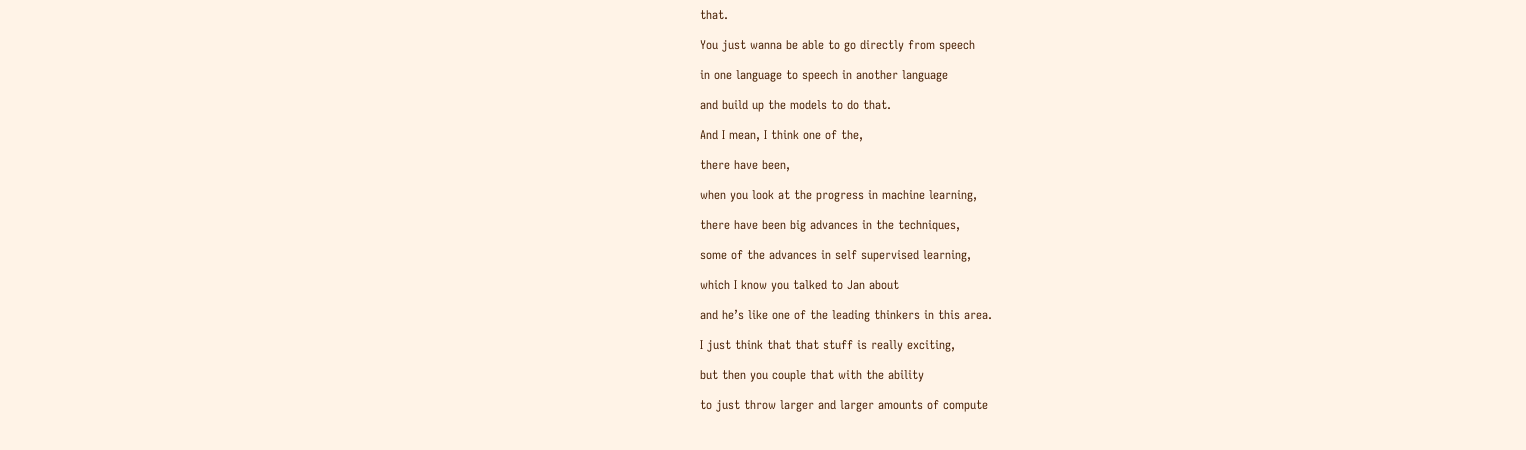that.

You just wanna be able to go directly from speech

in one language to speech in another language

and build up the models to do that.

And I mean, I think one of the,

there have been,

when you look at the progress in machine learning,

there have been big advances in the techniques,

some of the advances in self supervised learning,

which I know you talked to Jan about

and he’s like one of the leading thinkers in this area.

I just think that that stuff is really exciting,

but then you couple that with the ability

to just throw larger and larger amounts of compute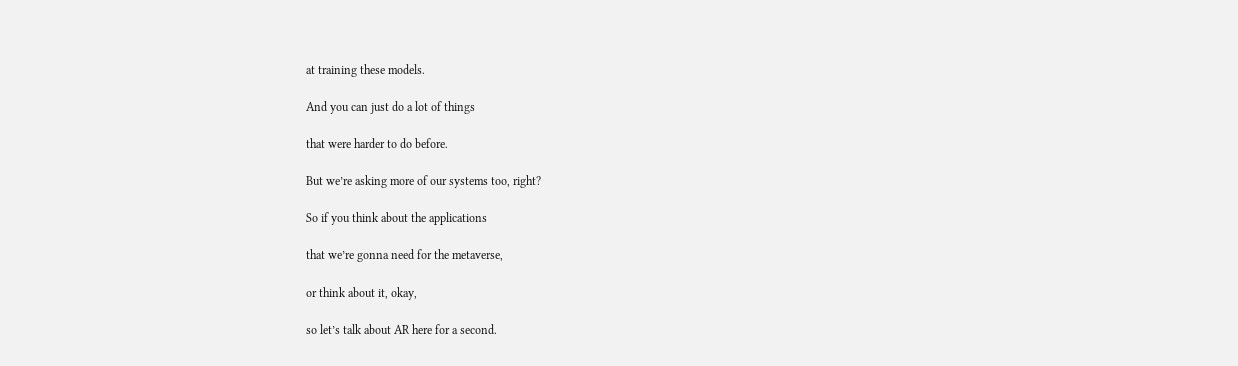at training these models.

And you can just do a lot of things

that were harder to do before.

But we’re asking more of our systems too, right?

So if you think about the applications

that we’re gonna need for the metaverse,

or think about it, okay,

so let’s talk about AR here for a second.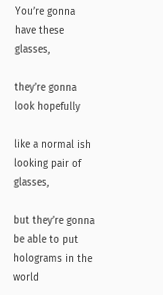You’re gonna have these glasses,

they’re gonna look hopefully

like a normal ish looking pair of glasses,

but they’re gonna be able to put holograms in the world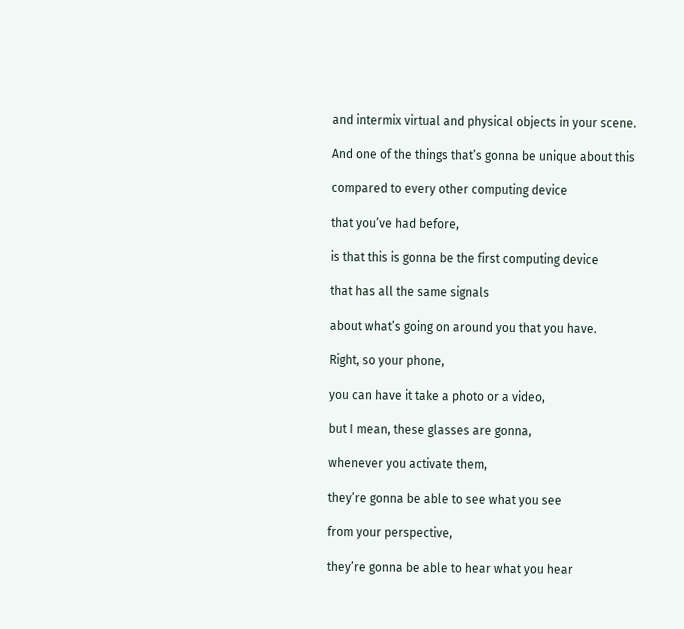and intermix virtual and physical objects in your scene.

And one of the things that’s gonna be unique about this

compared to every other computing device

that you’ve had before,

is that this is gonna be the first computing device

that has all the same signals

about what’s going on around you that you have.

Right, so your phone,

you can have it take a photo or a video,

but I mean, these glasses are gonna,

whenever you activate them,

they’re gonna be able to see what you see

from your perspective,

they’re gonna be able to hear what you hear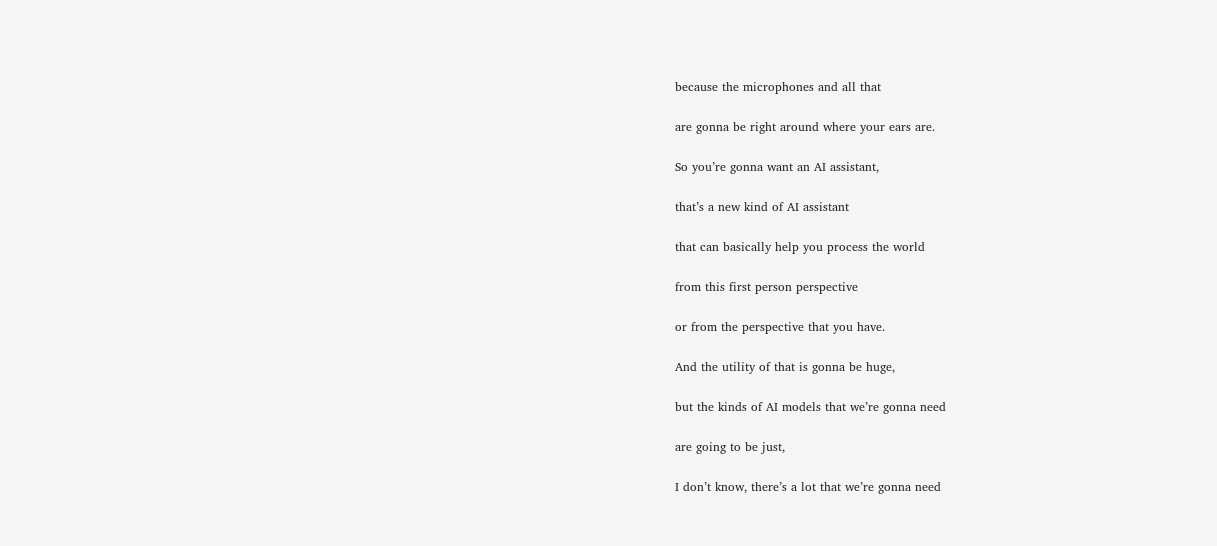because the microphones and all that

are gonna be right around where your ears are.

So you’re gonna want an AI assistant,

that’s a new kind of AI assistant

that can basically help you process the world

from this first person perspective

or from the perspective that you have.

And the utility of that is gonna be huge,

but the kinds of AI models that we’re gonna need

are going to be just,

I don’t know, there’s a lot that we’re gonna need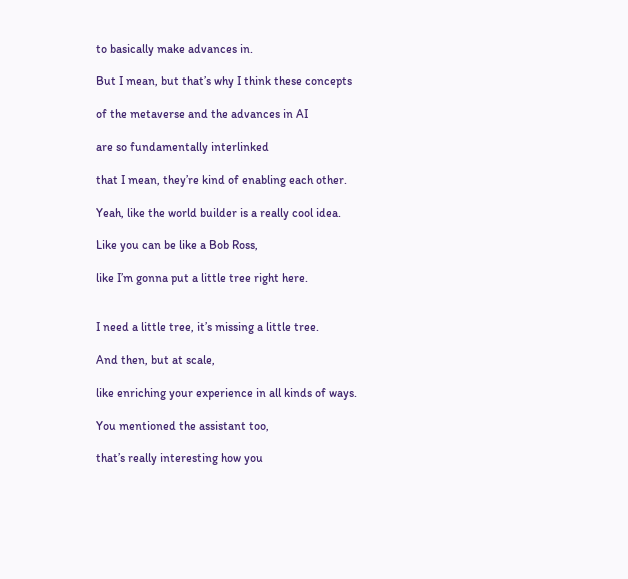to basically make advances in.

But I mean, but that’s why I think these concepts

of the metaverse and the advances in AI

are so fundamentally interlinked

that I mean, they’re kind of enabling each other.

Yeah, like the world builder is a really cool idea.

Like you can be like a Bob Ross,

like I’m gonna put a little tree right here.


I need a little tree, it’s missing a little tree.

And then, but at scale,

like enriching your experience in all kinds of ways.

You mentioned the assistant too,

that’s really interesting how you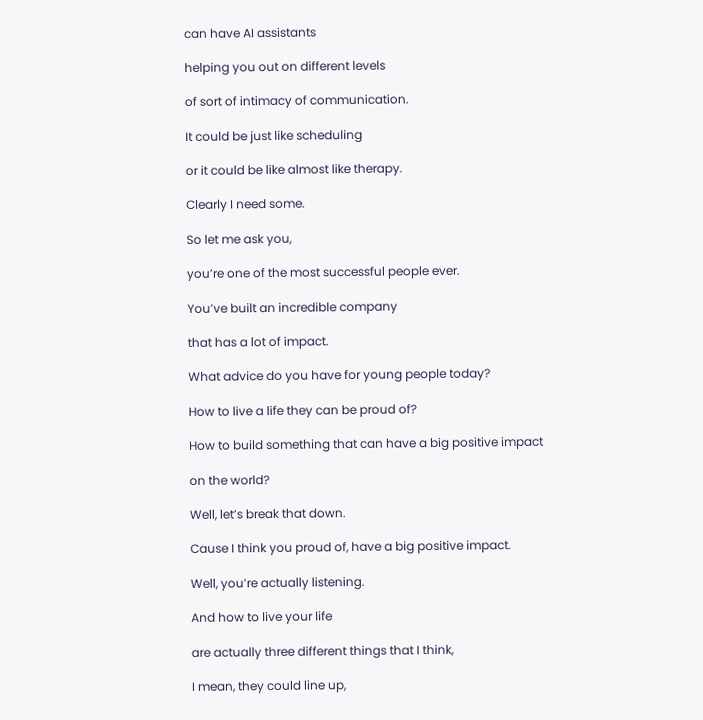can have AI assistants

helping you out on different levels

of sort of intimacy of communication.

It could be just like scheduling

or it could be like almost like therapy.

Clearly I need some.

So let me ask you,

you’re one of the most successful people ever.

You’ve built an incredible company

that has a lot of impact.

What advice do you have for young people today?

How to live a life they can be proud of?

How to build something that can have a big positive impact

on the world?

Well, let’s break that down.

Cause I think you proud of, have a big positive impact.

Well, you’re actually listening.

And how to live your life

are actually three different things that I think,

I mean, they could line up,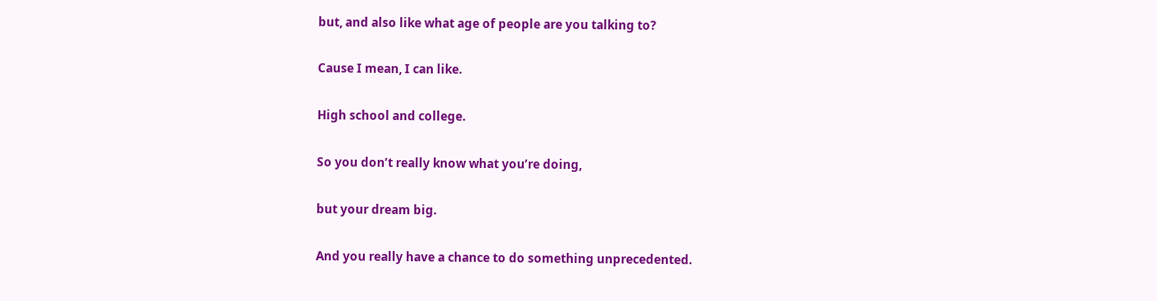but, and also like what age of people are you talking to?

Cause I mean, I can like.

High school and college.

So you don’t really know what you’re doing,

but your dream big.

And you really have a chance to do something unprecedented.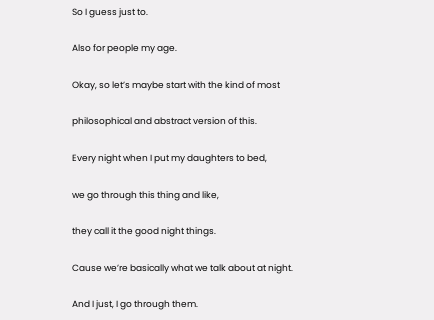So I guess just to.

Also for people my age.

Okay, so let’s maybe start with the kind of most

philosophical and abstract version of this.

Every night when I put my daughters to bed,

we go through this thing and like,

they call it the good night things.

Cause we’re basically what we talk about at night.

And I just, I go through them.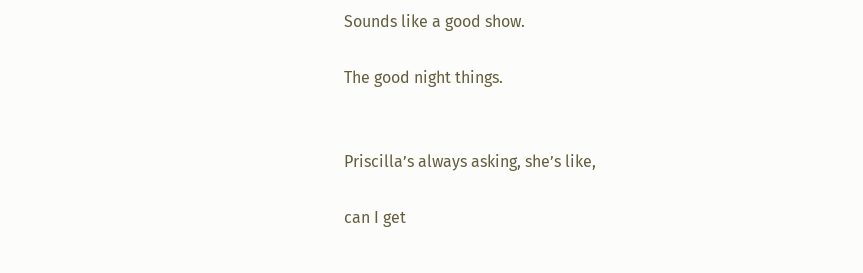Sounds like a good show.

The good night things.


Priscilla’s always asking, she’s like,

can I get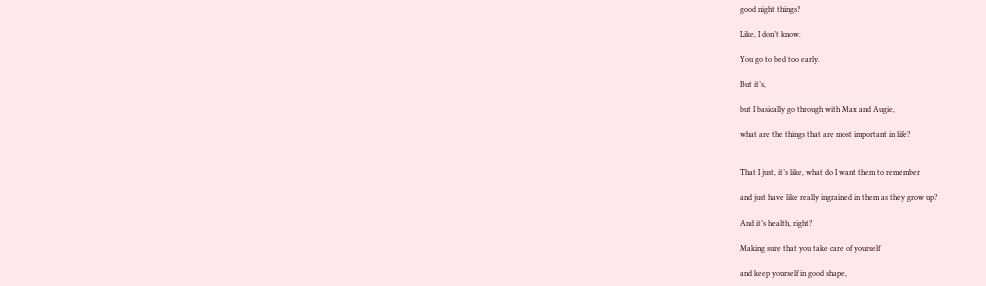good night things?

Like, I don’t know.

You go to bed too early.

But it’s,

but I basically go through with Max and Augie,

what are the things that are most important in life?


That I just, it’s like, what do I want them to remember

and just have like really ingrained in them as they grow up?

And it’s health, right?

Making sure that you take care of yourself

and keep yourself in good shape,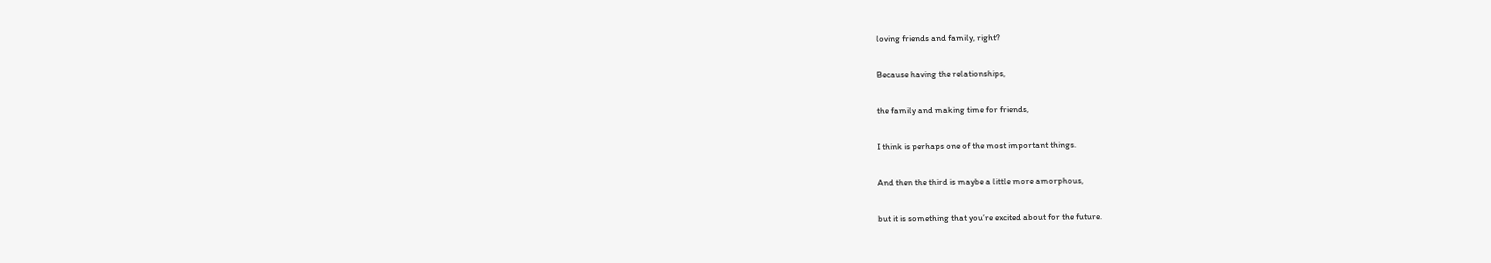loving friends and family, right?

Because having the relationships,

the family and making time for friends,

I think is perhaps one of the most important things.

And then the third is maybe a little more amorphous,

but it is something that you’re excited about for the future.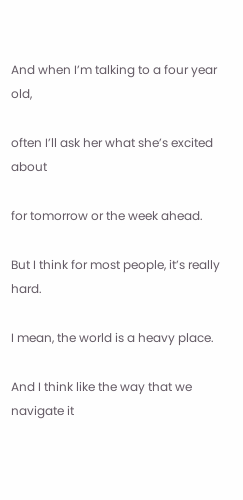And when I’m talking to a four year old,

often I’ll ask her what she’s excited about

for tomorrow or the week ahead.

But I think for most people, it’s really hard.

I mean, the world is a heavy place.

And I think like the way that we navigate it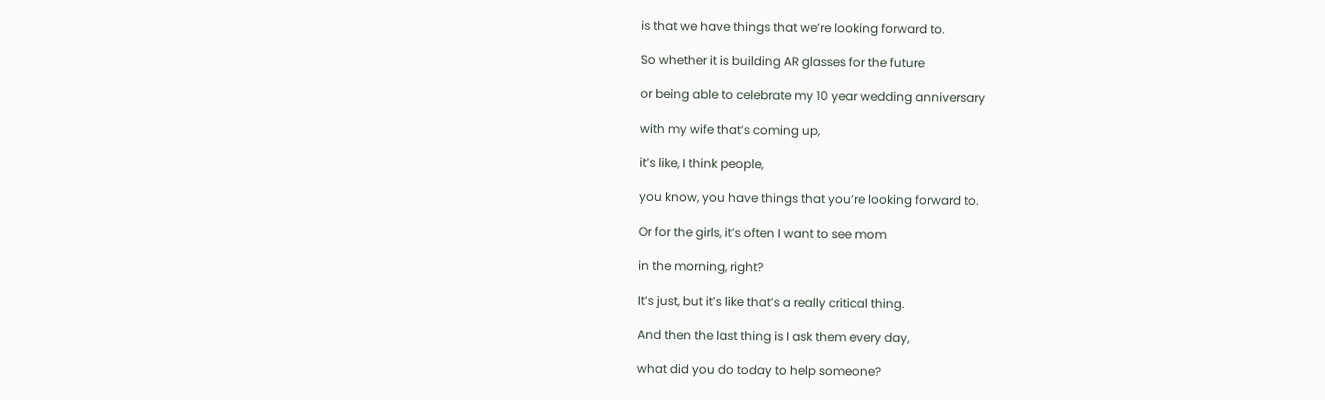is that we have things that we’re looking forward to.

So whether it is building AR glasses for the future

or being able to celebrate my 10 year wedding anniversary

with my wife that’s coming up,

it’s like, I think people,

you know, you have things that you’re looking forward to.

Or for the girls, it’s often I want to see mom

in the morning, right?

It’s just, but it’s like that’s a really critical thing.

And then the last thing is I ask them every day,

what did you do today to help someone?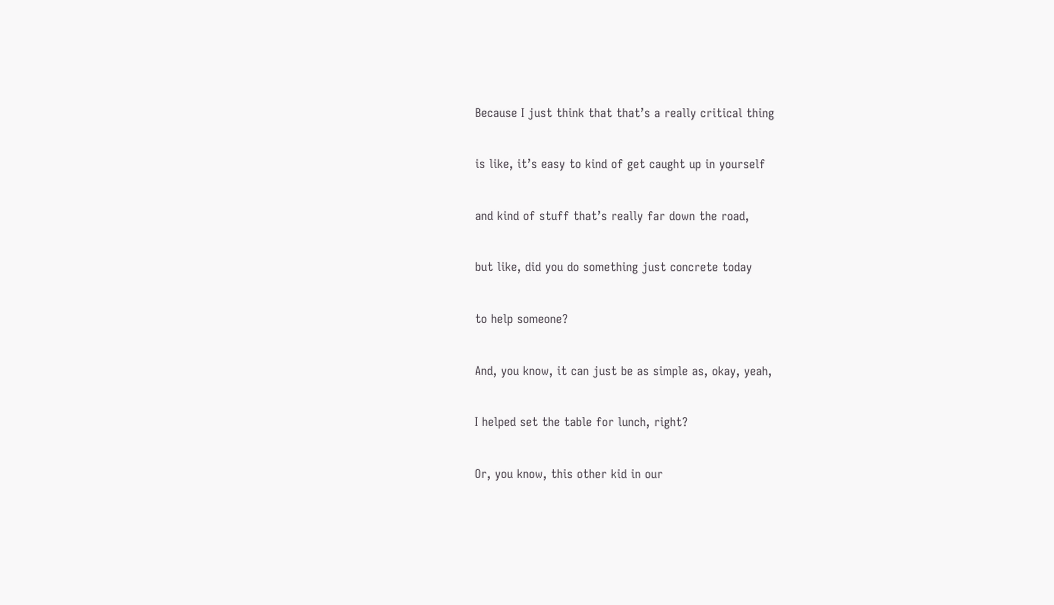Because I just think that that’s a really critical thing

is like, it’s easy to kind of get caught up in yourself

and kind of stuff that’s really far down the road,

but like, did you do something just concrete today

to help someone?

And, you know, it can just be as simple as, okay, yeah,

I helped set the table for lunch, right?

Or, you know, this other kid in our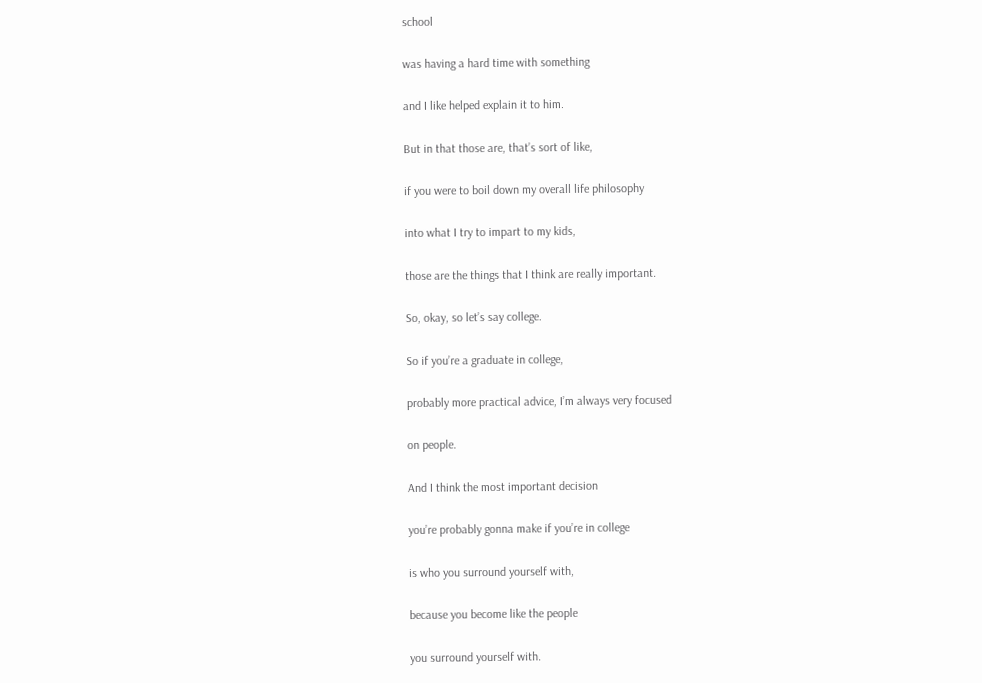school

was having a hard time with something

and I like helped explain it to him.

But in that those are, that’s sort of like,

if you were to boil down my overall life philosophy

into what I try to impart to my kids,

those are the things that I think are really important.

So, okay, so let’s say college.

So if you’re a graduate in college,

probably more practical advice, I’m always very focused

on people.

And I think the most important decision

you’re probably gonna make if you’re in college

is who you surround yourself with,

because you become like the people

you surround yourself with.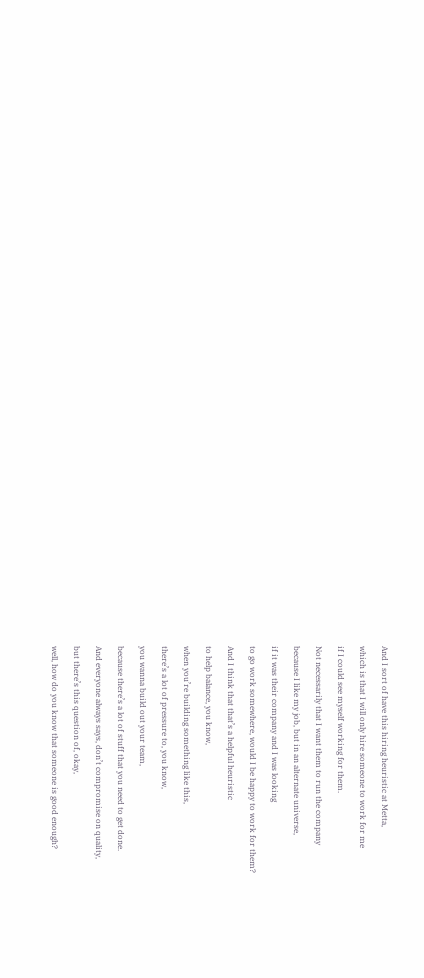And I sort of have this hiring heuristic at Metta,

which is that I will only hire someone to work for me

if I could see myself working for them.

Not necessarily that I want them to run the company

because I like my job, but in an alternate universe,

if it was their company and I was looking

to go work somewhere, would I be happy to work for them?

And I think that that’s a helpful heuristic

to help balance, you know,

when you’re building something like this,

there’s a lot of pressure to, you know,

you wanna build out your team,

because there’s a lot of stuff that you need to get done.

And everyone always says, don’t compromise on quality,

but there’s this question of, okay,

well, how do you know that someone is good enough?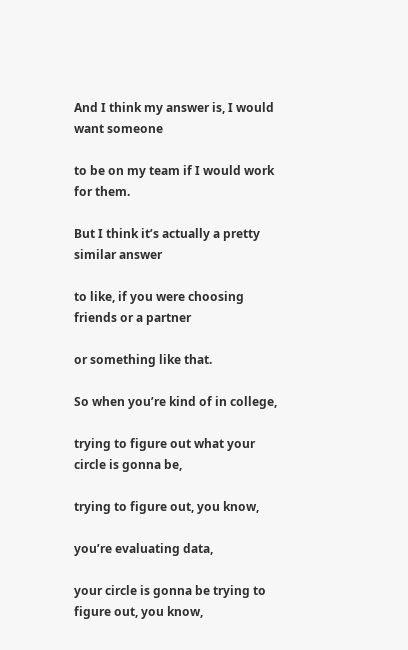And I think my answer is, I would want someone

to be on my team if I would work for them.

But I think it’s actually a pretty similar answer

to like, if you were choosing friends or a partner

or something like that.

So when you’re kind of in college,

trying to figure out what your circle is gonna be,

trying to figure out, you know,

you’re evaluating data,

your circle is gonna be trying to figure out, you know,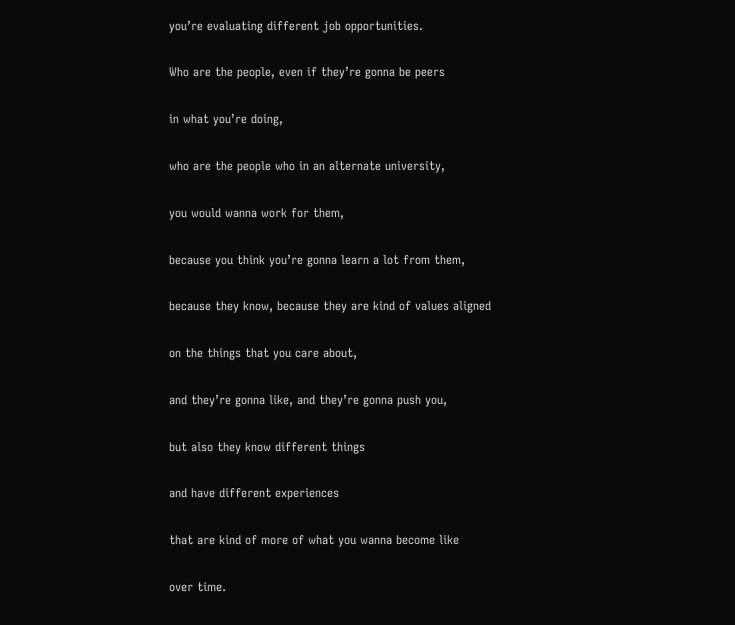you’re evaluating different job opportunities.

Who are the people, even if they’re gonna be peers

in what you’re doing,

who are the people who in an alternate university,

you would wanna work for them,

because you think you’re gonna learn a lot from them,

because they know, because they are kind of values aligned

on the things that you care about,

and they’re gonna like, and they’re gonna push you,

but also they know different things

and have different experiences

that are kind of more of what you wanna become like

over time.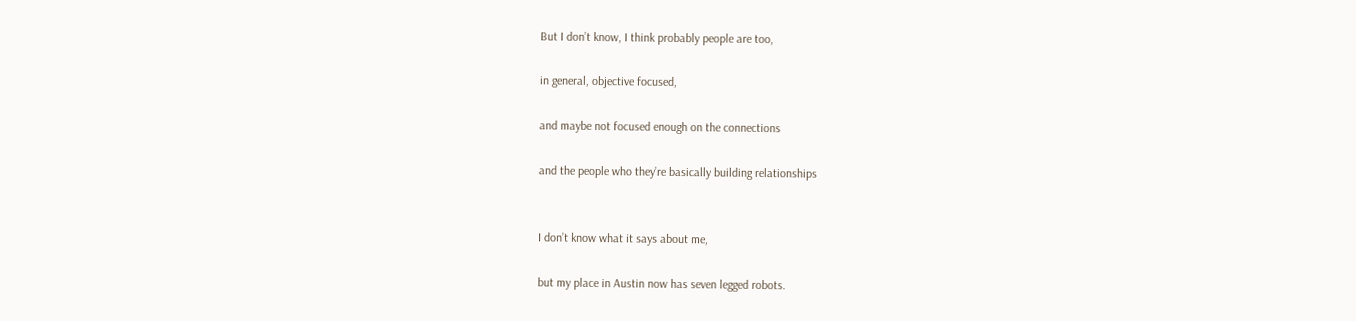But I don’t know, I think probably people are too,

in general, objective focused,

and maybe not focused enough on the connections

and the people who they’re basically building relationships


I don’t know what it says about me,

but my place in Austin now has seven legged robots.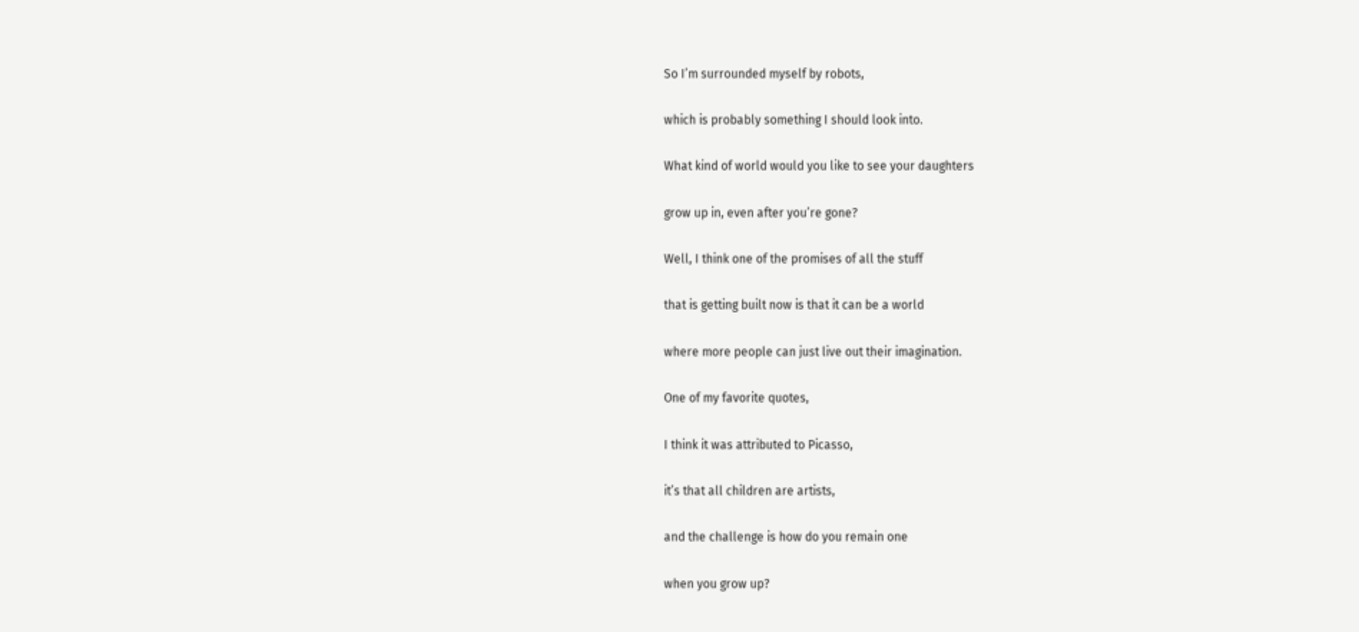So I’m surrounded myself by robots,

which is probably something I should look into.

What kind of world would you like to see your daughters

grow up in, even after you’re gone?

Well, I think one of the promises of all the stuff

that is getting built now is that it can be a world

where more people can just live out their imagination.

One of my favorite quotes,

I think it was attributed to Picasso,

it’s that all children are artists,

and the challenge is how do you remain one

when you grow up?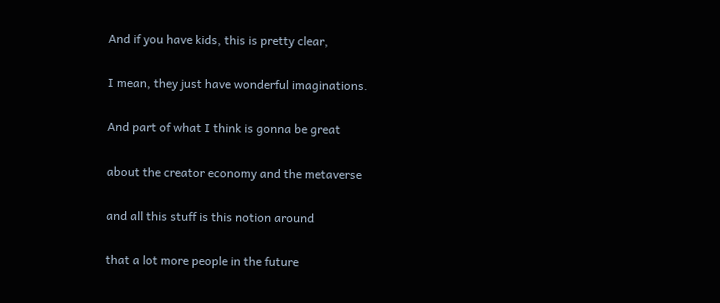And if you have kids, this is pretty clear,

I mean, they just have wonderful imaginations.

And part of what I think is gonna be great

about the creator economy and the metaverse

and all this stuff is this notion around

that a lot more people in the future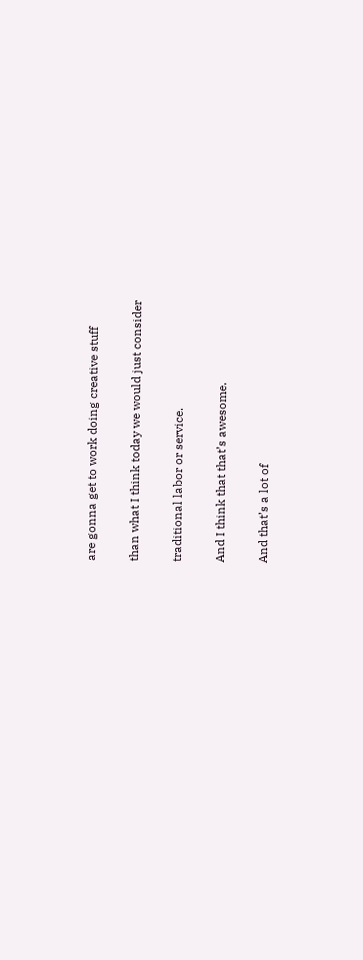are gonna get to work doing creative stuff

than what I think today we would just consider

traditional labor or service.

And I think that that’s awesome.

And that’s a lot of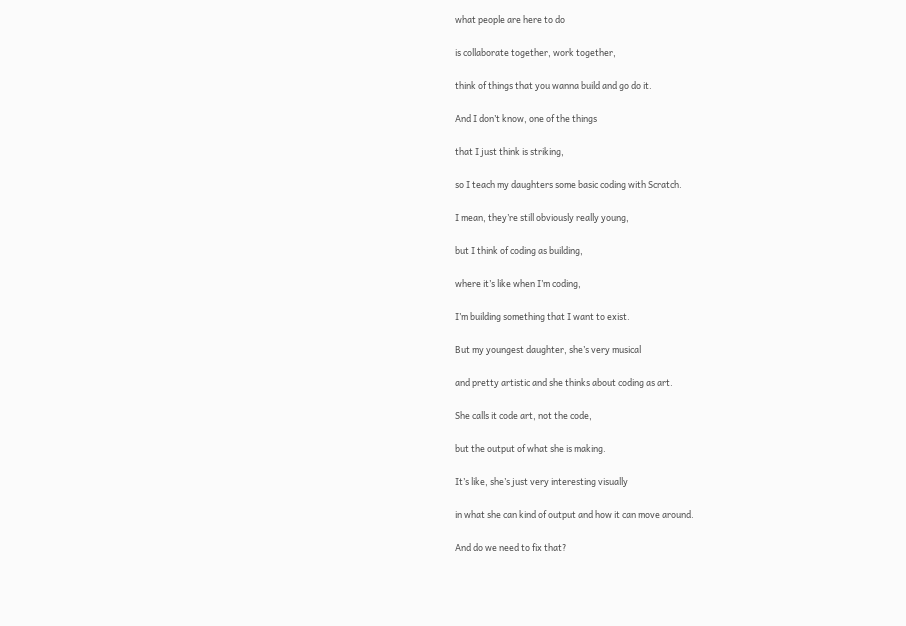what people are here to do

is collaborate together, work together,

think of things that you wanna build and go do it.

And I don’t know, one of the things

that I just think is striking,

so I teach my daughters some basic coding with Scratch.

I mean, they’re still obviously really young,

but I think of coding as building,

where it’s like when I’m coding,

I’m building something that I want to exist.

But my youngest daughter, she’s very musical

and pretty artistic and she thinks about coding as art.

She calls it code art, not the code,

but the output of what she is making.

It’s like, she’s just very interesting visually

in what she can kind of output and how it can move around.

And do we need to fix that?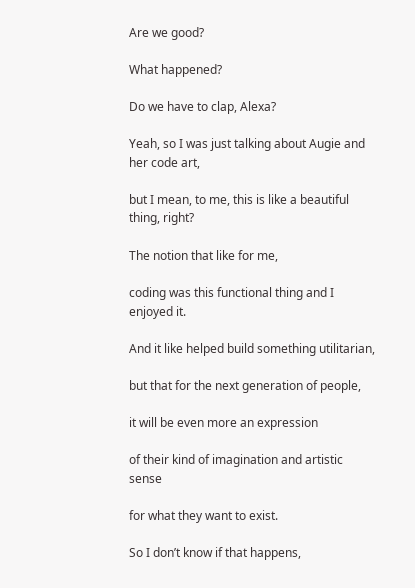Are we good?

What happened?

Do we have to clap, Alexa?

Yeah, so I was just talking about Augie and her code art,

but I mean, to me, this is like a beautiful thing, right?

The notion that like for me,

coding was this functional thing and I enjoyed it.

And it like helped build something utilitarian,

but that for the next generation of people,

it will be even more an expression

of their kind of imagination and artistic sense

for what they want to exist.

So I don’t know if that happens,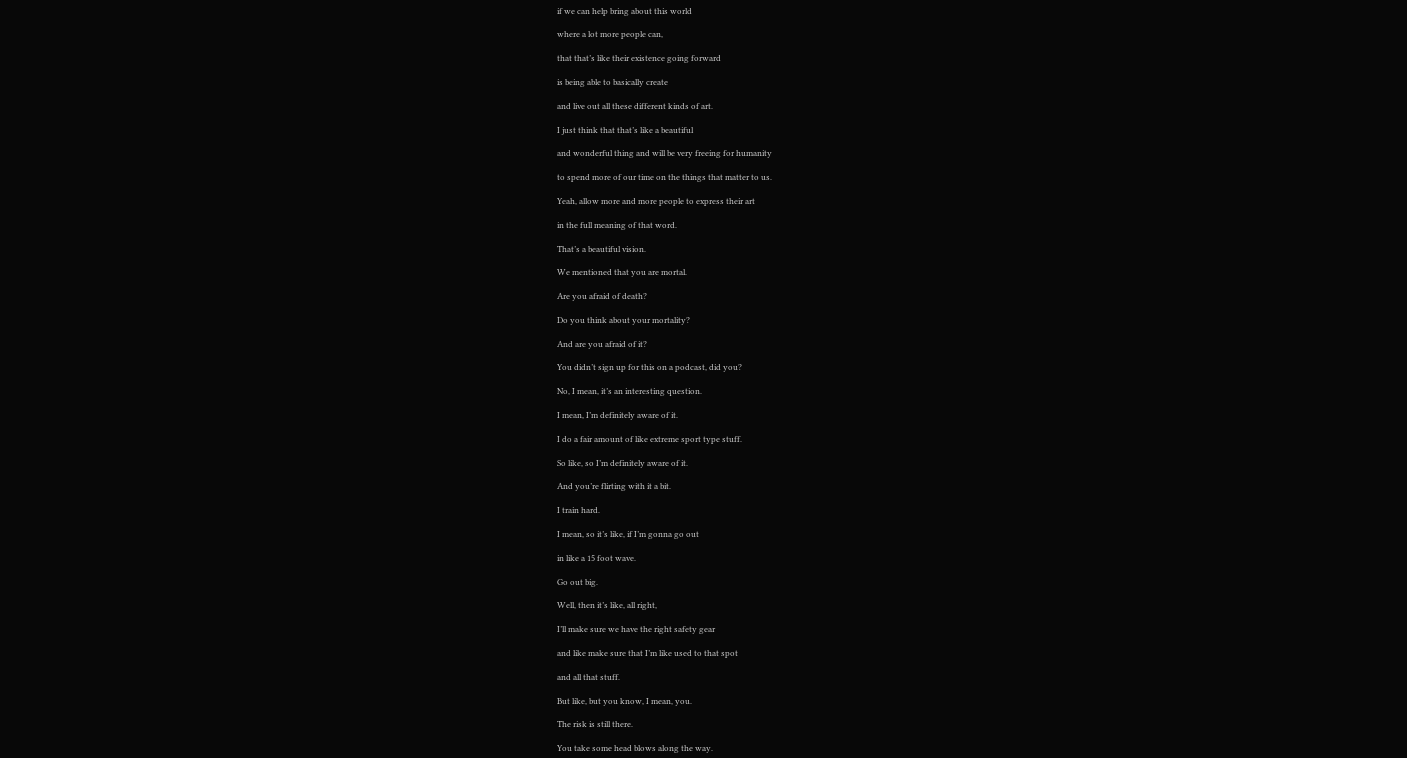if we can help bring about this world

where a lot more people can,

that that’s like their existence going forward

is being able to basically create

and live out all these different kinds of art.

I just think that that’s like a beautiful

and wonderful thing and will be very freeing for humanity

to spend more of our time on the things that matter to us.

Yeah, allow more and more people to express their art

in the full meaning of that word.

That’s a beautiful vision.

We mentioned that you are mortal.

Are you afraid of death?

Do you think about your mortality?

And are you afraid of it?

You didn’t sign up for this on a podcast, did you?

No, I mean, it’s an interesting question.

I mean, I’m definitely aware of it.

I do a fair amount of like extreme sport type stuff.

So like, so I’m definitely aware of it.

And you’re flirting with it a bit.

I train hard.

I mean, so it’s like, if I’m gonna go out

in like a 15 foot wave.

Go out big.

Well, then it’s like, all right,

I’ll make sure we have the right safety gear

and like make sure that I’m like used to that spot

and all that stuff.

But like, but you know, I mean, you.

The risk is still there.

You take some head blows along the way.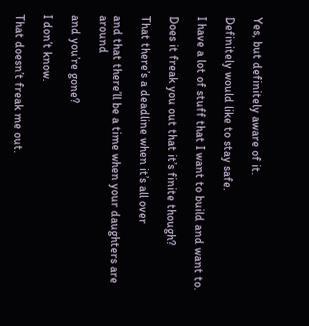Yes, but definitely aware of it.

Definitely would like to stay safe.

I have a lot of stuff that I want to build and want to.

Does it freak you out that it’s finite though?

That there’s a deadline when it’s all over

and that there’ll be a time when your daughters are around

and you’re gone?

I don’t know.

That doesn’t freak me out.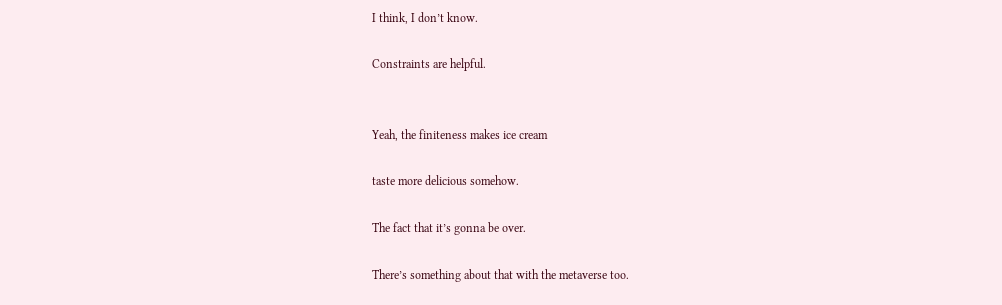I think, I don’t know.

Constraints are helpful.


Yeah, the finiteness makes ice cream

taste more delicious somehow.

The fact that it’s gonna be over.

There’s something about that with the metaverse too.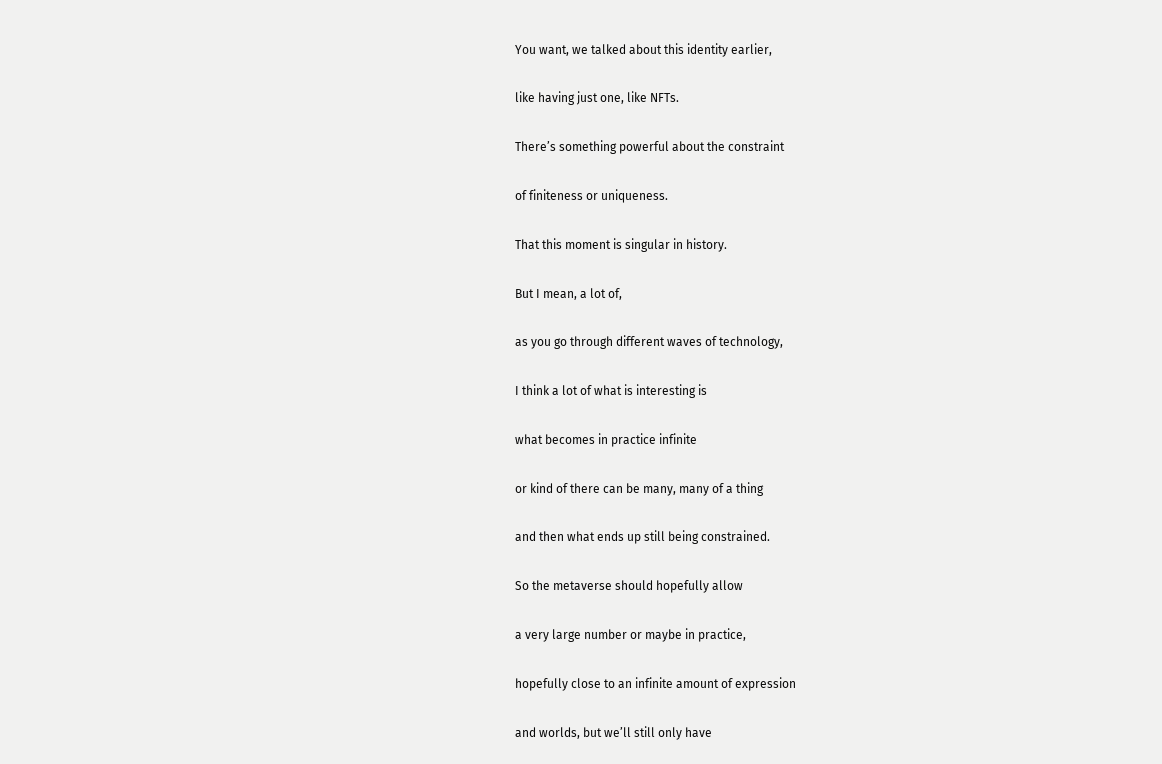You want, we talked about this identity earlier,

like having just one, like NFTs.

There’s something powerful about the constraint

of finiteness or uniqueness.

That this moment is singular in history.

But I mean, a lot of,

as you go through different waves of technology,

I think a lot of what is interesting is

what becomes in practice infinite

or kind of there can be many, many of a thing

and then what ends up still being constrained.

So the metaverse should hopefully allow

a very large number or maybe in practice,

hopefully close to an infinite amount of expression

and worlds, but we’ll still only have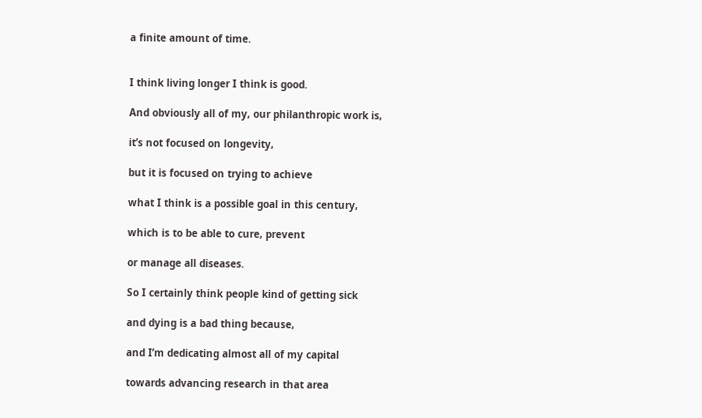a finite amount of time.


I think living longer I think is good.

And obviously all of my, our philanthropic work is,

it’s not focused on longevity,

but it is focused on trying to achieve

what I think is a possible goal in this century,

which is to be able to cure, prevent

or manage all diseases.

So I certainly think people kind of getting sick

and dying is a bad thing because,

and I’m dedicating almost all of my capital

towards advancing research in that area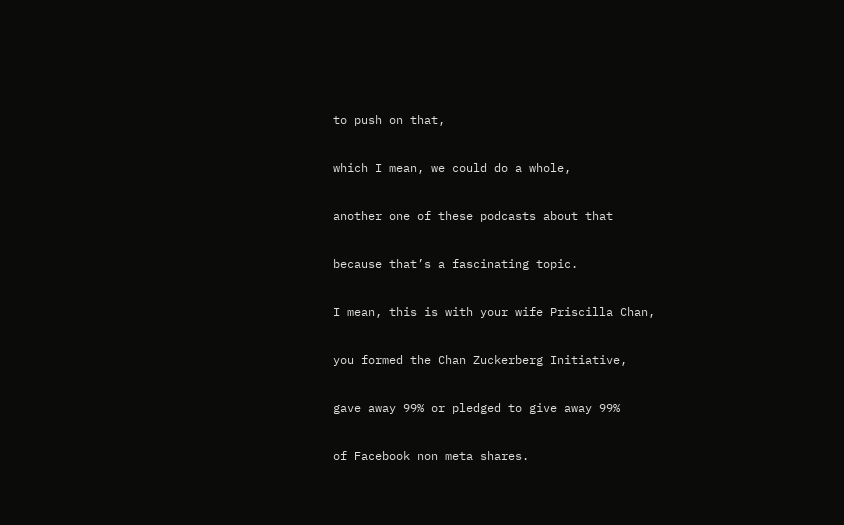to push on that,

which I mean, we could do a whole,

another one of these podcasts about that

because that’s a fascinating topic.

I mean, this is with your wife Priscilla Chan,

you formed the Chan Zuckerberg Initiative,

gave away 99% or pledged to give away 99%

of Facebook non meta shares.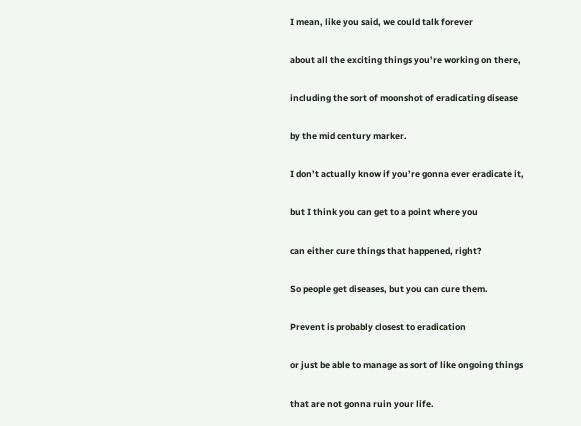I mean, like you said, we could talk forever

about all the exciting things you’re working on there,

including the sort of moonshot of eradicating disease

by the mid century marker.

I don’t actually know if you’re gonna ever eradicate it,

but I think you can get to a point where you

can either cure things that happened, right?

So people get diseases, but you can cure them.

Prevent is probably closest to eradication

or just be able to manage as sort of like ongoing things

that are not gonna ruin your life.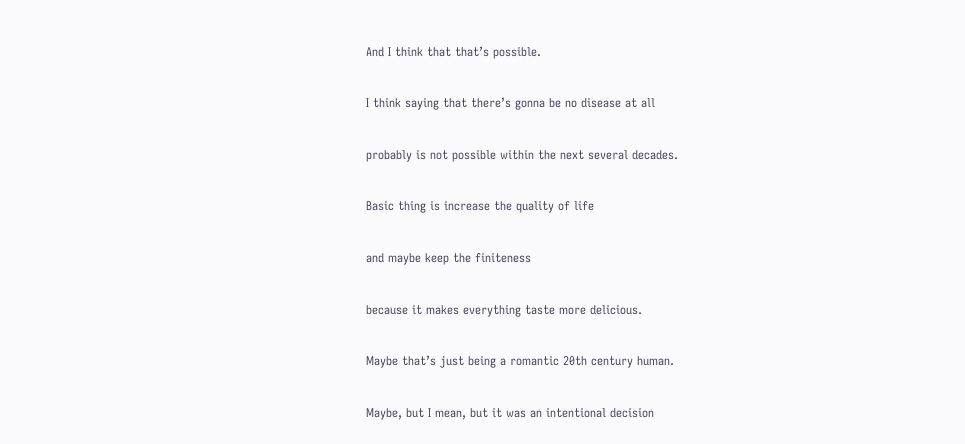And I think that that’s possible.

I think saying that there’s gonna be no disease at all

probably is not possible within the next several decades.

Basic thing is increase the quality of life

and maybe keep the finiteness

because it makes everything taste more delicious.

Maybe that’s just being a romantic 20th century human.

Maybe, but I mean, but it was an intentional decision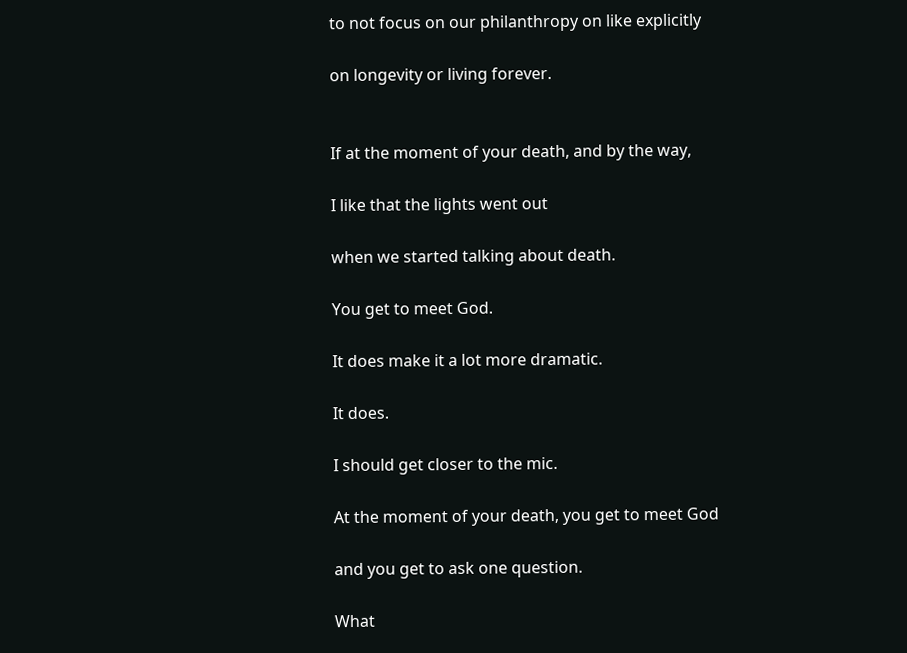to not focus on our philanthropy on like explicitly

on longevity or living forever.


If at the moment of your death, and by the way,

I like that the lights went out

when we started talking about death.

You get to meet God.

It does make it a lot more dramatic.

It does.

I should get closer to the mic.

At the moment of your death, you get to meet God

and you get to ask one question.

What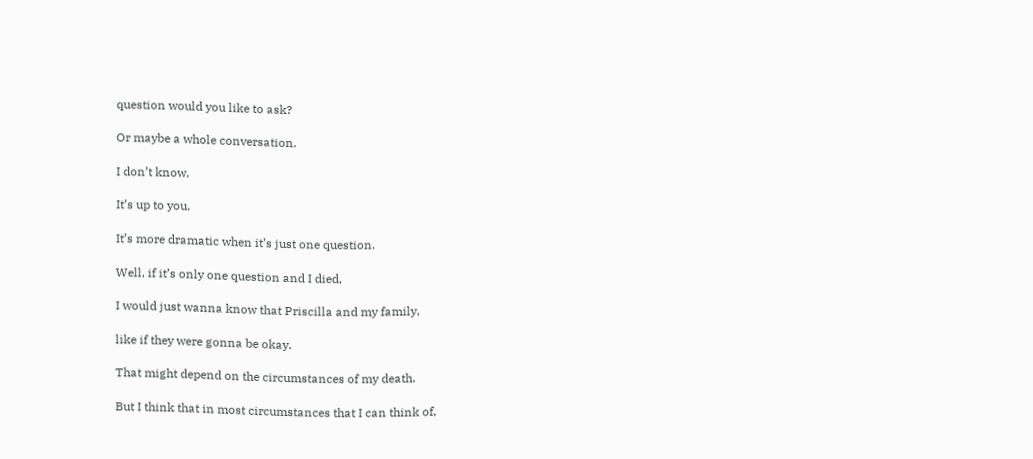question would you like to ask?

Or maybe a whole conversation.

I don’t know.

It’s up to you.

It’s more dramatic when it’s just one question.

Well, if it’s only one question and I died,

I would just wanna know that Priscilla and my family,

like if they were gonna be okay.

That might depend on the circumstances of my death.

But I think that in most circumstances that I can think of,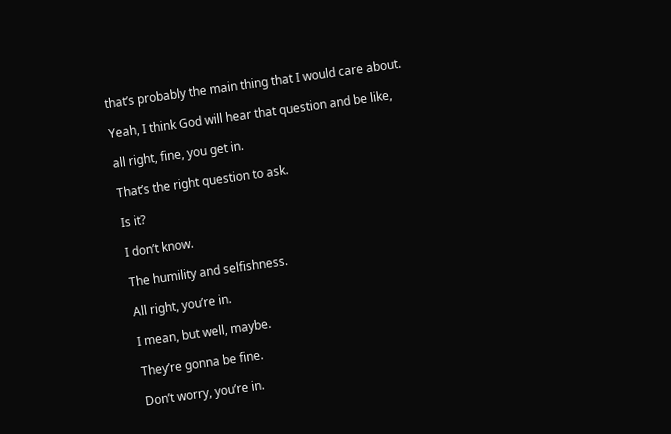that’s probably the main thing that I would care about.

Yeah, I think God will hear that question and be like,

all right, fine, you get in.

That’s the right question to ask.

Is it?

I don’t know.

The humility and selfishness.

All right, you’re in.

I mean, but well, maybe.

They’re gonna be fine.

Don’t worry, you’re in.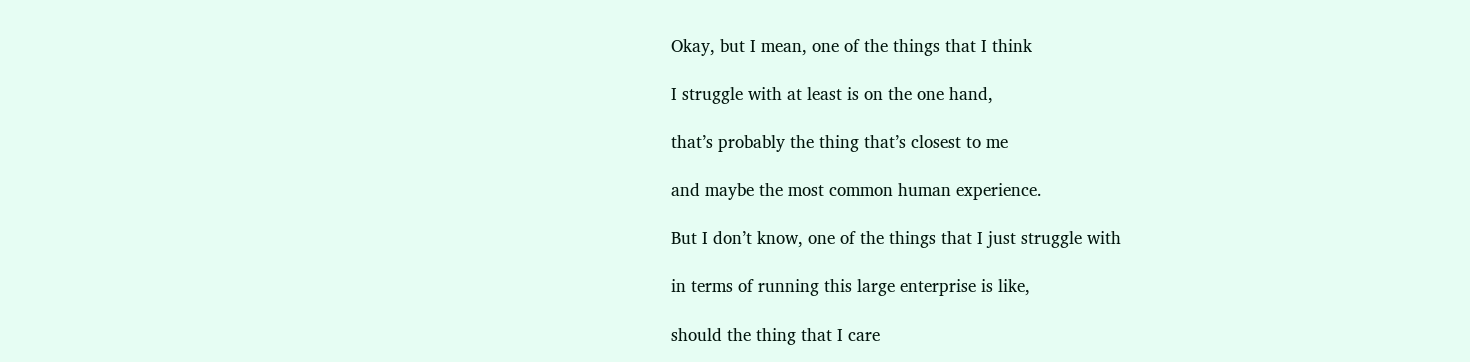Okay, but I mean, one of the things that I think

I struggle with at least is on the one hand,

that’s probably the thing that’s closest to me

and maybe the most common human experience.

But I don’t know, one of the things that I just struggle with

in terms of running this large enterprise is like,

should the thing that I care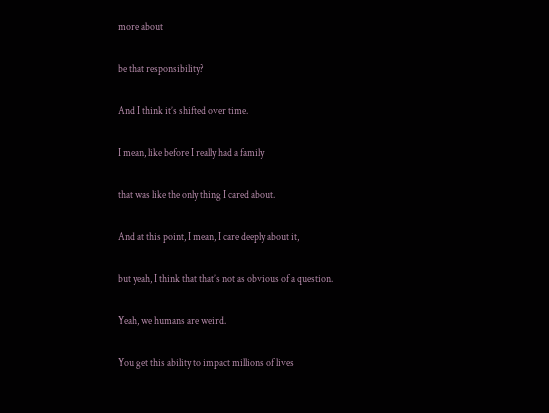more about

be that responsibility?

And I think it’s shifted over time.

I mean, like before I really had a family

that was like the only thing I cared about.

And at this point, I mean, I care deeply about it,

but yeah, I think that that’s not as obvious of a question.

Yeah, we humans are weird.

You get this ability to impact millions of lives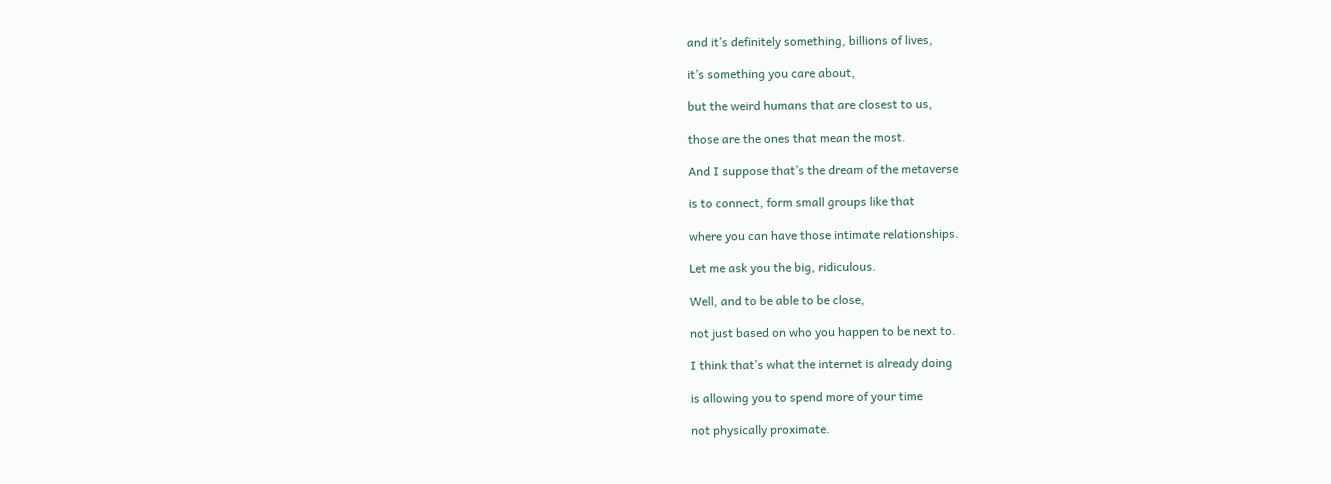and it’s definitely something, billions of lives,

it’s something you care about,

but the weird humans that are closest to us,

those are the ones that mean the most.

And I suppose that’s the dream of the metaverse

is to connect, form small groups like that

where you can have those intimate relationships.

Let me ask you the big, ridiculous.

Well, and to be able to be close,

not just based on who you happen to be next to.

I think that’s what the internet is already doing

is allowing you to spend more of your time

not physically proximate.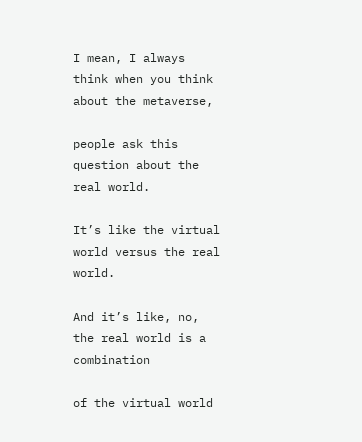I mean, I always think when you think about the metaverse,

people ask this question about the real world.

It’s like the virtual world versus the real world.

And it’s like, no, the real world is a combination

of the virtual world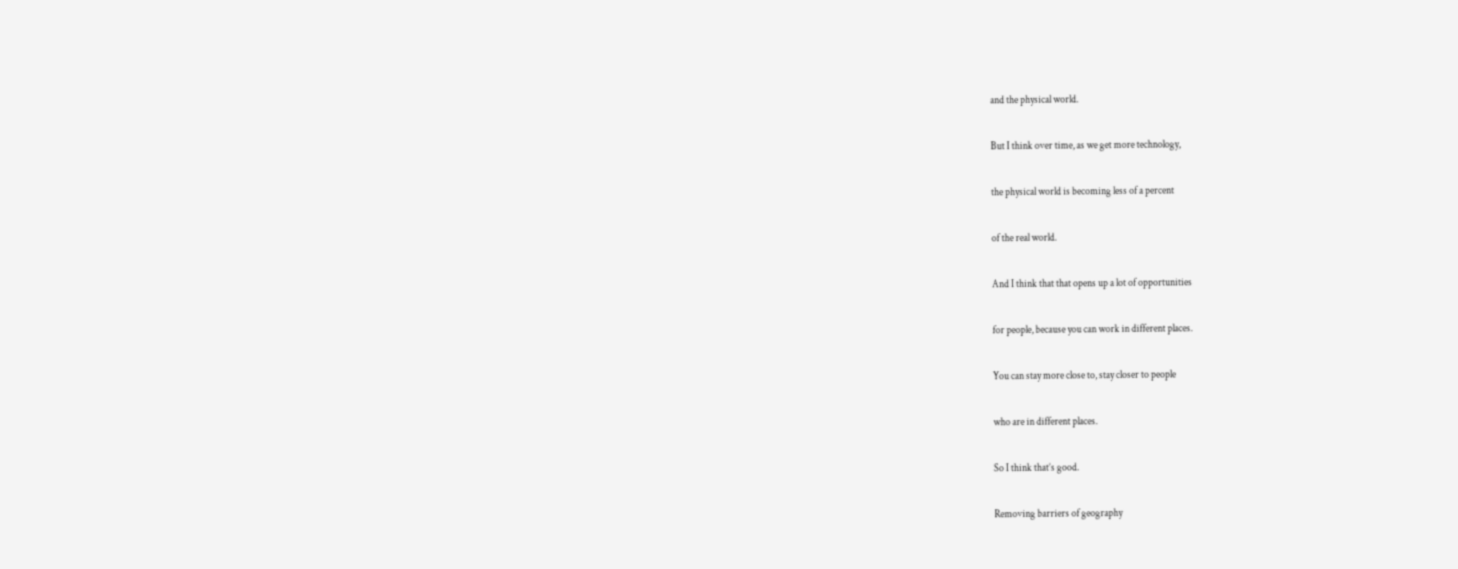and the physical world.

But I think over time, as we get more technology,

the physical world is becoming less of a percent

of the real world.

And I think that that opens up a lot of opportunities

for people, because you can work in different places.

You can stay more close to, stay closer to people

who are in different places.

So I think that’s good.

Removing barriers of geography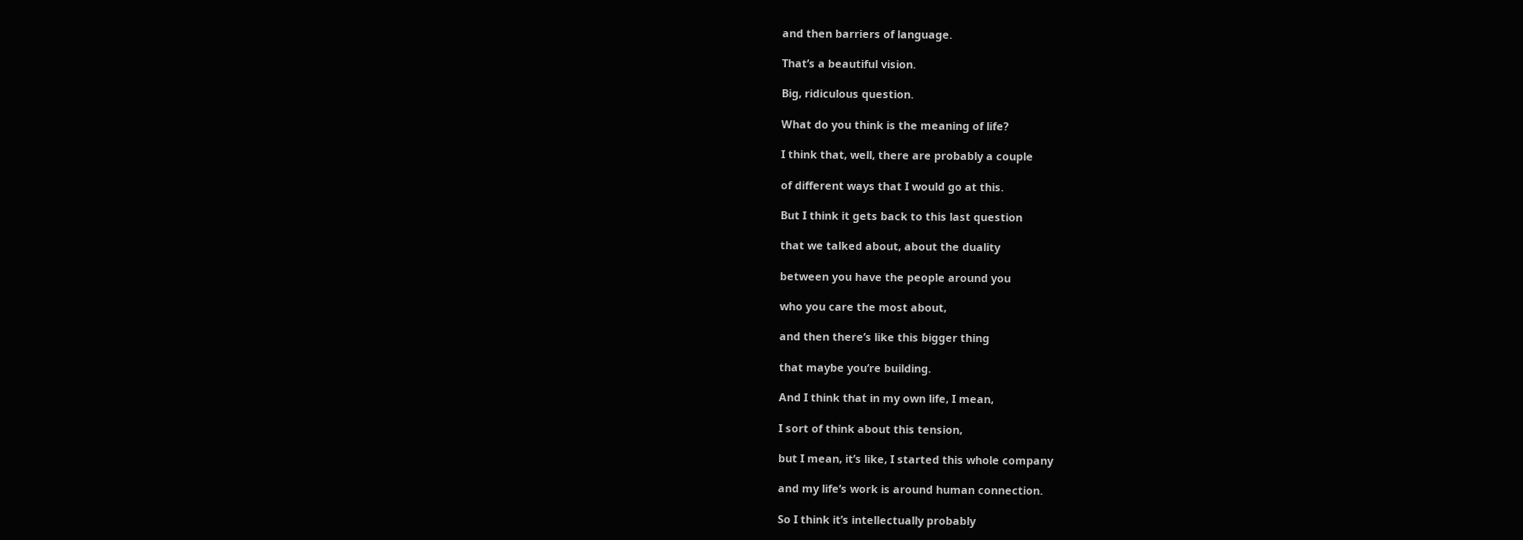and then barriers of language.

That’s a beautiful vision.

Big, ridiculous question.

What do you think is the meaning of life?

I think that, well, there are probably a couple

of different ways that I would go at this.

But I think it gets back to this last question

that we talked about, about the duality

between you have the people around you

who you care the most about,

and then there’s like this bigger thing

that maybe you’re building.

And I think that in my own life, I mean,

I sort of think about this tension,

but I mean, it’s like, I started this whole company

and my life’s work is around human connection.

So I think it’s intellectually probably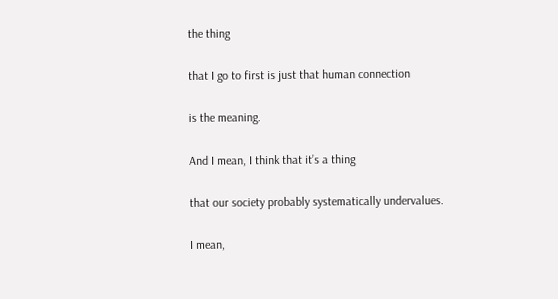the thing

that I go to first is just that human connection

is the meaning.

And I mean, I think that it’s a thing

that our society probably systematically undervalues.

I mean,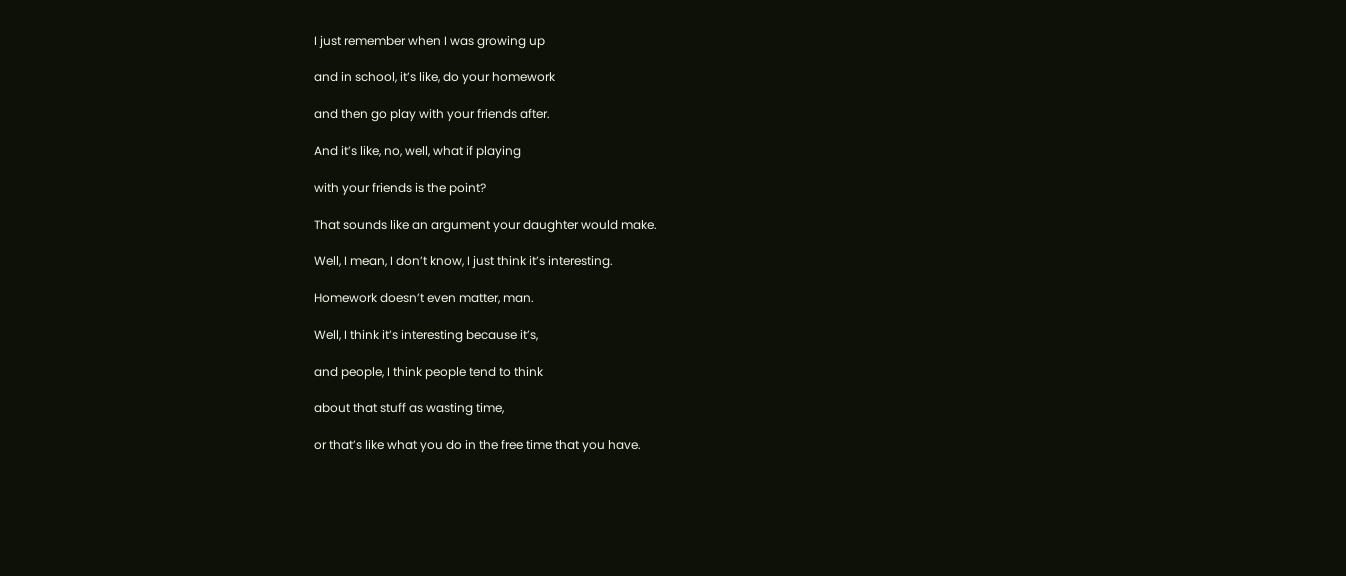I just remember when I was growing up

and in school, it’s like, do your homework

and then go play with your friends after.

And it’s like, no, well, what if playing

with your friends is the point?

That sounds like an argument your daughter would make.

Well, I mean, I don’t know, I just think it’s interesting.

Homework doesn’t even matter, man.

Well, I think it’s interesting because it’s,

and people, I think people tend to think

about that stuff as wasting time,

or that’s like what you do in the free time that you have.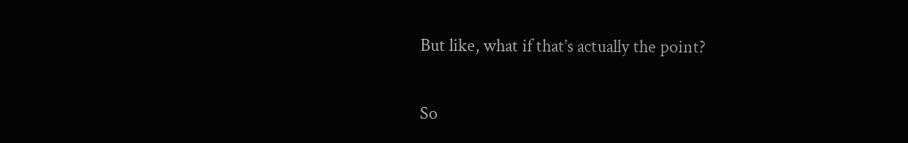But like, what if that’s actually the point?

So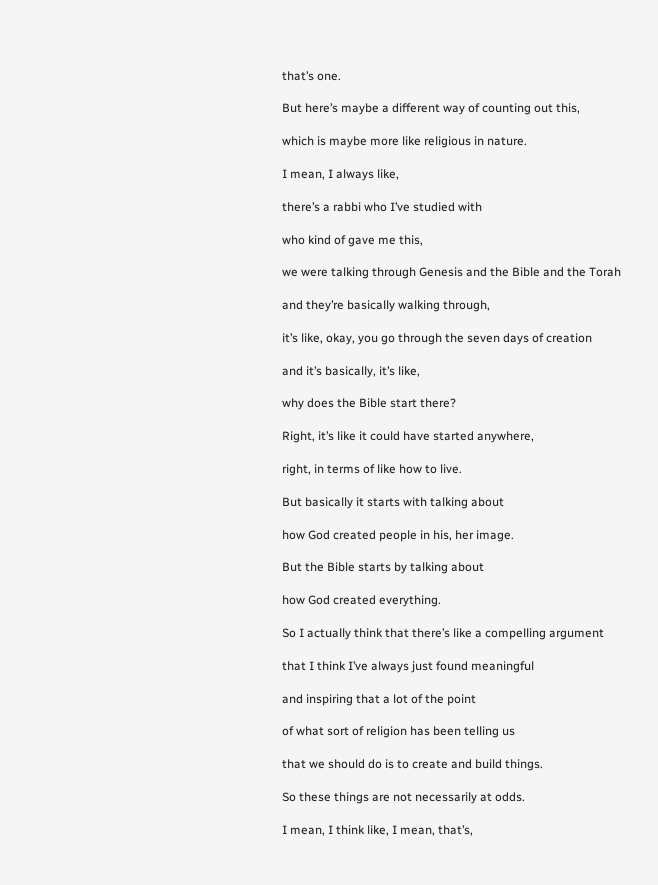that’s one.

But here’s maybe a different way of counting out this,

which is maybe more like religious in nature.

I mean, I always like,

there’s a rabbi who I’ve studied with

who kind of gave me this,

we were talking through Genesis and the Bible and the Torah

and they’re basically walking through,

it’s like, okay, you go through the seven days of creation

and it’s basically, it’s like,

why does the Bible start there?

Right, it’s like it could have started anywhere,

right, in terms of like how to live.

But basically it starts with talking about

how God created people in his, her image.

But the Bible starts by talking about

how God created everything.

So I actually think that there’s like a compelling argument

that I think I’ve always just found meaningful

and inspiring that a lot of the point

of what sort of religion has been telling us

that we should do is to create and build things.

So these things are not necessarily at odds.

I mean, I think like, I mean, that’s,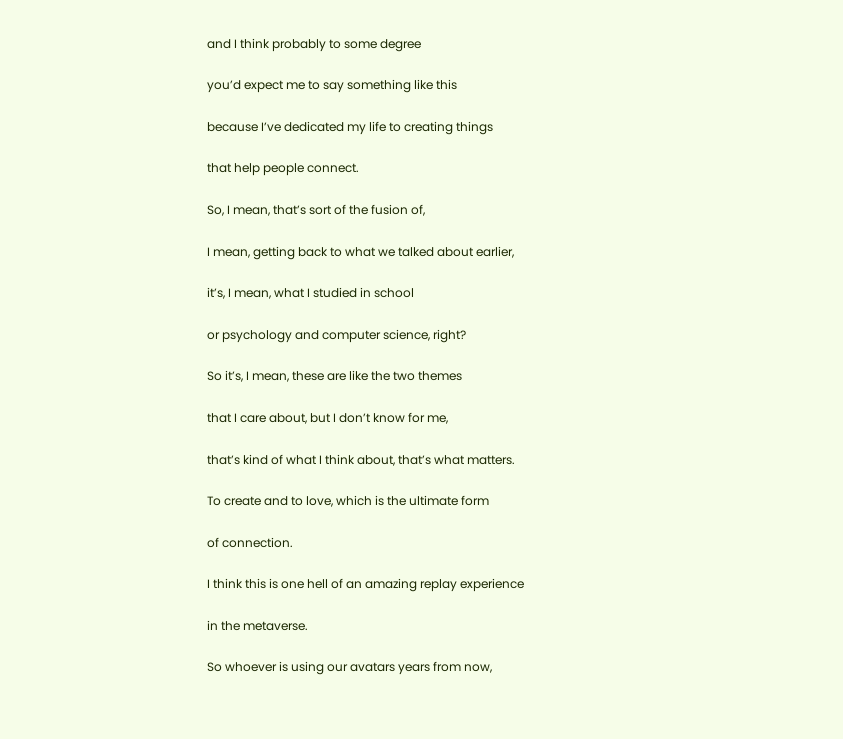and I think probably to some degree

you’d expect me to say something like this

because I’ve dedicated my life to creating things

that help people connect.

So, I mean, that’s sort of the fusion of,

I mean, getting back to what we talked about earlier,

it’s, I mean, what I studied in school

or psychology and computer science, right?

So it’s, I mean, these are like the two themes

that I care about, but I don’t know for me,

that’s kind of what I think about, that’s what matters.

To create and to love, which is the ultimate form

of connection.

I think this is one hell of an amazing replay experience

in the metaverse.

So whoever is using our avatars years from now,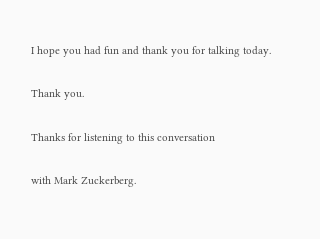I hope you had fun and thank you for talking today.

Thank you.

Thanks for listening to this conversation

with Mark Zuckerberg.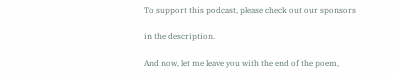To support this podcast, please check out our sponsors

in the description.

And now, let me leave you with the end of the poem,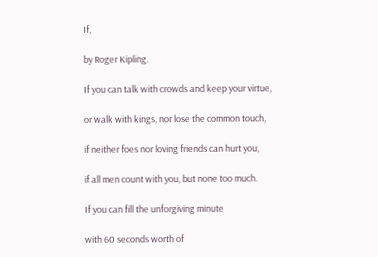If,

by Roger Kipling.

If you can talk with crowds and keep your virtue,

or walk with kings, nor lose the common touch,

if neither foes nor loving friends can hurt you,

if all men count with you, but none too much.

If you can fill the unforgiving minute

with 60 seconds worth of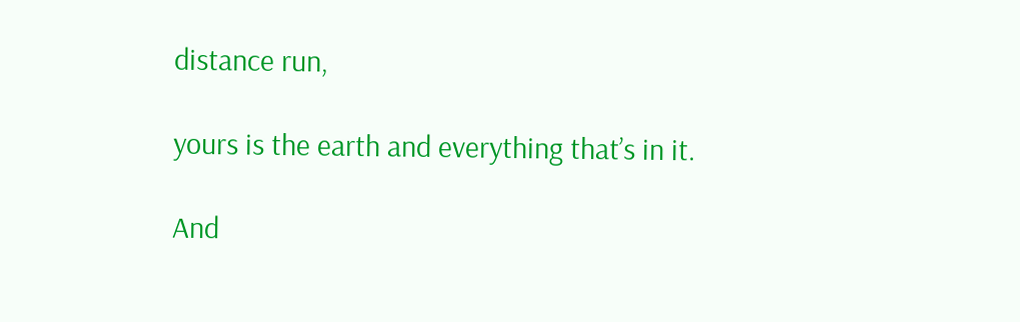distance run,

yours is the earth and everything that’s in it.

And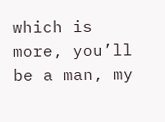which is more, you’ll be a man, my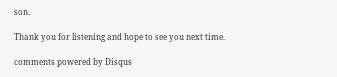son.

Thank you for listening and hope to see you next time.

comments powered by Disqus